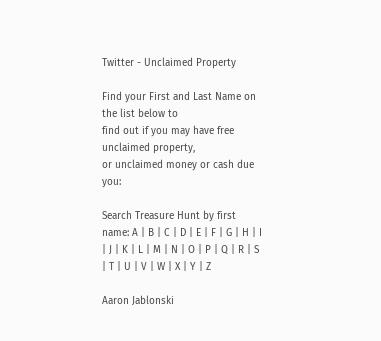Twitter - Unclaimed Property

Find your First and Last Name on the list below to
find out if you may have free unclaimed property,
or unclaimed money or cash due you:

Search Treasure Hunt by first name: A | B | C | D | E | F | G | H | I | J | K | L | M | N | O | P | Q | R | S | T | U | V | W | X | Y | Z

Aaron Jablonski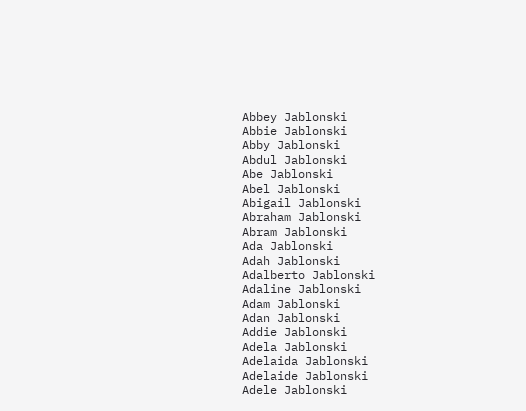Abbey Jablonski
Abbie Jablonski
Abby Jablonski
Abdul Jablonski
Abe Jablonski
Abel Jablonski
Abigail Jablonski
Abraham Jablonski
Abram Jablonski
Ada Jablonski
Adah Jablonski
Adalberto Jablonski
Adaline Jablonski
Adam Jablonski
Adan Jablonski
Addie Jablonski
Adela Jablonski
Adelaida Jablonski
Adelaide Jablonski
Adele Jablonski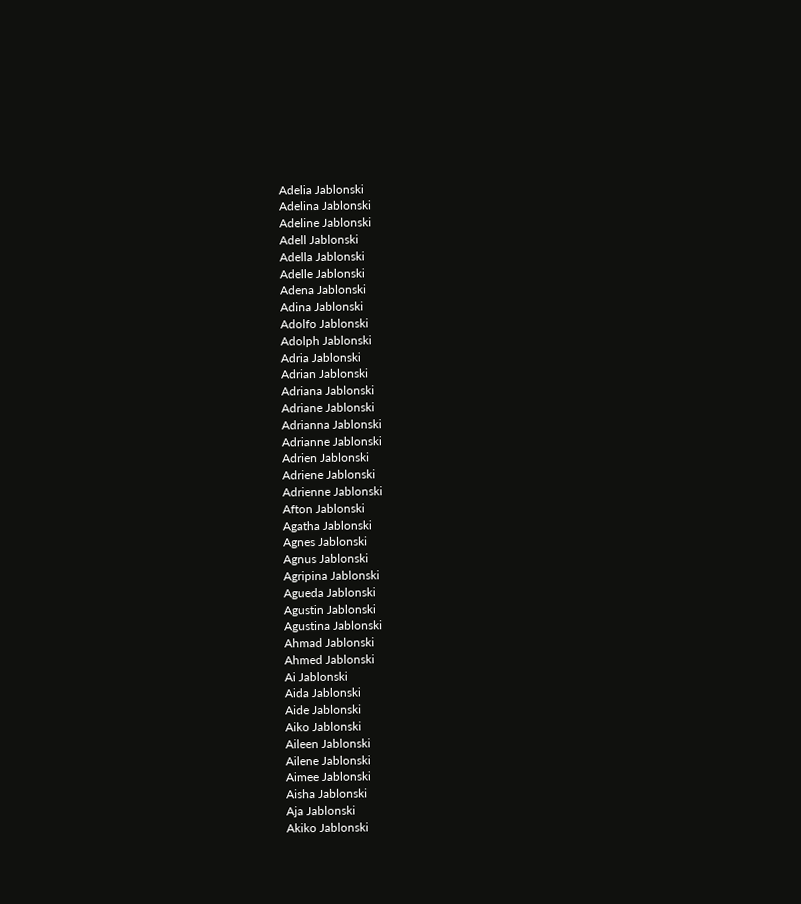Adelia Jablonski
Adelina Jablonski
Adeline Jablonski
Adell Jablonski
Adella Jablonski
Adelle Jablonski
Adena Jablonski
Adina Jablonski
Adolfo Jablonski
Adolph Jablonski
Adria Jablonski
Adrian Jablonski
Adriana Jablonski
Adriane Jablonski
Adrianna Jablonski
Adrianne Jablonski
Adrien Jablonski
Adriene Jablonski
Adrienne Jablonski
Afton Jablonski
Agatha Jablonski
Agnes Jablonski
Agnus Jablonski
Agripina Jablonski
Agueda Jablonski
Agustin Jablonski
Agustina Jablonski
Ahmad Jablonski
Ahmed Jablonski
Ai Jablonski
Aida Jablonski
Aide Jablonski
Aiko Jablonski
Aileen Jablonski
Ailene Jablonski
Aimee Jablonski
Aisha Jablonski
Aja Jablonski
Akiko Jablonski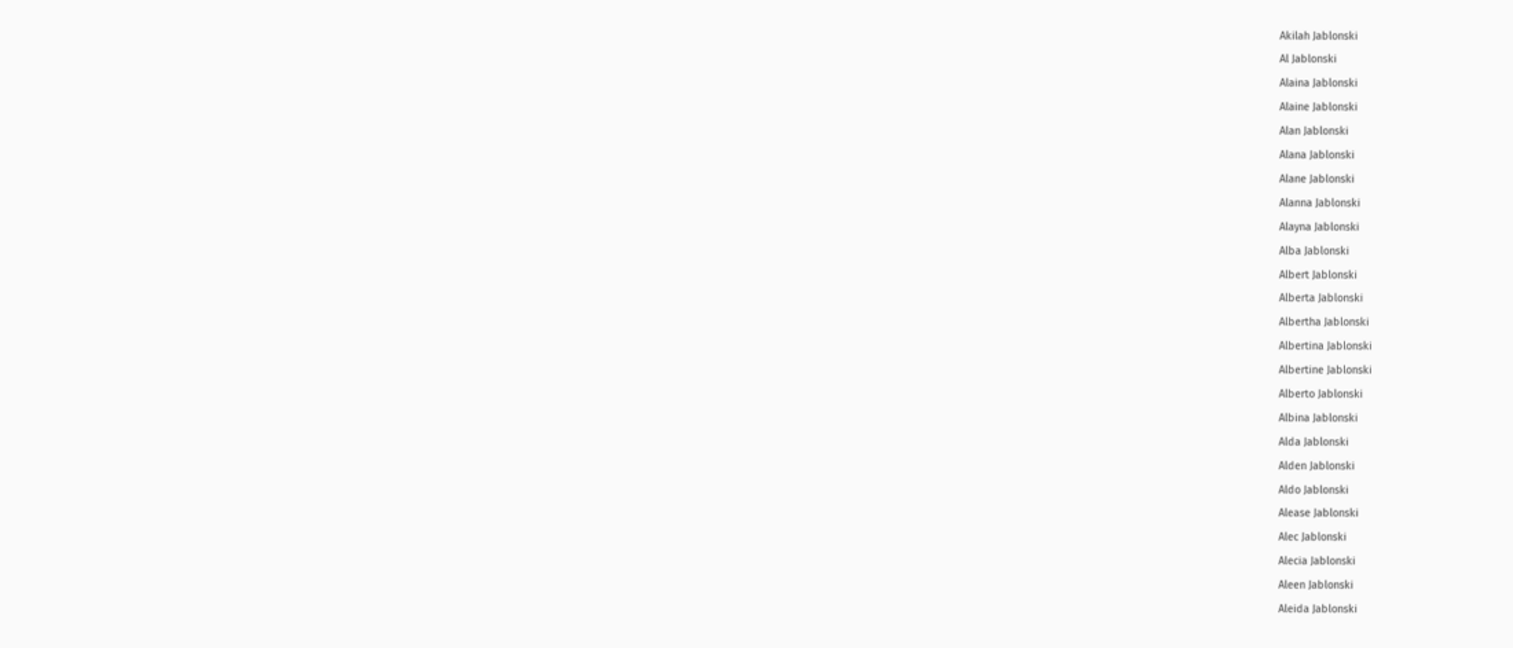Akilah Jablonski
Al Jablonski
Alaina Jablonski
Alaine Jablonski
Alan Jablonski
Alana Jablonski
Alane Jablonski
Alanna Jablonski
Alayna Jablonski
Alba Jablonski
Albert Jablonski
Alberta Jablonski
Albertha Jablonski
Albertina Jablonski
Albertine Jablonski
Alberto Jablonski
Albina Jablonski
Alda Jablonski
Alden Jablonski
Aldo Jablonski
Alease Jablonski
Alec Jablonski
Alecia Jablonski
Aleen Jablonski
Aleida Jablonski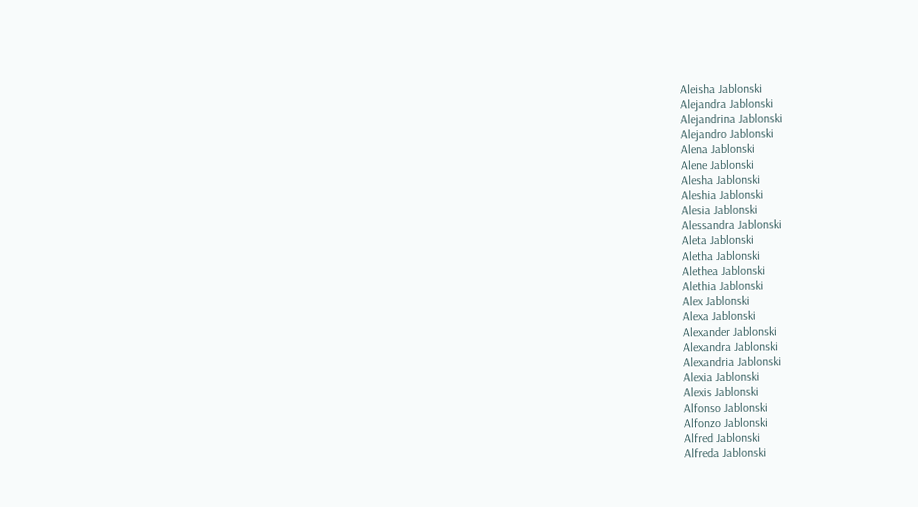Aleisha Jablonski
Alejandra Jablonski
Alejandrina Jablonski
Alejandro Jablonski
Alena Jablonski
Alene Jablonski
Alesha Jablonski
Aleshia Jablonski
Alesia Jablonski
Alessandra Jablonski
Aleta Jablonski
Aletha Jablonski
Alethea Jablonski
Alethia Jablonski
Alex Jablonski
Alexa Jablonski
Alexander Jablonski
Alexandra Jablonski
Alexandria Jablonski
Alexia Jablonski
Alexis Jablonski
Alfonso Jablonski
Alfonzo Jablonski
Alfred Jablonski
Alfreda Jablonski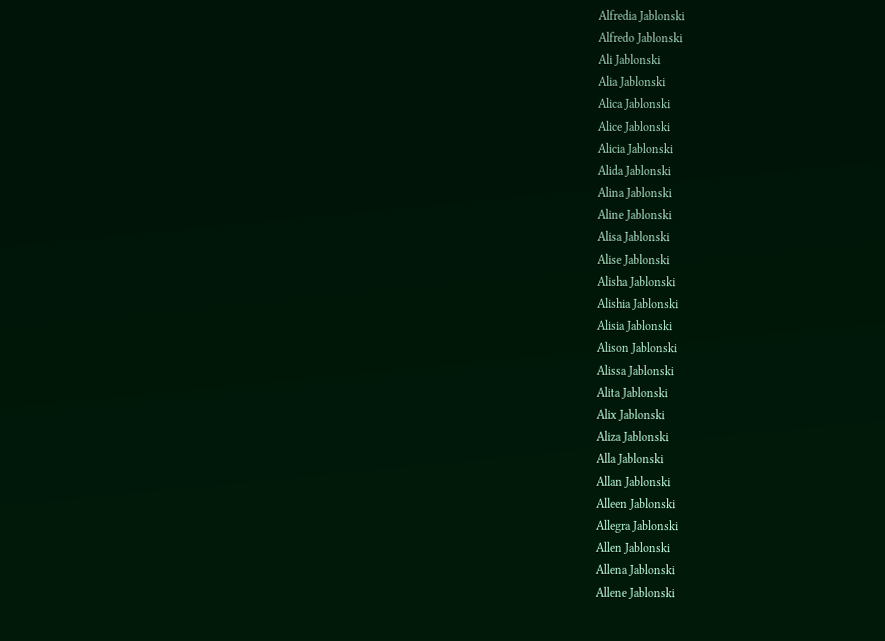Alfredia Jablonski
Alfredo Jablonski
Ali Jablonski
Alia Jablonski
Alica Jablonski
Alice Jablonski
Alicia Jablonski
Alida Jablonski
Alina Jablonski
Aline Jablonski
Alisa Jablonski
Alise Jablonski
Alisha Jablonski
Alishia Jablonski
Alisia Jablonski
Alison Jablonski
Alissa Jablonski
Alita Jablonski
Alix Jablonski
Aliza Jablonski
Alla Jablonski
Allan Jablonski
Alleen Jablonski
Allegra Jablonski
Allen Jablonski
Allena Jablonski
Allene Jablonski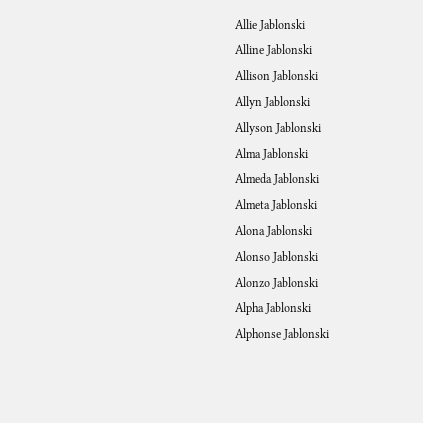Allie Jablonski
Alline Jablonski
Allison Jablonski
Allyn Jablonski
Allyson Jablonski
Alma Jablonski
Almeda Jablonski
Almeta Jablonski
Alona Jablonski
Alonso Jablonski
Alonzo Jablonski
Alpha Jablonski
Alphonse Jablonski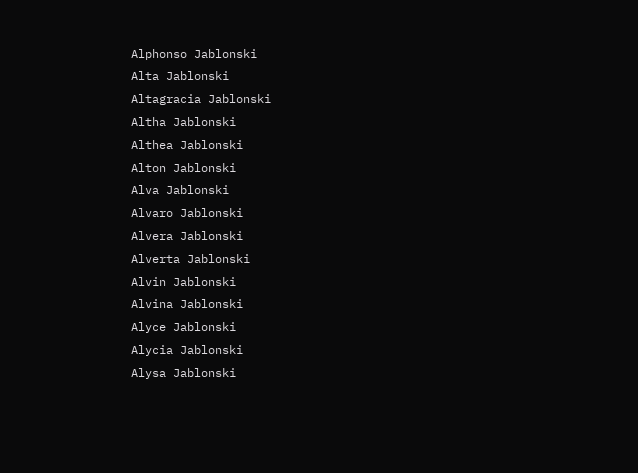Alphonso Jablonski
Alta Jablonski
Altagracia Jablonski
Altha Jablonski
Althea Jablonski
Alton Jablonski
Alva Jablonski
Alvaro Jablonski
Alvera Jablonski
Alverta Jablonski
Alvin Jablonski
Alvina Jablonski
Alyce Jablonski
Alycia Jablonski
Alysa Jablonski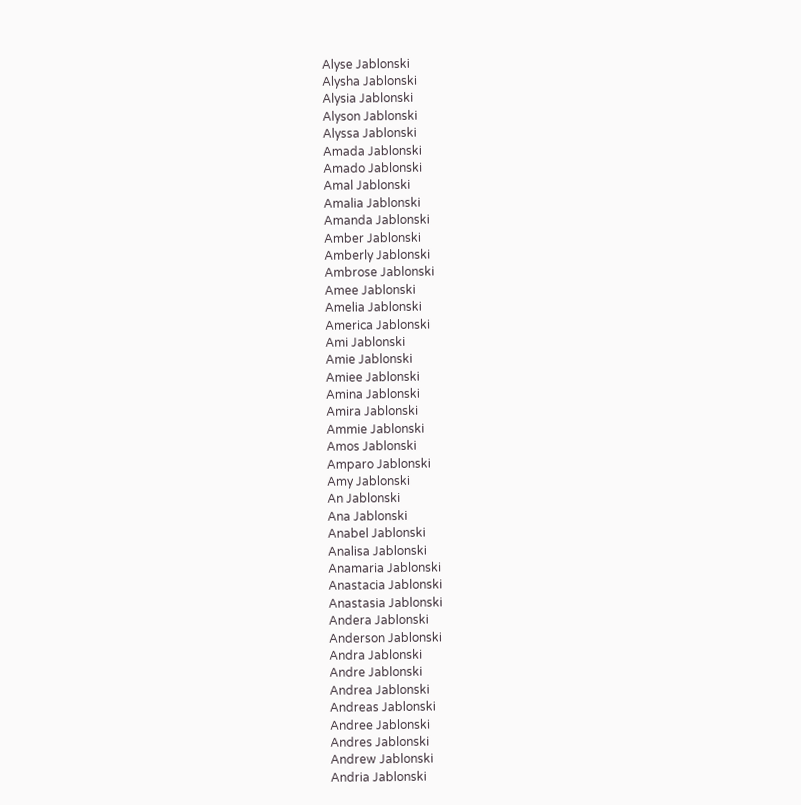Alyse Jablonski
Alysha Jablonski
Alysia Jablonski
Alyson Jablonski
Alyssa Jablonski
Amada Jablonski
Amado Jablonski
Amal Jablonski
Amalia Jablonski
Amanda Jablonski
Amber Jablonski
Amberly Jablonski
Ambrose Jablonski
Amee Jablonski
Amelia Jablonski
America Jablonski
Ami Jablonski
Amie Jablonski
Amiee Jablonski
Amina Jablonski
Amira Jablonski
Ammie Jablonski
Amos Jablonski
Amparo Jablonski
Amy Jablonski
An Jablonski
Ana Jablonski
Anabel Jablonski
Analisa Jablonski
Anamaria Jablonski
Anastacia Jablonski
Anastasia Jablonski
Andera Jablonski
Anderson Jablonski
Andra Jablonski
Andre Jablonski
Andrea Jablonski
Andreas Jablonski
Andree Jablonski
Andres Jablonski
Andrew Jablonski
Andria Jablonski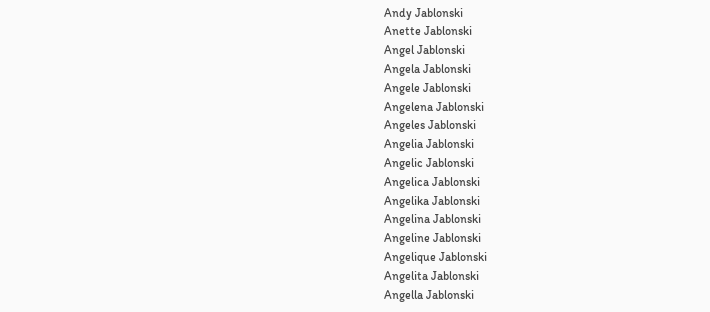Andy Jablonski
Anette Jablonski
Angel Jablonski
Angela Jablonski
Angele Jablonski
Angelena Jablonski
Angeles Jablonski
Angelia Jablonski
Angelic Jablonski
Angelica Jablonski
Angelika Jablonski
Angelina Jablonski
Angeline Jablonski
Angelique Jablonski
Angelita Jablonski
Angella Jablonski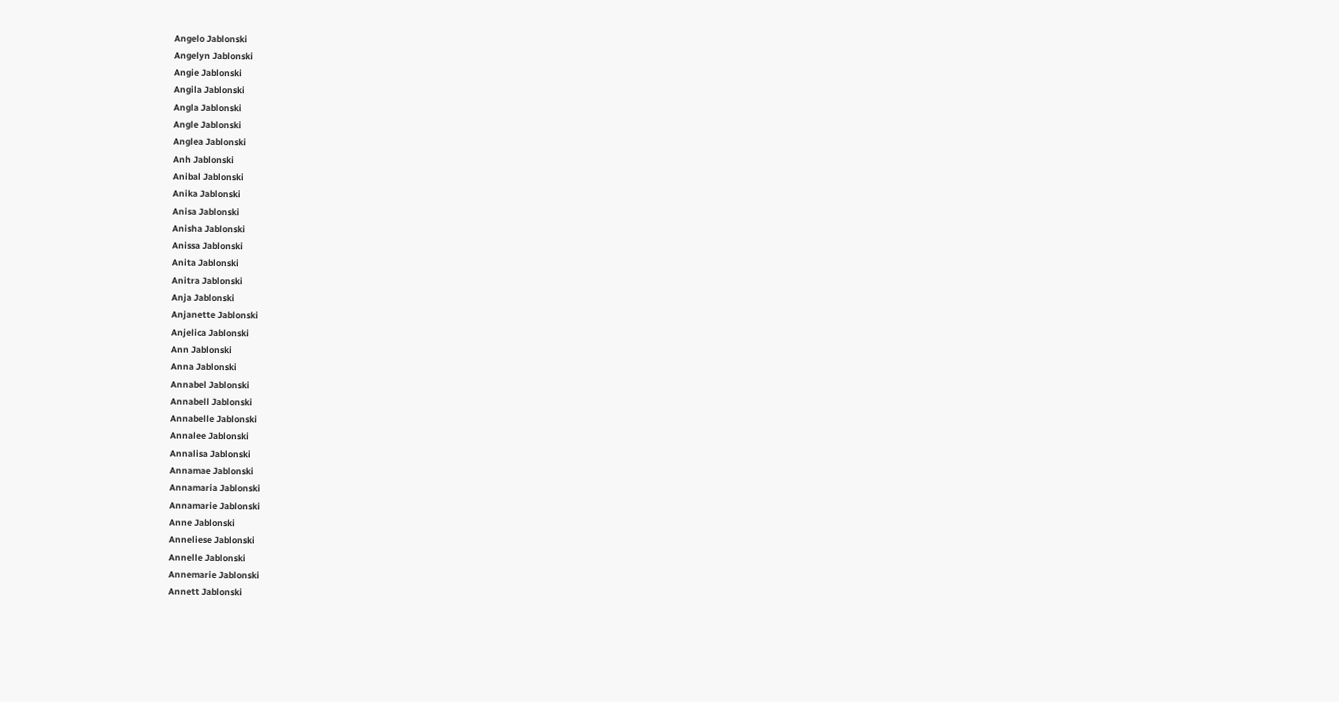Angelo Jablonski
Angelyn Jablonski
Angie Jablonski
Angila Jablonski
Angla Jablonski
Angle Jablonski
Anglea Jablonski
Anh Jablonski
Anibal Jablonski
Anika Jablonski
Anisa Jablonski
Anisha Jablonski
Anissa Jablonski
Anita Jablonski
Anitra Jablonski
Anja Jablonski
Anjanette Jablonski
Anjelica Jablonski
Ann Jablonski
Anna Jablonski
Annabel Jablonski
Annabell Jablonski
Annabelle Jablonski
Annalee Jablonski
Annalisa Jablonski
Annamae Jablonski
Annamaria Jablonski
Annamarie Jablonski
Anne Jablonski
Anneliese Jablonski
Annelle Jablonski
Annemarie Jablonski
Annett Jablonski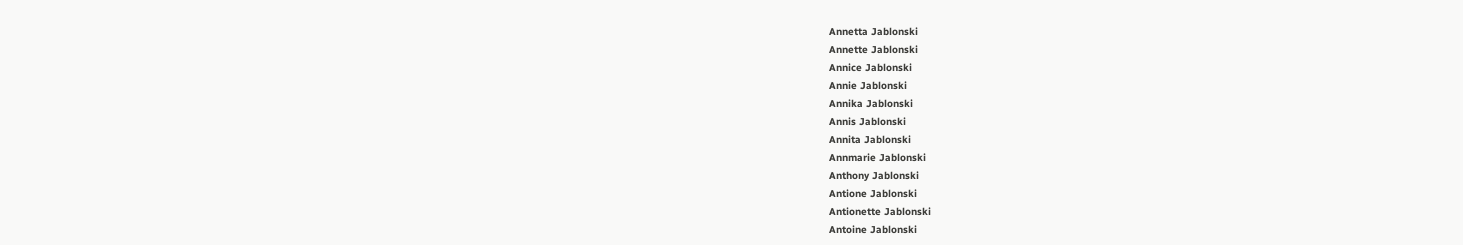Annetta Jablonski
Annette Jablonski
Annice Jablonski
Annie Jablonski
Annika Jablonski
Annis Jablonski
Annita Jablonski
Annmarie Jablonski
Anthony Jablonski
Antione Jablonski
Antionette Jablonski
Antoine Jablonski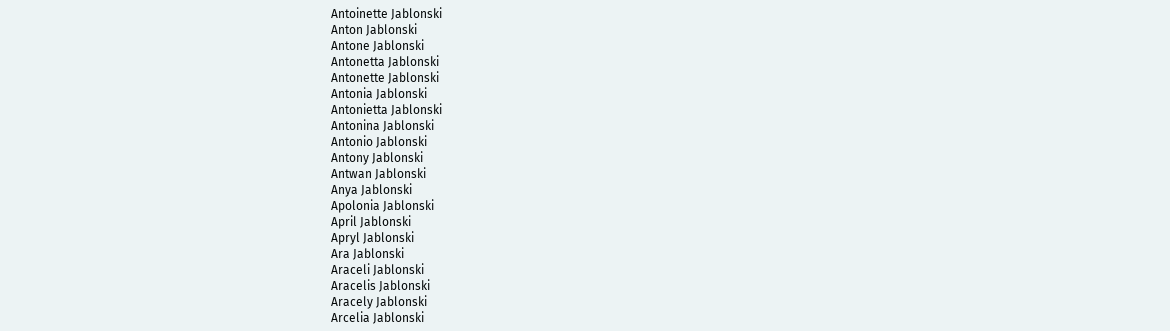Antoinette Jablonski
Anton Jablonski
Antone Jablonski
Antonetta Jablonski
Antonette Jablonski
Antonia Jablonski
Antonietta Jablonski
Antonina Jablonski
Antonio Jablonski
Antony Jablonski
Antwan Jablonski
Anya Jablonski
Apolonia Jablonski
April Jablonski
Apryl Jablonski
Ara Jablonski
Araceli Jablonski
Aracelis Jablonski
Aracely Jablonski
Arcelia Jablonski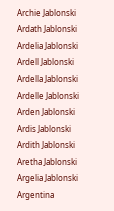Archie Jablonski
Ardath Jablonski
Ardelia Jablonski
Ardell Jablonski
Ardella Jablonski
Ardelle Jablonski
Arden Jablonski
Ardis Jablonski
Ardith Jablonski
Aretha Jablonski
Argelia Jablonski
Argentina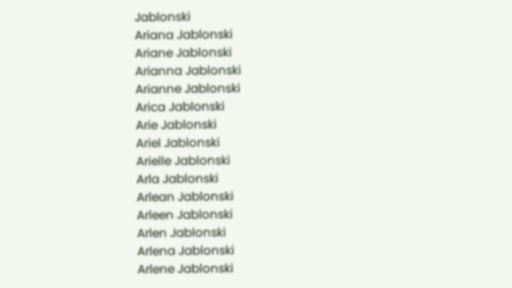Jablonski
Ariana Jablonski
Ariane Jablonski
Arianna Jablonski
Arianne Jablonski
Arica Jablonski
Arie Jablonski
Ariel Jablonski
Arielle Jablonski
Arla Jablonski
Arlean Jablonski
Arleen Jablonski
Arlen Jablonski
Arlena Jablonski
Arlene Jablonski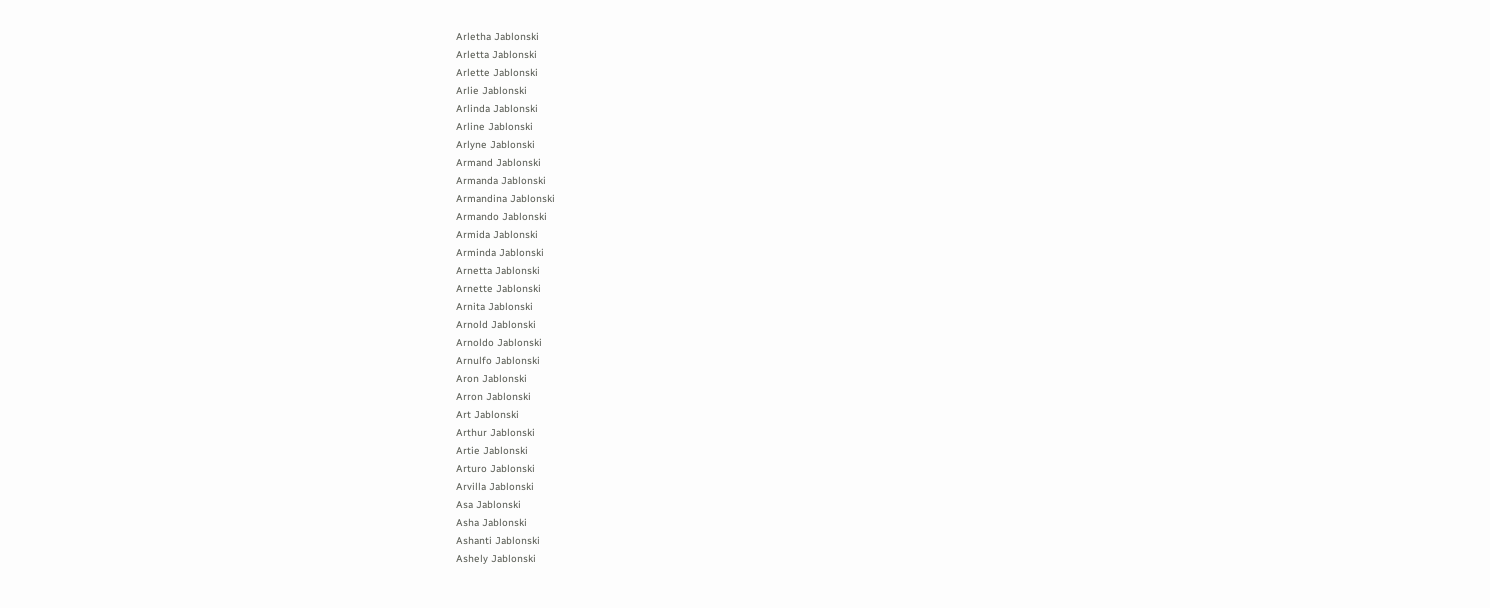Arletha Jablonski
Arletta Jablonski
Arlette Jablonski
Arlie Jablonski
Arlinda Jablonski
Arline Jablonski
Arlyne Jablonski
Armand Jablonski
Armanda Jablonski
Armandina Jablonski
Armando Jablonski
Armida Jablonski
Arminda Jablonski
Arnetta Jablonski
Arnette Jablonski
Arnita Jablonski
Arnold Jablonski
Arnoldo Jablonski
Arnulfo Jablonski
Aron Jablonski
Arron Jablonski
Art Jablonski
Arthur Jablonski
Artie Jablonski
Arturo Jablonski
Arvilla Jablonski
Asa Jablonski
Asha Jablonski
Ashanti Jablonski
Ashely Jablonski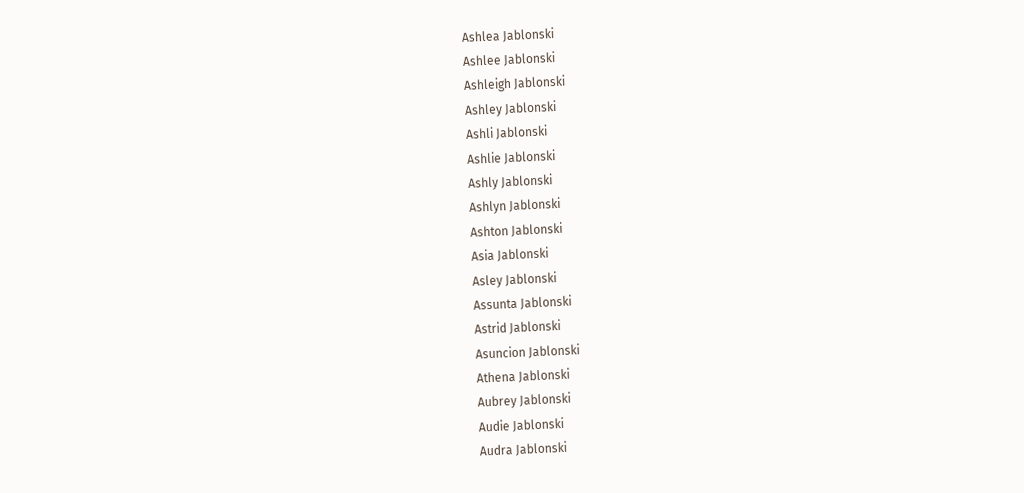Ashlea Jablonski
Ashlee Jablonski
Ashleigh Jablonski
Ashley Jablonski
Ashli Jablonski
Ashlie Jablonski
Ashly Jablonski
Ashlyn Jablonski
Ashton Jablonski
Asia Jablonski
Asley Jablonski
Assunta Jablonski
Astrid Jablonski
Asuncion Jablonski
Athena Jablonski
Aubrey Jablonski
Audie Jablonski
Audra Jablonski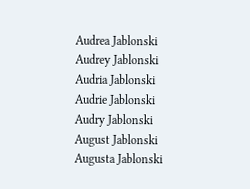Audrea Jablonski
Audrey Jablonski
Audria Jablonski
Audrie Jablonski
Audry Jablonski
August Jablonski
Augusta Jablonski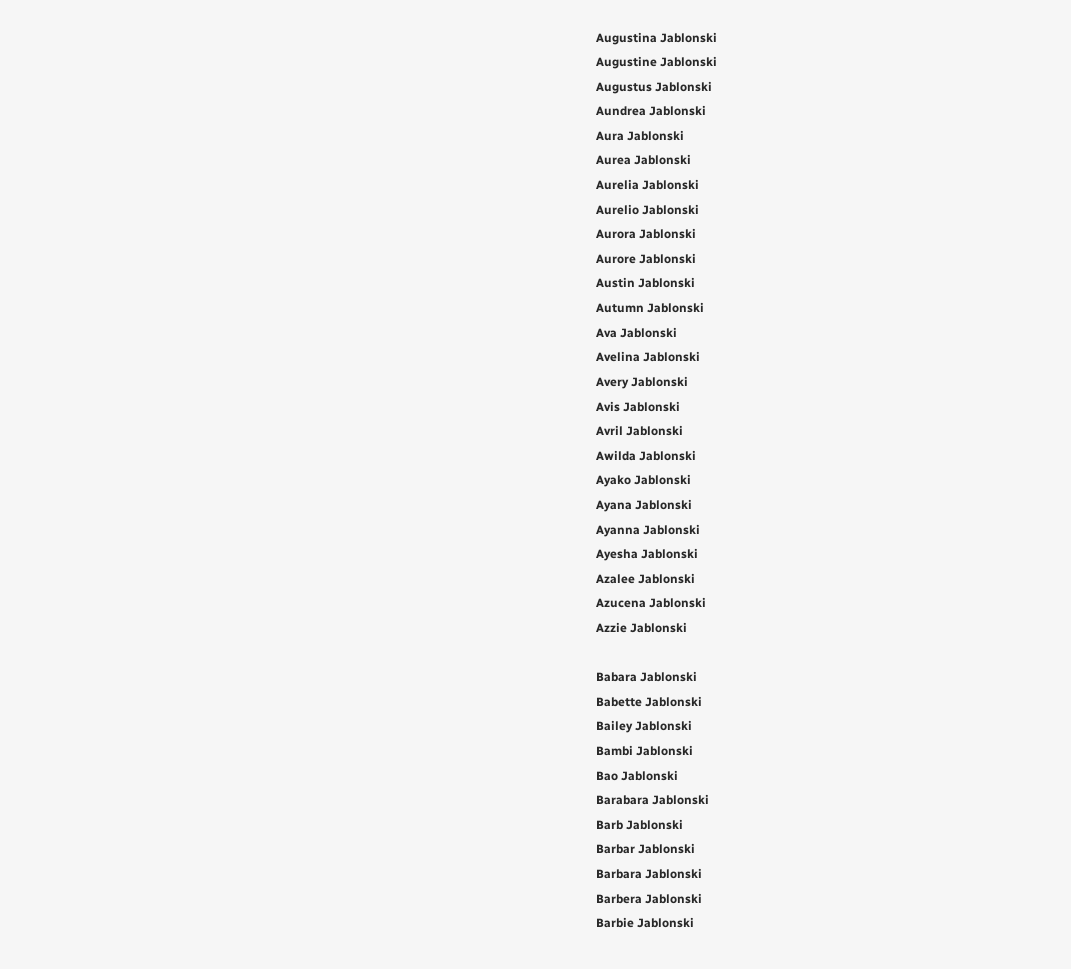Augustina Jablonski
Augustine Jablonski
Augustus Jablonski
Aundrea Jablonski
Aura Jablonski
Aurea Jablonski
Aurelia Jablonski
Aurelio Jablonski
Aurora Jablonski
Aurore Jablonski
Austin Jablonski
Autumn Jablonski
Ava Jablonski
Avelina Jablonski
Avery Jablonski
Avis Jablonski
Avril Jablonski
Awilda Jablonski
Ayako Jablonski
Ayana Jablonski
Ayanna Jablonski
Ayesha Jablonski
Azalee Jablonski
Azucena Jablonski
Azzie Jablonski

Babara Jablonski
Babette Jablonski
Bailey Jablonski
Bambi Jablonski
Bao Jablonski
Barabara Jablonski
Barb Jablonski
Barbar Jablonski
Barbara Jablonski
Barbera Jablonski
Barbie Jablonski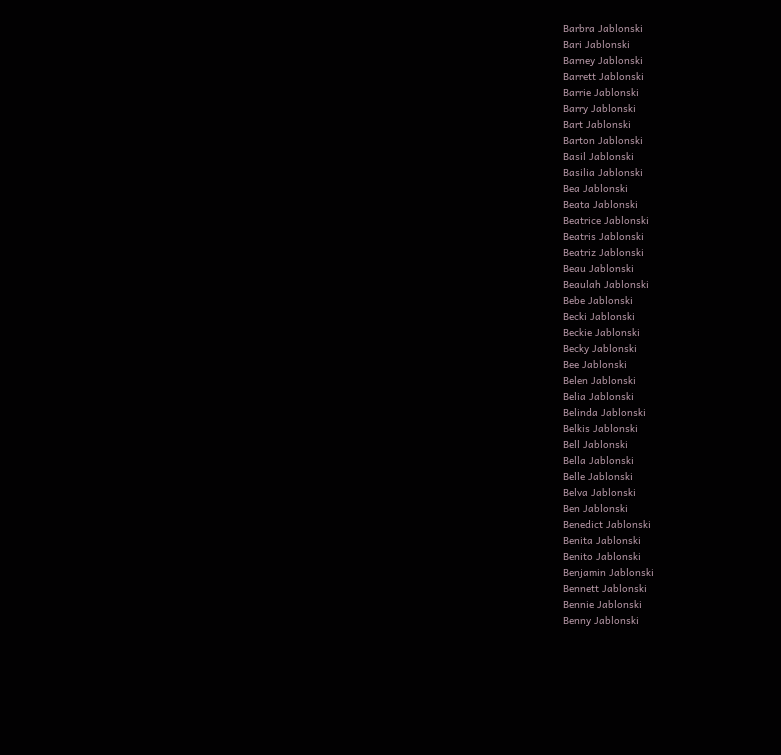Barbra Jablonski
Bari Jablonski
Barney Jablonski
Barrett Jablonski
Barrie Jablonski
Barry Jablonski
Bart Jablonski
Barton Jablonski
Basil Jablonski
Basilia Jablonski
Bea Jablonski
Beata Jablonski
Beatrice Jablonski
Beatris Jablonski
Beatriz Jablonski
Beau Jablonski
Beaulah Jablonski
Bebe Jablonski
Becki Jablonski
Beckie Jablonski
Becky Jablonski
Bee Jablonski
Belen Jablonski
Belia Jablonski
Belinda Jablonski
Belkis Jablonski
Bell Jablonski
Bella Jablonski
Belle Jablonski
Belva Jablonski
Ben Jablonski
Benedict Jablonski
Benita Jablonski
Benito Jablonski
Benjamin Jablonski
Bennett Jablonski
Bennie Jablonski
Benny Jablonski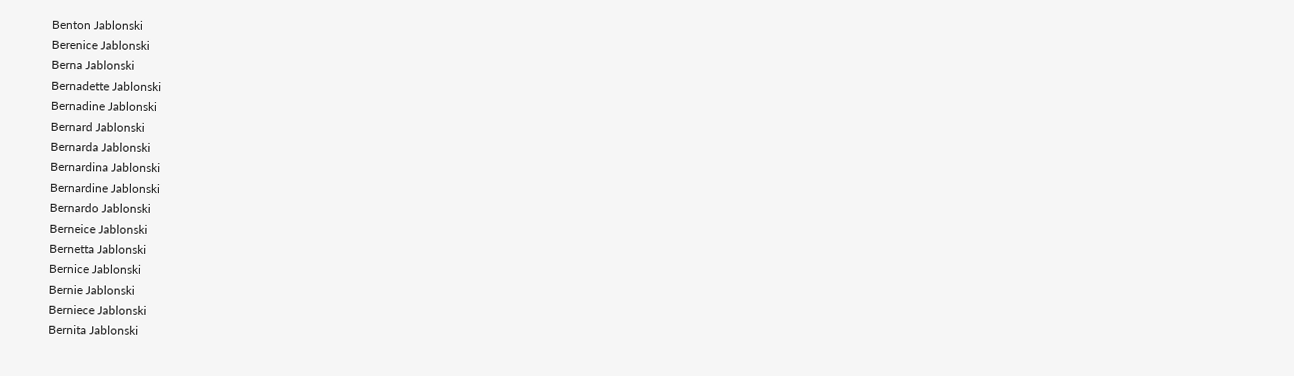Benton Jablonski
Berenice Jablonski
Berna Jablonski
Bernadette Jablonski
Bernadine Jablonski
Bernard Jablonski
Bernarda Jablonski
Bernardina Jablonski
Bernardine Jablonski
Bernardo Jablonski
Berneice Jablonski
Bernetta Jablonski
Bernice Jablonski
Bernie Jablonski
Berniece Jablonski
Bernita Jablonski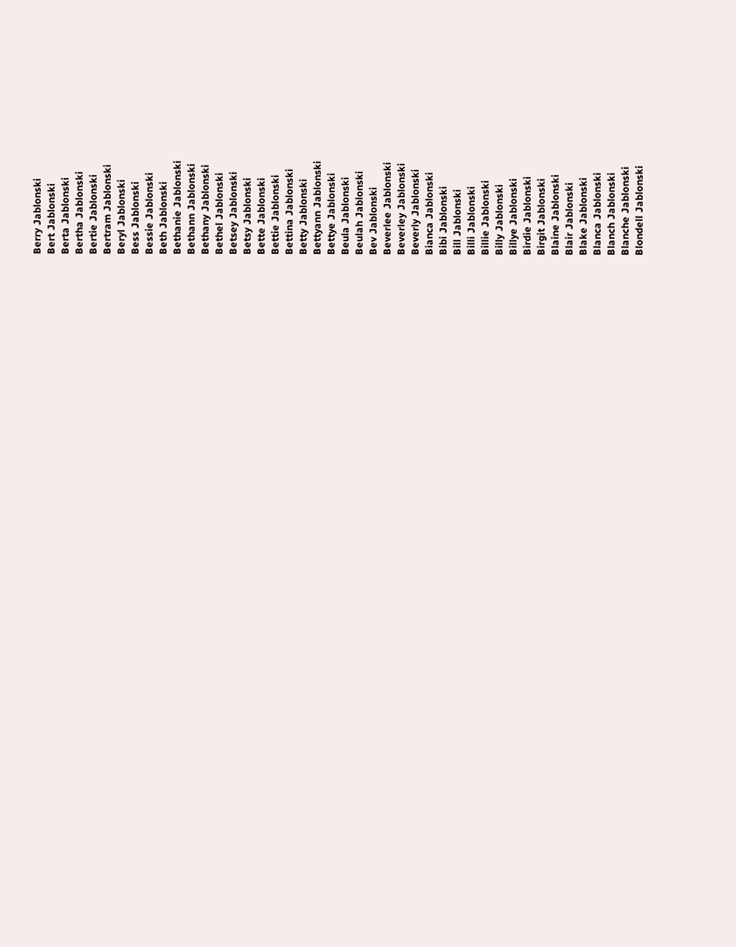Berry Jablonski
Bert Jablonski
Berta Jablonski
Bertha Jablonski
Bertie Jablonski
Bertram Jablonski
Beryl Jablonski
Bess Jablonski
Bessie Jablonski
Beth Jablonski
Bethanie Jablonski
Bethann Jablonski
Bethany Jablonski
Bethel Jablonski
Betsey Jablonski
Betsy Jablonski
Bette Jablonski
Bettie Jablonski
Bettina Jablonski
Betty Jablonski
Bettyann Jablonski
Bettye Jablonski
Beula Jablonski
Beulah Jablonski
Bev Jablonski
Beverlee Jablonski
Beverley Jablonski
Beverly Jablonski
Bianca Jablonski
Bibi Jablonski
Bill Jablonski
Billi Jablonski
Billie Jablonski
Billy Jablonski
Billye Jablonski
Birdie Jablonski
Birgit Jablonski
Blaine Jablonski
Blair Jablonski
Blake Jablonski
Blanca Jablonski
Blanch Jablonski
Blanche Jablonski
Blondell Jablonski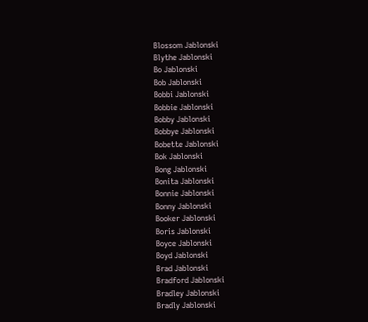Blossom Jablonski
Blythe Jablonski
Bo Jablonski
Bob Jablonski
Bobbi Jablonski
Bobbie Jablonski
Bobby Jablonski
Bobbye Jablonski
Bobette Jablonski
Bok Jablonski
Bong Jablonski
Bonita Jablonski
Bonnie Jablonski
Bonny Jablonski
Booker Jablonski
Boris Jablonski
Boyce Jablonski
Boyd Jablonski
Brad Jablonski
Bradford Jablonski
Bradley Jablonski
Bradly Jablonski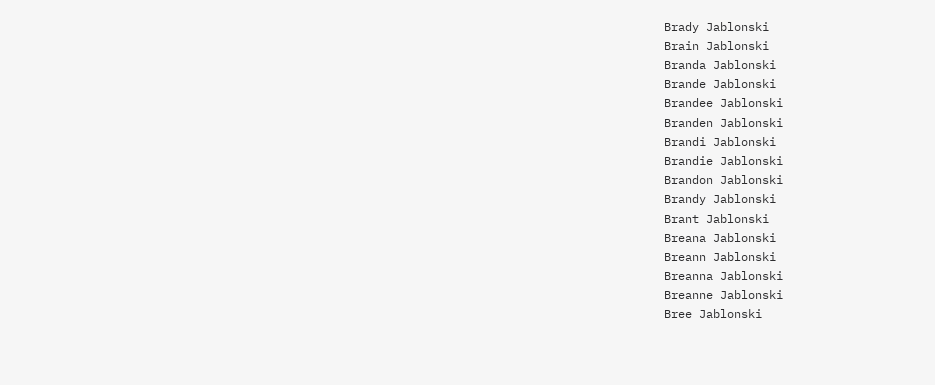Brady Jablonski
Brain Jablonski
Branda Jablonski
Brande Jablonski
Brandee Jablonski
Branden Jablonski
Brandi Jablonski
Brandie Jablonski
Brandon Jablonski
Brandy Jablonski
Brant Jablonski
Breana Jablonski
Breann Jablonski
Breanna Jablonski
Breanne Jablonski
Bree Jablonski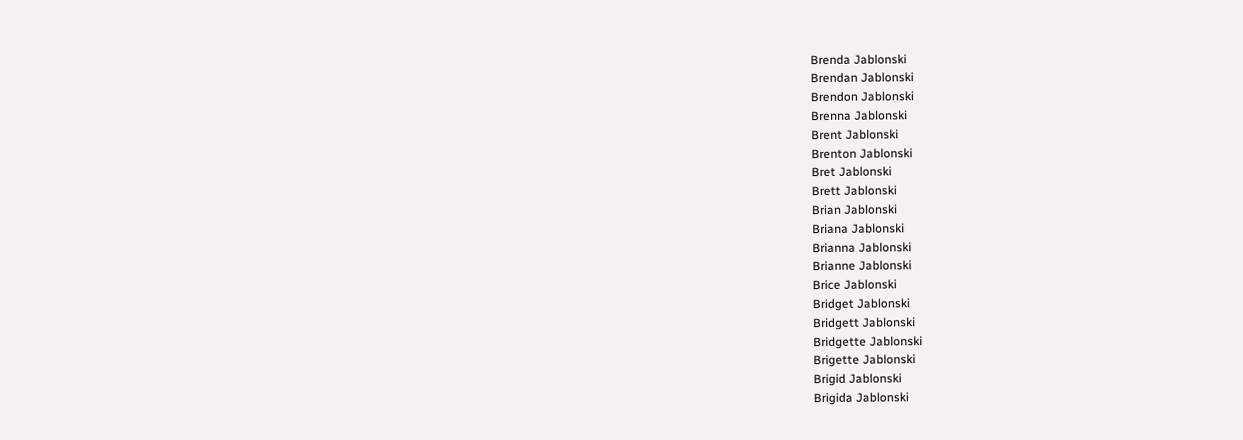Brenda Jablonski
Brendan Jablonski
Brendon Jablonski
Brenna Jablonski
Brent Jablonski
Brenton Jablonski
Bret Jablonski
Brett Jablonski
Brian Jablonski
Briana Jablonski
Brianna Jablonski
Brianne Jablonski
Brice Jablonski
Bridget Jablonski
Bridgett Jablonski
Bridgette Jablonski
Brigette Jablonski
Brigid Jablonski
Brigida Jablonski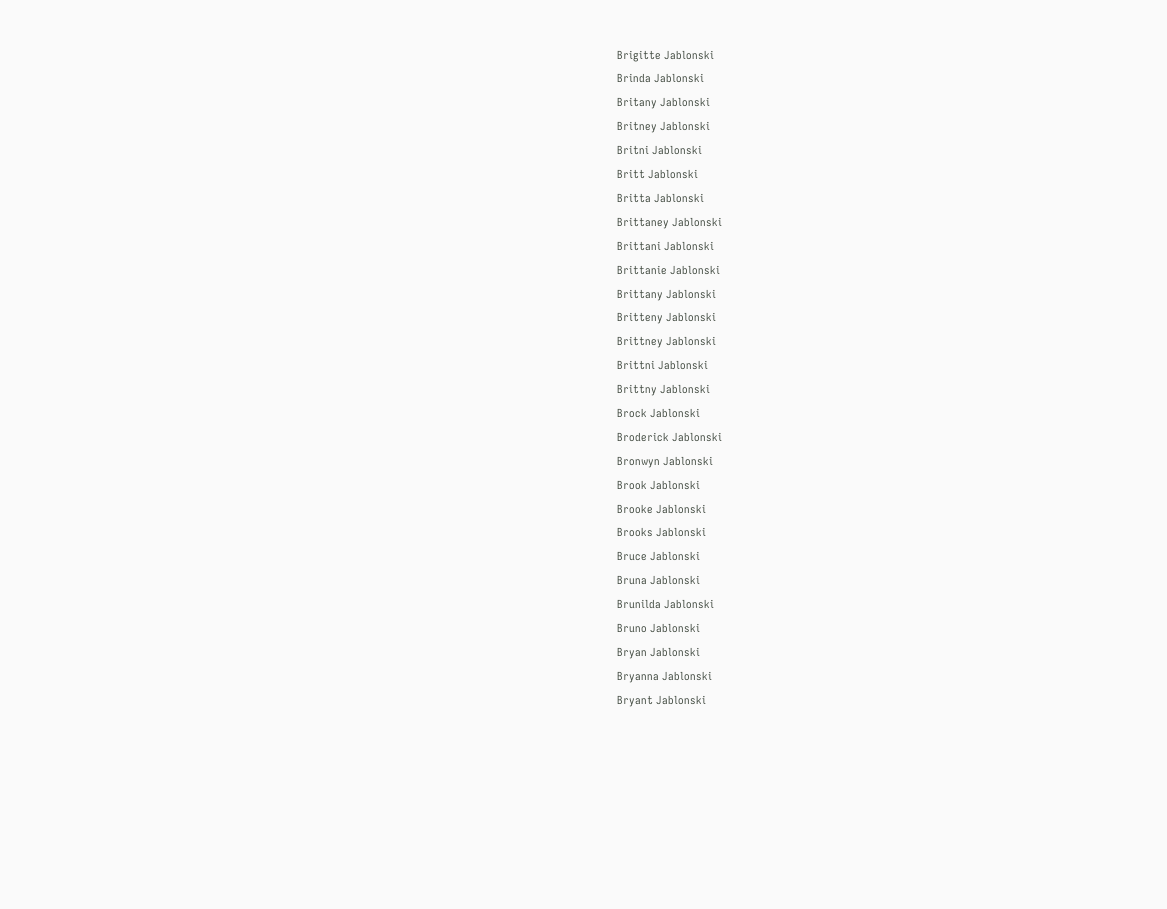Brigitte Jablonski
Brinda Jablonski
Britany Jablonski
Britney Jablonski
Britni Jablonski
Britt Jablonski
Britta Jablonski
Brittaney Jablonski
Brittani Jablonski
Brittanie Jablonski
Brittany Jablonski
Britteny Jablonski
Brittney Jablonski
Brittni Jablonski
Brittny Jablonski
Brock Jablonski
Broderick Jablonski
Bronwyn Jablonski
Brook Jablonski
Brooke Jablonski
Brooks Jablonski
Bruce Jablonski
Bruna Jablonski
Brunilda Jablonski
Bruno Jablonski
Bryan Jablonski
Bryanna Jablonski
Bryant Jablonski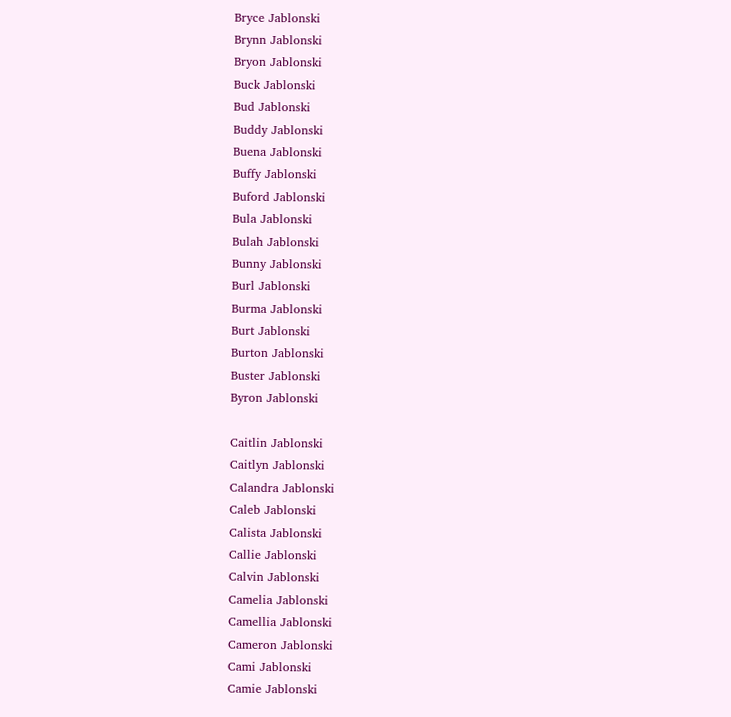Bryce Jablonski
Brynn Jablonski
Bryon Jablonski
Buck Jablonski
Bud Jablonski
Buddy Jablonski
Buena Jablonski
Buffy Jablonski
Buford Jablonski
Bula Jablonski
Bulah Jablonski
Bunny Jablonski
Burl Jablonski
Burma Jablonski
Burt Jablonski
Burton Jablonski
Buster Jablonski
Byron Jablonski

Caitlin Jablonski
Caitlyn Jablonski
Calandra Jablonski
Caleb Jablonski
Calista Jablonski
Callie Jablonski
Calvin Jablonski
Camelia Jablonski
Camellia Jablonski
Cameron Jablonski
Cami Jablonski
Camie Jablonski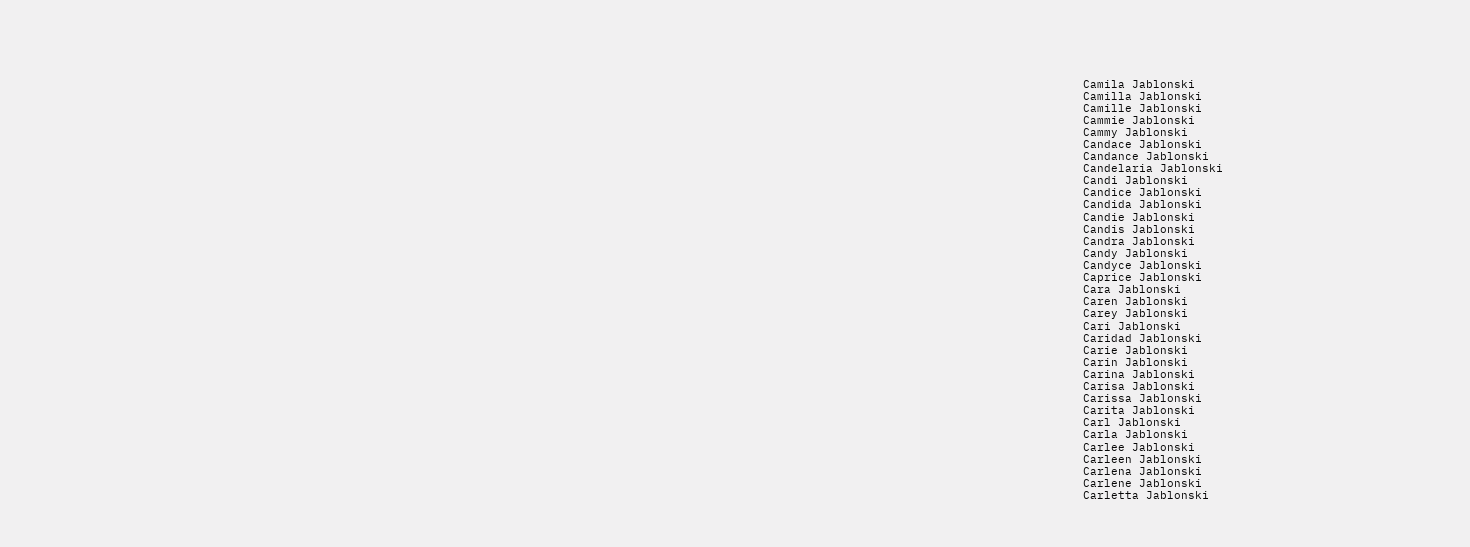Camila Jablonski
Camilla Jablonski
Camille Jablonski
Cammie Jablonski
Cammy Jablonski
Candace Jablonski
Candance Jablonski
Candelaria Jablonski
Candi Jablonski
Candice Jablonski
Candida Jablonski
Candie Jablonski
Candis Jablonski
Candra Jablonski
Candy Jablonski
Candyce Jablonski
Caprice Jablonski
Cara Jablonski
Caren Jablonski
Carey Jablonski
Cari Jablonski
Caridad Jablonski
Carie Jablonski
Carin Jablonski
Carina Jablonski
Carisa Jablonski
Carissa Jablonski
Carita Jablonski
Carl Jablonski
Carla Jablonski
Carlee Jablonski
Carleen Jablonski
Carlena Jablonski
Carlene Jablonski
Carletta Jablonski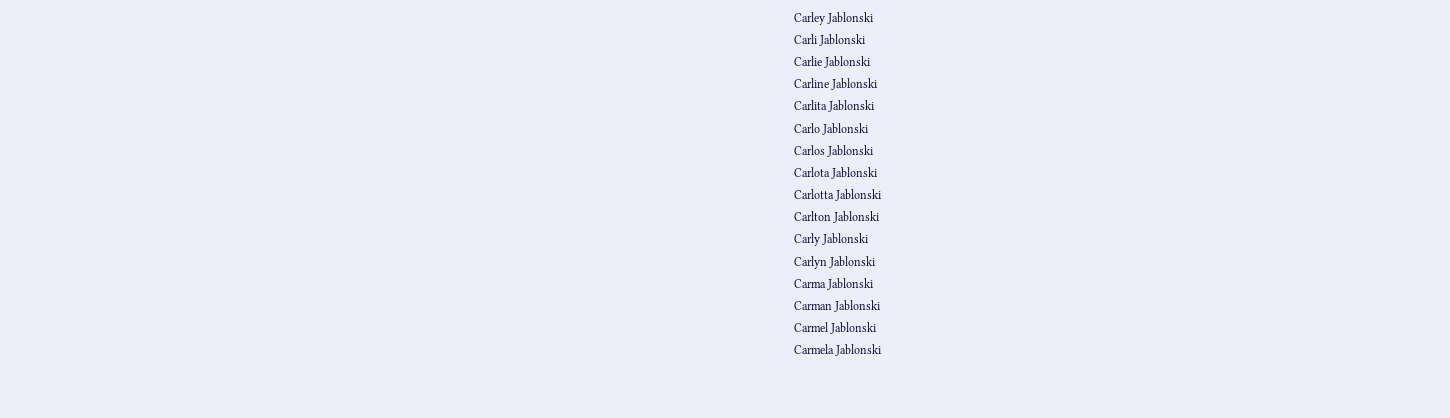Carley Jablonski
Carli Jablonski
Carlie Jablonski
Carline Jablonski
Carlita Jablonski
Carlo Jablonski
Carlos Jablonski
Carlota Jablonski
Carlotta Jablonski
Carlton Jablonski
Carly Jablonski
Carlyn Jablonski
Carma Jablonski
Carman Jablonski
Carmel Jablonski
Carmela Jablonski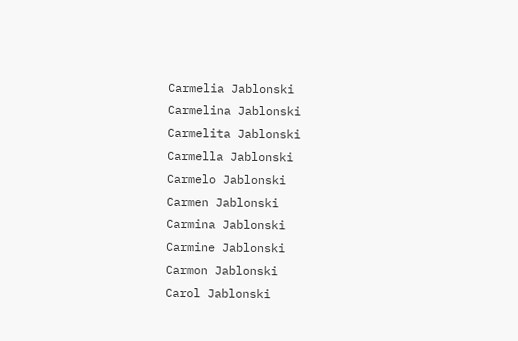Carmelia Jablonski
Carmelina Jablonski
Carmelita Jablonski
Carmella Jablonski
Carmelo Jablonski
Carmen Jablonski
Carmina Jablonski
Carmine Jablonski
Carmon Jablonski
Carol Jablonski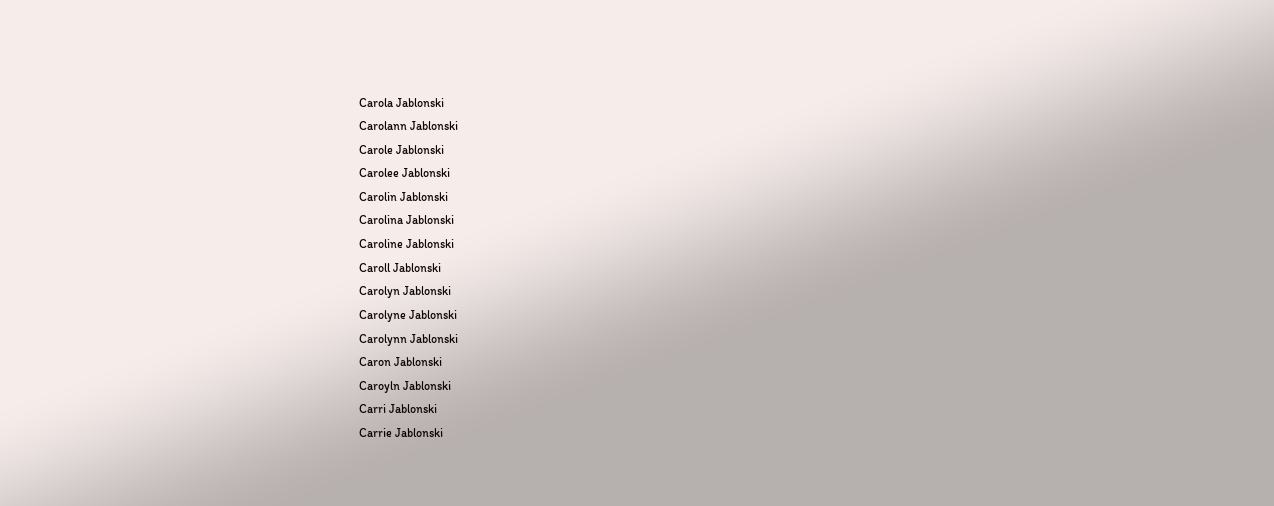Carola Jablonski
Carolann Jablonski
Carole Jablonski
Carolee Jablonski
Carolin Jablonski
Carolina Jablonski
Caroline Jablonski
Caroll Jablonski
Carolyn Jablonski
Carolyne Jablonski
Carolynn Jablonski
Caron Jablonski
Caroyln Jablonski
Carri Jablonski
Carrie Jablonski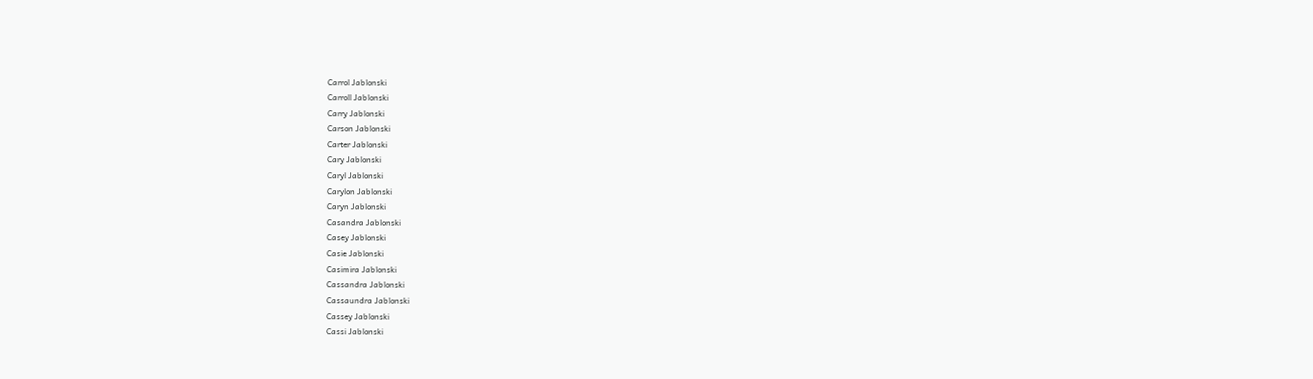Carrol Jablonski
Carroll Jablonski
Carry Jablonski
Carson Jablonski
Carter Jablonski
Cary Jablonski
Caryl Jablonski
Carylon Jablonski
Caryn Jablonski
Casandra Jablonski
Casey Jablonski
Casie Jablonski
Casimira Jablonski
Cassandra Jablonski
Cassaundra Jablonski
Cassey Jablonski
Cassi Jablonski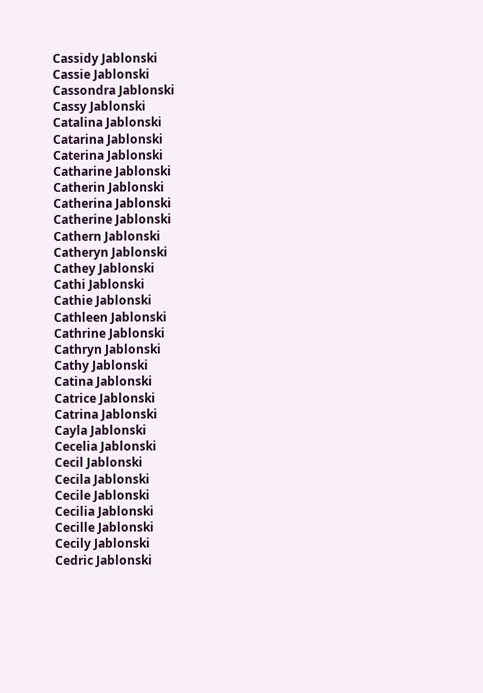Cassidy Jablonski
Cassie Jablonski
Cassondra Jablonski
Cassy Jablonski
Catalina Jablonski
Catarina Jablonski
Caterina Jablonski
Catharine Jablonski
Catherin Jablonski
Catherina Jablonski
Catherine Jablonski
Cathern Jablonski
Catheryn Jablonski
Cathey Jablonski
Cathi Jablonski
Cathie Jablonski
Cathleen Jablonski
Cathrine Jablonski
Cathryn Jablonski
Cathy Jablonski
Catina Jablonski
Catrice Jablonski
Catrina Jablonski
Cayla Jablonski
Cecelia Jablonski
Cecil Jablonski
Cecila Jablonski
Cecile Jablonski
Cecilia Jablonski
Cecille Jablonski
Cecily Jablonski
Cedric Jablonski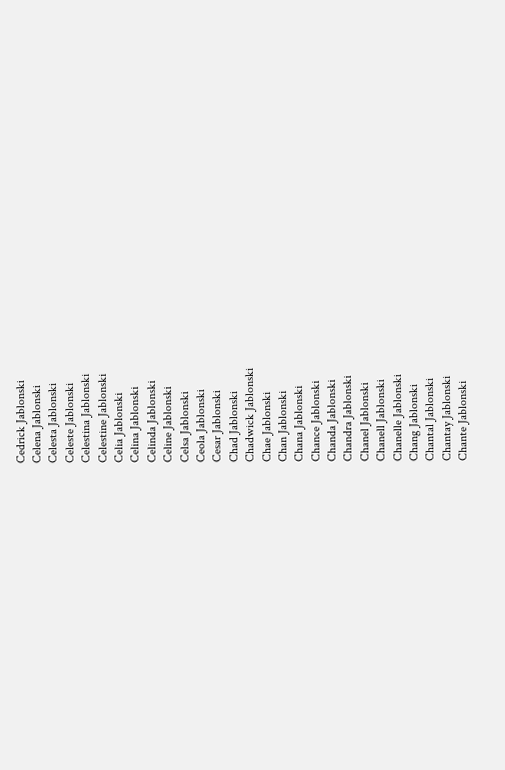Cedrick Jablonski
Celena Jablonski
Celesta Jablonski
Celeste Jablonski
Celestina Jablonski
Celestine Jablonski
Celia Jablonski
Celina Jablonski
Celinda Jablonski
Celine Jablonski
Celsa Jablonski
Ceola Jablonski
Cesar Jablonski
Chad Jablonski
Chadwick Jablonski
Chae Jablonski
Chan Jablonski
Chana Jablonski
Chance Jablonski
Chanda Jablonski
Chandra Jablonski
Chanel Jablonski
Chanell Jablonski
Chanelle Jablonski
Chang Jablonski
Chantal Jablonski
Chantay Jablonski
Chante Jablonski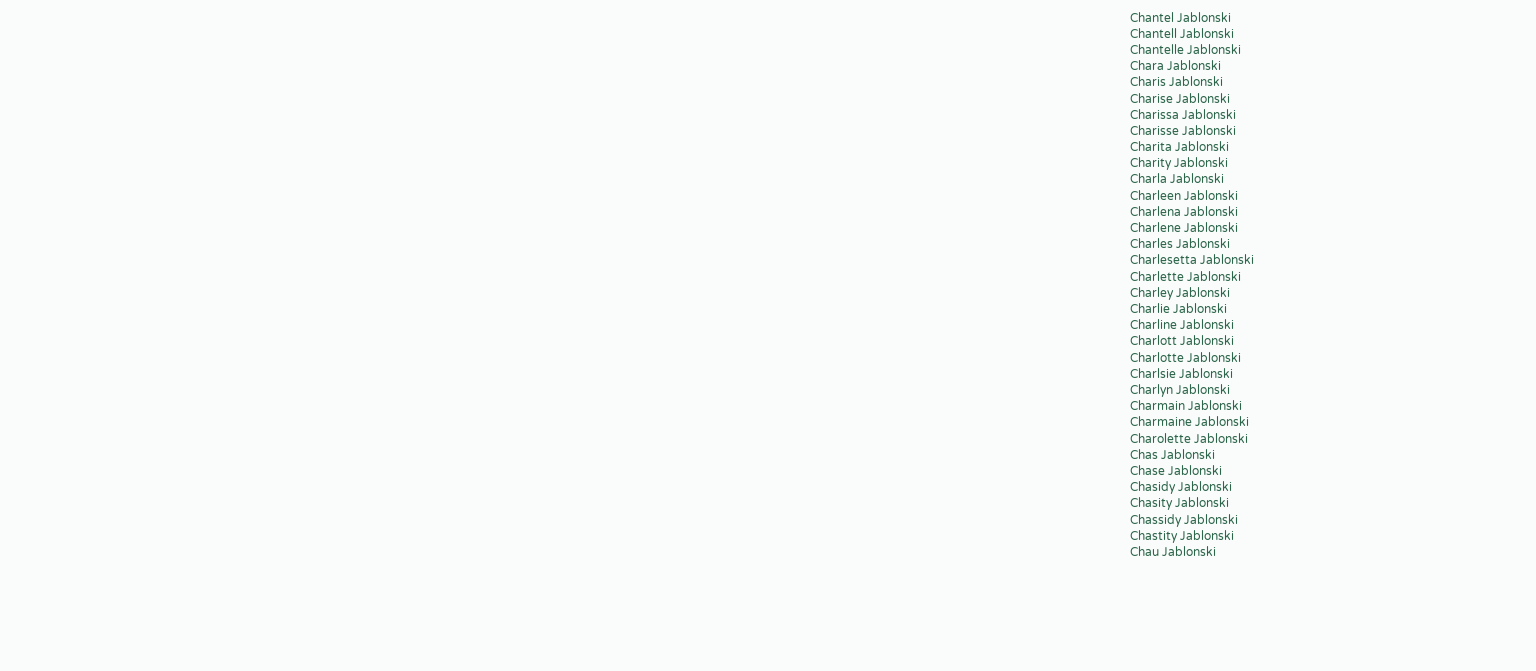Chantel Jablonski
Chantell Jablonski
Chantelle Jablonski
Chara Jablonski
Charis Jablonski
Charise Jablonski
Charissa Jablonski
Charisse Jablonski
Charita Jablonski
Charity Jablonski
Charla Jablonski
Charleen Jablonski
Charlena Jablonski
Charlene Jablonski
Charles Jablonski
Charlesetta Jablonski
Charlette Jablonski
Charley Jablonski
Charlie Jablonski
Charline Jablonski
Charlott Jablonski
Charlotte Jablonski
Charlsie Jablonski
Charlyn Jablonski
Charmain Jablonski
Charmaine Jablonski
Charolette Jablonski
Chas Jablonski
Chase Jablonski
Chasidy Jablonski
Chasity Jablonski
Chassidy Jablonski
Chastity Jablonski
Chau Jablonski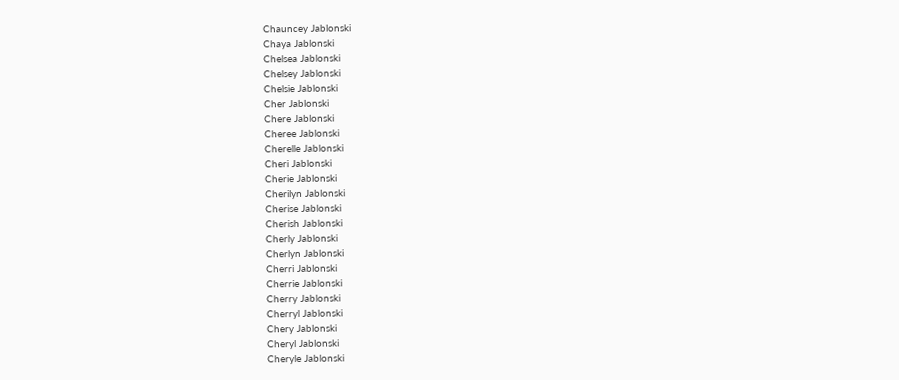Chauncey Jablonski
Chaya Jablonski
Chelsea Jablonski
Chelsey Jablonski
Chelsie Jablonski
Cher Jablonski
Chere Jablonski
Cheree Jablonski
Cherelle Jablonski
Cheri Jablonski
Cherie Jablonski
Cherilyn Jablonski
Cherise Jablonski
Cherish Jablonski
Cherly Jablonski
Cherlyn Jablonski
Cherri Jablonski
Cherrie Jablonski
Cherry Jablonski
Cherryl Jablonski
Chery Jablonski
Cheryl Jablonski
Cheryle Jablonski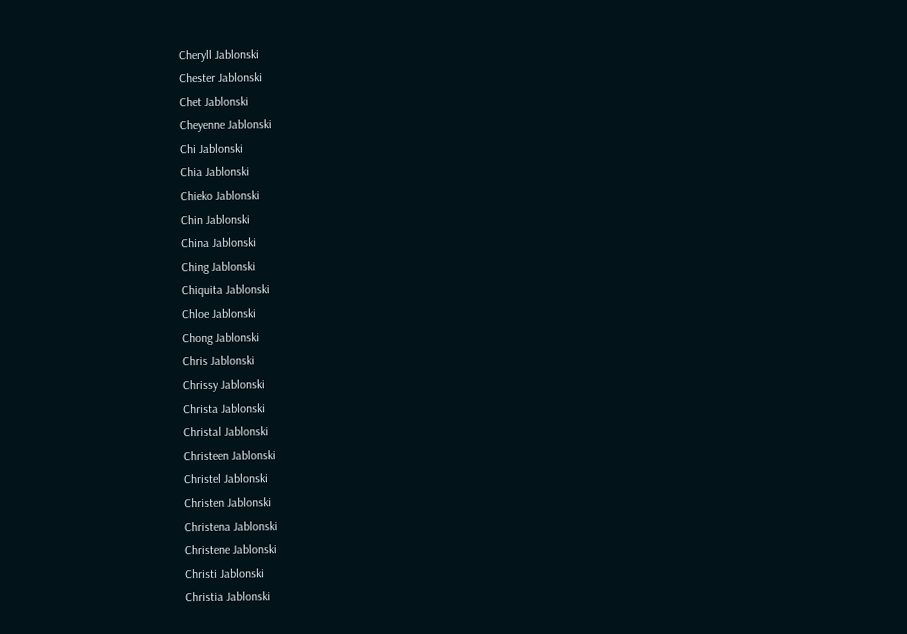Cheryll Jablonski
Chester Jablonski
Chet Jablonski
Cheyenne Jablonski
Chi Jablonski
Chia Jablonski
Chieko Jablonski
Chin Jablonski
China Jablonski
Ching Jablonski
Chiquita Jablonski
Chloe Jablonski
Chong Jablonski
Chris Jablonski
Chrissy Jablonski
Christa Jablonski
Christal Jablonski
Christeen Jablonski
Christel Jablonski
Christen Jablonski
Christena Jablonski
Christene Jablonski
Christi Jablonski
Christia Jablonski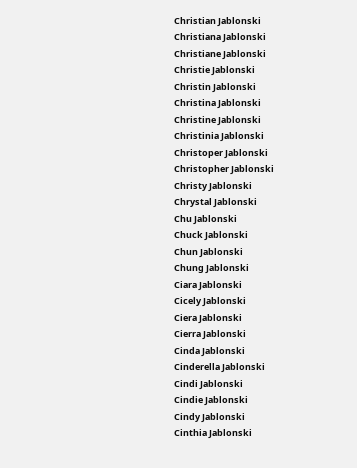Christian Jablonski
Christiana Jablonski
Christiane Jablonski
Christie Jablonski
Christin Jablonski
Christina Jablonski
Christine Jablonski
Christinia Jablonski
Christoper Jablonski
Christopher Jablonski
Christy Jablonski
Chrystal Jablonski
Chu Jablonski
Chuck Jablonski
Chun Jablonski
Chung Jablonski
Ciara Jablonski
Cicely Jablonski
Ciera Jablonski
Cierra Jablonski
Cinda Jablonski
Cinderella Jablonski
Cindi Jablonski
Cindie Jablonski
Cindy Jablonski
Cinthia Jablonski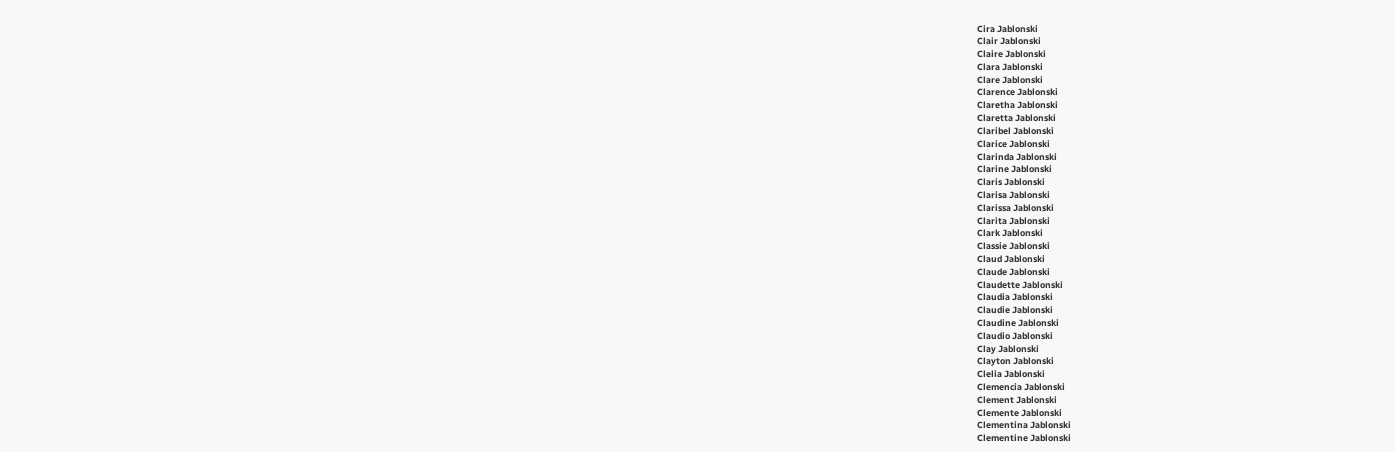Cira Jablonski
Clair Jablonski
Claire Jablonski
Clara Jablonski
Clare Jablonski
Clarence Jablonski
Claretha Jablonski
Claretta Jablonski
Claribel Jablonski
Clarice Jablonski
Clarinda Jablonski
Clarine Jablonski
Claris Jablonski
Clarisa Jablonski
Clarissa Jablonski
Clarita Jablonski
Clark Jablonski
Classie Jablonski
Claud Jablonski
Claude Jablonski
Claudette Jablonski
Claudia Jablonski
Claudie Jablonski
Claudine Jablonski
Claudio Jablonski
Clay Jablonski
Clayton Jablonski
Clelia Jablonski
Clemencia Jablonski
Clement Jablonski
Clemente Jablonski
Clementina Jablonski
Clementine Jablonski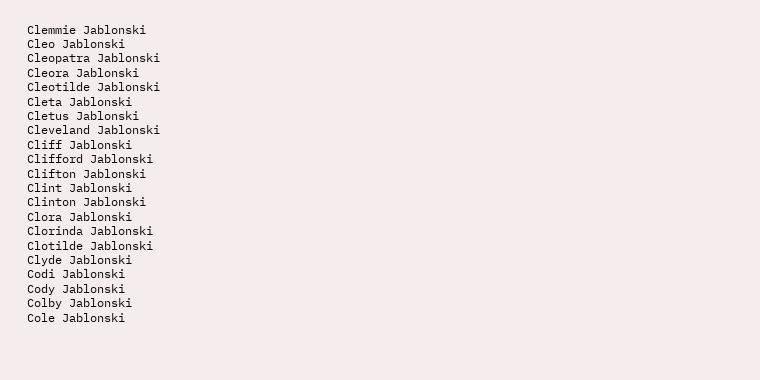Clemmie Jablonski
Cleo Jablonski
Cleopatra Jablonski
Cleora Jablonski
Cleotilde Jablonski
Cleta Jablonski
Cletus Jablonski
Cleveland Jablonski
Cliff Jablonski
Clifford Jablonski
Clifton Jablonski
Clint Jablonski
Clinton Jablonski
Clora Jablonski
Clorinda Jablonski
Clotilde Jablonski
Clyde Jablonski
Codi Jablonski
Cody Jablonski
Colby Jablonski
Cole Jablonski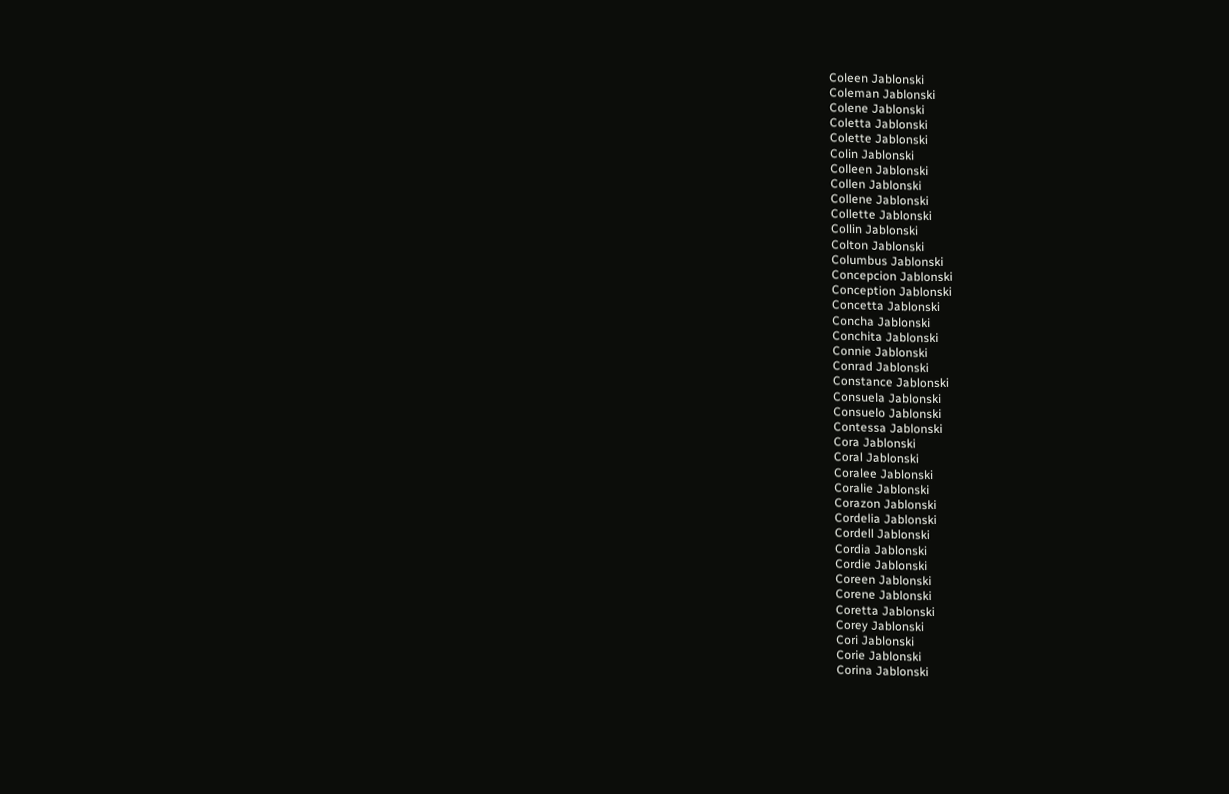Coleen Jablonski
Coleman Jablonski
Colene Jablonski
Coletta Jablonski
Colette Jablonski
Colin Jablonski
Colleen Jablonski
Collen Jablonski
Collene Jablonski
Collette Jablonski
Collin Jablonski
Colton Jablonski
Columbus Jablonski
Concepcion Jablonski
Conception Jablonski
Concetta Jablonski
Concha Jablonski
Conchita Jablonski
Connie Jablonski
Conrad Jablonski
Constance Jablonski
Consuela Jablonski
Consuelo Jablonski
Contessa Jablonski
Cora Jablonski
Coral Jablonski
Coralee Jablonski
Coralie Jablonski
Corazon Jablonski
Cordelia Jablonski
Cordell Jablonski
Cordia Jablonski
Cordie Jablonski
Coreen Jablonski
Corene Jablonski
Coretta Jablonski
Corey Jablonski
Cori Jablonski
Corie Jablonski
Corina Jablonski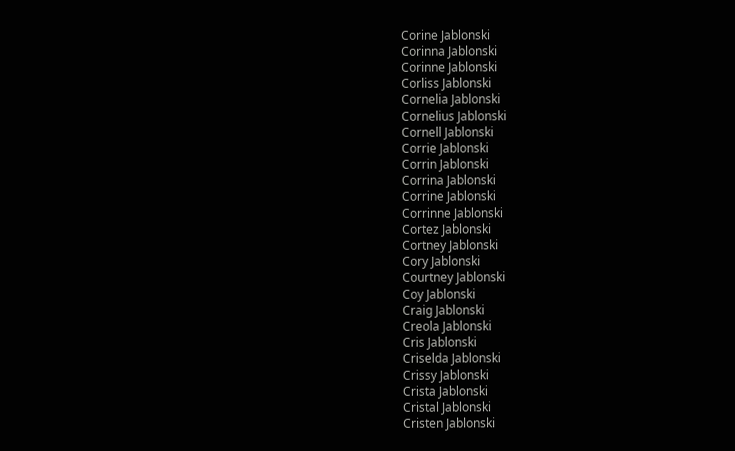Corine Jablonski
Corinna Jablonski
Corinne Jablonski
Corliss Jablonski
Cornelia Jablonski
Cornelius Jablonski
Cornell Jablonski
Corrie Jablonski
Corrin Jablonski
Corrina Jablonski
Corrine Jablonski
Corrinne Jablonski
Cortez Jablonski
Cortney Jablonski
Cory Jablonski
Courtney Jablonski
Coy Jablonski
Craig Jablonski
Creola Jablonski
Cris Jablonski
Criselda Jablonski
Crissy Jablonski
Crista Jablonski
Cristal Jablonski
Cristen Jablonski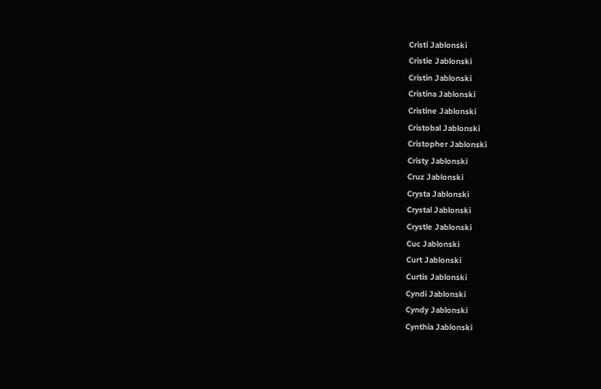Cristi Jablonski
Cristie Jablonski
Cristin Jablonski
Cristina Jablonski
Cristine Jablonski
Cristobal Jablonski
Cristopher Jablonski
Cristy Jablonski
Cruz Jablonski
Crysta Jablonski
Crystal Jablonski
Crystle Jablonski
Cuc Jablonski
Curt Jablonski
Curtis Jablonski
Cyndi Jablonski
Cyndy Jablonski
Cynthia Jablonski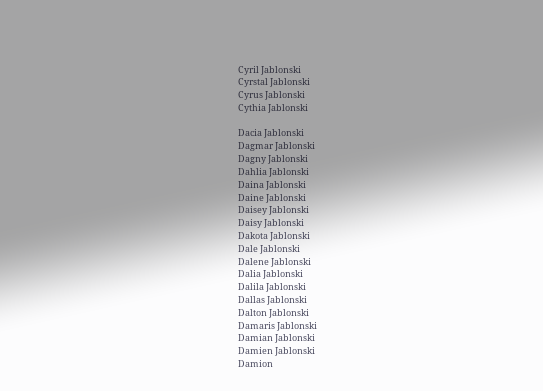Cyril Jablonski
Cyrstal Jablonski
Cyrus Jablonski
Cythia Jablonski

Dacia Jablonski
Dagmar Jablonski
Dagny Jablonski
Dahlia Jablonski
Daina Jablonski
Daine Jablonski
Daisey Jablonski
Daisy Jablonski
Dakota Jablonski
Dale Jablonski
Dalene Jablonski
Dalia Jablonski
Dalila Jablonski
Dallas Jablonski
Dalton Jablonski
Damaris Jablonski
Damian Jablonski
Damien Jablonski
Damion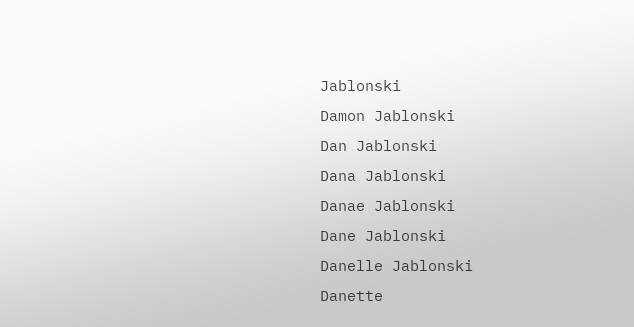Jablonski
Damon Jablonski
Dan Jablonski
Dana Jablonski
Danae Jablonski
Dane Jablonski
Danelle Jablonski
Danette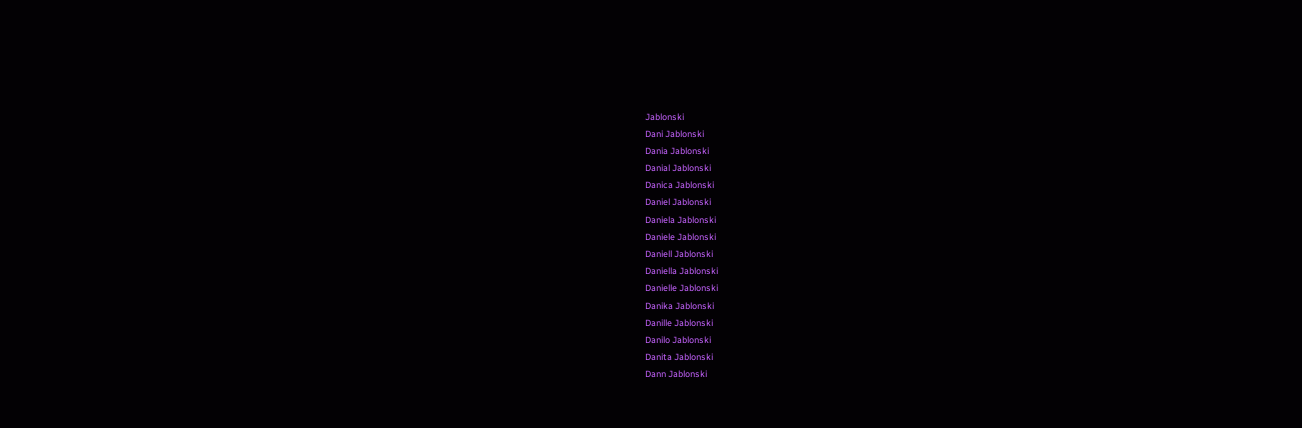Jablonski
Dani Jablonski
Dania Jablonski
Danial Jablonski
Danica Jablonski
Daniel Jablonski
Daniela Jablonski
Daniele Jablonski
Daniell Jablonski
Daniella Jablonski
Danielle Jablonski
Danika Jablonski
Danille Jablonski
Danilo Jablonski
Danita Jablonski
Dann Jablonski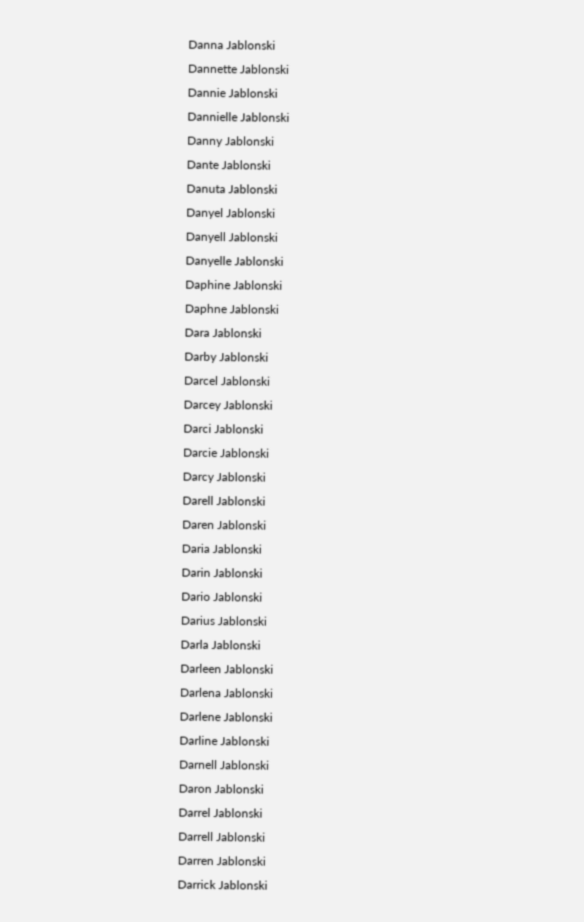Danna Jablonski
Dannette Jablonski
Dannie Jablonski
Dannielle Jablonski
Danny Jablonski
Dante Jablonski
Danuta Jablonski
Danyel Jablonski
Danyell Jablonski
Danyelle Jablonski
Daphine Jablonski
Daphne Jablonski
Dara Jablonski
Darby Jablonski
Darcel Jablonski
Darcey Jablonski
Darci Jablonski
Darcie Jablonski
Darcy Jablonski
Darell Jablonski
Daren Jablonski
Daria Jablonski
Darin Jablonski
Dario Jablonski
Darius Jablonski
Darla Jablonski
Darleen Jablonski
Darlena Jablonski
Darlene Jablonski
Darline Jablonski
Darnell Jablonski
Daron Jablonski
Darrel Jablonski
Darrell Jablonski
Darren Jablonski
Darrick Jablonski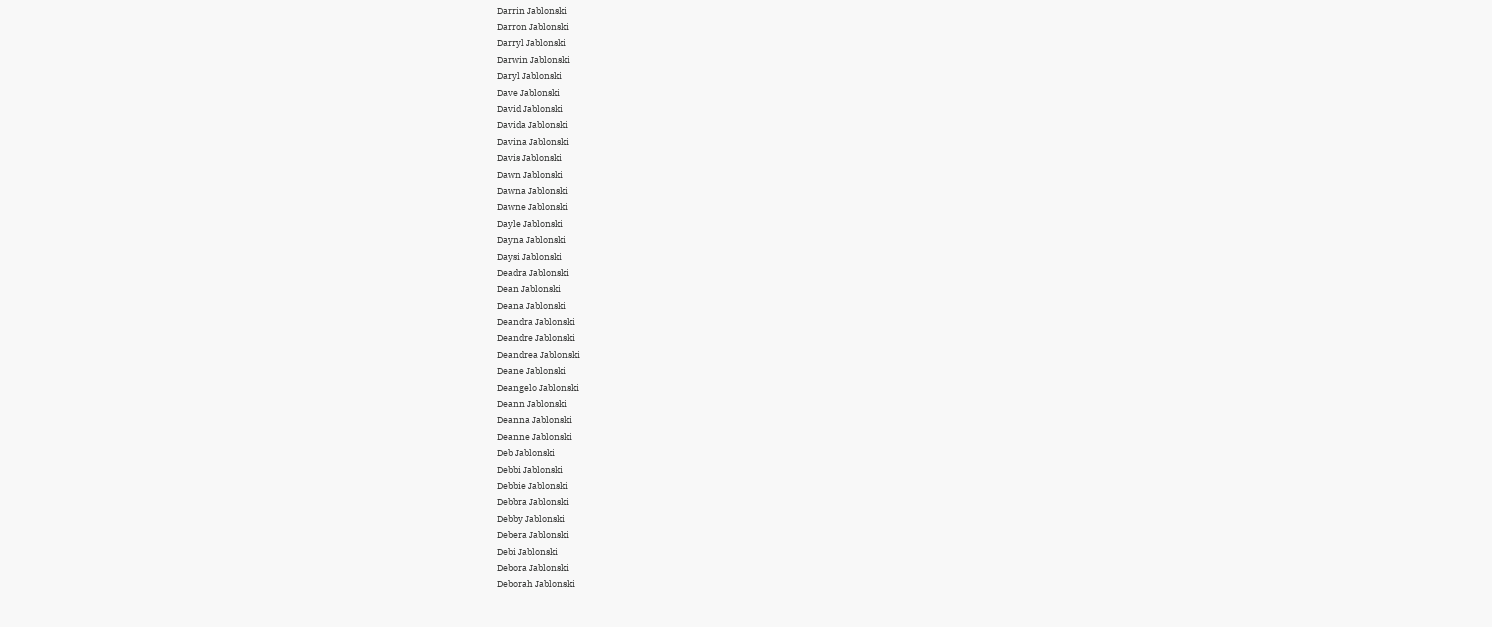Darrin Jablonski
Darron Jablonski
Darryl Jablonski
Darwin Jablonski
Daryl Jablonski
Dave Jablonski
David Jablonski
Davida Jablonski
Davina Jablonski
Davis Jablonski
Dawn Jablonski
Dawna Jablonski
Dawne Jablonski
Dayle Jablonski
Dayna Jablonski
Daysi Jablonski
Deadra Jablonski
Dean Jablonski
Deana Jablonski
Deandra Jablonski
Deandre Jablonski
Deandrea Jablonski
Deane Jablonski
Deangelo Jablonski
Deann Jablonski
Deanna Jablonski
Deanne Jablonski
Deb Jablonski
Debbi Jablonski
Debbie Jablonski
Debbra Jablonski
Debby Jablonski
Debera Jablonski
Debi Jablonski
Debora Jablonski
Deborah Jablonski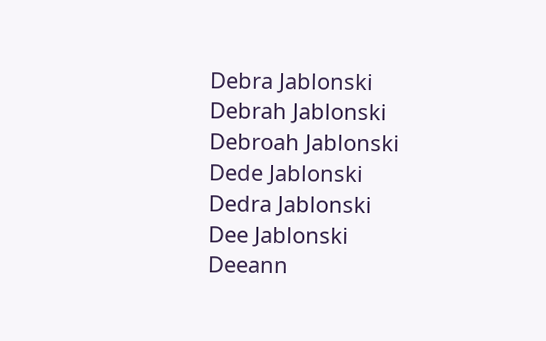Debra Jablonski
Debrah Jablonski
Debroah Jablonski
Dede Jablonski
Dedra Jablonski
Dee Jablonski
Deeann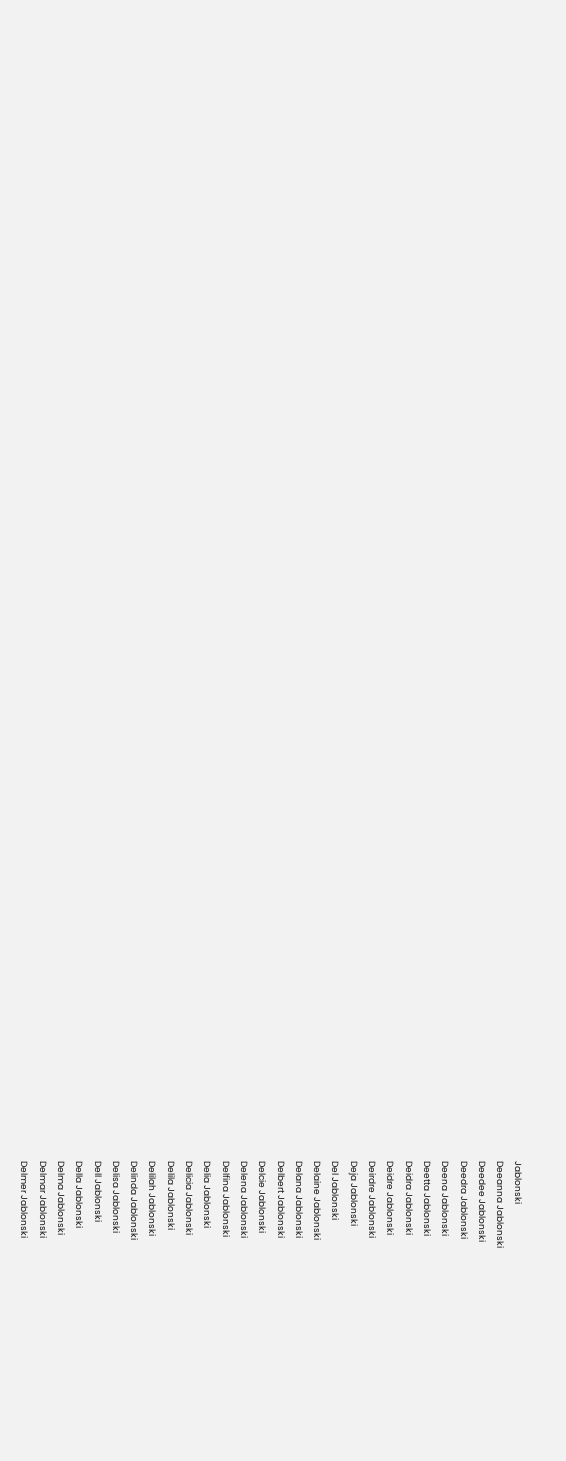Jablonski
Deeanna Jablonski
Deedee Jablonski
Deedra Jablonski
Deena Jablonski
Deetta Jablonski
Deidra Jablonski
Deidre Jablonski
Deirdre Jablonski
Deja Jablonski
Del Jablonski
Delaine Jablonski
Delana Jablonski
Delbert Jablonski
Delcie Jablonski
Delena Jablonski
Delfina Jablonski
Delia Jablonski
Delicia Jablonski
Delila Jablonski
Delilah Jablonski
Delinda Jablonski
Delisa Jablonski
Dell Jablonski
Della Jablonski
Delma Jablonski
Delmar Jablonski
Delmer Jablonski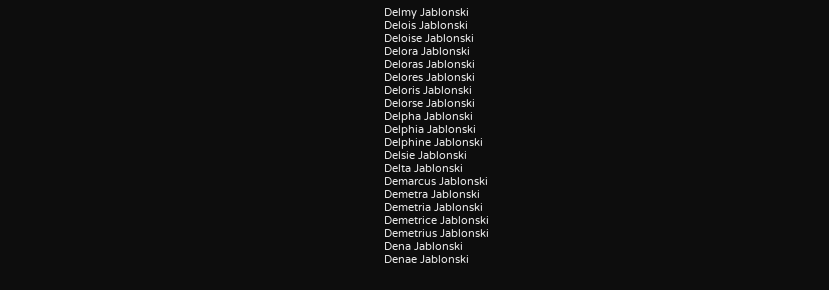Delmy Jablonski
Delois Jablonski
Deloise Jablonski
Delora Jablonski
Deloras Jablonski
Delores Jablonski
Deloris Jablonski
Delorse Jablonski
Delpha Jablonski
Delphia Jablonski
Delphine Jablonski
Delsie Jablonski
Delta Jablonski
Demarcus Jablonski
Demetra Jablonski
Demetria Jablonski
Demetrice Jablonski
Demetrius Jablonski
Dena Jablonski
Denae Jablonski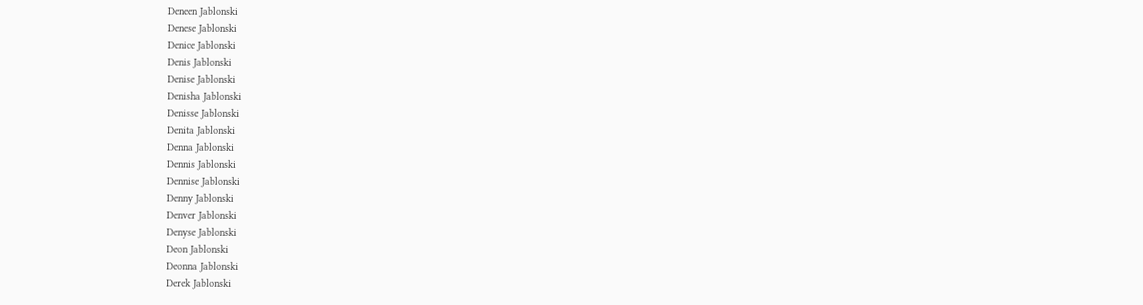Deneen Jablonski
Denese Jablonski
Denice Jablonski
Denis Jablonski
Denise Jablonski
Denisha Jablonski
Denisse Jablonski
Denita Jablonski
Denna Jablonski
Dennis Jablonski
Dennise Jablonski
Denny Jablonski
Denver Jablonski
Denyse Jablonski
Deon Jablonski
Deonna Jablonski
Derek Jablonski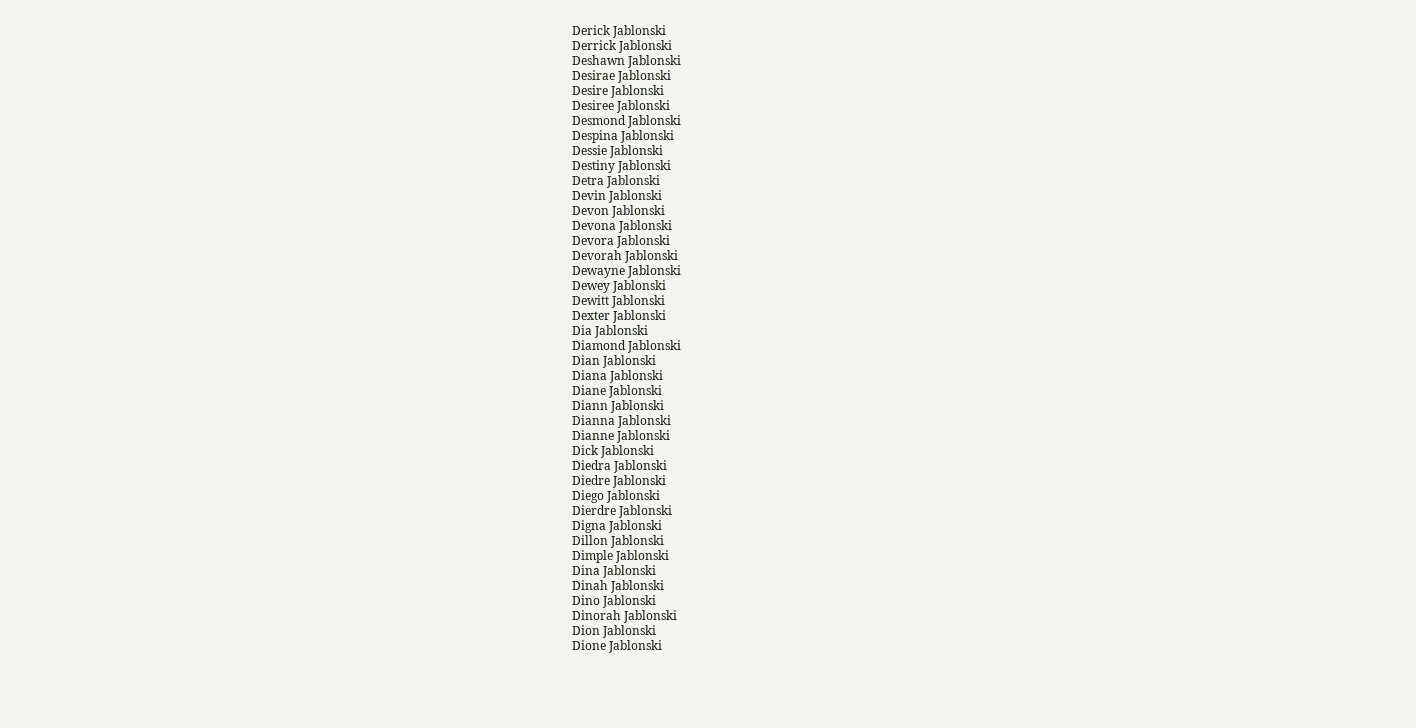Derick Jablonski
Derrick Jablonski
Deshawn Jablonski
Desirae Jablonski
Desire Jablonski
Desiree Jablonski
Desmond Jablonski
Despina Jablonski
Dessie Jablonski
Destiny Jablonski
Detra Jablonski
Devin Jablonski
Devon Jablonski
Devona Jablonski
Devora Jablonski
Devorah Jablonski
Dewayne Jablonski
Dewey Jablonski
Dewitt Jablonski
Dexter Jablonski
Dia Jablonski
Diamond Jablonski
Dian Jablonski
Diana Jablonski
Diane Jablonski
Diann Jablonski
Dianna Jablonski
Dianne Jablonski
Dick Jablonski
Diedra Jablonski
Diedre Jablonski
Diego Jablonski
Dierdre Jablonski
Digna Jablonski
Dillon Jablonski
Dimple Jablonski
Dina Jablonski
Dinah Jablonski
Dino Jablonski
Dinorah Jablonski
Dion Jablonski
Dione Jablonski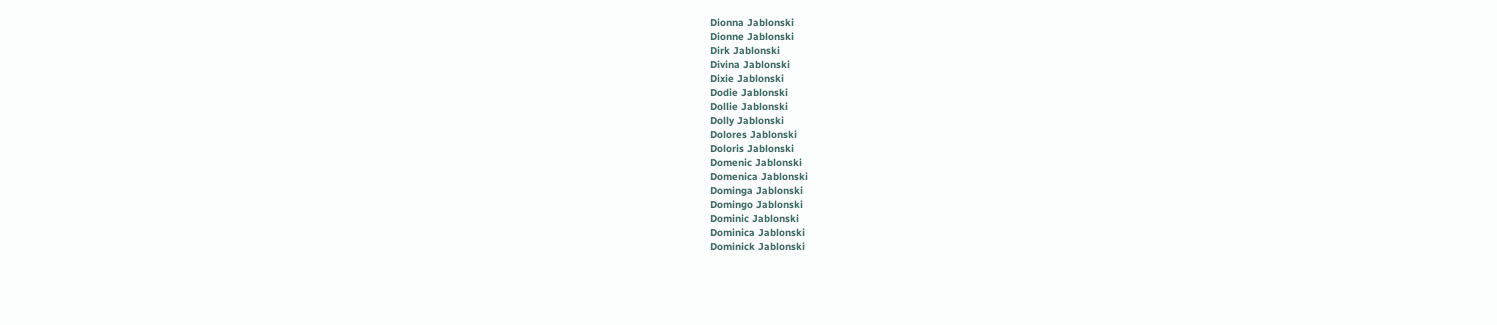Dionna Jablonski
Dionne Jablonski
Dirk Jablonski
Divina Jablonski
Dixie Jablonski
Dodie Jablonski
Dollie Jablonski
Dolly Jablonski
Dolores Jablonski
Doloris Jablonski
Domenic Jablonski
Domenica Jablonski
Dominga Jablonski
Domingo Jablonski
Dominic Jablonski
Dominica Jablonski
Dominick Jablonski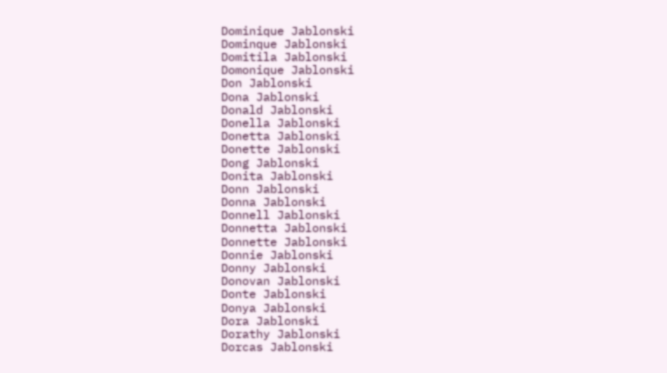Dominique Jablonski
Dominque Jablonski
Domitila Jablonski
Domonique Jablonski
Don Jablonski
Dona Jablonski
Donald Jablonski
Donella Jablonski
Donetta Jablonski
Donette Jablonski
Dong Jablonski
Donita Jablonski
Donn Jablonski
Donna Jablonski
Donnell Jablonski
Donnetta Jablonski
Donnette Jablonski
Donnie Jablonski
Donny Jablonski
Donovan Jablonski
Donte Jablonski
Donya Jablonski
Dora Jablonski
Dorathy Jablonski
Dorcas Jablonski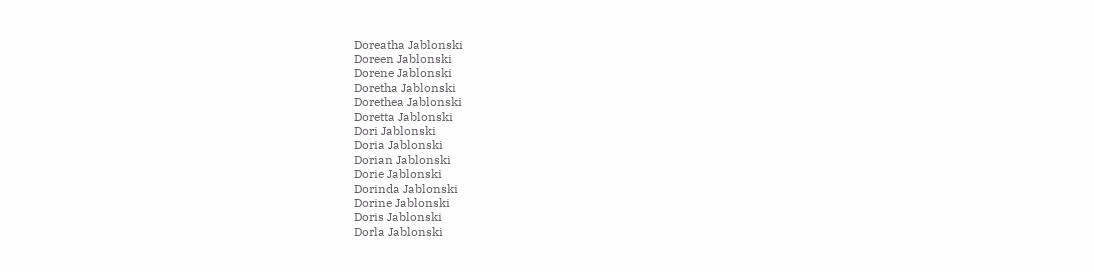Doreatha Jablonski
Doreen Jablonski
Dorene Jablonski
Doretha Jablonski
Dorethea Jablonski
Doretta Jablonski
Dori Jablonski
Doria Jablonski
Dorian Jablonski
Dorie Jablonski
Dorinda Jablonski
Dorine Jablonski
Doris Jablonski
Dorla Jablonski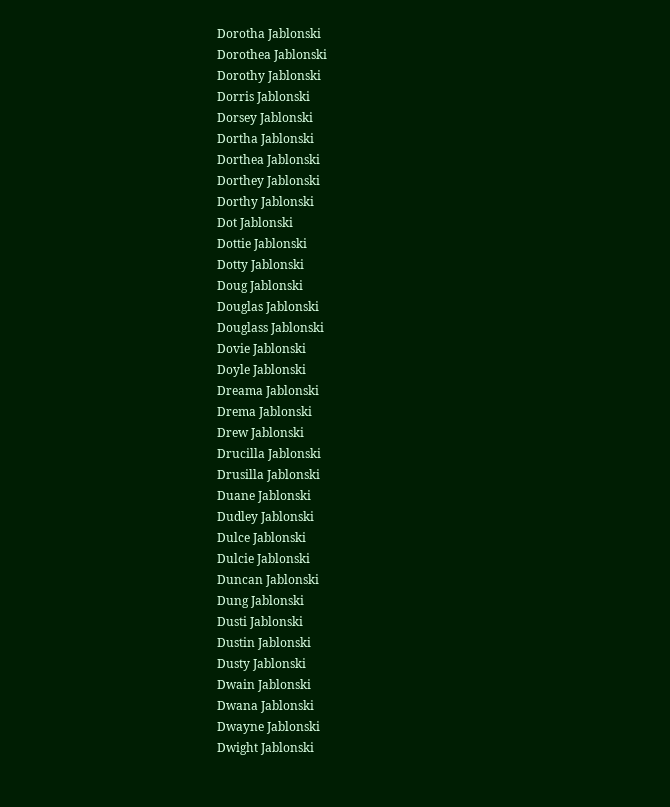Dorotha Jablonski
Dorothea Jablonski
Dorothy Jablonski
Dorris Jablonski
Dorsey Jablonski
Dortha Jablonski
Dorthea Jablonski
Dorthey Jablonski
Dorthy Jablonski
Dot Jablonski
Dottie Jablonski
Dotty Jablonski
Doug Jablonski
Douglas Jablonski
Douglass Jablonski
Dovie Jablonski
Doyle Jablonski
Dreama Jablonski
Drema Jablonski
Drew Jablonski
Drucilla Jablonski
Drusilla Jablonski
Duane Jablonski
Dudley Jablonski
Dulce Jablonski
Dulcie Jablonski
Duncan Jablonski
Dung Jablonski
Dusti Jablonski
Dustin Jablonski
Dusty Jablonski
Dwain Jablonski
Dwana Jablonski
Dwayne Jablonski
Dwight Jablonski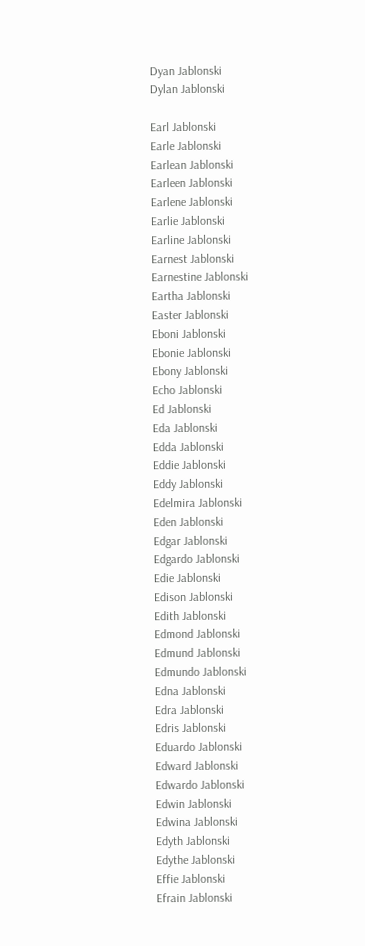Dyan Jablonski
Dylan Jablonski

Earl Jablonski
Earle Jablonski
Earlean Jablonski
Earleen Jablonski
Earlene Jablonski
Earlie Jablonski
Earline Jablonski
Earnest Jablonski
Earnestine Jablonski
Eartha Jablonski
Easter Jablonski
Eboni Jablonski
Ebonie Jablonski
Ebony Jablonski
Echo Jablonski
Ed Jablonski
Eda Jablonski
Edda Jablonski
Eddie Jablonski
Eddy Jablonski
Edelmira Jablonski
Eden Jablonski
Edgar Jablonski
Edgardo Jablonski
Edie Jablonski
Edison Jablonski
Edith Jablonski
Edmond Jablonski
Edmund Jablonski
Edmundo Jablonski
Edna Jablonski
Edra Jablonski
Edris Jablonski
Eduardo Jablonski
Edward Jablonski
Edwardo Jablonski
Edwin Jablonski
Edwina Jablonski
Edyth Jablonski
Edythe Jablonski
Effie Jablonski
Efrain Jablonski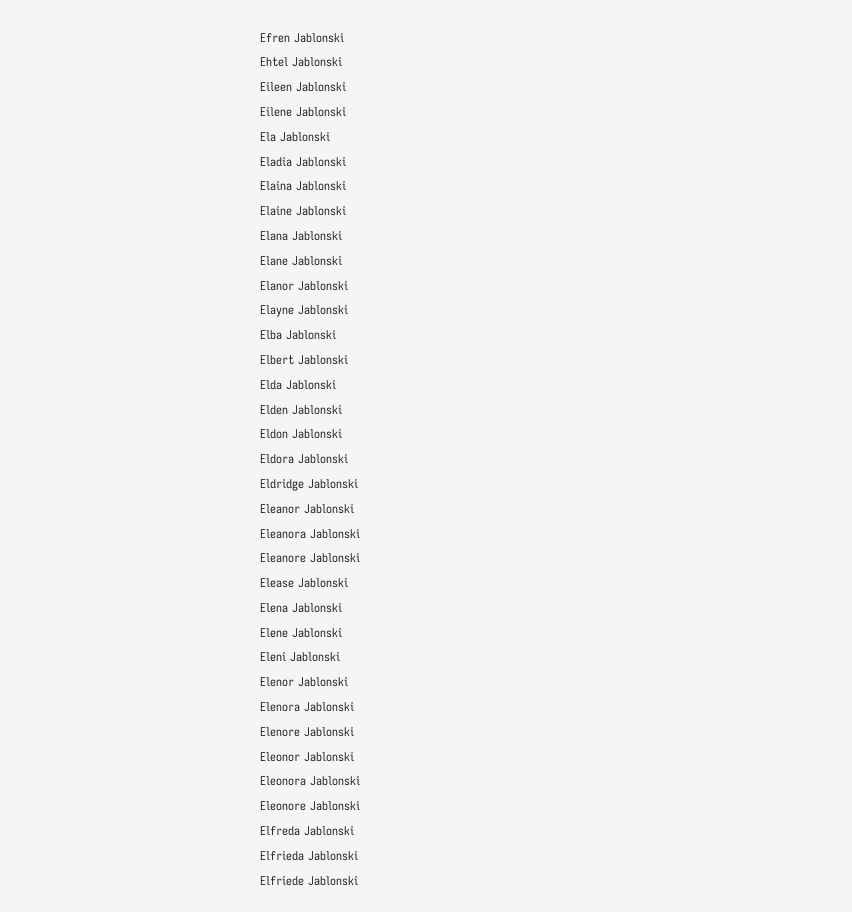Efren Jablonski
Ehtel Jablonski
Eileen Jablonski
Eilene Jablonski
Ela Jablonski
Eladia Jablonski
Elaina Jablonski
Elaine Jablonski
Elana Jablonski
Elane Jablonski
Elanor Jablonski
Elayne Jablonski
Elba Jablonski
Elbert Jablonski
Elda Jablonski
Elden Jablonski
Eldon Jablonski
Eldora Jablonski
Eldridge Jablonski
Eleanor Jablonski
Eleanora Jablonski
Eleanore Jablonski
Elease Jablonski
Elena Jablonski
Elene Jablonski
Eleni Jablonski
Elenor Jablonski
Elenora Jablonski
Elenore Jablonski
Eleonor Jablonski
Eleonora Jablonski
Eleonore Jablonski
Elfreda Jablonski
Elfrieda Jablonski
Elfriede Jablonski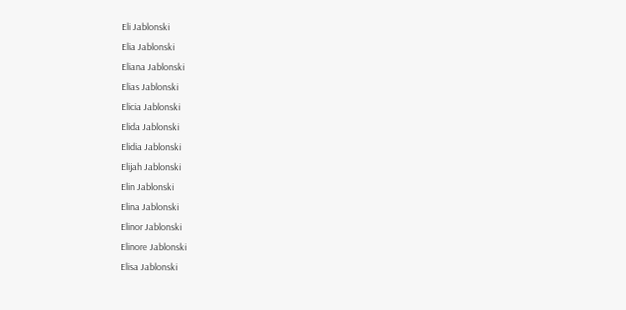Eli Jablonski
Elia Jablonski
Eliana Jablonski
Elias Jablonski
Elicia Jablonski
Elida Jablonski
Elidia Jablonski
Elijah Jablonski
Elin Jablonski
Elina Jablonski
Elinor Jablonski
Elinore Jablonski
Elisa Jablonski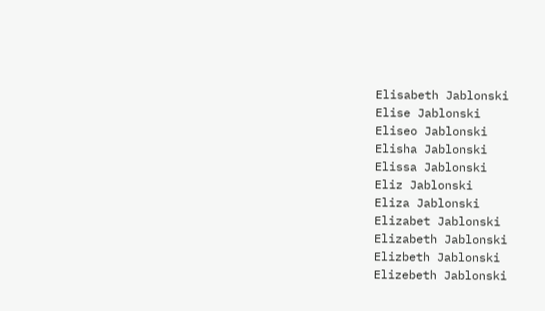Elisabeth Jablonski
Elise Jablonski
Eliseo Jablonski
Elisha Jablonski
Elissa Jablonski
Eliz Jablonski
Eliza Jablonski
Elizabet Jablonski
Elizabeth Jablonski
Elizbeth Jablonski
Elizebeth Jablonski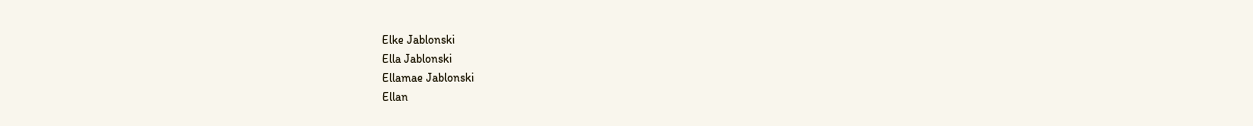Elke Jablonski
Ella Jablonski
Ellamae Jablonski
Ellan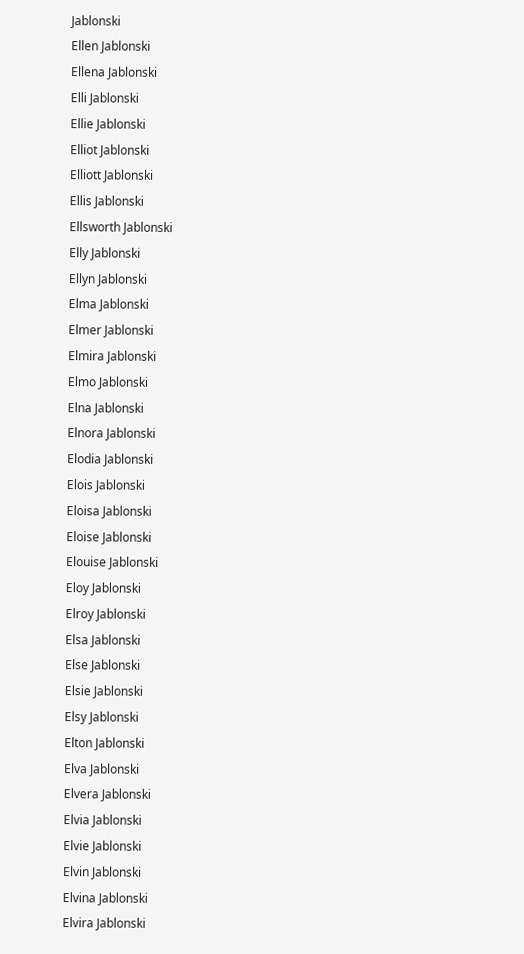Jablonski
Ellen Jablonski
Ellena Jablonski
Elli Jablonski
Ellie Jablonski
Elliot Jablonski
Elliott Jablonski
Ellis Jablonski
Ellsworth Jablonski
Elly Jablonski
Ellyn Jablonski
Elma Jablonski
Elmer Jablonski
Elmira Jablonski
Elmo Jablonski
Elna Jablonski
Elnora Jablonski
Elodia Jablonski
Elois Jablonski
Eloisa Jablonski
Eloise Jablonski
Elouise Jablonski
Eloy Jablonski
Elroy Jablonski
Elsa Jablonski
Else Jablonski
Elsie Jablonski
Elsy Jablonski
Elton Jablonski
Elva Jablonski
Elvera Jablonski
Elvia Jablonski
Elvie Jablonski
Elvin Jablonski
Elvina Jablonski
Elvira Jablonski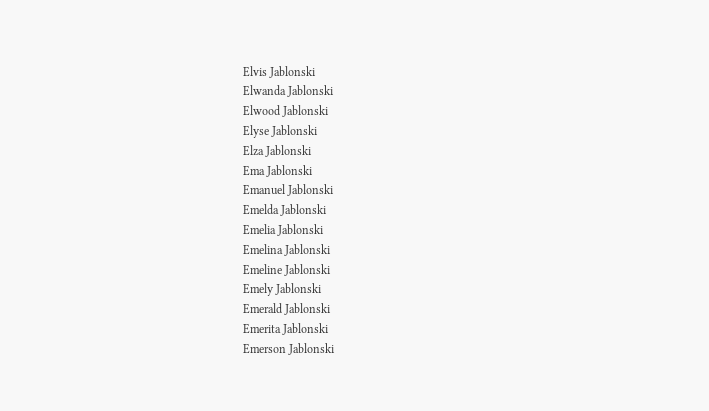Elvis Jablonski
Elwanda Jablonski
Elwood Jablonski
Elyse Jablonski
Elza Jablonski
Ema Jablonski
Emanuel Jablonski
Emelda Jablonski
Emelia Jablonski
Emelina Jablonski
Emeline Jablonski
Emely Jablonski
Emerald Jablonski
Emerita Jablonski
Emerson Jablonski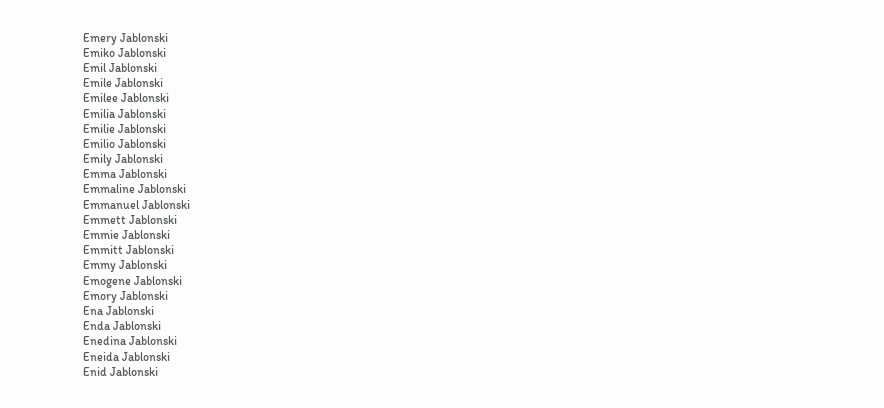Emery Jablonski
Emiko Jablonski
Emil Jablonski
Emile Jablonski
Emilee Jablonski
Emilia Jablonski
Emilie Jablonski
Emilio Jablonski
Emily Jablonski
Emma Jablonski
Emmaline Jablonski
Emmanuel Jablonski
Emmett Jablonski
Emmie Jablonski
Emmitt Jablonski
Emmy Jablonski
Emogene Jablonski
Emory Jablonski
Ena Jablonski
Enda Jablonski
Enedina Jablonski
Eneida Jablonski
Enid Jablonski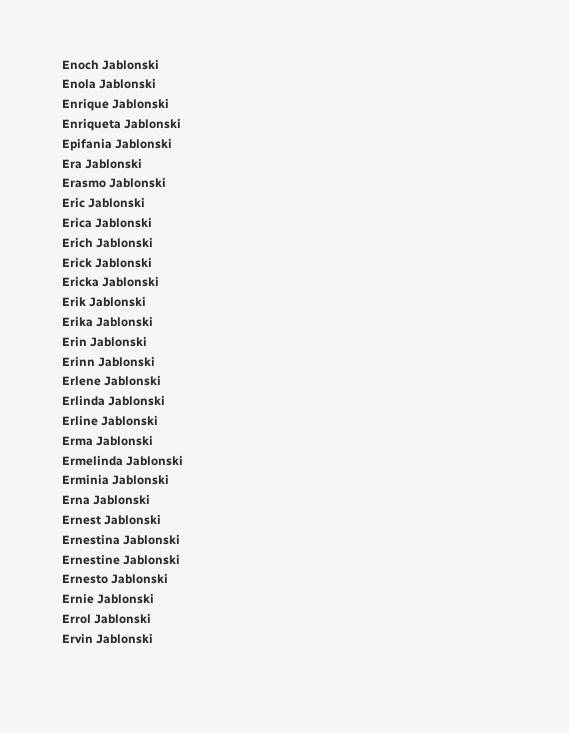Enoch Jablonski
Enola Jablonski
Enrique Jablonski
Enriqueta Jablonski
Epifania Jablonski
Era Jablonski
Erasmo Jablonski
Eric Jablonski
Erica Jablonski
Erich Jablonski
Erick Jablonski
Ericka Jablonski
Erik Jablonski
Erika Jablonski
Erin Jablonski
Erinn Jablonski
Erlene Jablonski
Erlinda Jablonski
Erline Jablonski
Erma Jablonski
Ermelinda Jablonski
Erminia Jablonski
Erna Jablonski
Ernest Jablonski
Ernestina Jablonski
Ernestine Jablonski
Ernesto Jablonski
Ernie Jablonski
Errol Jablonski
Ervin Jablonski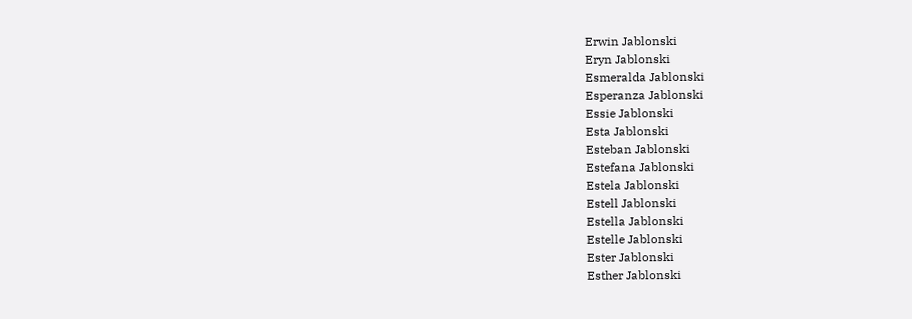Erwin Jablonski
Eryn Jablonski
Esmeralda Jablonski
Esperanza Jablonski
Essie Jablonski
Esta Jablonski
Esteban Jablonski
Estefana Jablonski
Estela Jablonski
Estell Jablonski
Estella Jablonski
Estelle Jablonski
Ester Jablonski
Esther Jablonski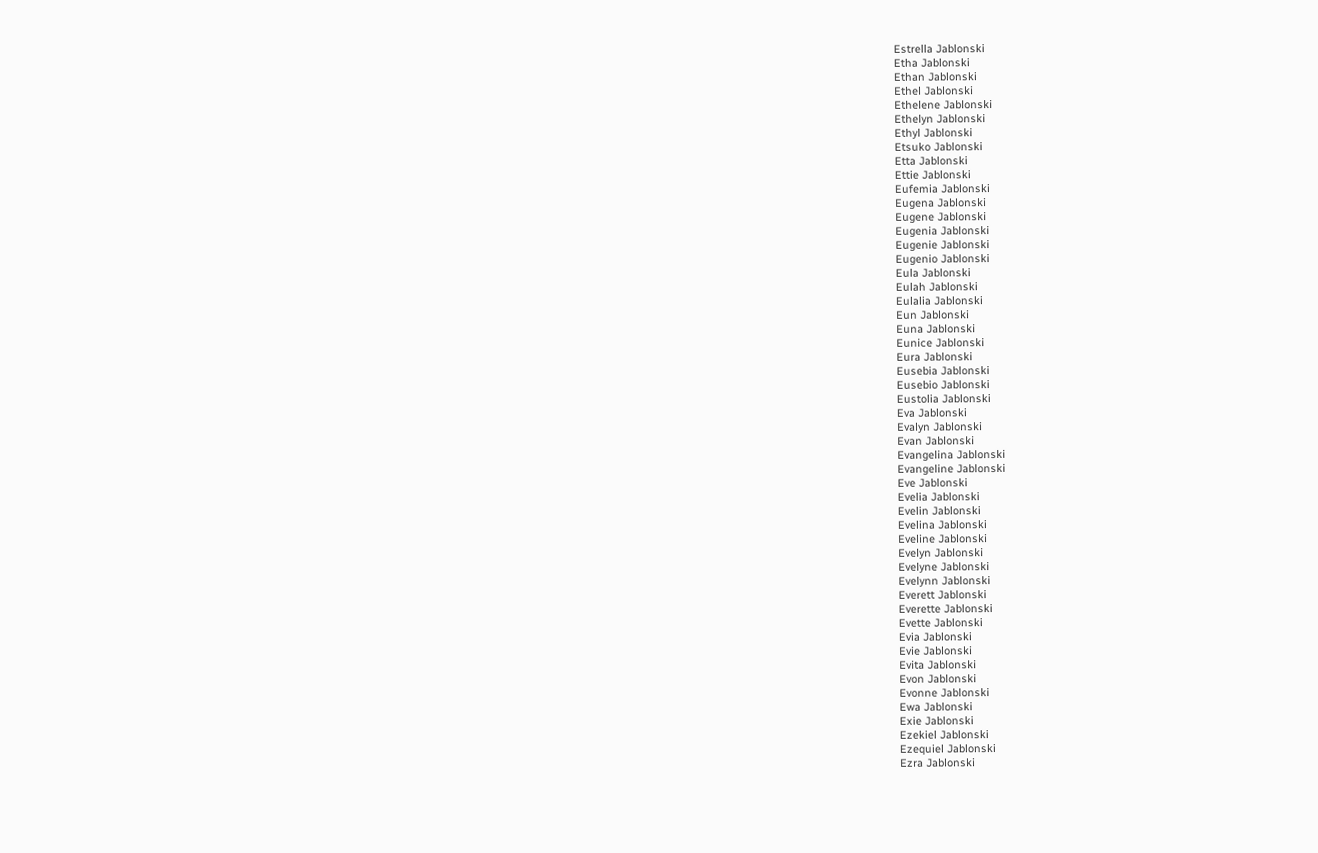Estrella Jablonski
Etha Jablonski
Ethan Jablonski
Ethel Jablonski
Ethelene Jablonski
Ethelyn Jablonski
Ethyl Jablonski
Etsuko Jablonski
Etta Jablonski
Ettie Jablonski
Eufemia Jablonski
Eugena Jablonski
Eugene Jablonski
Eugenia Jablonski
Eugenie Jablonski
Eugenio Jablonski
Eula Jablonski
Eulah Jablonski
Eulalia Jablonski
Eun Jablonski
Euna Jablonski
Eunice Jablonski
Eura Jablonski
Eusebia Jablonski
Eusebio Jablonski
Eustolia Jablonski
Eva Jablonski
Evalyn Jablonski
Evan Jablonski
Evangelina Jablonski
Evangeline Jablonski
Eve Jablonski
Evelia Jablonski
Evelin Jablonski
Evelina Jablonski
Eveline Jablonski
Evelyn Jablonski
Evelyne Jablonski
Evelynn Jablonski
Everett Jablonski
Everette Jablonski
Evette Jablonski
Evia Jablonski
Evie Jablonski
Evita Jablonski
Evon Jablonski
Evonne Jablonski
Ewa Jablonski
Exie Jablonski
Ezekiel Jablonski
Ezequiel Jablonski
Ezra Jablonski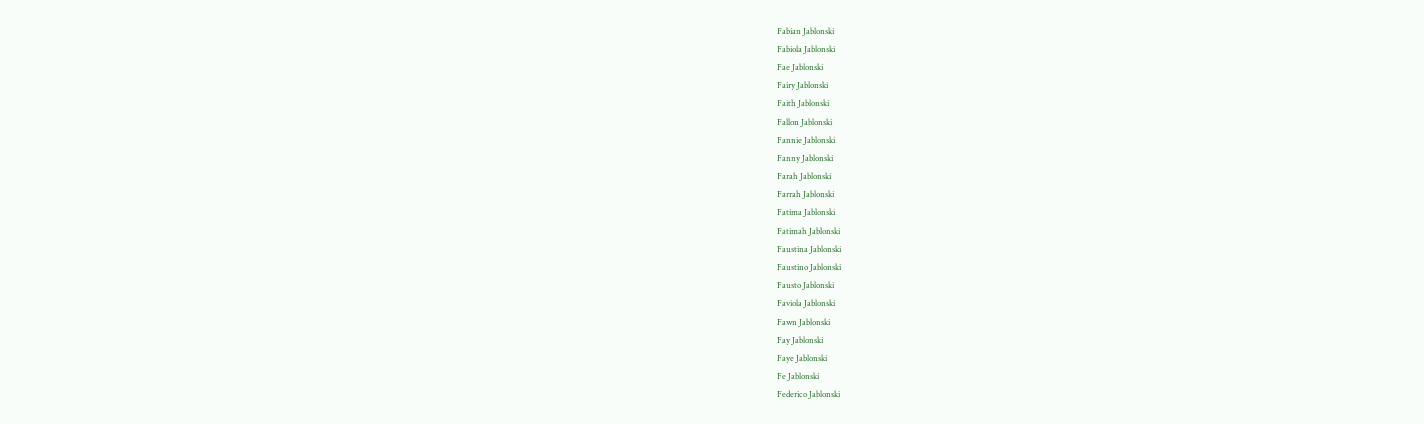Fabian Jablonski
Fabiola Jablonski
Fae Jablonski
Fairy Jablonski
Faith Jablonski
Fallon Jablonski
Fannie Jablonski
Fanny Jablonski
Farah Jablonski
Farrah Jablonski
Fatima Jablonski
Fatimah Jablonski
Faustina Jablonski
Faustino Jablonski
Fausto Jablonski
Faviola Jablonski
Fawn Jablonski
Fay Jablonski
Faye Jablonski
Fe Jablonski
Federico Jablonski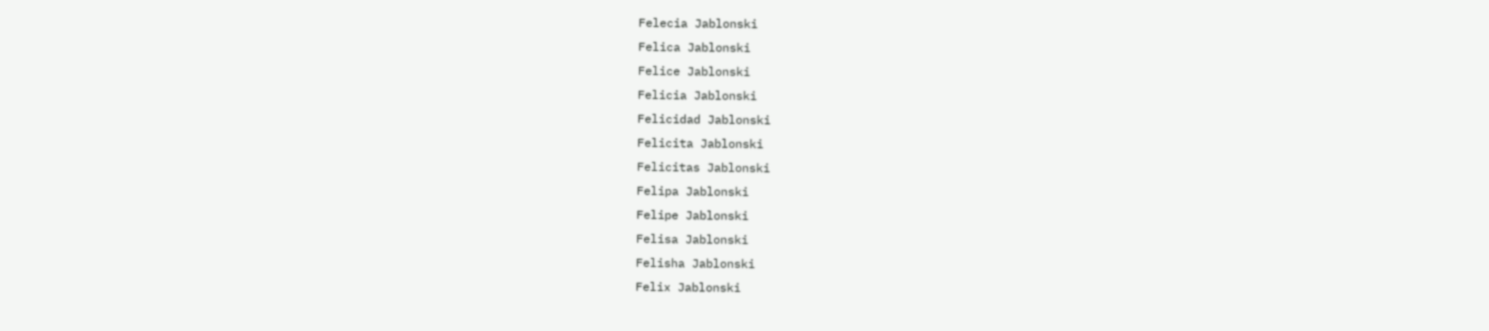Felecia Jablonski
Felica Jablonski
Felice Jablonski
Felicia Jablonski
Felicidad Jablonski
Felicita Jablonski
Felicitas Jablonski
Felipa Jablonski
Felipe Jablonski
Felisa Jablonski
Felisha Jablonski
Felix Jablonski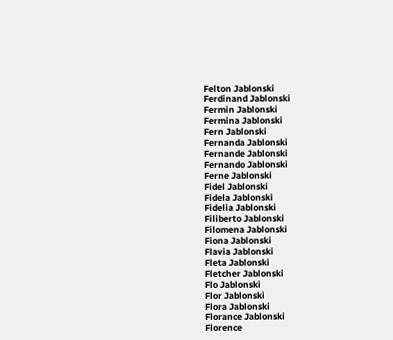Felton Jablonski
Ferdinand Jablonski
Fermin Jablonski
Fermina Jablonski
Fern Jablonski
Fernanda Jablonski
Fernande Jablonski
Fernando Jablonski
Ferne Jablonski
Fidel Jablonski
Fidela Jablonski
Fidelia Jablonski
Filiberto Jablonski
Filomena Jablonski
Fiona Jablonski
Flavia Jablonski
Fleta Jablonski
Fletcher Jablonski
Flo Jablonski
Flor Jablonski
Flora Jablonski
Florance Jablonski
Florence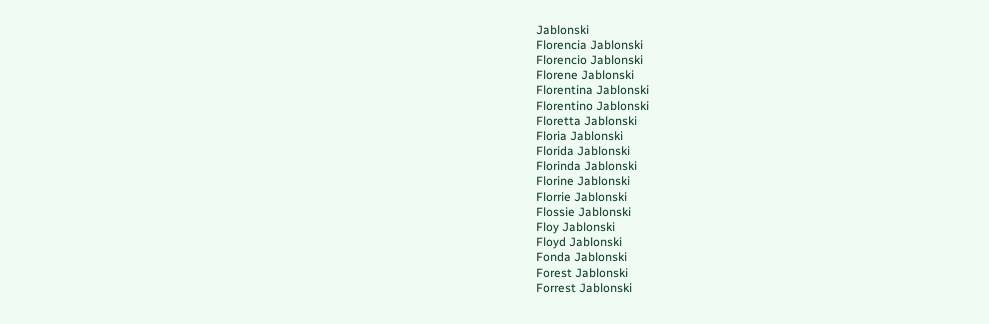Jablonski
Florencia Jablonski
Florencio Jablonski
Florene Jablonski
Florentina Jablonski
Florentino Jablonski
Floretta Jablonski
Floria Jablonski
Florida Jablonski
Florinda Jablonski
Florine Jablonski
Florrie Jablonski
Flossie Jablonski
Floy Jablonski
Floyd Jablonski
Fonda Jablonski
Forest Jablonski
Forrest Jablonski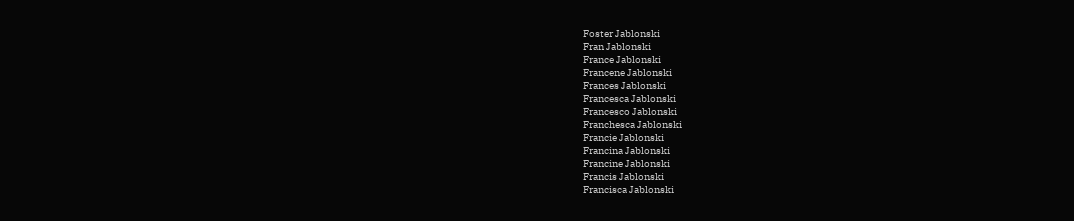Foster Jablonski
Fran Jablonski
France Jablonski
Francene Jablonski
Frances Jablonski
Francesca Jablonski
Francesco Jablonski
Franchesca Jablonski
Francie Jablonski
Francina Jablonski
Francine Jablonski
Francis Jablonski
Francisca Jablonski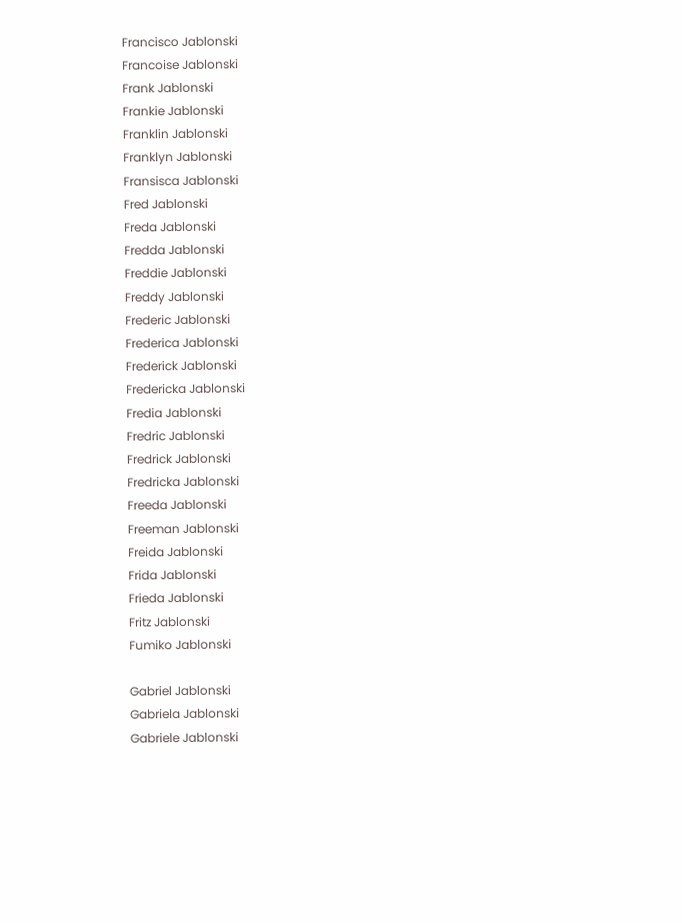Francisco Jablonski
Francoise Jablonski
Frank Jablonski
Frankie Jablonski
Franklin Jablonski
Franklyn Jablonski
Fransisca Jablonski
Fred Jablonski
Freda Jablonski
Fredda Jablonski
Freddie Jablonski
Freddy Jablonski
Frederic Jablonski
Frederica Jablonski
Frederick Jablonski
Fredericka Jablonski
Fredia Jablonski
Fredric Jablonski
Fredrick Jablonski
Fredricka Jablonski
Freeda Jablonski
Freeman Jablonski
Freida Jablonski
Frida Jablonski
Frieda Jablonski
Fritz Jablonski
Fumiko Jablonski

Gabriel Jablonski
Gabriela Jablonski
Gabriele Jablonski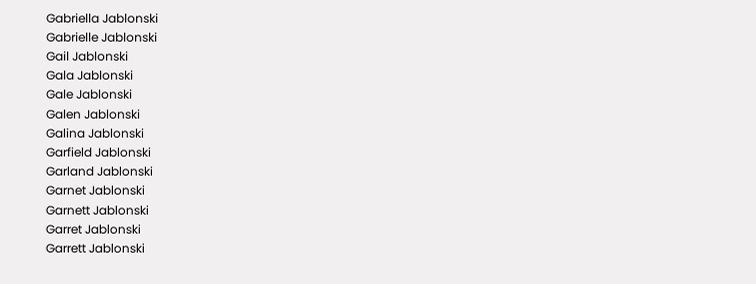Gabriella Jablonski
Gabrielle Jablonski
Gail Jablonski
Gala Jablonski
Gale Jablonski
Galen Jablonski
Galina Jablonski
Garfield Jablonski
Garland Jablonski
Garnet Jablonski
Garnett Jablonski
Garret Jablonski
Garrett Jablonski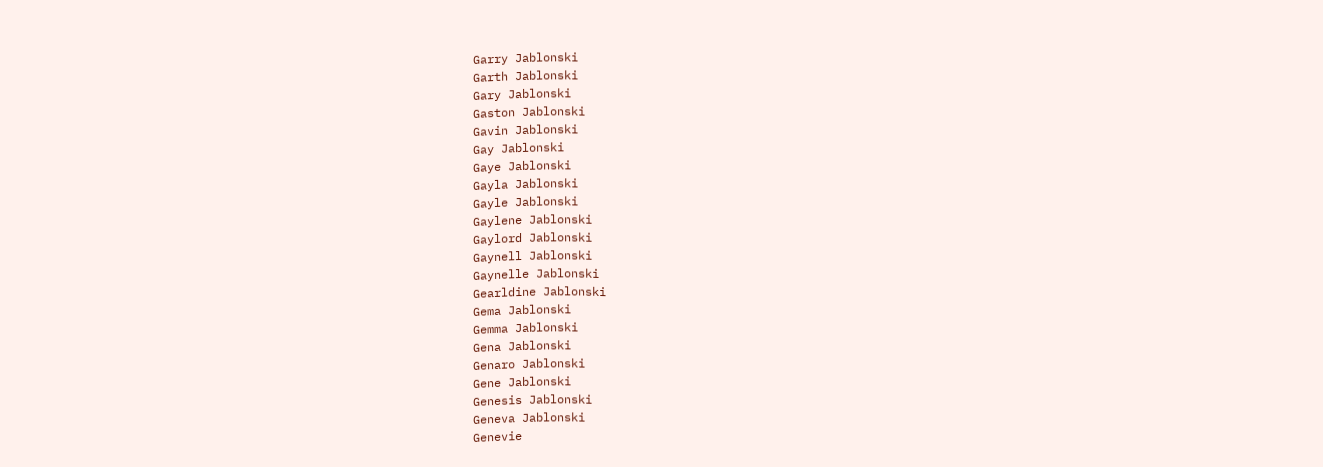Garry Jablonski
Garth Jablonski
Gary Jablonski
Gaston Jablonski
Gavin Jablonski
Gay Jablonski
Gaye Jablonski
Gayla Jablonski
Gayle Jablonski
Gaylene Jablonski
Gaylord Jablonski
Gaynell Jablonski
Gaynelle Jablonski
Gearldine Jablonski
Gema Jablonski
Gemma Jablonski
Gena Jablonski
Genaro Jablonski
Gene Jablonski
Genesis Jablonski
Geneva Jablonski
Genevie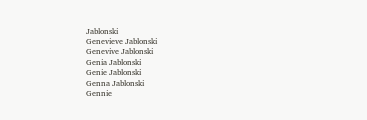Jablonski
Genevieve Jablonski
Genevive Jablonski
Genia Jablonski
Genie Jablonski
Genna Jablonski
Gennie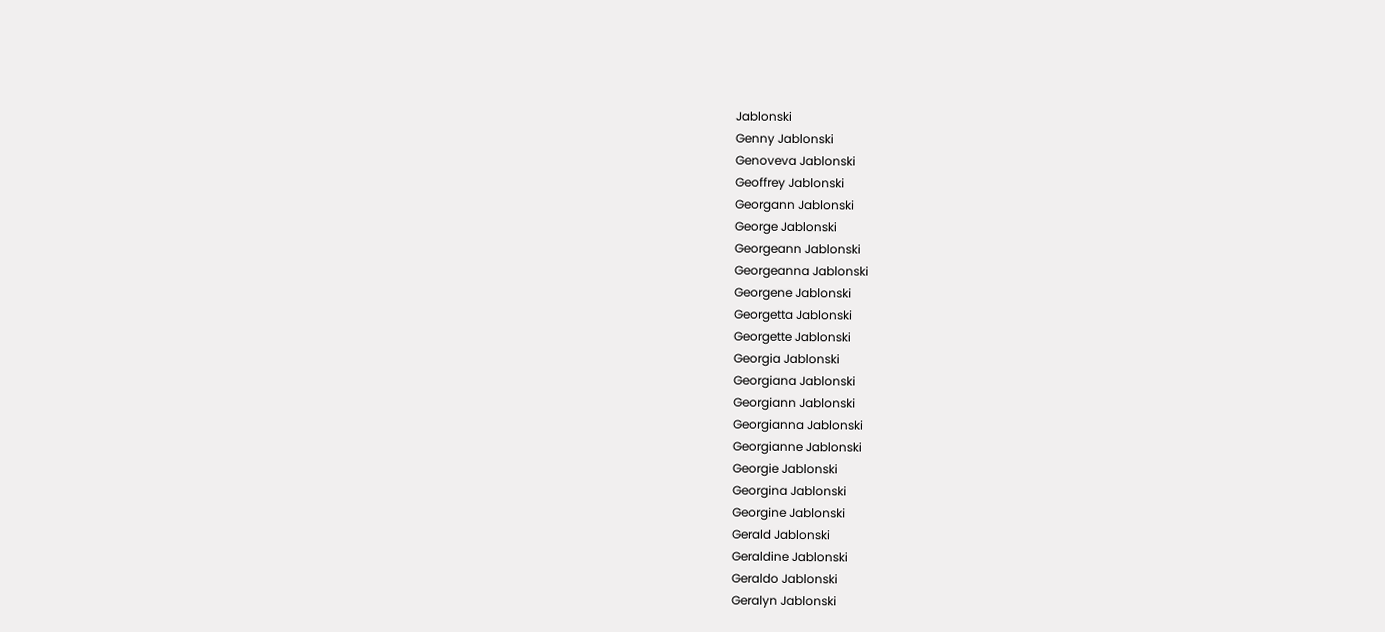Jablonski
Genny Jablonski
Genoveva Jablonski
Geoffrey Jablonski
Georgann Jablonski
George Jablonski
Georgeann Jablonski
Georgeanna Jablonski
Georgene Jablonski
Georgetta Jablonski
Georgette Jablonski
Georgia Jablonski
Georgiana Jablonski
Georgiann Jablonski
Georgianna Jablonski
Georgianne Jablonski
Georgie Jablonski
Georgina Jablonski
Georgine Jablonski
Gerald Jablonski
Geraldine Jablonski
Geraldo Jablonski
Geralyn Jablonski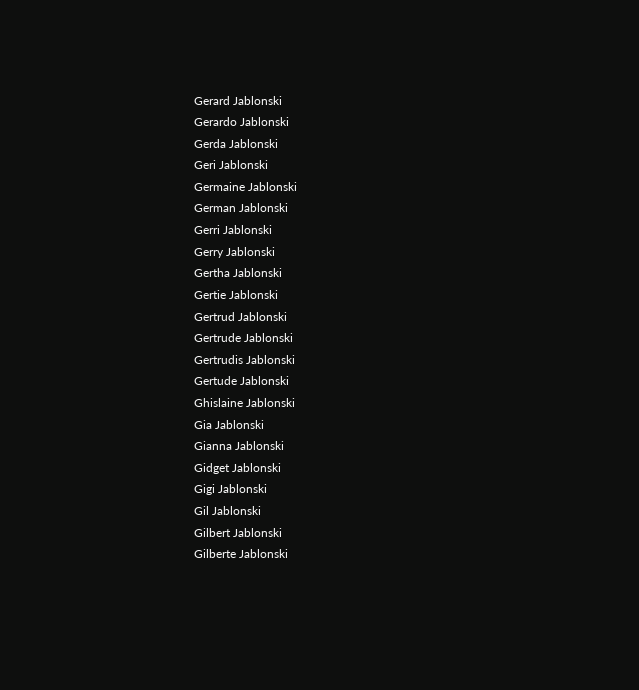Gerard Jablonski
Gerardo Jablonski
Gerda Jablonski
Geri Jablonski
Germaine Jablonski
German Jablonski
Gerri Jablonski
Gerry Jablonski
Gertha Jablonski
Gertie Jablonski
Gertrud Jablonski
Gertrude Jablonski
Gertrudis Jablonski
Gertude Jablonski
Ghislaine Jablonski
Gia Jablonski
Gianna Jablonski
Gidget Jablonski
Gigi Jablonski
Gil Jablonski
Gilbert Jablonski
Gilberte Jablonski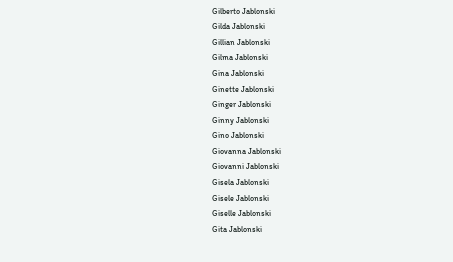Gilberto Jablonski
Gilda Jablonski
Gillian Jablonski
Gilma Jablonski
Gina Jablonski
Ginette Jablonski
Ginger Jablonski
Ginny Jablonski
Gino Jablonski
Giovanna Jablonski
Giovanni Jablonski
Gisela Jablonski
Gisele Jablonski
Giselle Jablonski
Gita Jablonski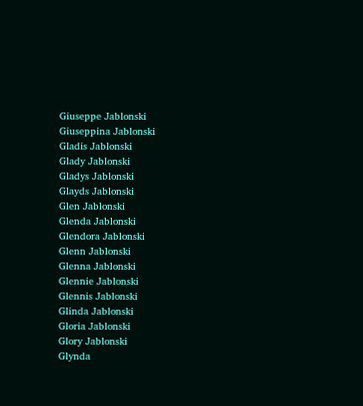Giuseppe Jablonski
Giuseppina Jablonski
Gladis Jablonski
Glady Jablonski
Gladys Jablonski
Glayds Jablonski
Glen Jablonski
Glenda Jablonski
Glendora Jablonski
Glenn Jablonski
Glenna Jablonski
Glennie Jablonski
Glennis Jablonski
Glinda Jablonski
Gloria Jablonski
Glory Jablonski
Glynda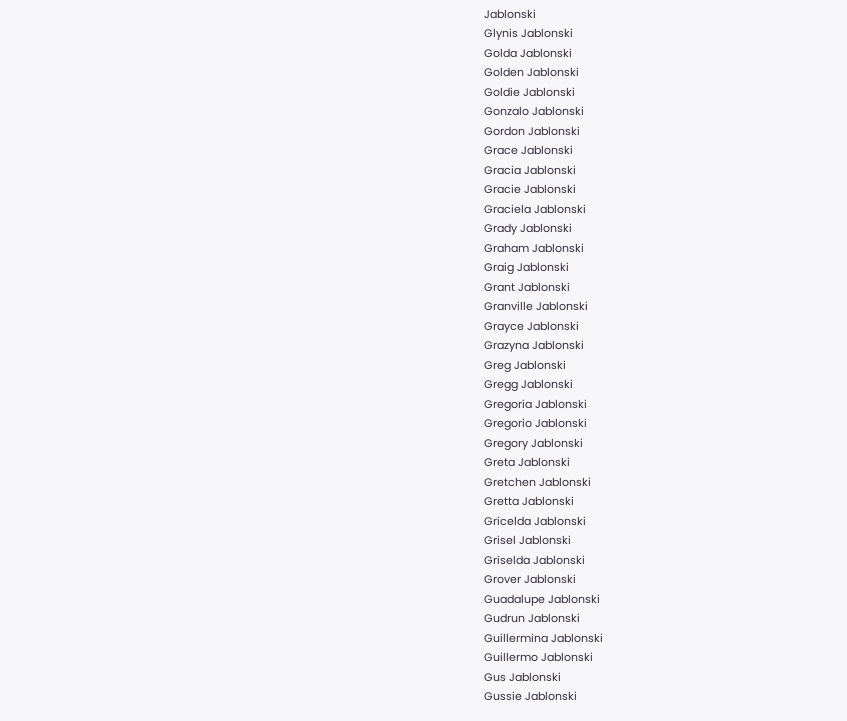Jablonski
Glynis Jablonski
Golda Jablonski
Golden Jablonski
Goldie Jablonski
Gonzalo Jablonski
Gordon Jablonski
Grace Jablonski
Gracia Jablonski
Gracie Jablonski
Graciela Jablonski
Grady Jablonski
Graham Jablonski
Graig Jablonski
Grant Jablonski
Granville Jablonski
Grayce Jablonski
Grazyna Jablonski
Greg Jablonski
Gregg Jablonski
Gregoria Jablonski
Gregorio Jablonski
Gregory Jablonski
Greta Jablonski
Gretchen Jablonski
Gretta Jablonski
Gricelda Jablonski
Grisel Jablonski
Griselda Jablonski
Grover Jablonski
Guadalupe Jablonski
Gudrun Jablonski
Guillermina Jablonski
Guillermo Jablonski
Gus Jablonski
Gussie Jablonski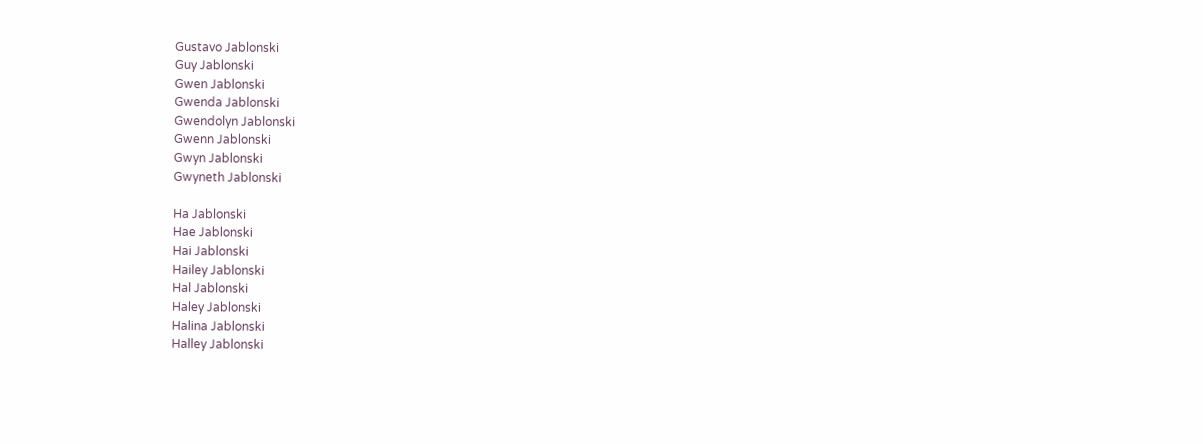Gustavo Jablonski
Guy Jablonski
Gwen Jablonski
Gwenda Jablonski
Gwendolyn Jablonski
Gwenn Jablonski
Gwyn Jablonski
Gwyneth Jablonski

Ha Jablonski
Hae Jablonski
Hai Jablonski
Hailey Jablonski
Hal Jablonski
Haley Jablonski
Halina Jablonski
Halley Jablonski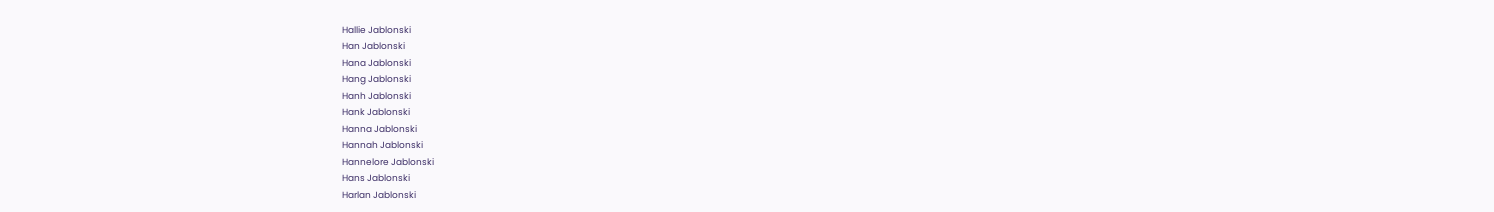Hallie Jablonski
Han Jablonski
Hana Jablonski
Hang Jablonski
Hanh Jablonski
Hank Jablonski
Hanna Jablonski
Hannah Jablonski
Hannelore Jablonski
Hans Jablonski
Harlan Jablonski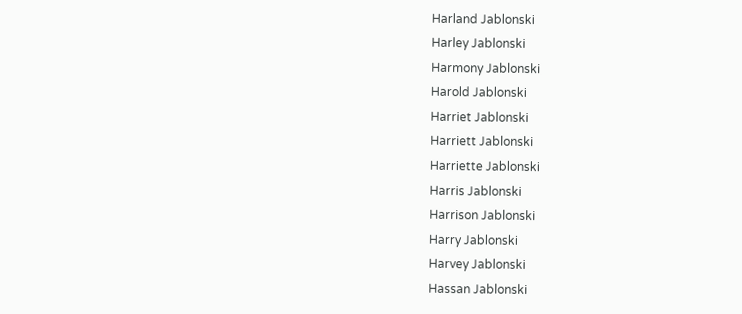Harland Jablonski
Harley Jablonski
Harmony Jablonski
Harold Jablonski
Harriet Jablonski
Harriett Jablonski
Harriette Jablonski
Harris Jablonski
Harrison Jablonski
Harry Jablonski
Harvey Jablonski
Hassan Jablonski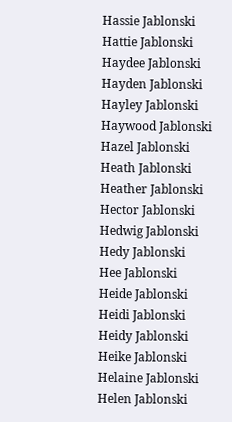Hassie Jablonski
Hattie Jablonski
Haydee Jablonski
Hayden Jablonski
Hayley Jablonski
Haywood Jablonski
Hazel Jablonski
Heath Jablonski
Heather Jablonski
Hector Jablonski
Hedwig Jablonski
Hedy Jablonski
Hee Jablonski
Heide Jablonski
Heidi Jablonski
Heidy Jablonski
Heike Jablonski
Helaine Jablonski
Helen Jablonski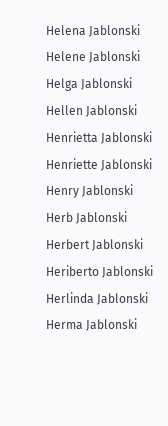Helena Jablonski
Helene Jablonski
Helga Jablonski
Hellen Jablonski
Henrietta Jablonski
Henriette Jablonski
Henry Jablonski
Herb Jablonski
Herbert Jablonski
Heriberto Jablonski
Herlinda Jablonski
Herma Jablonski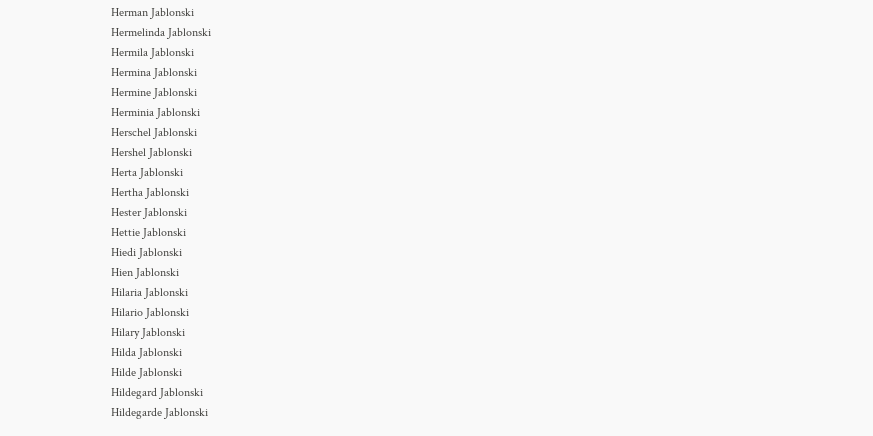Herman Jablonski
Hermelinda Jablonski
Hermila Jablonski
Hermina Jablonski
Hermine Jablonski
Herminia Jablonski
Herschel Jablonski
Hershel Jablonski
Herta Jablonski
Hertha Jablonski
Hester Jablonski
Hettie Jablonski
Hiedi Jablonski
Hien Jablonski
Hilaria Jablonski
Hilario Jablonski
Hilary Jablonski
Hilda Jablonski
Hilde Jablonski
Hildegard Jablonski
Hildegarde Jablonski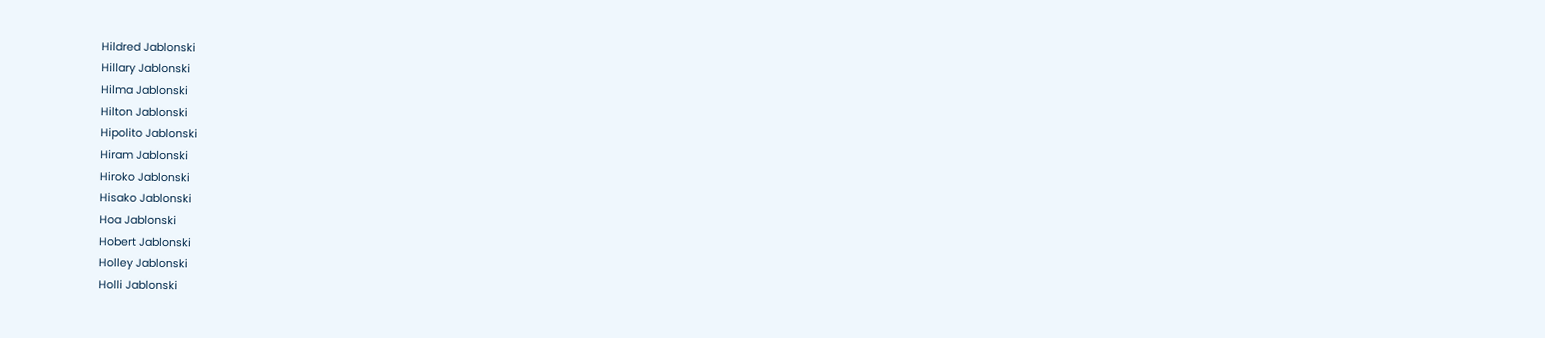Hildred Jablonski
Hillary Jablonski
Hilma Jablonski
Hilton Jablonski
Hipolito Jablonski
Hiram Jablonski
Hiroko Jablonski
Hisako Jablonski
Hoa Jablonski
Hobert Jablonski
Holley Jablonski
Holli Jablonski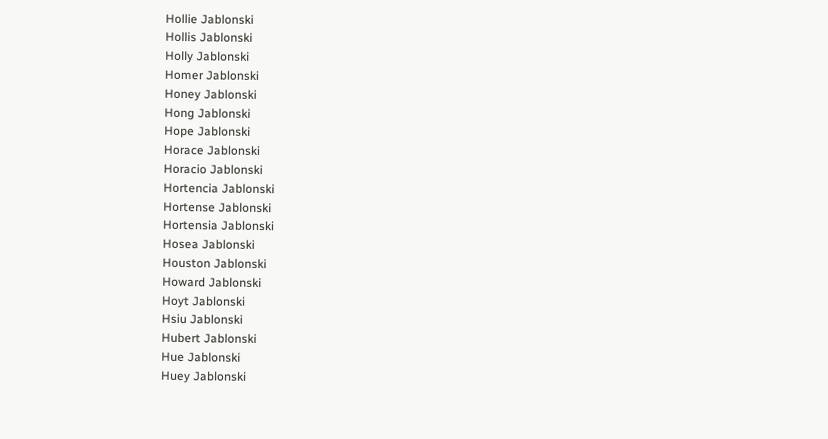Hollie Jablonski
Hollis Jablonski
Holly Jablonski
Homer Jablonski
Honey Jablonski
Hong Jablonski
Hope Jablonski
Horace Jablonski
Horacio Jablonski
Hortencia Jablonski
Hortense Jablonski
Hortensia Jablonski
Hosea Jablonski
Houston Jablonski
Howard Jablonski
Hoyt Jablonski
Hsiu Jablonski
Hubert Jablonski
Hue Jablonski
Huey Jablonski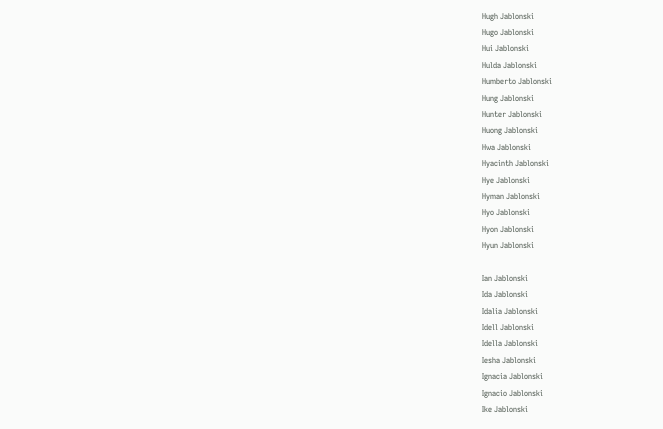Hugh Jablonski
Hugo Jablonski
Hui Jablonski
Hulda Jablonski
Humberto Jablonski
Hung Jablonski
Hunter Jablonski
Huong Jablonski
Hwa Jablonski
Hyacinth Jablonski
Hye Jablonski
Hyman Jablonski
Hyo Jablonski
Hyon Jablonski
Hyun Jablonski

Ian Jablonski
Ida Jablonski
Idalia Jablonski
Idell Jablonski
Idella Jablonski
Iesha Jablonski
Ignacia Jablonski
Ignacio Jablonski
Ike Jablonski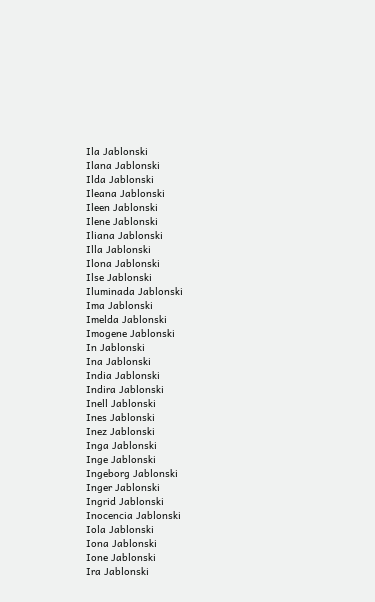Ila Jablonski
Ilana Jablonski
Ilda Jablonski
Ileana Jablonski
Ileen Jablonski
Ilene Jablonski
Iliana Jablonski
Illa Jablonski
Ilona Jablonski
Ilse Jablonski
Iluminada Jablonski
Ima Jablonski
Imelda Jablonski
Imogene Jablonski
In Jablonski
Ina Jablonski
India Jablonski
Indira Jablonski
Inell Jablonski
Ines Jablonski
Inez Jablonski
Inga Jablonski
Inge Jablonski
Ingeborg Jablonski
Inger Jablonski
Ingrid Jablonski
Inocencia Jablonski
Iola Jablonski
Iona Jablonski
Ione Jablonski
Ira Jablonski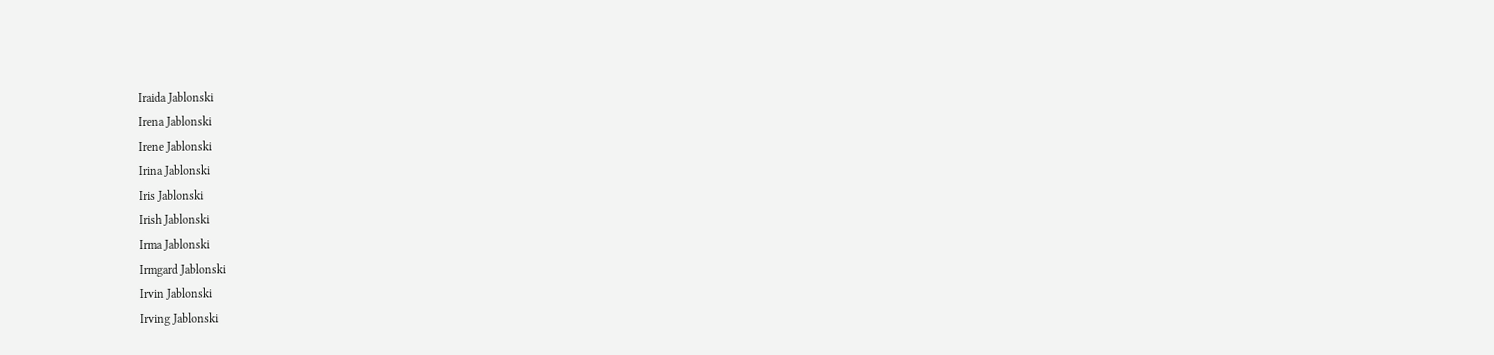Iraida Jablonski
Irena Jablonski
Irene Jablonski
Irina Jablonski
Iris Jablonski
Irish Jablonski
Irma Jablonski
Irmgard Jablonski
Irvin Jablonski
Irving Jablonski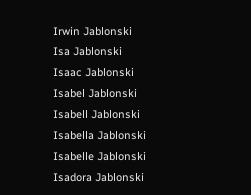Irwin Jablonski
Isa Jablonski
Isaac Jablonski
Isabel Jablonski
Isabell Jablonski
Isabella Jablonski
Isabelle Jablonski
Isadora Jablonski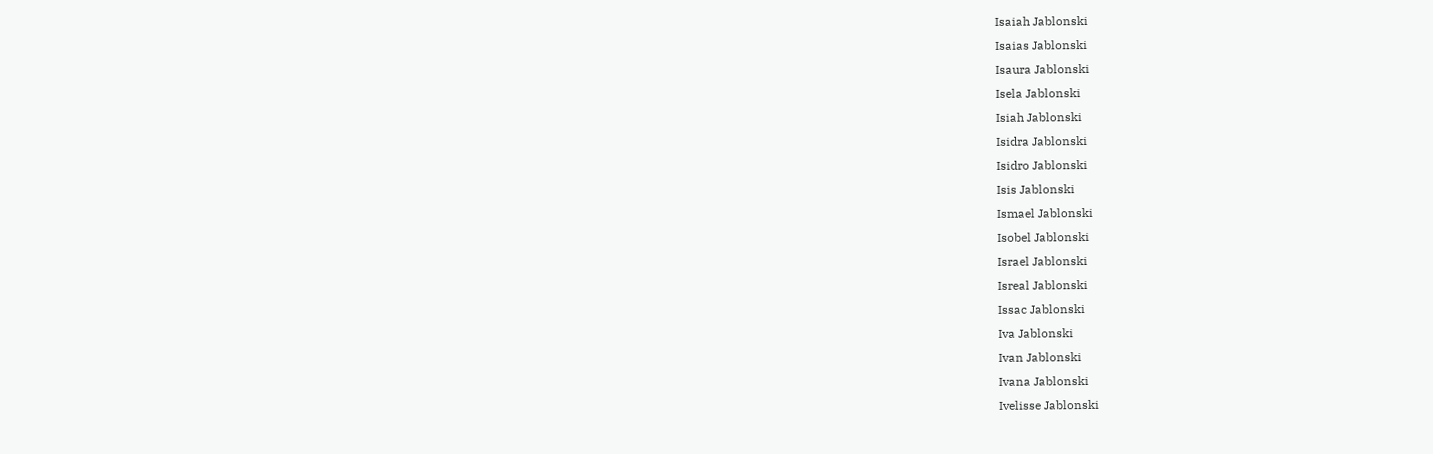Isaiah Jablonski
Isaias Jablonski
Isaura Jablonski
Isela Jablonski
Isiah Jablonski
Isidra Jablonski
Isidro Jablonski
Isis Jablonski
Ismael Jablonski
Isobel Jablonski
Israel Jablonski
Isreal Jablonski
Issac Jablonski
Iva Jablonski
Ivan Jablonski
Ivana Jablonski
Ivelisse Jablonski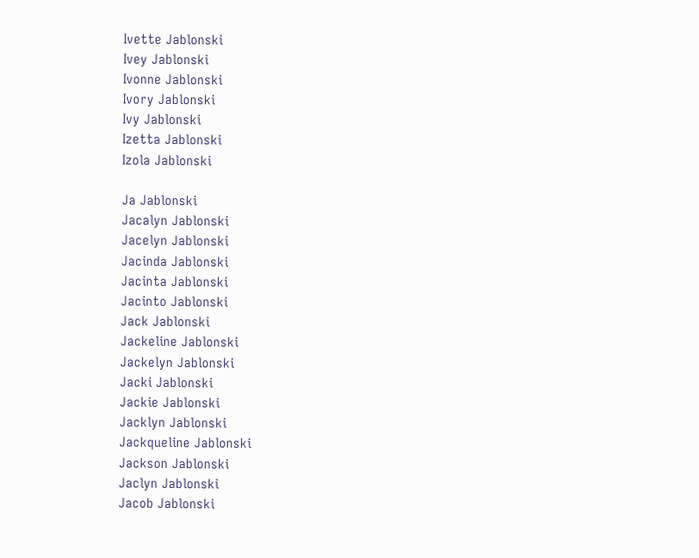Ivette Jablonski
Ivey Jablonski
Ivonne Jablonski
Ivory Jablonski
Ivy Jablonski
Izetta Jablonski
Izola Jablonski

Ja Jablonski
Jacalyn Jablonski
Jacelyn Jablonski
Jacinda Jablonski
Jacinta Jablonski
Jacinto Jablonski
Jack Jablonski
Jackeline Jablonski
Jackelyn Jablonski
Jacki Jablonski
Jackie Jablonski
Jacklyn Jablonski
Jackqueline Jablonski
Jackson Jablonski
Jaclyn Jablonski
Jacob Jablonski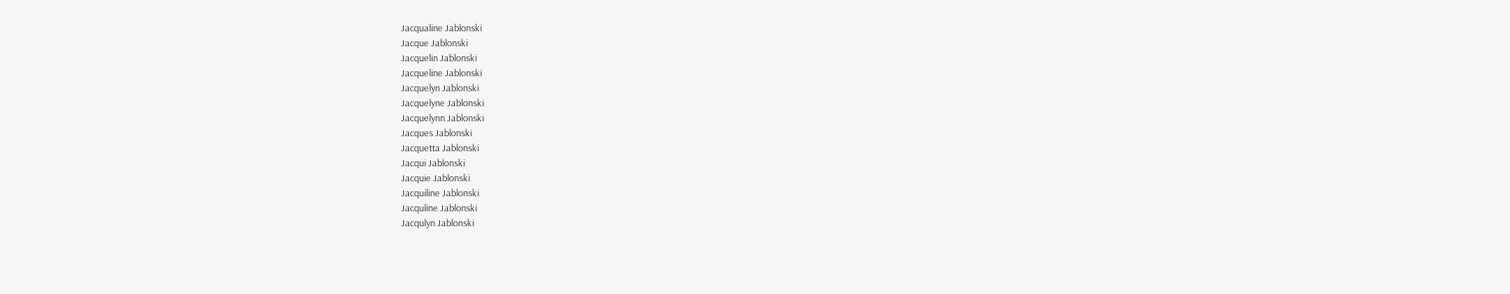Jacqualine Jablonski
Jacque Jablonski
Jacquelin Jablonski
Jacqueline Jablonski
Jacquelyn Jablonski
Jacquelyne Jablonski
Jacquelynn Jablonski
Jacques Jablonski
Jacquetta Jablonski
Jacqui Jablonski
Jacquie Jablonski
Jacquiline Jablonski
Jacquline Jablonski
Jacqulyn Jablonski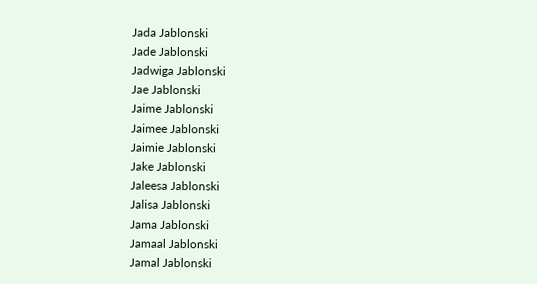Jada Jablonski
Jade Jablonski
Jadwiga Jablonski
Jae Jablonski
Jaime Jablonski
Jaimee Jablonski
Jaimie Jablonski
Jake Jablonski
Jaleesa Jablonski
Jalisa Jablonski
Jama Jablonski
Jamaal Jablonski
Jamal Jablonski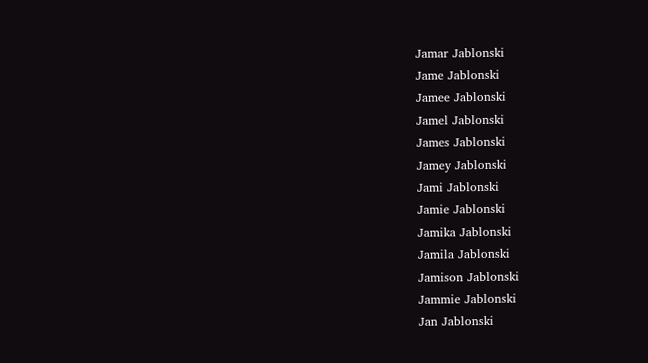Jamar Jablonski
Jame Jablonski
Jamee Jablonski
Jamel Jablonski
James Jablonski
Jamey Jablonski
Jami Jablonski
Jamie Jablonski
Jamika Jablonski
Jamila Jablonski
Jamison Jablonski
Jammie Jablonski
Jan Jablonski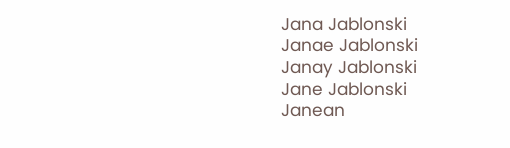Jana Jablonski
Janae Jablonski
Janay Jablonski
Jane Jablonski
Janean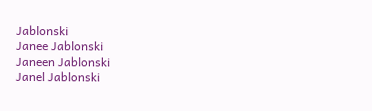Jablonski
Janee Jablonski
Janeen Jablonski
Janel Jablonski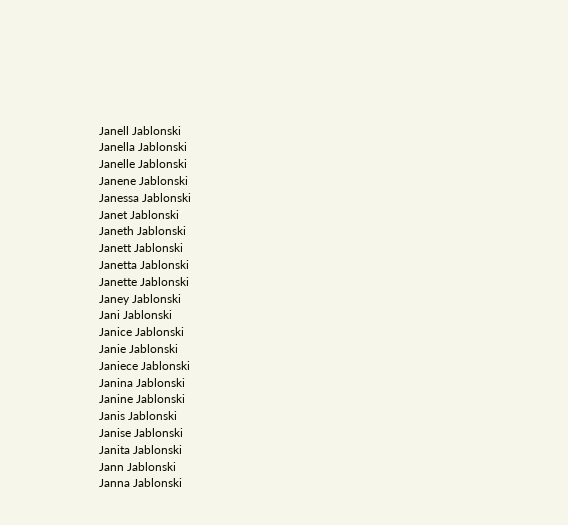Janell Jablonski
Janella Jablonski
Janelle Jablonski
Janene Jablonski
Janessa Jablonski
Janet Jablonski
Janeth Jablonski
Janett Jablonski
Janetta Jablonski
Janette Jablonski
Janey Jablonski
Jani Jablonski
Janice Jablonski
Janie Jablonski
Janiece Jablonski
Janina Jablonski
Janine Jablonski
Janis Jablonski
Janise Jablonski
Janita Jablonski
Jann Jablonski
Janna Jablonski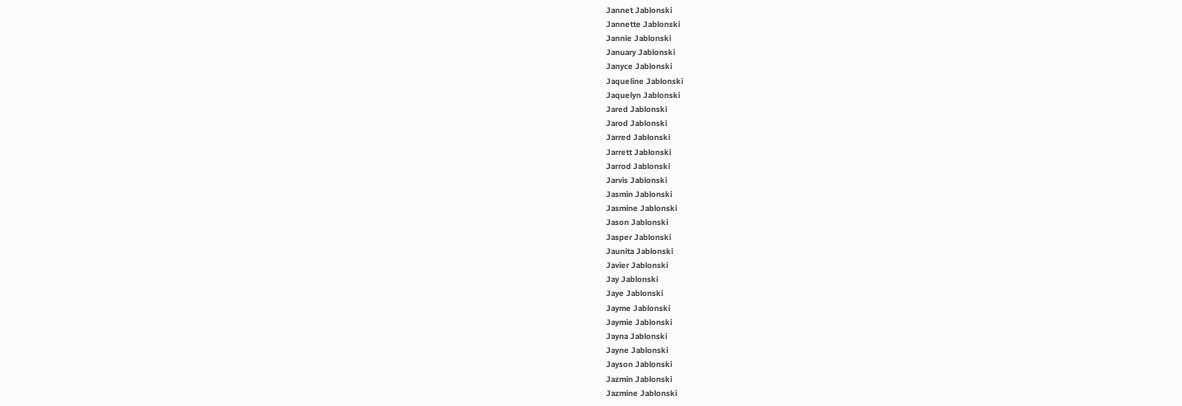Jannet Jablonski
Jannette Jablonski
Jannie Jablonski
January Jablonski
Janyce Jablonski
Jaqueline Jablonski
Jaquelyn Jablonski
Jared Jablonski
Jarod Jablonski
Jarred Jablonski
Jarrett Jablonski
Jarrod Jablonski
Jarvis Jablonski
Jasmin Jablonski
Jasmine Jablonski
Jason Jablonski
Jasper Jablonski
Jaunita Jablonski
Javier Jablonski
Jay Jablonski
Jaye Jablonski
Jayme Jablonski
Jaymie Jablonski
Jayna Jablonski
Jayne Jablonski
Jayson Jablonski
Jazmin Jablonski
Jazmine Jablonski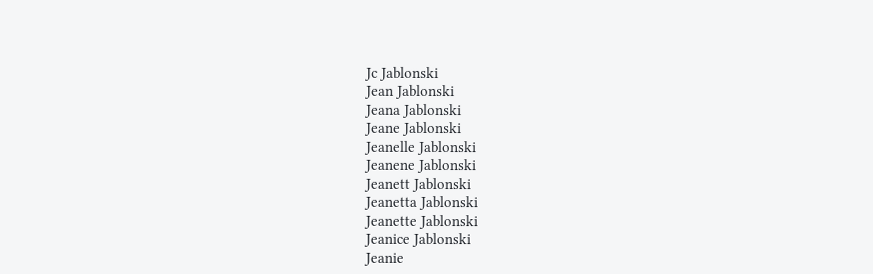Jc Jablonski
Jean Jablonski
Jeana Jablonski
Jeane Jablonski
Jeanelle Jablonski
Jeanene Jablonski
Jeanett Jablonski
Jeanetta Jablonski
Jeanette Jablonski
Jeanice Jablonski
Jeanie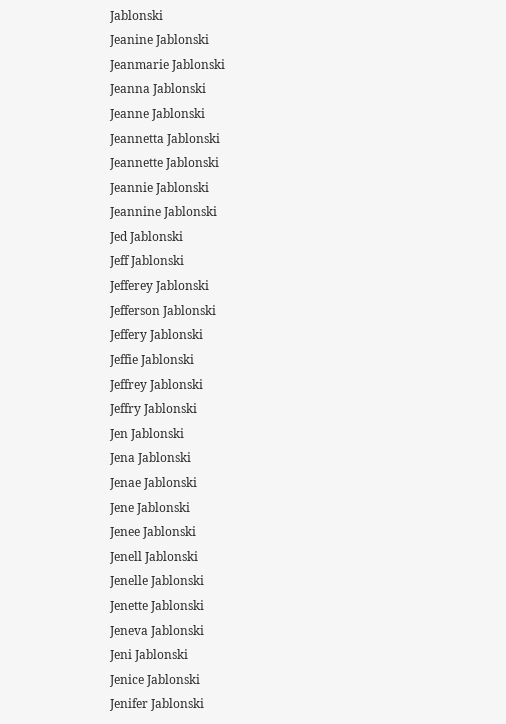Jablonski
Jeanine Jablonski
Jeanmarie Jablonski
Jeanna Jablonski
Jeanne Jablonski
Jeannetta Jablonski
Jeannette Jablonski
Jeannie Jablonski
Jeannine Jablonski
Jed Jablonski
Jeff Jablonski
Jefferey Jablonski
Jefferson Jablonski
Jeffery Jablonski
Jeffie Jablonski
Jeffrey Jablonski
Jeffry Jablonski
Jen Jablonski
Jena Jablonski
Jenae Jablonski
Jene Jablonski
Jenee Jablonski
Jenell Jablonski
Jenelle Jablonski
Jenette Jablonski
Jeneva Jablonski
Jeni Jablonski
Jenice Jablonski
Jenifer Jablonski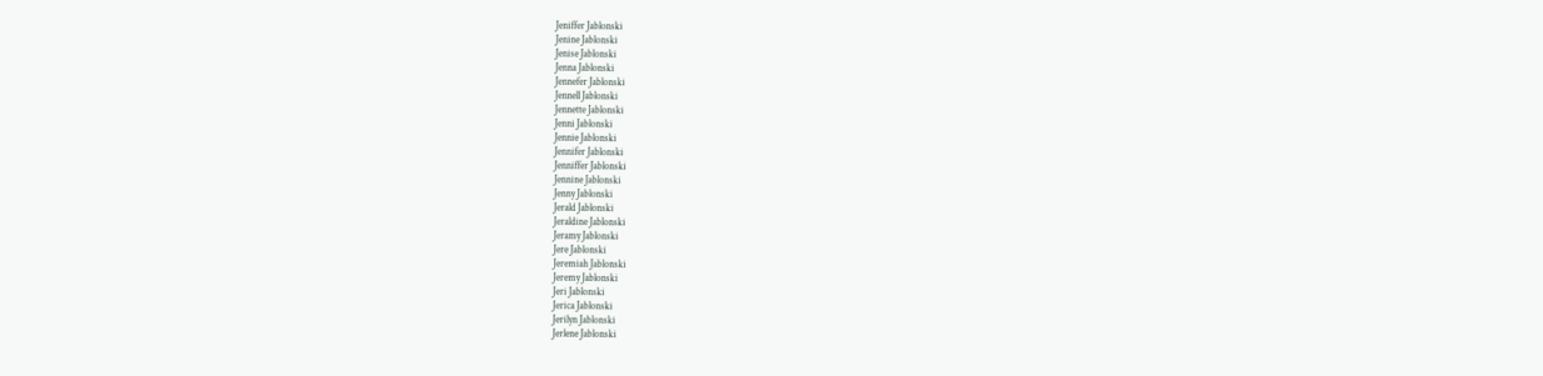Jeniffer Jablonski
Jenine Jablonski
Jenise Jablonski
Jenna Jablonski
Jennefer Jablonski
Jennell Jablonski
Jennette Jablonski
Jenni Jablonski
Jennie Jablonski
Jennifer Jablonski
Jenniffer Jablonski
Jennine Jablonski
Jenny Jablonski
Jerald Jablonski
Jeraldine Jablonski
Jeramy Jablonski
Jere Jablonski
Jeremiah Jablonski
Jeremy Jablonski
Jeri Jablonski
Jerica Jablonski
Jerilyn Jablonski
Jerlene Jablonski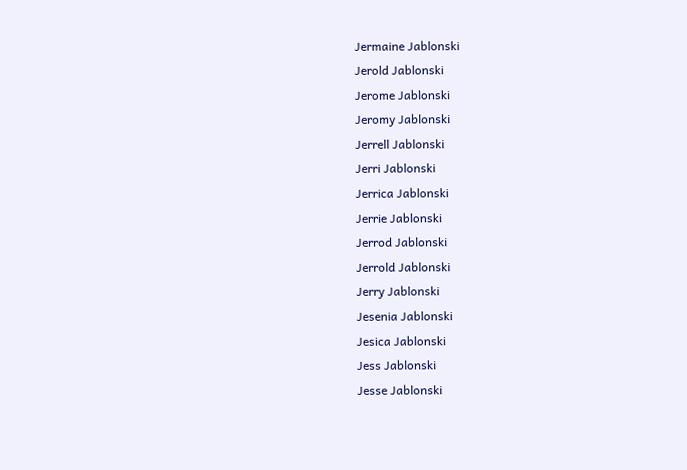Jermaine Jablonski
Jerold Jablonski
Jerome Jablonski
Jeromy Jablonski
Jerrell Jablonski
Jerri Jablonski
Jerrica Jablonski
Jerrie Jablonski
Jerrod Jablonski
Jerrold Jablonski
Jerry Jablonski
Jesenia Jablonski
Jesica Jablonski
Jess Jablonski
Jesse Jablonski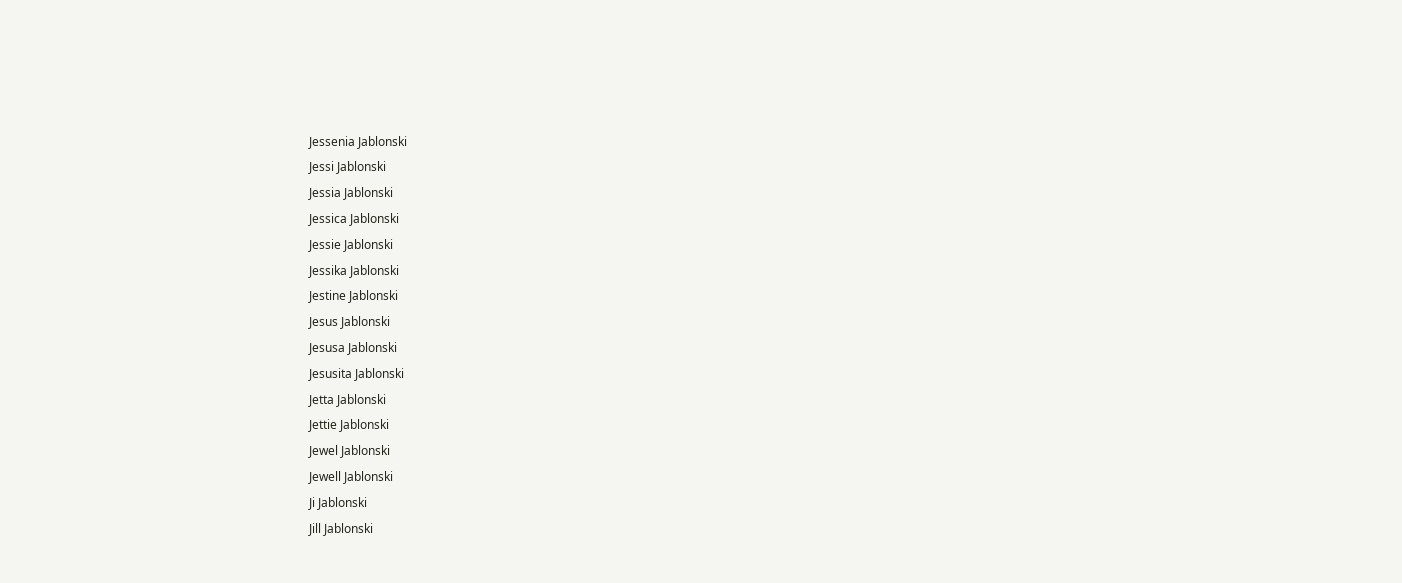Jessenia Jablonski
Jessi Jablonski
Jessia Jablonski
Jessica Jablonski
Jessie Jablonski
Jessika Jablonski
Jestine Jablonski
Jesus Jablonski
Jesusa Jablonski
Jesusita Jablonski
Jetta Jablonski
Jettie Jablonski
Jewel Jablonski
Jewell Jablonski
Ji Jablonski
Jill Jablonski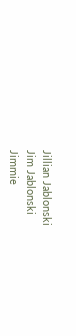Jillian Jablonski
Jim Jablonski
Jimmie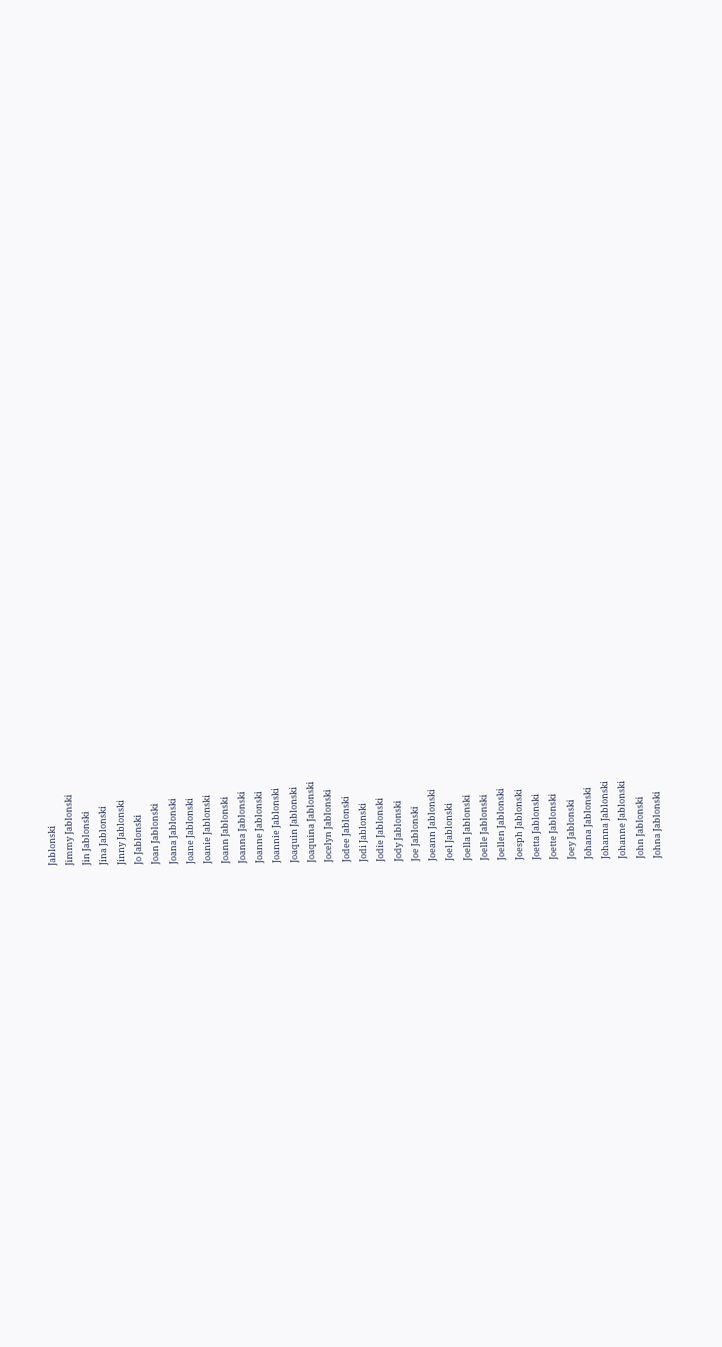Jablonski
Jimmy Jablonski
Jin Jablonski
Jina Jablonski
Jinny Jablonski
Jo Jablonski
Joan Jablonski
Joana Jablonski
Joane Jablonski
Joanie Jablonski
Joann Jablonski
Joanna Jablonski
Joanne Jablonski
Joannie Jablonski
Joaquin Jablonski
Joaquina Jablonski
Jocelyn Jablonski
Jodee Jablonski
Jodi Jablonski
Jodie Jablonski
Jody Jablonski
Joe Jablonski
Joeann Jablonski
Joel Jablonski
Joella Jablonski
Joelle Jablonski
Joellen Jablonski
Joesph Jablonski
Joetta Jablonski
Joette Jablonski
Joey Jablonski
Johana Jablonski
Johanna Jablonski
Johanne Jablonski
John Jablonski
Johna Jablonski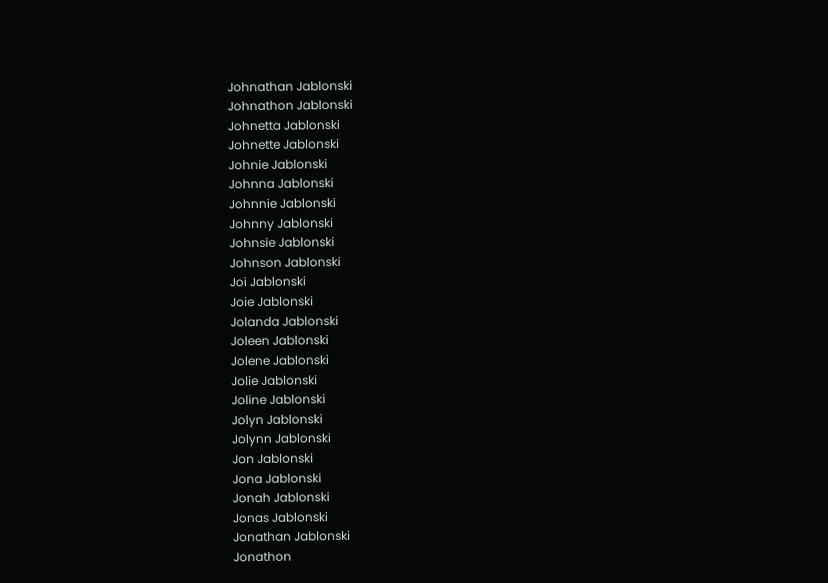Johnathan Jablonski
Johnathon Jablonski
Johnetta Jablonski
Johnette Jablonski
Johnie Jablonski
Johnna Jablonski
Johnnie Jablonski
Johnny Jablonski
Johnsie Jablonski
Johnson Jablonski
Joi Jablonski
Joie Jablonski
Jolanda Jablonski
Joleen Jablonski
Jolene Jablonski
Jolie Jablonski
Joline Jablonski
Jolyn Jablonski
Jolynn Jablonski
Jon Jablonski
Jona Jablonski
Jonah Jablonski
Jonas Jablonski
Jonathan Jablonski
Jonathon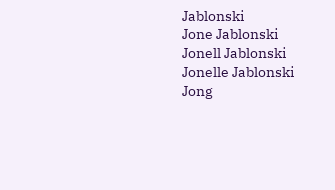Jablonski
Jone Jablonski
Jonell Jablonski
Jonelle Jablonski
Jong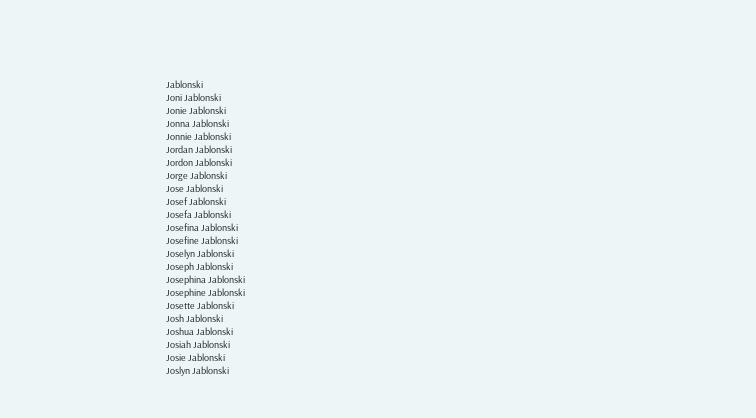Jablonski
Joni Jablonski
Jonie Jablonski
Jonna Jablonski
Jonnie Jablonski
Jordan Jablonski
Jordon Jablonski
Jorge Jablonski
Jose Jablonski
Josef Jablonski
Josefa Jablonski
Josefina Jablonski
Josefine Jablonski
Joselyn Jablonski
Joseph Jablonski
Josephina Jablonski
Josephine Jablonski
Josette Jablonski
Josh Jablonski
Joshua Jablonski
Josiah Jablonski
Josie Jablonski
Joslyn Jablonski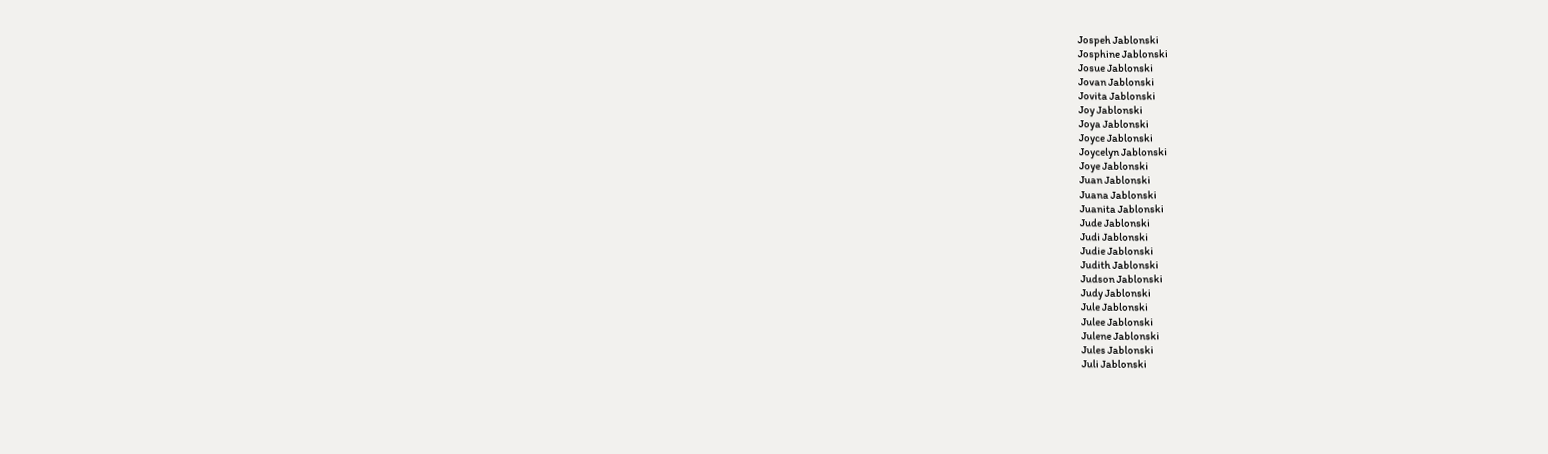Jospeh Jablonski
Josphine Jablonski
Josue Jablonski
Jovan Jablonski
Jovita Jablonski
Joy Jablonski
Joya Jablonski
Joyce Jablonski
Joycelyn Jablonski
Joye Jablonski
Juan Jablonski
Juana Jablonski
Juanita Jablonski
Jude Jablonski
Judi Jablonski
Judie Jablonski
Judith Jablonski
Judson Jablonski
Judy Jablonski
Jule Jablonski
Julee Jablonski
Julene Jablonski
Jules Jablonski
Juli Jablonski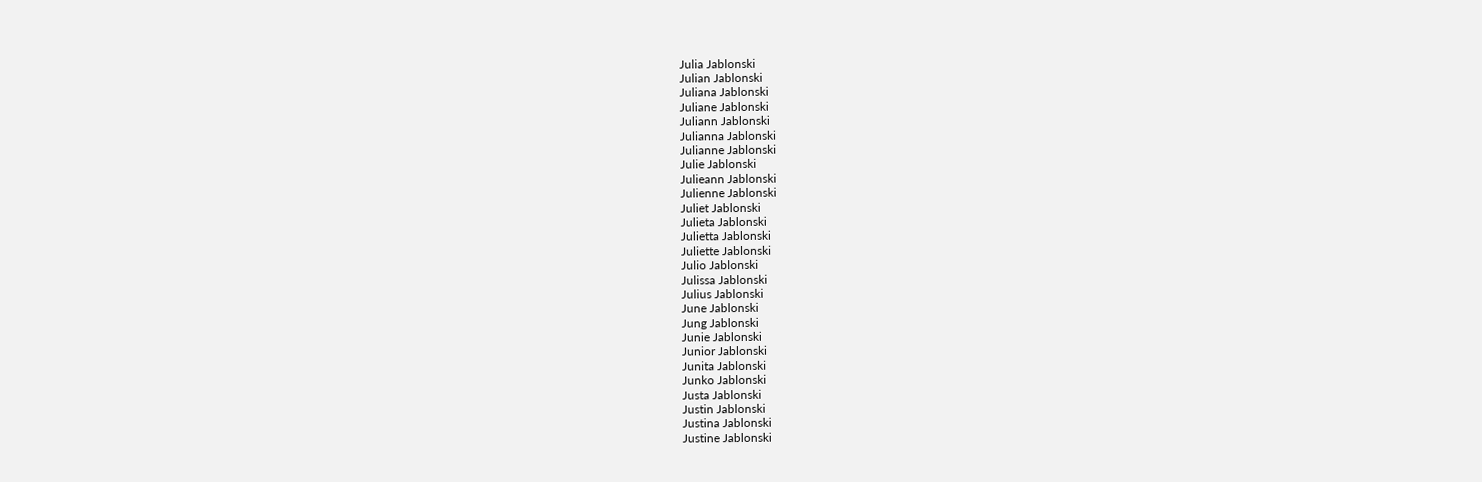Julia Jablonski
Julian Jablonski
Juliana Jablonski
Juliane Jablonski
Juliann Jablonski
Julianna Jablonski
Julianne Jablonski
Julie Jablonski
Julieann Jablonski
Julienne Jablonski
Juliet Jablonski
Julieta Jablonski
Julietta Jablonski
Juliette Jablonski
Julio Jablonski
Julissa Jablonski
Julius Jablonski
June Jablonski
Jung Jablonski
Junie Jablonski
Junior Jablonski
Junita Jablonski
Junko Jablonski
Justa Jablonski
Justin Jablonski
Justina Jablonski
Justine Jablonski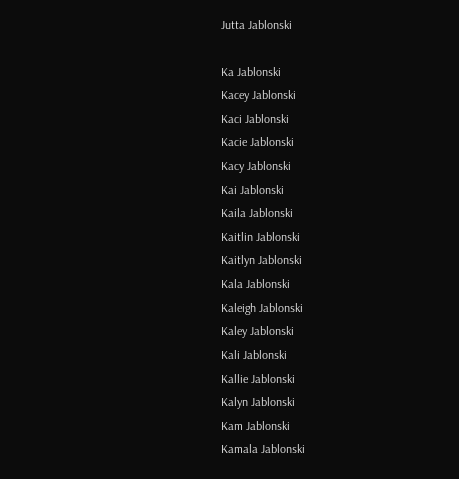Jutta Jablonski

Ka Jablonski
Kacey Jablonski
Kaci Jablonski
Kacie Jablonski
Kacy Jablonski
Kai Jablonski
Kaila Jablonski
Kaitlin Jablonski
Kaitlyn Jablonski
Kala Jablonski
Kaleigh Jablonski
Kaley Jablonski
Kali Jablonski
Kallie Jablonski
Kalyn Jablonski
Kam Jablonski
Kamala Jablonski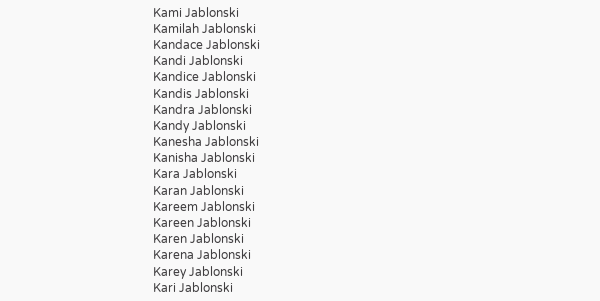Kami Jablonski
Kamilah Jablonski
Kandace Jablonski
Kandi Jablonski
Kandice Jablonski
Kandis Jablonski
Kandra Jablonski
Kandy Jablonski
Kanesha Jablonski
Kanisha Jablonski
Kara Jablonski
Karan Jablonski
Kareem Jablonski
Kareen Jablonski
Karen Jablonski
Karena Jablonski
Karey Jablonski
Kari Jablonski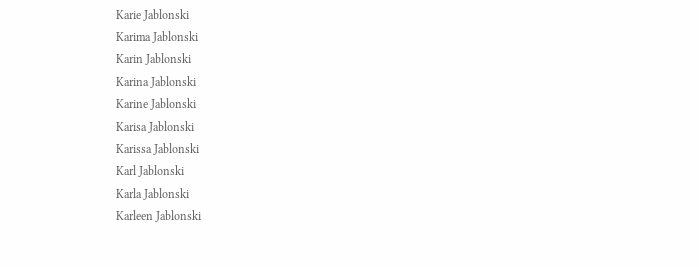Karie Jablonski
Karima Jablonski
Karin Jablonski
Karina Jablonski
Karine Jablonski
Karisa Jablonski
Karissa Jablonski
Karl Jablonski
Karla Jablonski
Karleen Jablonski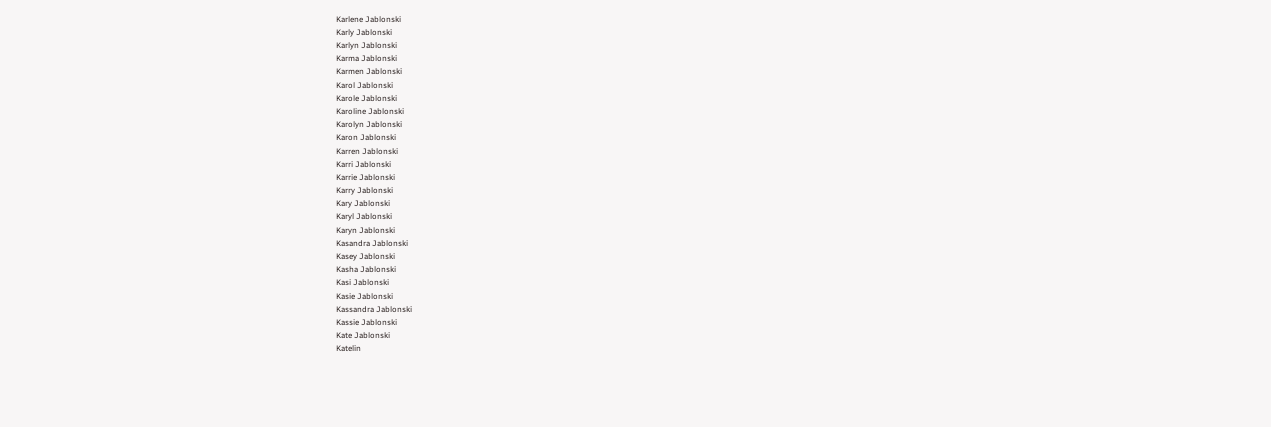Karlene Jablonski
Karly Jablonski
Karlyn Jablonski
Karma Jablonski
Karmen Jablonski
Karol Jablonski
Karole Jablonski
Karoline Jablonski
Karolyn Jablonski
Karon Jablonski
Karren Jablonski
Karri Jablonski
Karrie Jablonski
Karry Jablonski
Kary Jablonski
Karyl Jablonski
Karyn Jablonski
Kasandra Jablonski
Kasey Jablonski
Kasha Jablonski
Kasi Jablonski
Kasie Jablonski
Kassandra Jablonski
Kassie Jablonski
Kate Jablonski
Katelin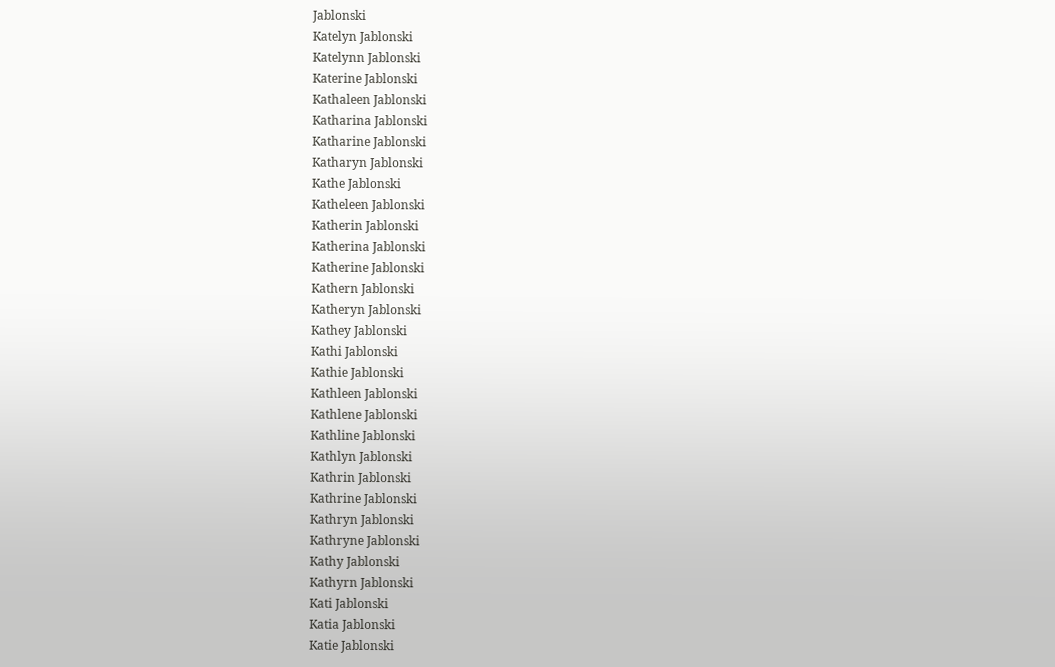Jablonski
Katelyn Jablonski
Katelynn Jablonski
Katerine Jablonski
Kathaleen Jablonski
Katharina Jablonski
Katharine Jablonski
Katharyn Jablonski
Kathe Jablonski
Katheleen Jablonski
Katherin Jablonski
Katherina Jablonski
Katherine Jablonski
Kathern Jablonski
Katheryn Jablonski
Kathey Jablonski
Kathi Jablonski
Kathie Jablonski
Kathleen Jablonski
Kathlene Jablonski
Kathline Jablonski
Kathlyn Jablonski
Kathrin Jablonski
Kathrine Jablonski
Kathryn Jablonski
Kathryne Jablonski
Kathy Jablonski
Kathyrn Jablonski
Kati Jablonski
Katia Jablonski
Katie Jablonski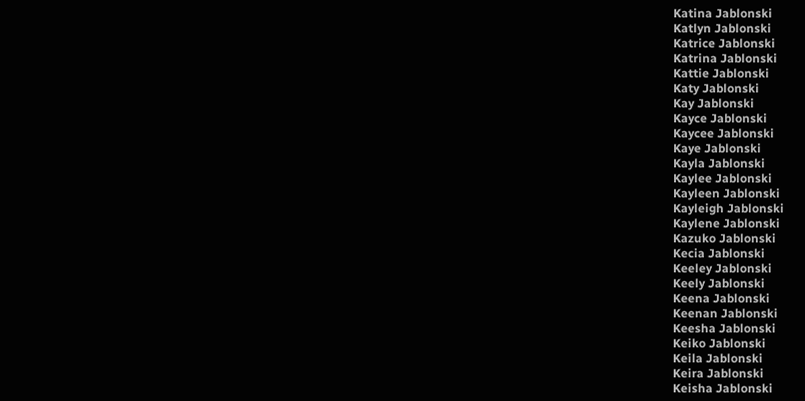Katina Jablonski
Katlyn Jablonski
Katrice Jablonski
Katrina Jablonski
Kattie Jablonski
Katy Jablonski
Kay Jablonski
Kayce Jablonski
Kaycee Jablonski
Kaye Jablonski
Kayla Jablonski
Kaylee Jablonski
Kayleen Jablonski
Kayleigh Jablonski
Kaylene Jablonski
Kazuko Jablonski
Kecia Jablonski
Keeley Jablonski
Keely Jablonski
Keena Jablonski
Keenan Jablonski
Keesha Jablonski
Keiko Jablonski
Keila Jablonski
Keira Jablonski
Keisha Jablonski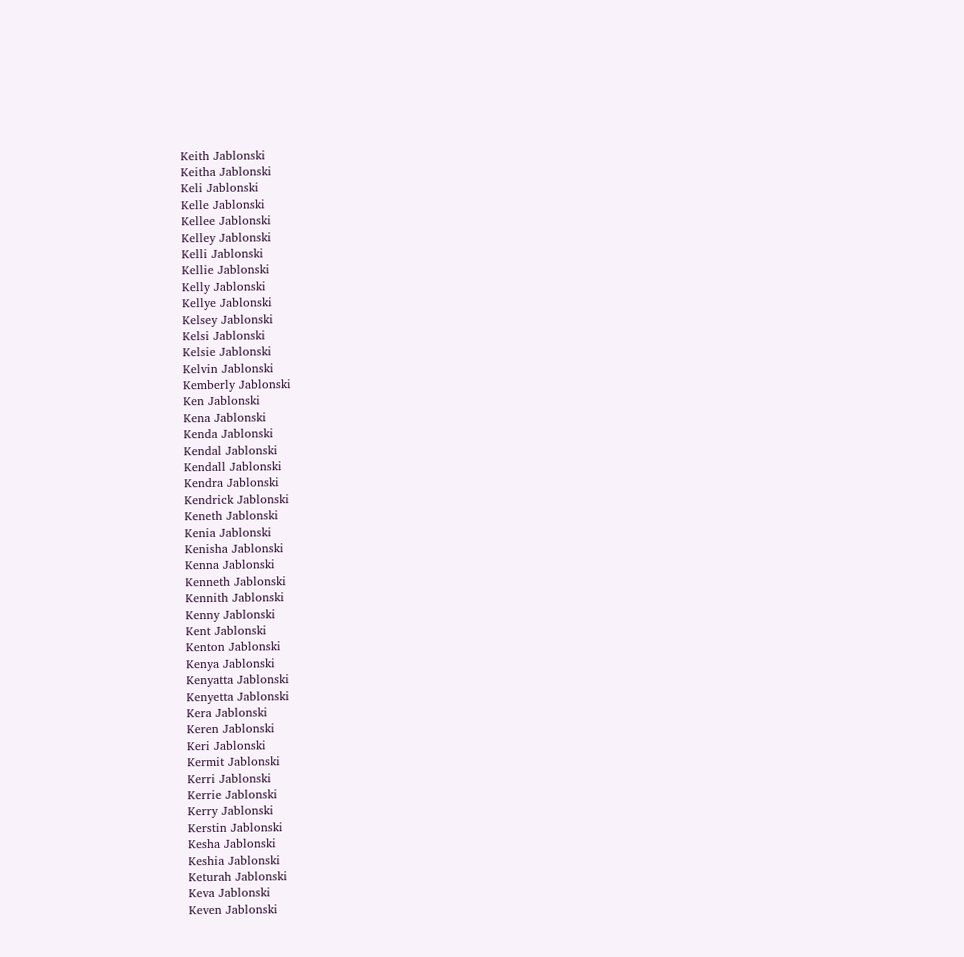Keith Jablonski
Keitha Jablonski
Keli Jablonski
Kelle Jablonski
Kellee Jablonski
Kelley Jablonski
Kelli Jablonski
Kellie Jablonski
Kelly Jablonski
Kellye Jablonski
Kelsey Jablonski
Kelsi Jablonski
Kelsie Jablonski
Kelvin Jablonski
Kemberly Jablonski
Ken Jablonski
Kena Jablonski
Kenda Jablonski
Kendal Jablonski
Kendall Jablonski
Kendra Jablonski
Kendrick Jablonski
Keneth Jablonski
Kenia Jablonski
Kenisha Jablonski
Kenna Jablonski
Kenneth Jablonski
Kennith Jablonski
Kenny Jablonski
Kent Jablonski
Kenton Jablonski
Kenya Jablonski
Kenyatta Jablonski
Kenyetta Jablonski
Kera Jablonski
Keren Jablonski
Keri Jablonski
Kermit Jablonski
Kerri Jablonski
Kerrie Jablonski
Kerry Jablonski
Kerstin Jablonski
Kesha Jablonski
Keshia Jablonski
Keturah Jablonski
Keva Jablonski
Keven Jablonski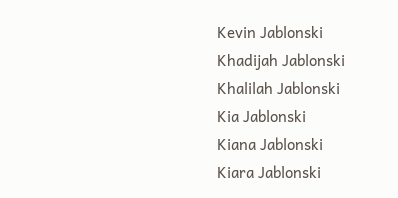Kevin Jablonski
Khadijah Jablonski
Khalilah Jablonski
Kia Jablonski
Kiana Jablonski
Kiara Jablonski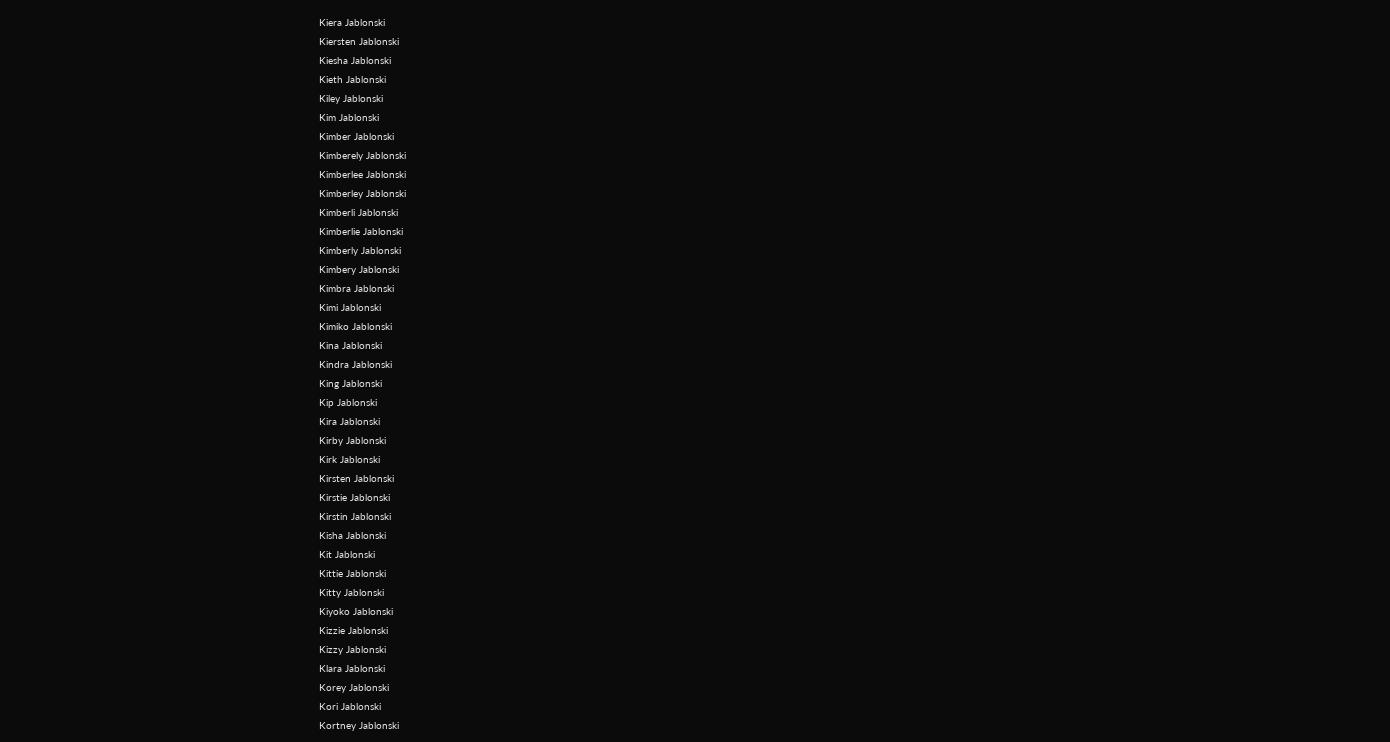Kiera Jablonski
Kiersten Jablonski
Kiesha Jablonski
Kieth Jablonski
Kiley Jablonski
Kim Jablonski
Kimber Jablonski
Kimberely Jablonski
Kimberlee Jablonski
Kimberley Jablonski
Kimberli Jablonski
Kimberlie Jablonski
Kimberly Jablonski
Kimbery Jablonski
Kimbra Jablonski
Kimi Jablonski
Kimiko Jablonski
Kina Jablonski
Kindra Jablonski
King Jablonski
Kip Jablonski
Kira Jablonski
Kirby Jablonski
Kirk Jablonski
Kirsten Jablonski
Kirstie Jablonski
Kirstin Jablonski
Kisha Jablonski
Kit Jablonski
Kittie Jablonski
Kitty Jablonski
Kiyoko Jablonski
Kizzie Jablonski
Kizzy Jablonski
Klara Jablonski
Korey Jablonski
Kori Jablonski
Kortney Jablonski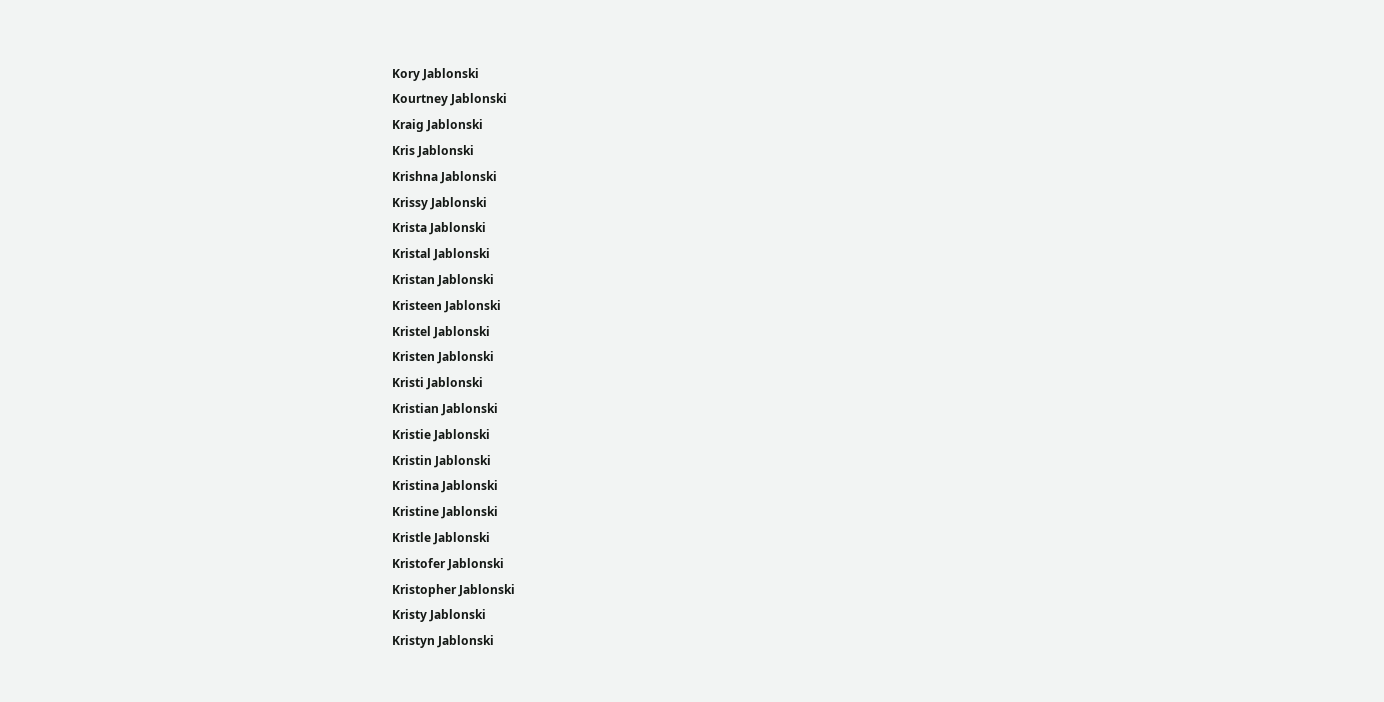Kory Jablonski
Kourtney Jablonski
Kraig Jablonski
Kris Jablonski
Krishna Jablonski
Krissy Jablonski
Krista Jablonski
Kristal Jablonski
Kristan Jablonski
Kristeen Jablonski
Kristel Jablonski
Kristen Jablonski
Kristi Jablonski
Kristian Jablonski
Kristie Jablonski
Kristin Jablonski
Kristina Jablonski
Kristine Jablonski
Kristle Jablonski
Kristofer Jablonski
Kristopher Jablonski
Kristy Jablonski
Kristyn Jablonski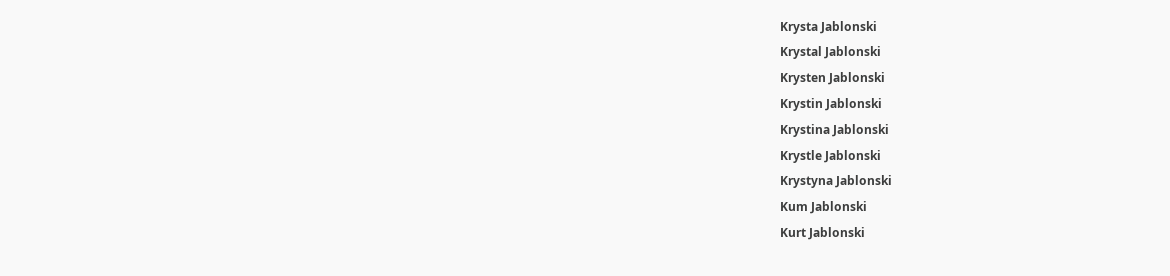Krysta Jablonski
Krystal Jablonski
Krysten Jablonski
Krystin Jablonski
Krystina Jablonski
Krystle Jablonski
Krystyna Jablonski
Kum Jablonski
Kurt Jablonski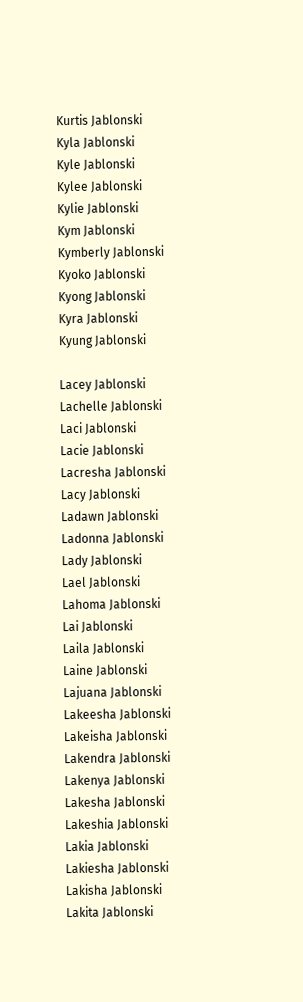Kurtis Jablonski
Kyla Jablonski
Kyle Jablonski
Kylee Jablonski
Kylie Jablonski
Kym Jablonski
Kymberly Jablonski
Kyoko Jablonski
Kyong Jablonski
Kyra Jablonski
Kyung Jablonski

Lacey Jablonski
Lachelle Jablonski
Laci Jablonski
Lacie Jablonski
Lacresha Jablonski
Lacy Jablonski
Ladawn Jablonski
Ladonna Jablonski
Lady Jablonski
Lael Jablonski
Lahoma Jablonski
Lai Jablonski
Laila Jablonski
Laine Jablonski
Lajuana Jablonski
Lakeesha Jablonski
Lakeisha Jablonski
Lakendra Jablonski
Lakenya Jablonski
Lakesha Jablonski
Lakeshia Jablonski
Lakia Jablonski
Lakiesha Jablonski
Lakisha Jablonski
Lakita Jablonski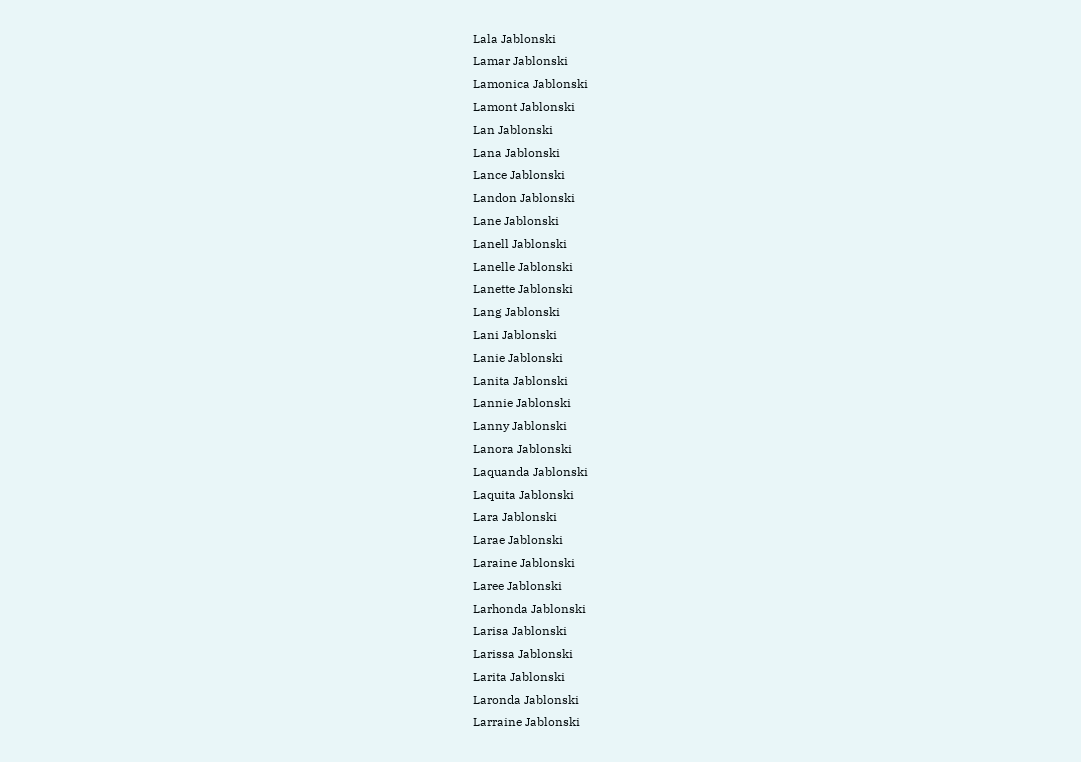Lala Jablonski
Lamar Jablonski
Lamonica Jablonski
Lamont Jablonski
Lan Jablonski
Lana Jablonski
Lance Jablonski
Landon Jablonski
Lane Jablonski
Lanell Jablonski
Lanelle Jablonski
Lanette Jablonski
Lang Jablonski
Lani Jablonski
Lanie Jablonski
Lanita Jablonski
Lannie Jablonski
Lanny Jablonski
Lanora Jablonski
Laquanda Jablonski
Laquita Jablonski
Lara Jablonski
Larae Jablonski
Laraine Jablonski
Laree Jablonski
Larhonda Jablonski
Larisa Jablonski
Larissa Jablonski
Larita Jablonski
Laronda Jablonski
Larraine Jablonski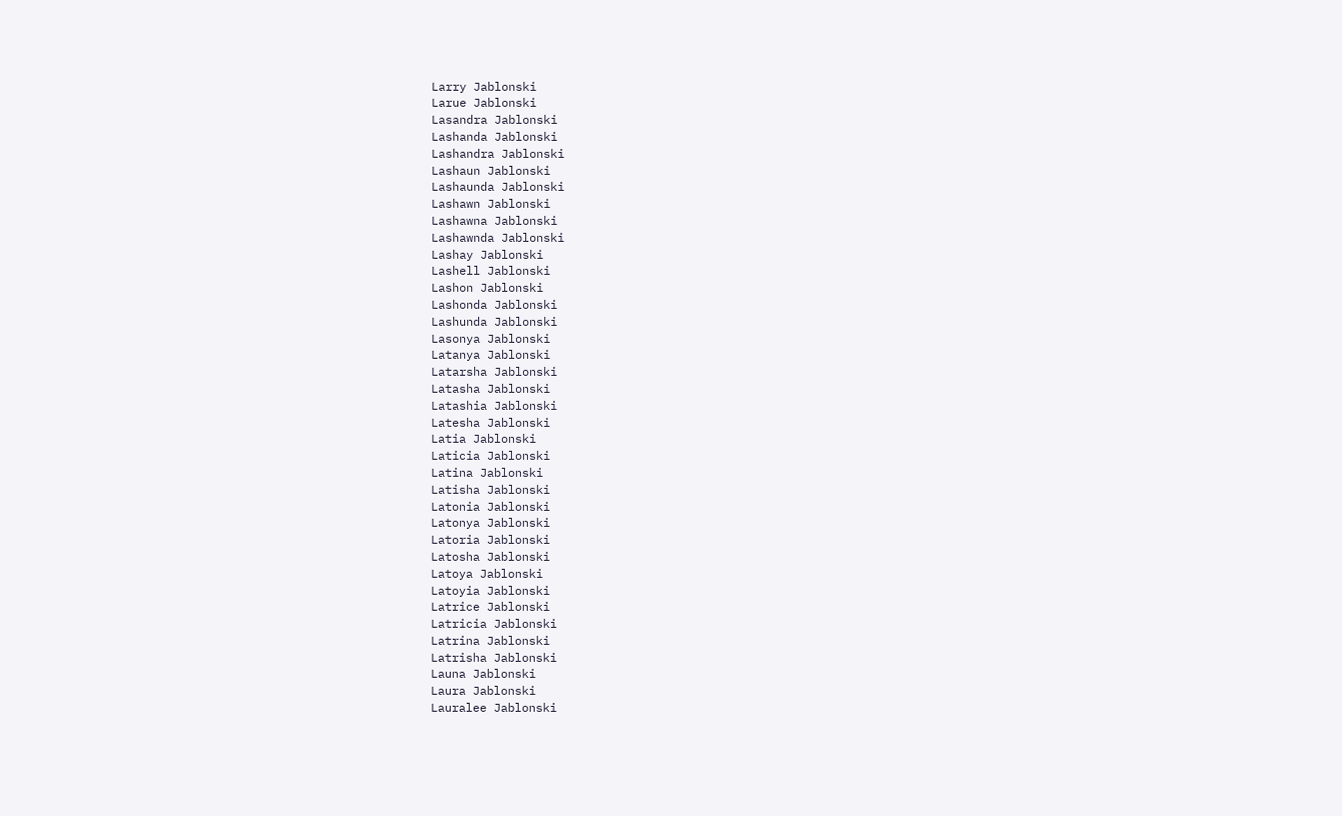Larry Jablonski
Larue Jablonski
Lasandra Jablonski
Lashanda Jablonski
Lashandra Jablonski
Lashaun Jablonski
Lashaunda Jablonski
Lashawn Jablonski
Lashawna Jablonski
Lashawnda Jablonski
Lashay Jablonski
Lashell Jablonski
Lashon Jablonski
Lashonda Jablonski
Lashunda Jablonski
Lasonya Jablonski
Latanya Jablonski
Latarsha Jablonski
Latasha Jablonski
Latashia Jablonski
Latesha Jablonski
Latia Jablonski
Laticia Jablonski
Latina Jablonski
Latisha Jablonski
Latonia Jablonski
Latonya Jablonski
Latoria Jablonski
Latosha Jablonski
Latoya Jablonski
Latoyia Jablonski
Latrice Jablonski
Latricia Jablonski
Latrina Jablonski
Latrisha Jablonski
Launa Jablonski
Laura Jablonski
Lauralee Jablonski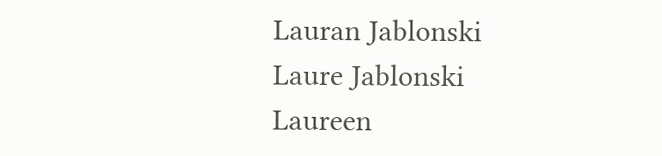Lauran Jablonski
Laure Jablonski
Laureen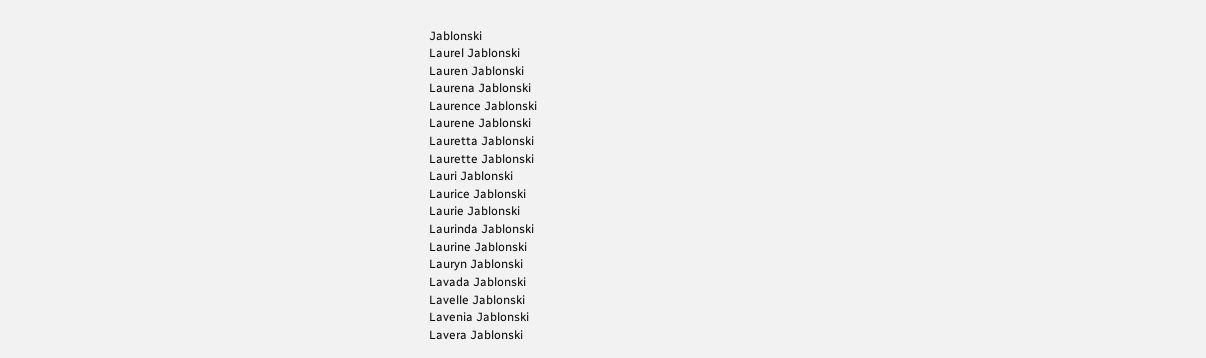Jablonski
Laurel Jablonski
Lauren Jablonski
Laurena Jablonski
Laurence Jablonski
Laurene Jablonski
Lauretta Jablonski
Laurette Jablonski
Lauri Jablonski
Laurice Jablonski
Laurie Jablonski
Laurinda Jablonski
Laurine Jablonski
Lauryn Jablonski
Lavada Jablonski
Lavelle Jablonski
Lavenia Jablonski
Lavera Jablonski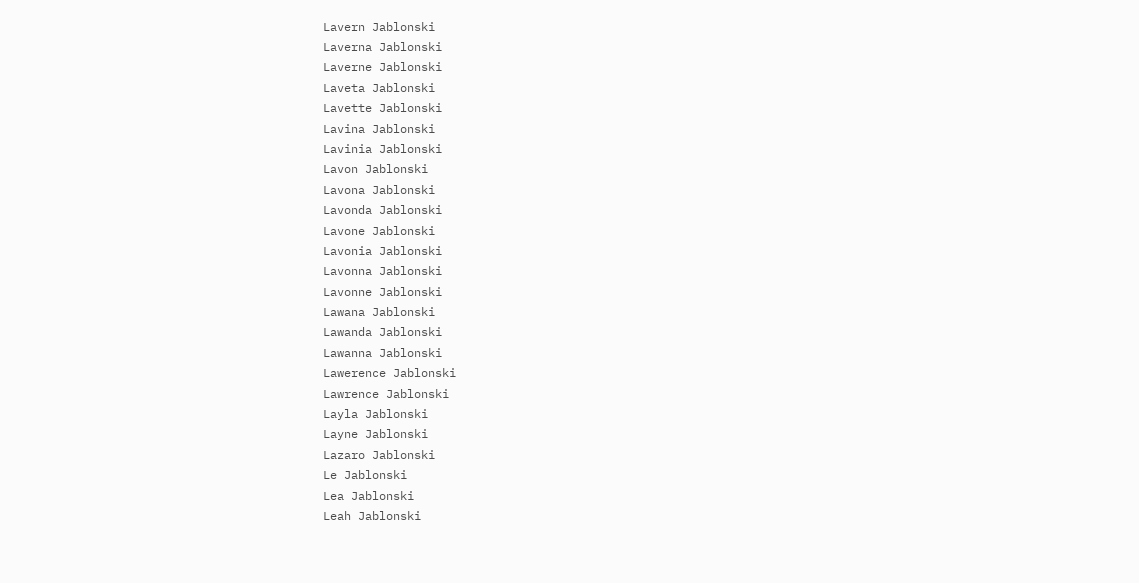Lavern Jablonski
Laverna Jablonski
Laverne Jablonski
Laveta Jablonski
Lavette Jablonski
Lavina Jablonski
Lavinia Jablonski
Lavon Jablonski
Lavona Jablonski
Lavonda Jablonski
Lavone Jablonski
Lavonia Jablonski
Lavonna Jablonski
Lavonne Jablonski
Lawana Jablonski
Lawanda Jablonski
Lawanna Jablonski
Lawerence Jablonski
Lawrence Jablonski
Layla Jablonski
Layne Jablonski
Lazaro Jablonski
Le Jablonski
Lea Jablonski
Leah Jablonski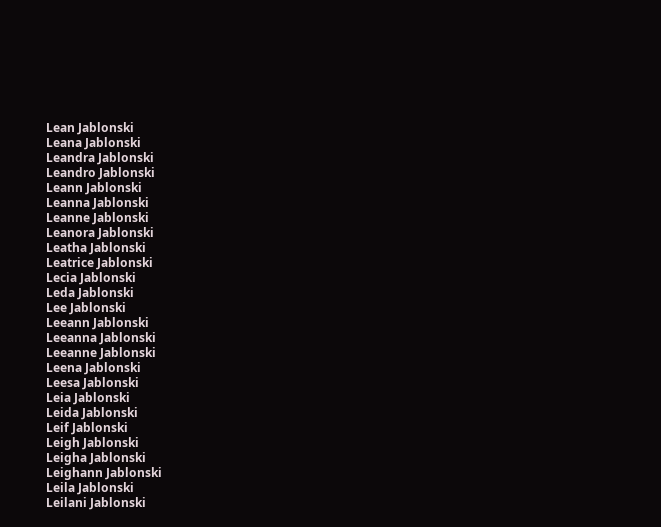Lean Jablonski
Leana Jablonski
Leandra Jablonski
Leandro Jablonski
Leann Jablonski
Leanna Jablonski
Leanne Jablonski
Leanora Jablonski
Leatha Jablonski
Leatrice Jablonski
Lecia Jablonski
Leda Jablonski
Lee Jablonski
Leeann Jablonski
Leeanna Jablonski
Leeanne Jablonski
Leena Jablonski
Leesa Jablonski
Leia Jablonski
Leida Jablonski
Leif Jablonski
Leigh Jablonski
Leigha Jablonski
Leighann Jablonski
Leila Jablonski
Leilani Jablonski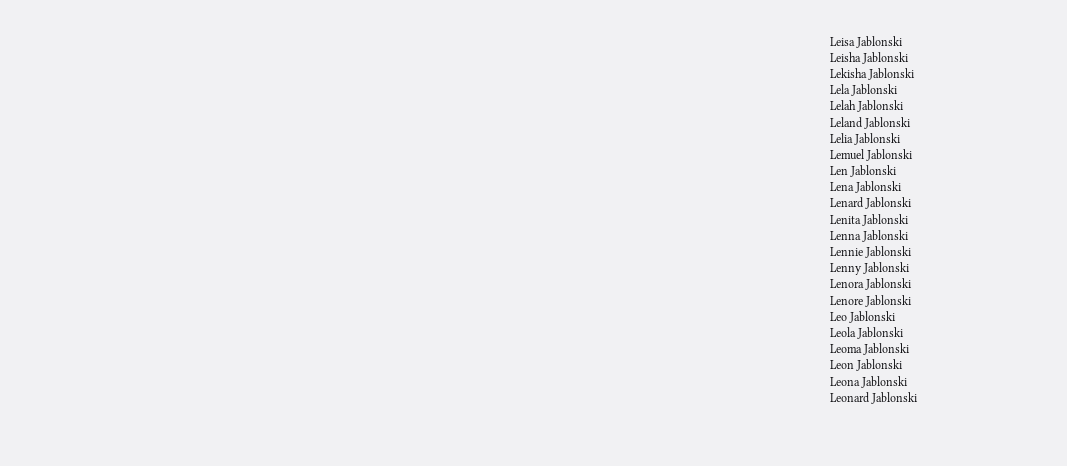Leisa Jablonski
Leisha Jablonski
Lekisha Jablonski
Lela Jablonski
Lelah Jablonski
Leland Jablonski
Lelia Jablonski
Lemuel Jablonski
Len Jablonski
Lena Jablonski
Lenard Jablonski
Lenita Jablonski
Lenna Jablonski
Lennie Jablonski
Lenny Jablonski
Lenora Jablonski
Lenore Jablonski
Leo Jablonski
Leola Jablonski
Leoma Jablonski
Leon Jablonski
Leona Jablonski
Leonard Jablonski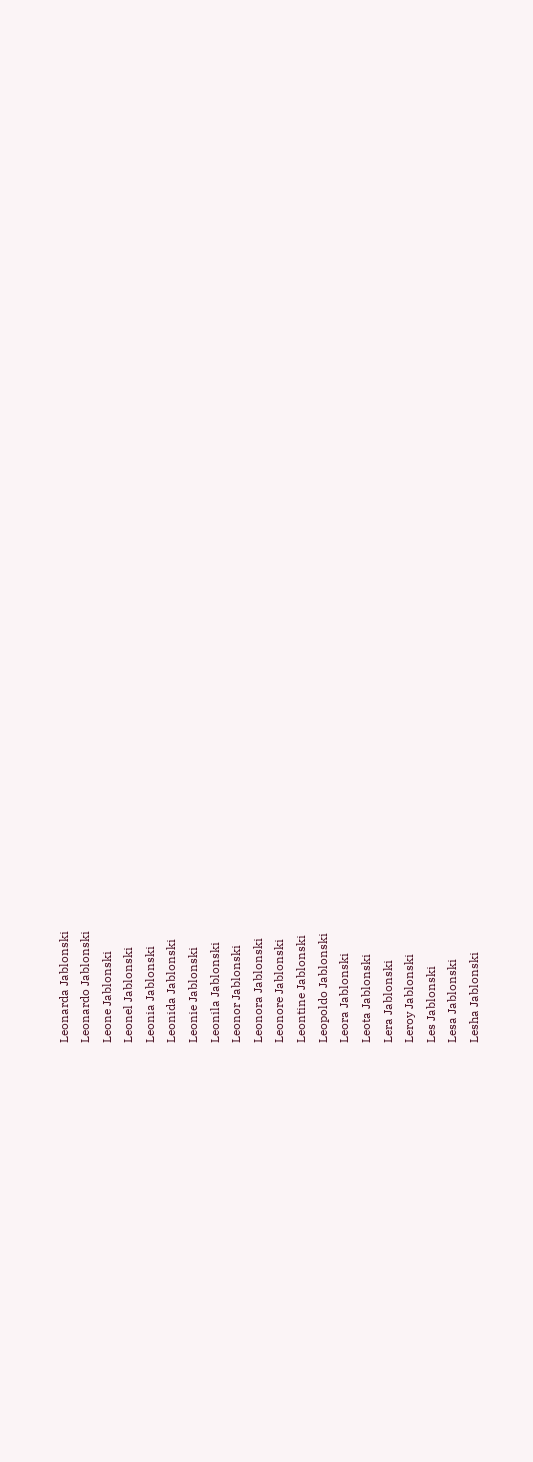Leonarda Jablonski
Leonardo Jablonski
Leone Jablonski
Leonel Jablonski
Leonia Jablonski
Leonida Jablonski
Leonie Jablonski
Leonila Jablonski
Leonor Jablonski
Leonora Jablonski
Leonore Jablonski
Leontine Jablonski
Leopoldo Jablonski
Leora Jablonski
Leota Jablonski
Lera Jablonski
Leroy Jablonski
Les Jablonski
Lesa Jablonski
Lesha Jablonski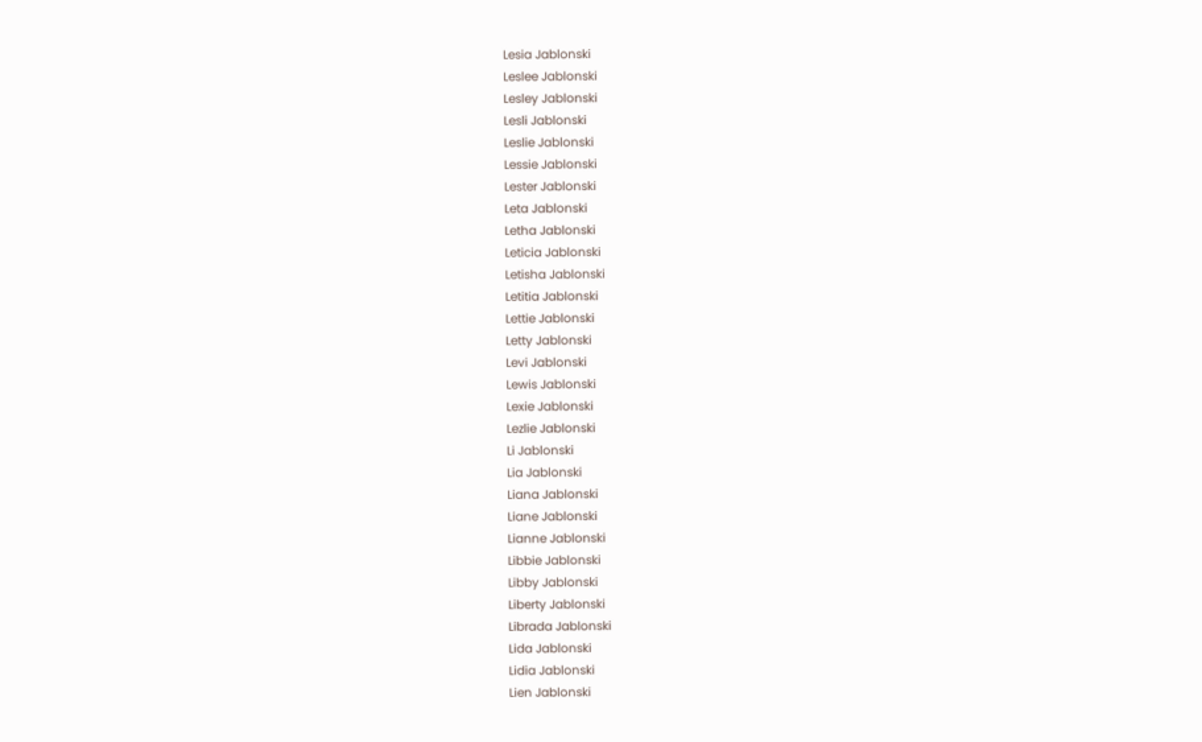Lesia Jablonski
Leslee Jablonski
Lesley Jablonski
Lesli Jablonski
Leslie Jablonski
Lessie Jablonski
Lester Jablonski
Leta Jablonski
Letha Jablonski
Leticia Jablonski
Letisha Jablonski
Letitia Jablonski
Lettie Jablonski
Letty Jablonski
Levi Jablonski
Lewis Jablonski
Lexie Jablonski
Lezlie Jablonski
Li Jablonski
Lia Jablonski
Liana Jablonski
Liane Jablonski
Lianne Jablonski
Libbie Jablonski
Libby Jablonski
Liberty Jablonski
Librada Jablonski
Lida Jablonski
Lidia Jablonski
Lien Jablonski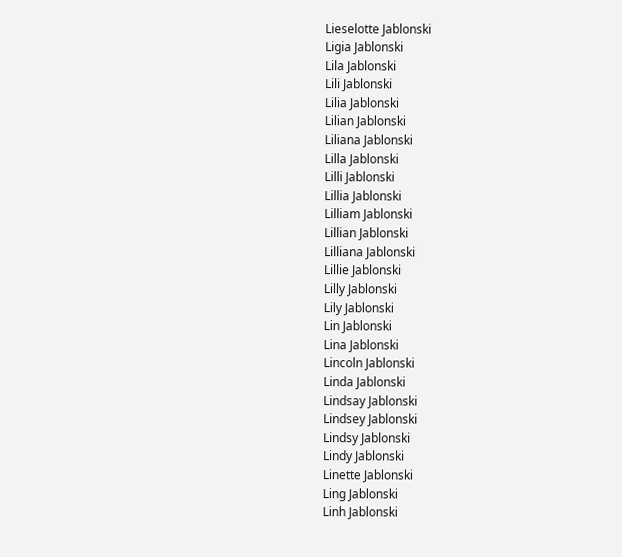Lieselotte Jablonski
Ligia Jablonski
Lila Jablonski
Lili Jablonski
Lilia Jablonski
Lilian Jablonski
Liliana Jablonski
Lilla Jablonski
Lilli Jablonski
Lillia Jablonski
Lilliam Jablonski
Lillian Jablonski
Lilliana Jablonski
Lillie Jablonski
Lilly Jablonski
Lily Jablonski
Lin Jablonski
Lina Jablonski
Lincoln Jablonski
Linda Jablonski
Lindsay Jablonski
Lindsey Jablonski
Lindsy Jablonski
Lindy Jablonski
Linette Jablonski
Ling Jablonski
Linh Jablonski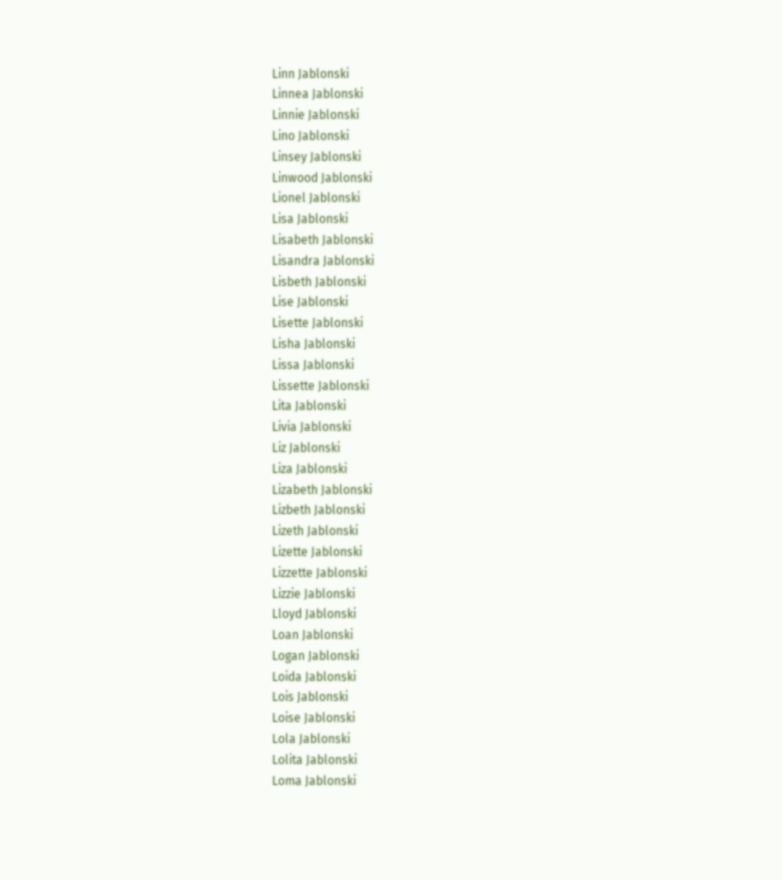Linn Jablonski
Linnea Jablonski
Linnie Jablonski
Lino Jablonski
Linsey Jablonski
Linwood Jablonski
Lionel Jablonski
Lisa Jablonski
Lisabeth Jablonski
Lisandra Jablonski
Lisbeth Jablonski
Lise Jablonski
Lisette Jablonski
Lisha Jablonski
Lissa Jablonski
Lissette Jablonski
Lita Jablonski
Livia Jablonski
Liz Jablonski
Liza Jablonski
Lizabeth Jablonski
Lizbeth Jablonski
Lizeth Jablonski
Lizette Jablonski
Lizzette Jablonski
Lizzie Jablonski
Lloyd Jablonski
Loan Jablonski
Logan Jablonski
Loida Jablonski
Lois Jablonski
Loise Jablonski
Lola Jablonski
Lolita Jablonski
Loma Jablonski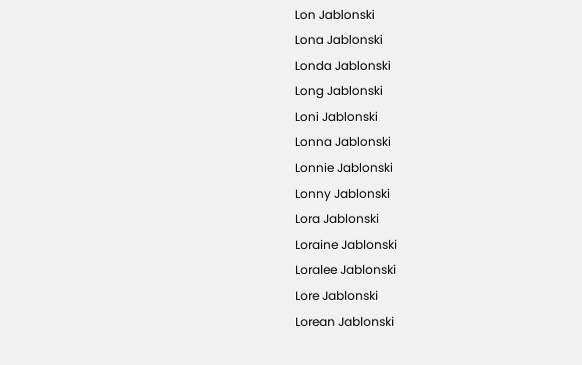Lon Jablonski
Lona Jablonski
Londa Jablonski
Long Jablonski
Loni Jablonski
Lonna Jablonski
Lonnie Jablonski
Lonny Jablonski
Lora Jablonski
Loraine Jablonski
Loralee Jablonski
Lore Jablonski
Lorean Jablonski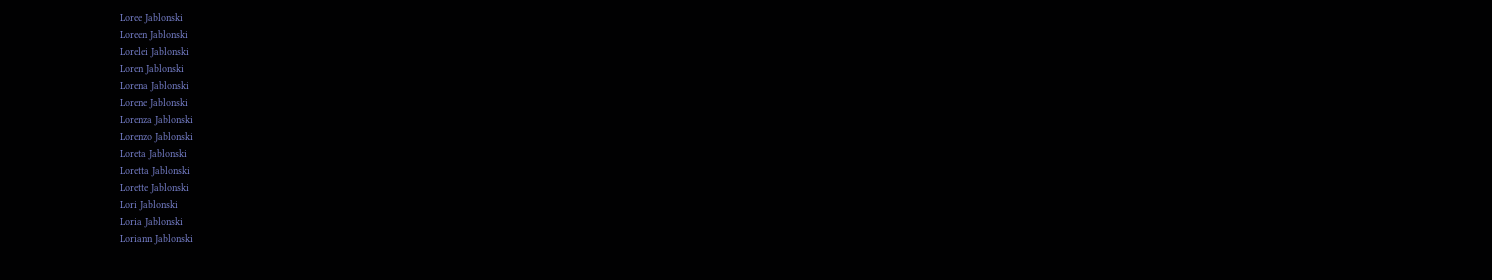Loree Jablonski
Loreen Jablonski
Lorelei Jablonski
Loren Jablonski
Lorena Jablonski
Lorene Jablonski
Lorenza Jablonski
Lorenzo Jablonski
Loreta Jablonski
Loretta Jablonski
Lorette Jablonski
Lori Jablonski
Loria Jablonski
Loriann Jablonski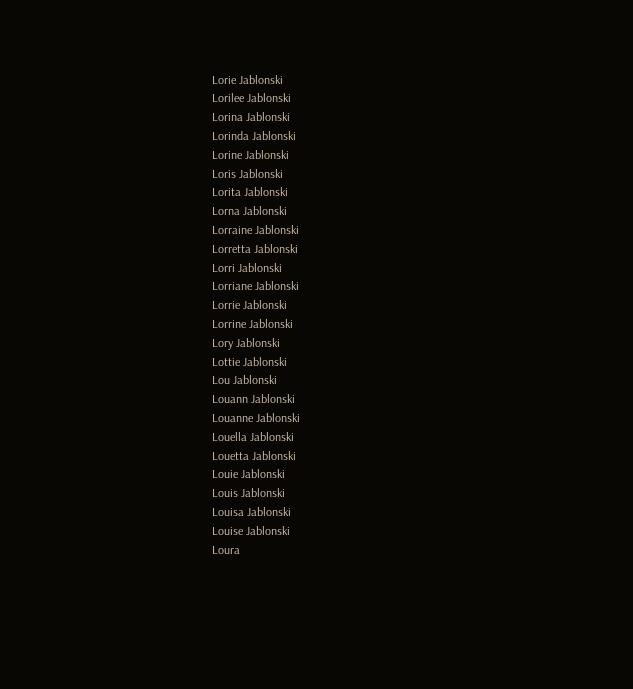Lorie Jablonski
Lorilee Jablonski
Lorina Jablonski
Lorinda Jablonski
Lorine Jablonski
Loris Jablonski
Lorita Jablonski
Lorna Jablonski
Lorraine Jablonski
Lorretta Jablonski
Lorri Jablonski
Lorriane Jablonski
Lorrie Jablonski
Lorrine Jablonski
Lory Jablonski
Lottie Jablonski
Lou Jablonski
Louann Jablonski
Louanne Jablonski
Louella Jablonski
Louetta Jablonski
Louie Jablonski
Louis Jablonski
Louisa Jablonski
Louise Jablonski
Loura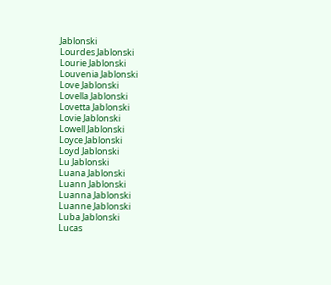Jablonski
Lourdes Jablonski
Lourie Jablonski
Louvenia Jablonski
Love Jablonski
Lovella Jablonski
Lovetta Jablonski
Lovie Jablonski
Lowell Jablonski
Loyce Jablonski
Loyd Jablonski
Lu Jablonski
Luana Jablonski
Luann Jablonski
Luanna Jablonski
Luanne Jablonski
Luba Jablonski
Lucas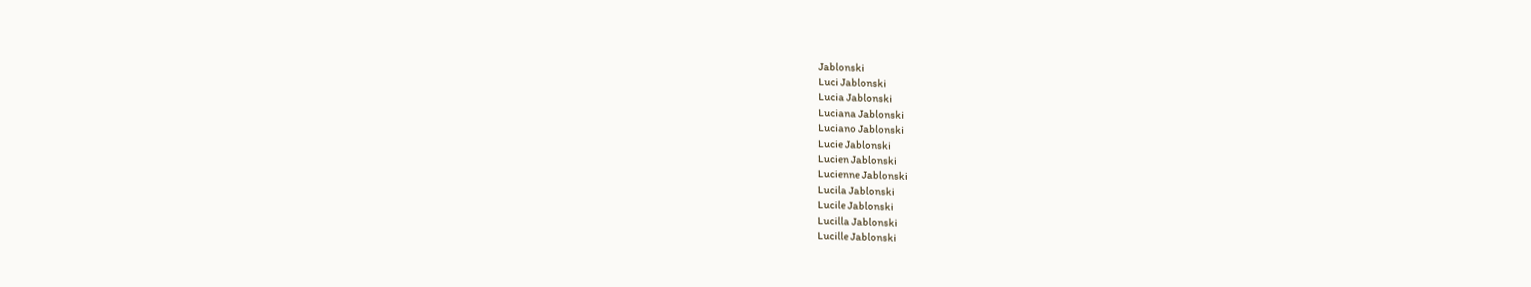Jablonski
Luci Jablonski
Lucia Jablonski
Luciana Jablonski
Luciano Jablonski
Lucie Jablonski
Lucien Jablonski
Lucienne Jablonski
Lucila Jablonski
Lucile Jablonski
Lucilla Jablonski
Lucille Jablonski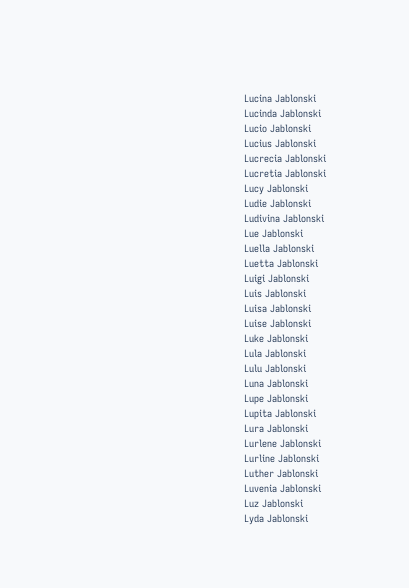Lucina Jablonski
Lucinda Jablonski
Lucio Jablonski
Lucius Jablonski
Lucrecia Jablonski
Lucretia Jablonski
Lucy Jablonski
Ludie Jablonski
Ludivina Jablonski
Lue Jablonski
Luella Jablonski
Luetta Jablonski
Luigi Jablonski
Luis Jablonski
Luisa Jablonski
Luise Jablonski
Luke Jablonski
Lula Jablonski
Lulu Jablonski
Luna Jablonski
Lupe Jablonski
Lupita Jablonski
Lura Jablonski
Lurlene Jablonski
Lurline Jablonski
Luther Jablonski
Luvenia Jablonski
Luz Jablonski
Lyda Jablonski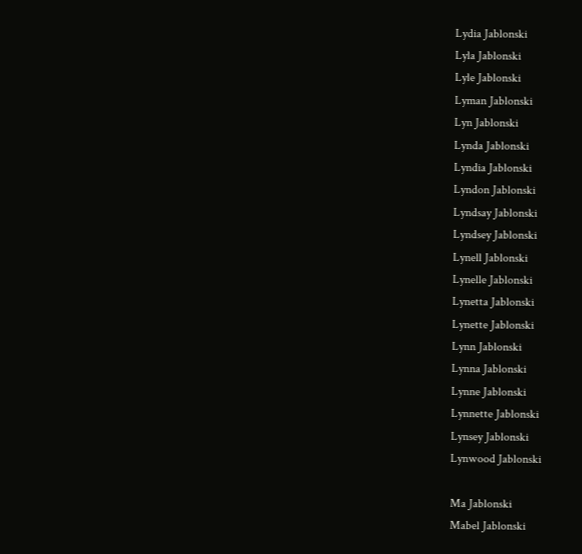Lydia Jablonski
Lyla Jablonski
Lyle Jablonski
Lyman Jablonski
Lyn Jablonski
Lynda Jablonski
Lyndia Jablonski
Lyndon Jablonski
Lyndsay Jablonski
Lyndsey Jablonski
Lynell Jablonski
Lynelle Jablonski
Lynetta Jablonski
Lynette Jablonski
Lynn Jablonski
Lynna Jablonski
Lynne Jablonski
Lynnette Jablonski
Lynsey Jablonski
Lynwood Jablonski

Ma Jablonski
Mabel Jablonski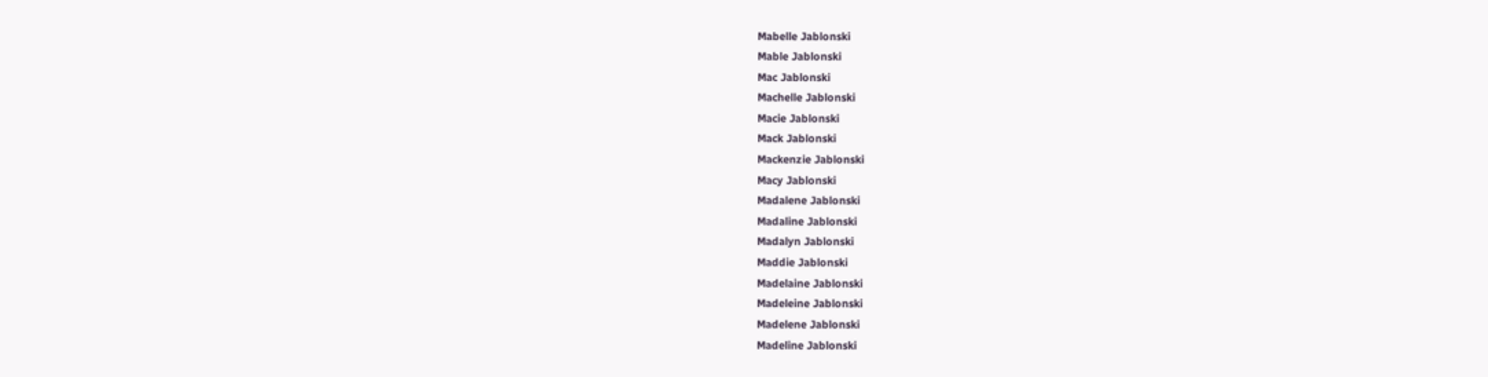Mabelle Jablonski
Mable Jablonski
Mac Jablonski
Machelle Jablonski
Macie Jablonski
Mack Jablonski
Mackenzie Jablonski
Macy Jablonski
Madalene Jablonski
Madaline Jablonski
Madalyn Jablonski
Maddie Jablonski
Madelaine Jablonski
Madeleine Jablonski
Madelene Jablonski
Madeline Jablonski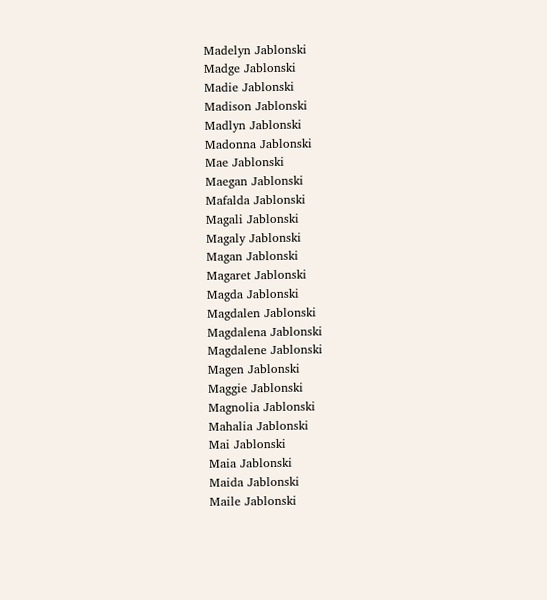Madelyn Jablonski
Madge Jablonski
Madie Jablonski
Madison Jablonski
Madlyn Jablonski
Madonna Jablonski
Mae Jablonski
Maegan Jablonski
Mafalda Jablonski
Magali Jablonski
Magaly Jablonski
Magan Jablonski
Magaret Jablonski
Magda Jablonski
Magdalen Jablonski
Magdalena Jablonski
Magdalene Jablonski
Magen Jablonski
Maggie Jablonski
Magnolia Jablonski
Mahalia Jablonski
Mai Jablonski
Maia Jablonski
Maida Jablonski
Maile Jablonski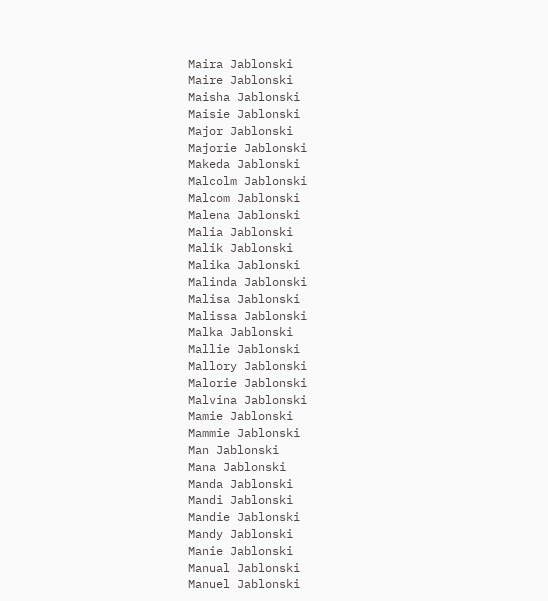Maira Jablonski
Maire Jablonski
Maisha Jablonski
Maisie Jablonski
Major Jablonski
Majorie Jablonski
Makeda Jablonski
Malcolm Jablonski
Malcom Jablonski
Malena Jablonski
Malia Jablonski
Malik Jablonski
Malika Jablonski
Malinda Jablonski
Malisa Jablonski
Malissa Jablonski
Malka Jablonski
Mallie Jablonski
Mallory Jablonski
Malorie Jablonski
Malvina Jablonski
Mamie Jablonski
Mammie Jablonski
Man Jablonski
Mana Jablonski
Manda Jablonski
Mandi Jablonski
Mandie Jablonski
Mandy Jablonski
Manie Jablonski
Manual Jablonski
Manuel Jablonski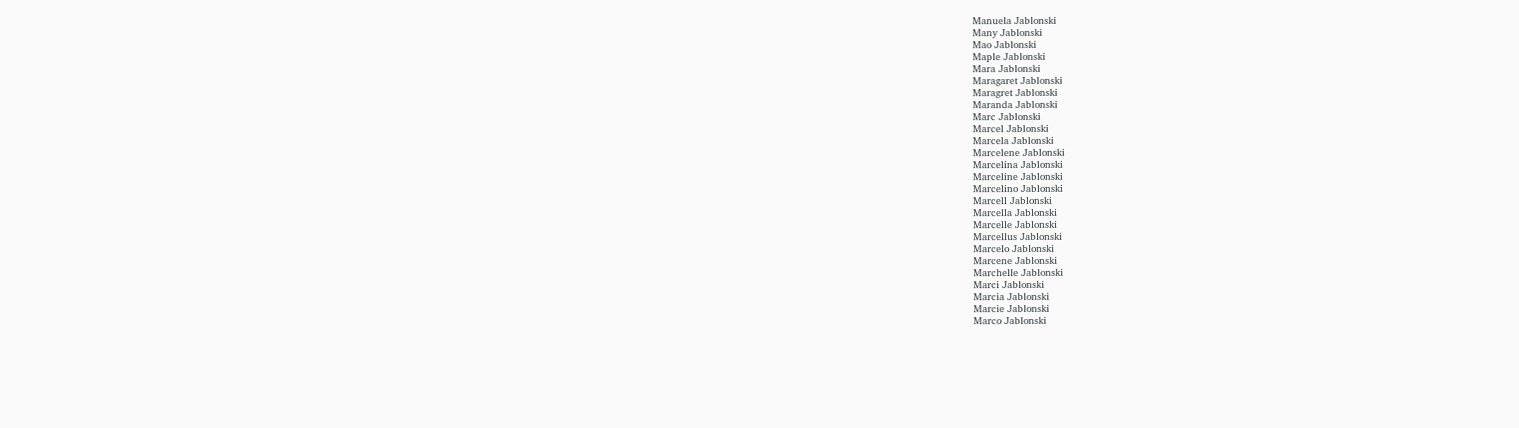Manuela Jablonski
Many Jablonski
Mao Jablonski
Maple Jablonski
Mara Jablonski
Maragaret Jablonski
Maragret Jablonski
Maranda Jablonski
Marc Jablonski
Marcel Jablonski
Marcela Jablonski
Marcelene Jablonski
Marcelina Jablonski
Marceline Jablonski
Marcelino Jablonski
Marcell Jablonski
Marcella Jablonski
Marcelle Jablonski
Marcellus Jablonski
Marcelo Jablonski
Marcene Jablonski
Marchelle Jablonski
Marci Jablonski
Marcia Jablonski
Marcie Jablonski
Marco Jablonski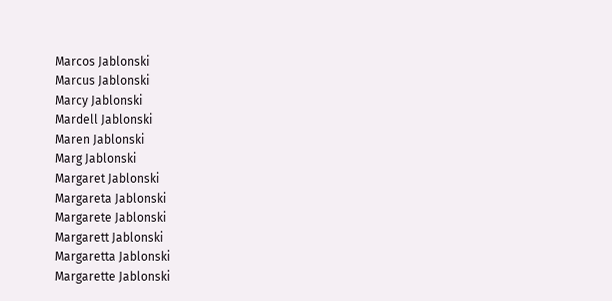Marcos Jablonski
Marcus Jablonski
Marcy Jablonski
Mardell Jablonski
Maren Jablonski
Marg Jablonski
Margaret Jablonski
Margareta Jablonski
Margarete Jablonski
Margarett Jablonski
Margaretta Jablonski
Margarette Jablonski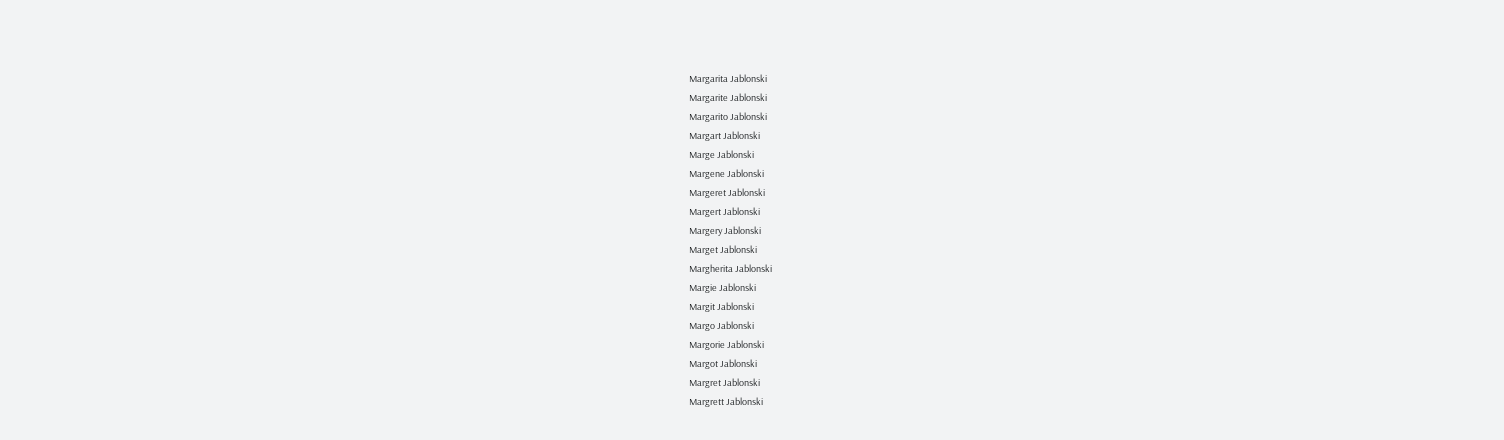Margarita Jablonski
Margarite Jablonski
Margarito Jablonski
Margart Jablonski
Marge Jablonski
Margene Jablonski
Margeret Jablonski
Margert Jablonski
Margery Jablonski
Marget Jablonski
Margherita Jablonski
Margie Jablonski
Margit Jablonski
Margo Jablonski
Margorie Jablonski
Margot Jablonski
Margret Jablonski
Margrett Jablonski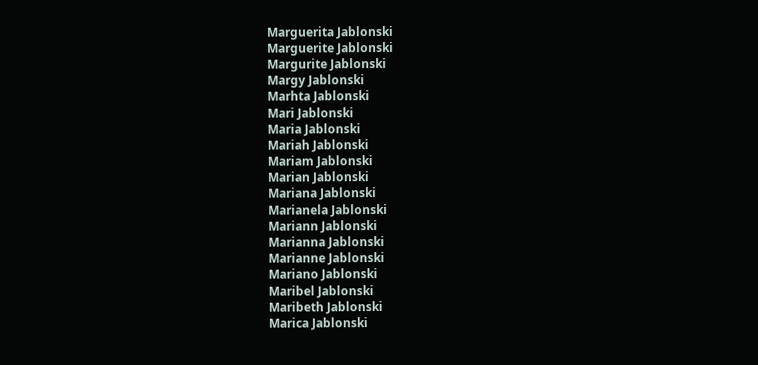Marguerita Jablonski
Marguerite Jablonski
Margurite Jablonski
Margy Jablonski
Marhta Jablonski
Mari Jablonski
Maria Jablonski
Mariah Jablonski
Mariam Jablonski
Marian Jablonski
Mariana Jablonski
Marianela Jablonski
Mariann Jablonski
Marianna Jablonski
Marianne Jablonski
Mariano Jablonski
Maribel Jablonski
Maribeth Jablonski
Marica Jablonski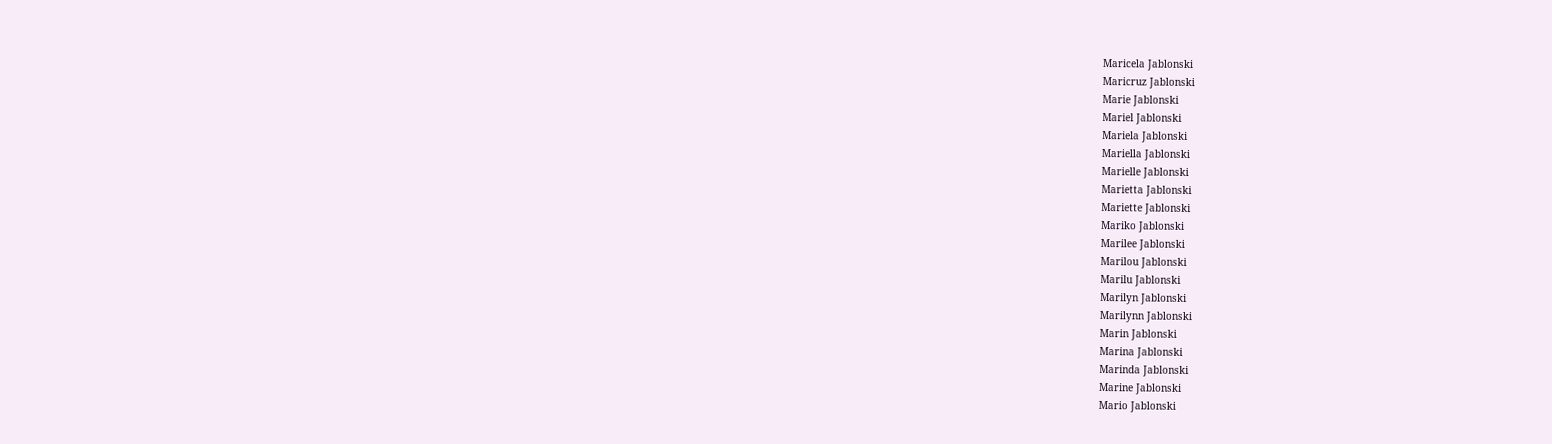Maricela Jablonski
Maricruz Jablonski
Marie Jablonski
Mariel Jablonski
Mariela Jablonski
Mariella Jablonski
Marielle Jablonski
Marietta Jablonski
Mariette Jablonski
Mariko Jablonski
Marilee Jablonski
Marilou Jablonski
Marilu Jablonski
Marilyn Jablonski
Marilynn Jablonski
Marin Jablonski
Marina Jablonski
Marinda Jablonski
Marine Jablonski
Mario Jablonski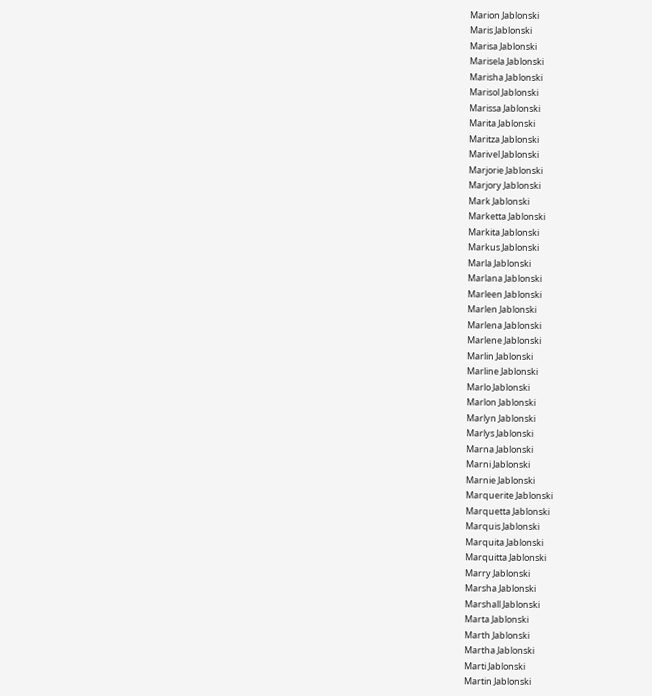Marion Jablonski
Maris Jablonski
Marisa Jablonski
Marisela Jablonski
Marisha Jablonski
Marisol Jablonski
Marissa Jablonski
Marita Jablonski
Maritza Jablonski
Marivel Jablonski
Marjorie Jablonski
Marjory Jablonski
Mark Jablonski
Marketta Jablonski
Markita Jablonski
Markus Jablonski
Marla Jablonski
Marlana Jablonski
Marleen Jablonski
Marlen Jablonski
Marlena Jablonski
Marlene Jablonski
Marlin Jablonski
Marline Jablonski
Marlo Jablonski
Marlon Jablonski
Marlyn Jablonski
Marlys Jablonski
Marna Jablonski
Marni Jablonski
Marnie Jablonski
Marquerite Jablonski
Marquetta Jablonski
Marquis Jablonski
Marquita Jablonski
Marquitta Jablonski
Marry Jablonski
Marsha Jablonski
Marshall Jablonski
Marta Jablonski
Marth Jablonski
Martha Jablonski
Marti Jablonski
Martin Jablonski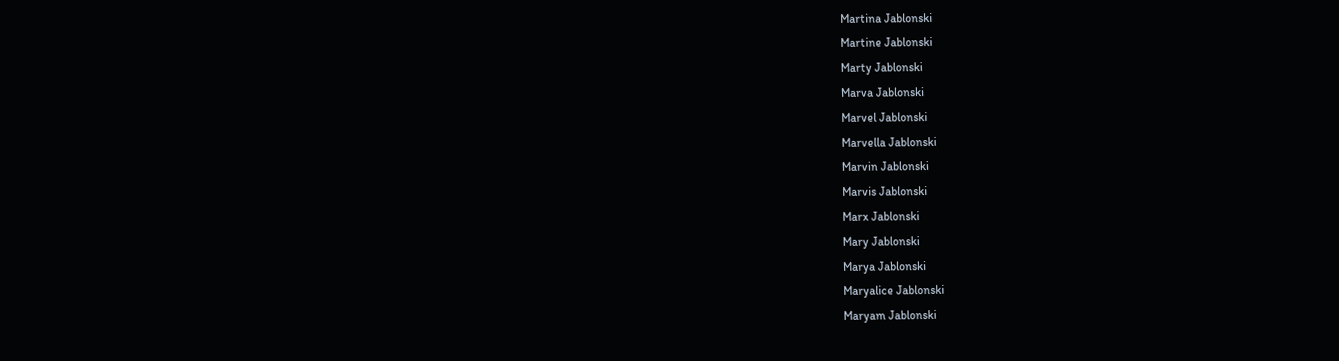Martina Jablonski
Martine Jablonski
Marty Jablonski
Marva Jablonski
Marvel Jablonski
Marvella Jablonski
Marvin Jablonski
Marvis Jablonski
Marx Jablonski
Mary Jablonski
Marya Jablonski
Maryalice Jablonski
Maryam Jablonski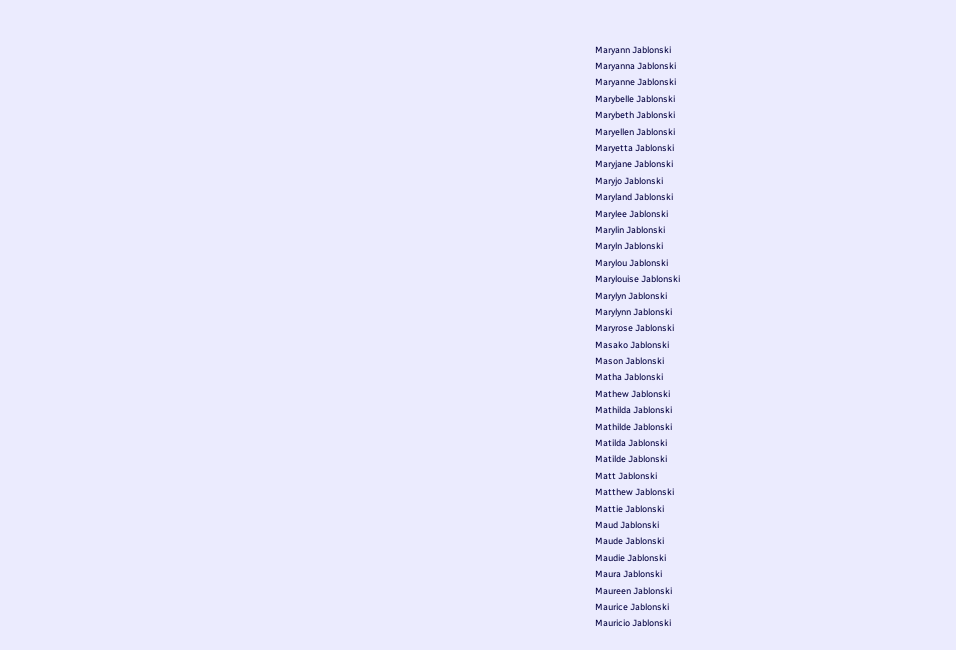Maryann Jablonski
Maryanna Jablonski
Maryanne Jablonski
Marybelle Jablonski
Marybeth Jablonski
Maryellen Jablonski
Maryetta Jablonski
Maryjane Jablonski
Maryjo Jablonski
Maryland Jablonski
Marylee Jablonski
Marylin Jablonski
Maryln Jablonski
Marylou Jablonski
Marylouise Jablonski
Marylyn Jablonski
Marylynn Jablonski
Maryrose Jablonski
Masako Jablonski
Mason Jablonski
Matha Jablonski
Mathew Jablonski
Mathilda Jablonski
Mathilde Jablonski
Matilda Jablonski
Matilde Jablonski
Matt Jablonski
Matthew Jablonski
Mattie Jablonski
Maud Jablonski
Maude Jablonski
Maudie Jablonski
Maura Jablonski
Maureen Jablonski
Maurice Jablonski
Mauricio Jablonski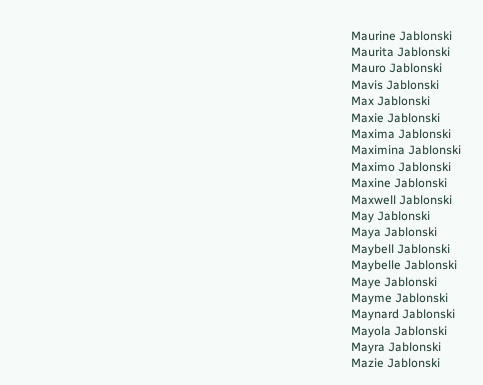Maurine Jablonski
Maurita Jablonski
Mauro Jablonski
Mavis Jablonski
Max Jablonski
Maxie Jablonski
Maxima Jablonski
Maximina Jablonski
Maximo Jablonski
Maxine Jablonski
Maxwell Jablonski
May Jablonski
Maya Jablonski
Maybell Jablonski
Maybelle Jablonski
Maye Jablonski
Mayme Jablonski
Maynard Jablonski
Mayola Jablonski
Mayra Jablonski
Mazie Jablonski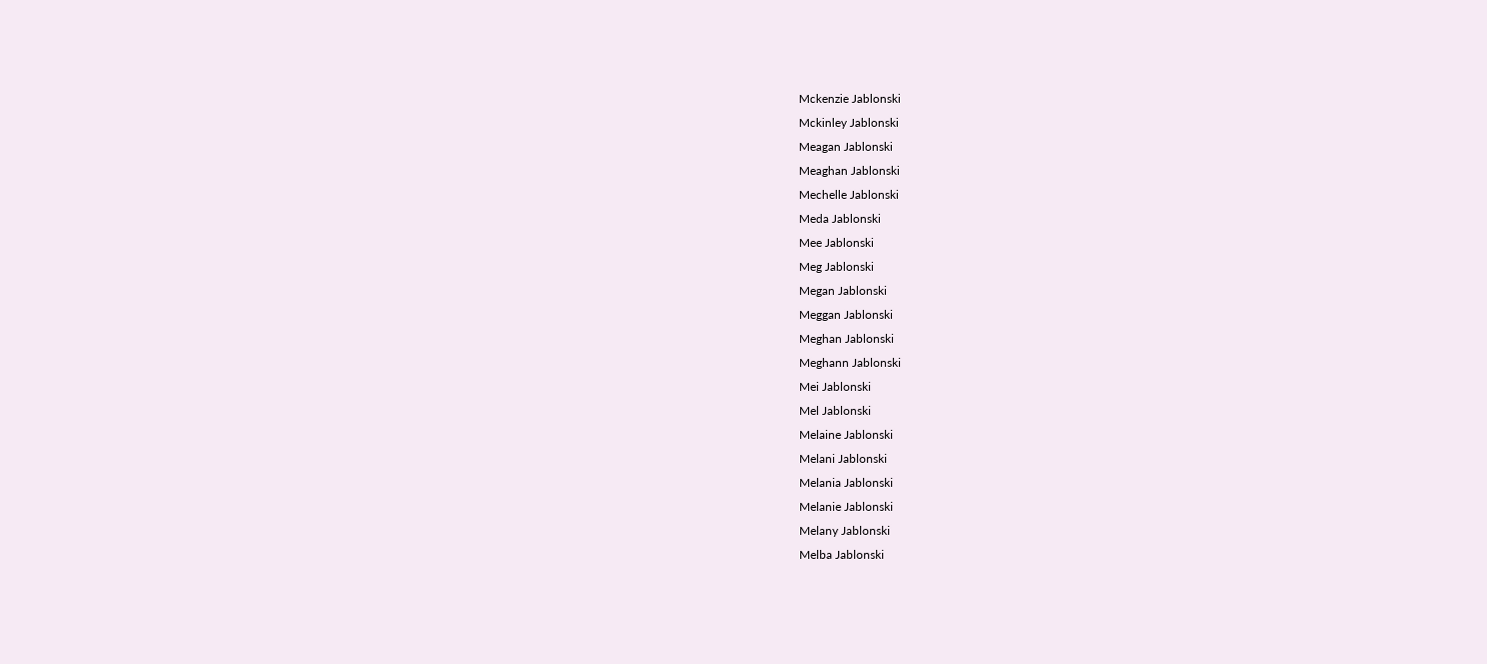Mckenzie Jablonski
Mckinley Jablonski
Meagan Jablonski
Meaghan Jablonski
Mechelle Jablonski
Meda Jablonski
Mee Jablonski
Meg Jablonski
Megan Jablonski
Meggan Jablonski
Meghan Jablonski
Meghann Jablonski
Mei Jablonski
Mel Jablonski
Melaine Jablonski
Melani Jablonski
Melania Jablonski
Melanie Jablonski
Melany Jablonski
Melba Jablonski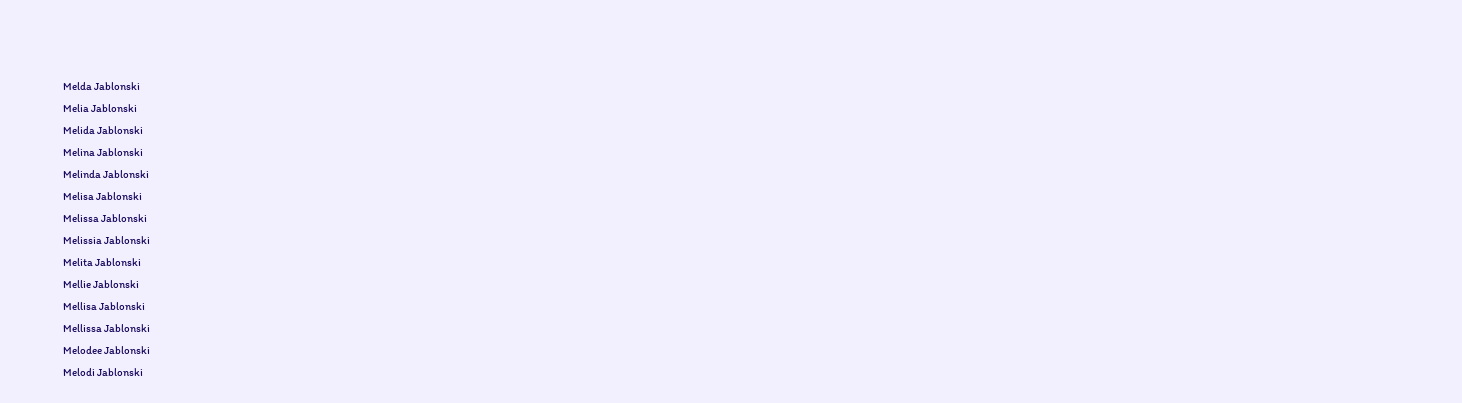Melda Jablonski
Melia Jablonski
Melida Jablonski
Melina Jablonski
Melinda Jablonski
Melisa Jablonski
Melissa Jablonski
Melissia Jablonski
Melita Jablonski
Mellie Jablonski
Mellisa Jablonski
Mellissa Jablonski
Melodee Jablonski
Melodi Jablonski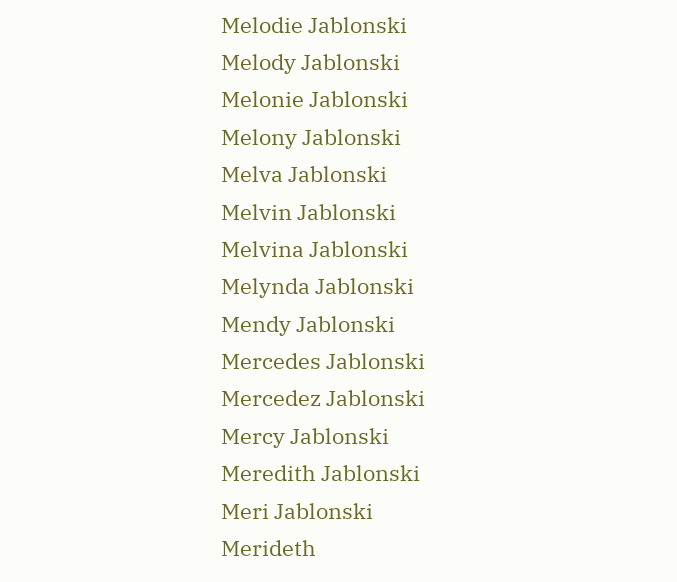Melodie Jablonski
Melody Jablonski
Melonie Jablonski
Melony Jablonski
Melva Jablonski
Melvin Jablonski
Melvina Jablonski
Melynda Jablonski
Mendy Jablonski
Mercedes Jablonski
Mercedez Jablonski
Mercy Jablonski
Meredith Jablonski
Meri Jablonski
Merideth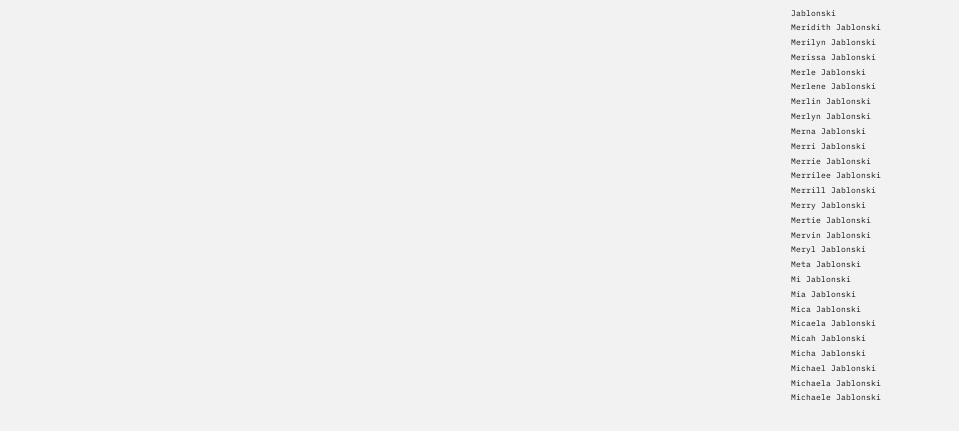Jablonski
Meridith Jablonski
Merilyn Jablonski
Merissa Jablonski
Merle Jablonski
Merlene Jablonski
Merlin Jablonski
Merlyn Jablonski
Merna Jablonski
Merri Jablonski
Merrie Jablonski
Merrilee Jablonski
Merrill Jablonski
Merry Jablonski
Mertie Jablonski
Mervin Jablonski
Meryl Jablonski
Meta Jablonski
Mi Jablonski
Mia Jablonski
Mica Jablonski
Micaela Jablonski
Micah Jablonski
Micha Jablonski
Michael Jablonski
Michaela Jablonski
Michaele Jablonski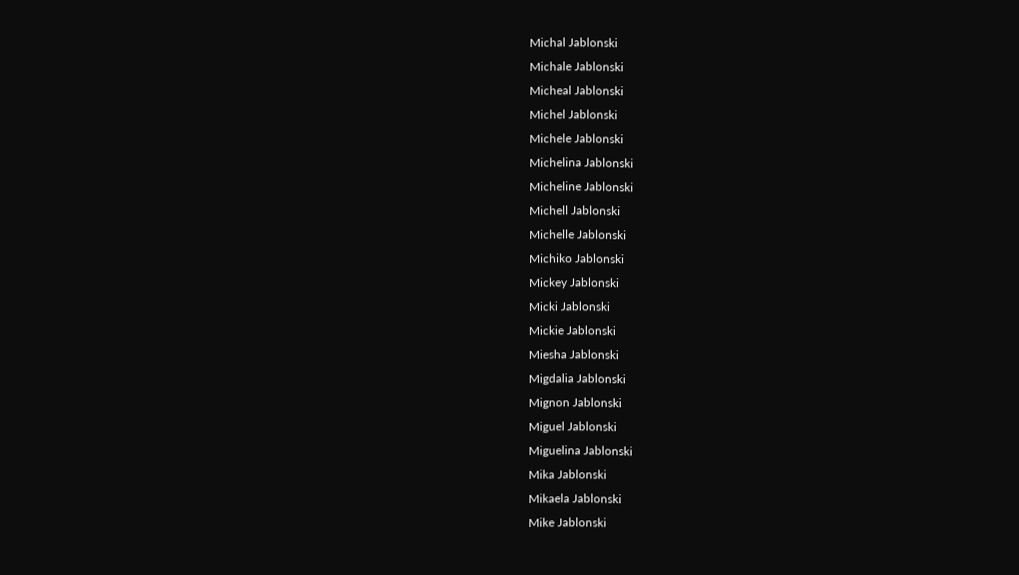Michal Jablonski
Michale Jablonski
Micheal Jablonski
Michel Jablonski
Michele Jablonski
Michelina Jablonski
Micheline Jablonski
Michell Jablonski
Michelle Jablonski
Michiko Jablonski
Mickey Jablonski
Micki Jablonski
Mickie Jablonski
Miesha Jablonski
Migdalia Jablonski
Mignon Jablonski
Miguel Jablonski
Miguelina Jablonski
Mika Jablonski
Mikaela Jablonski
Mike Jablonski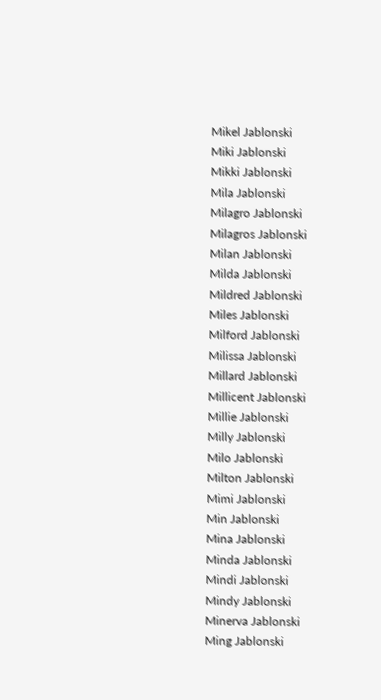Mikel Jablonski
Miki Jablonski
Mikki Jablonski
Mila Jablonski
Milagro Jablonski
Milagros Jablonski
Milan Jablonski
Milda Jablonski
Mildred Jablonski
Miles Jablonski
Milford Jablonski
Milissa Jablonski
Millard Jablonski
Millicent Jablonski
Millie Jablonski
Milly Jablonski
Milo Jablonski
Milton Jablonski
Mimi Jablonski
Min Jablonski
Mina Jablonski
Minda Jablonski
Mindi Jablonski
Mindy Jablonski
Minerva Jablonski
Ming Jablonski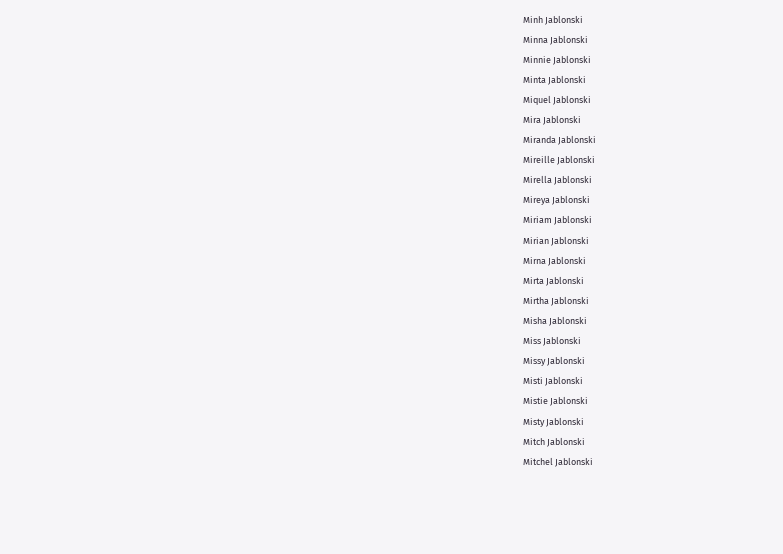Minh Jablonski
Minna Jablonski
Minnie Jablonski
Minta Jablonski
Miquel Jablonski
Mira Jablonski
Miranda Jablonski
Mireille Jablonski
Mirella Jablonski
Mireya Jablonski
Miriam Jablonski
Mirian Jablonski
Mirna Jablonski
Mirta Jablonski
Mirtha Jablonski
Misha Jablonski
Miss Jablonski
Missy Jablonski
Misti Jablonski
Mistie Jablonski
Misty Jablonski
Mitch Jablonski
Mitchel Jablonski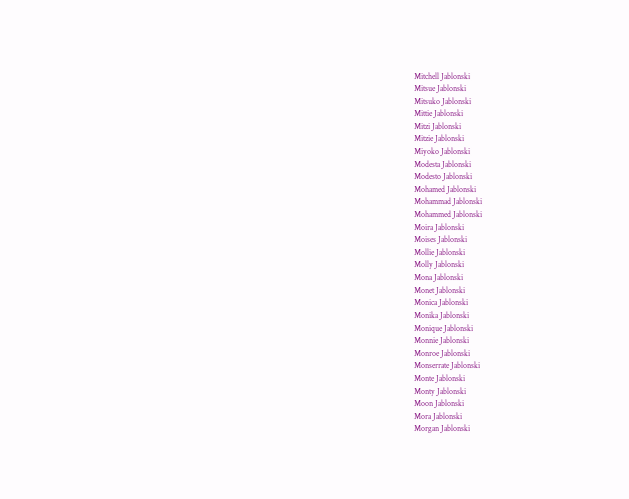Mitchell Jablonski
Mitsue Jablonski
Mitsuko Jablonski
Mittie Jablonski
Mitzi Jablonski
Mitzie Jablonski
Miyoko Jablonski
Modesta Jablonski
Modesto Jablonski
Mohamed Jablonski
Mohammad Jablonski
Mohammed Jablonski
Moira Jablonski
Moises Jablonski
Mollie Jablonski
Molly Jablonski
Mona Jablonski
Monet Jablonski
Monica Jablonski
Monika Jablonski
Monique Jablonski
Monnie Jablonski
Monroe Jablonski
Monserrate Jablonski
Monte Jablonski
Monty Jablonski
Moon Jablonski
Mora Jablonski
Morgan Jablonski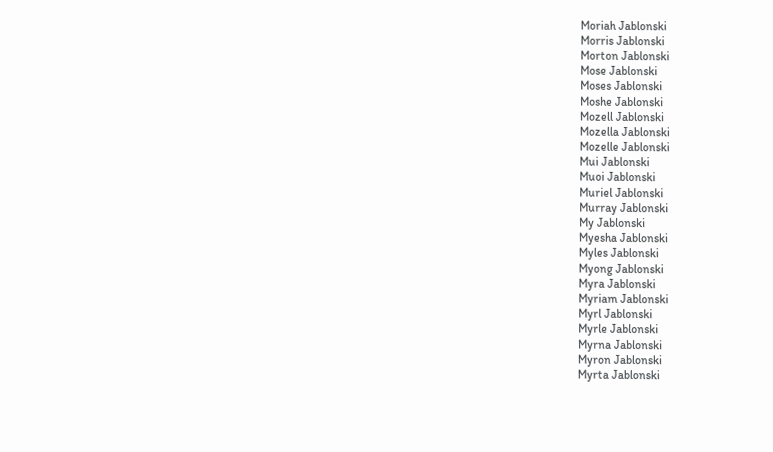Moriah Jablonski
Morris Jablonski
Morton Jablonski
Mose Jablonski
Moses Jablonski
Moshe Jablonski
Mozell Jablonski
Mozella Jablonski
Mozelle Jablonski
Mui Jablonski
Muoi Jablonski
Muriel Jablonski
Murray Jablonski
My Jablonski
Myesha Jablonski
Myles Jablonski
Myong Jablonski
Myra Jablonski
Myriam Jablonski
Myrl Jablonski
Myrle Jablonski
Myrna Jablonski
Myron Jablonski
Myrta Jablonski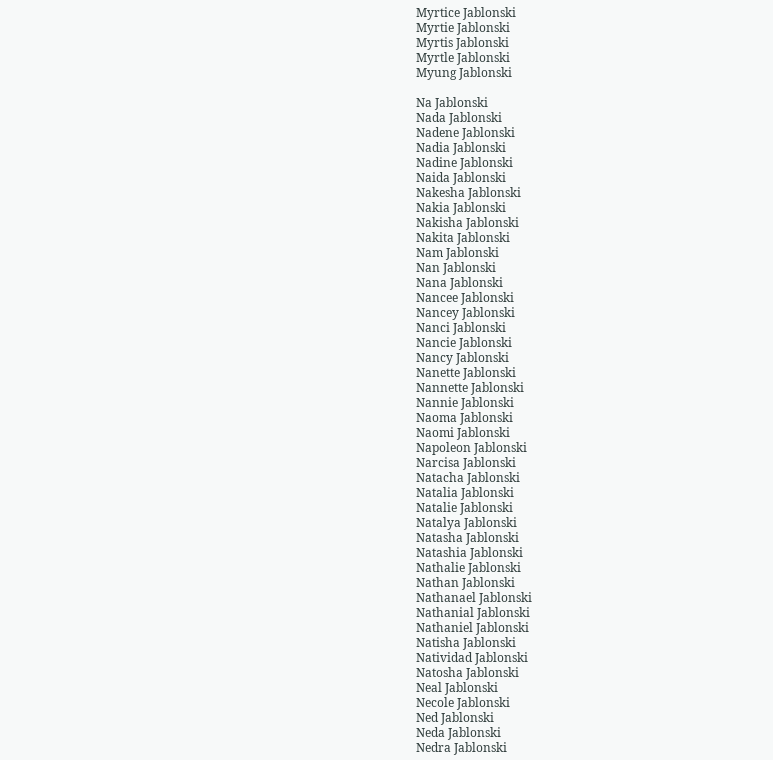Myrtice Jablonski
Myrtie Jablonski
Myrtis Jablonski
Myrtle Jablonski
Myung Jablonski

Na Jablonski
Nada Jablonski
Nadene Jablonski
Nadia Jablonski
Nadine Jablonski
Naida Jablonski
Nakesha Jablonski
Nakia Jablonski
Nakisha Jablonski
Nakita Jablonski
Nam Jablonski
Nan Jablonski
Nana Jablonski
Nancee Jablonski
Nancey Jablonski
Nanci Jablonski
Nancie Jablonski
Nancy Jablonski
Nanette Jablonski
Nannette Jablonski
Nannie Jablonski
Naoma Jablonski
Naomi Jablonski
Napoleon Jablonski
Narcisa Jablonski
Natacha Jablonski
Natalia Jablonski
Natalie Jablonski
Natalya Jablonski
Natasha Jablonski
Natashia Jablonski
Nathalie Jablonski
Nathan Jablonski
Nathanael Jablonski
Nathanial Jablonski
Nathaniel Jablonski
Natisha Jablonski
Natividad Jablonski
Natosha Jablonski
Neal Jablonski
Necole Jablonski
Ned Jablonski
Neda Jablonski
Nedra Jablonski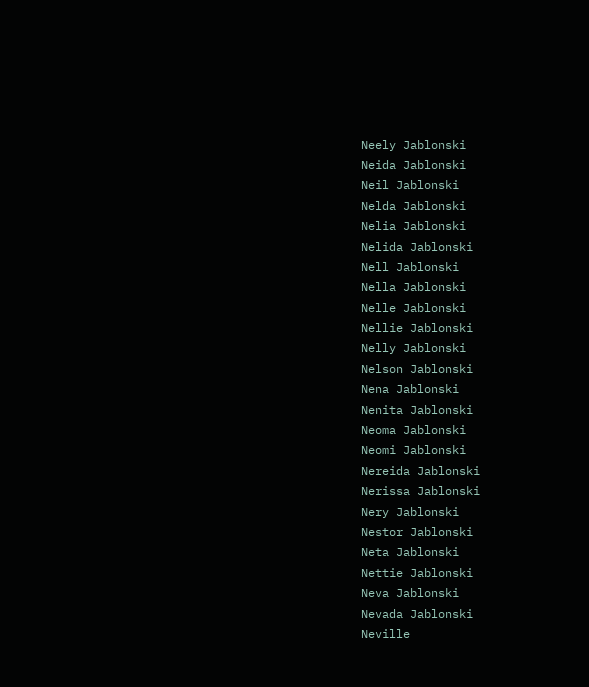Neely Jablonski
Neida Jablonski
Neil Jablonski
Nelda Jablonski
Nelia Jablonski
Nelida Jablonski
Nell Jablonski
Nella Jablonski
Nelle Jablonski
Nellie Jablonski
Nelly Jablonski
Nelson Jablonski
Nena Jablonski
Nenita Jablonski
Neoma Jablonski
Neomi Jablonski
Nereida Jablonski
Nerissa Jablonski
Nery Jablonski
Nestor Jablonski
Neta Jablonski
Nettie Jablonski
Neva Jablonski
Nevada Jablonski
Neville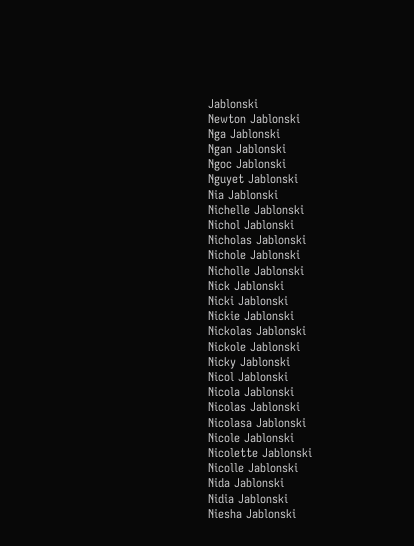Jablonski
Newton Jablonski
Nga Jablonski
Ngan Jablonski
Ngoc Jablonski
Nguyet Jablonski
Nia Jablonski
Nichelle Jablonski
Nichol Jablonski
Nicholas Jablonski
Nichole Jablonski
Nicholle Jablonski
Nick Jablonski
Nicki Jablonski
Nickie Jablonski
Nickolas Jablonski
Nickole Jablonski
Nicky Jablonski
Nicol Jablonski
Nicola Jablonski
Nicolas Jablonski
Nicolasa Jablonski
Nicole Jablonski
Nicolette Jablonski
Nicolle Jablonski
Nida Jablonski
Nidia Jablonski
Niesha Jablonski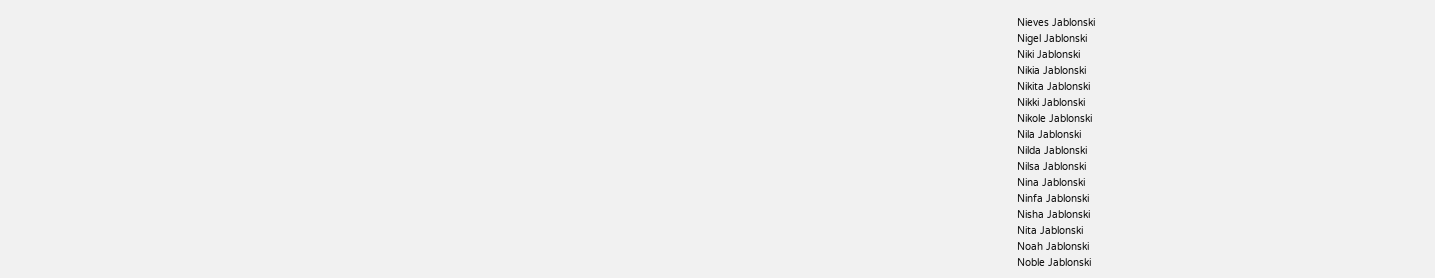Nieves Jablonski
Nigel Jablonski
Niki Jablonski
Nikia Jablonski
Nikita Jablonski
Nikki Jablonski
Nikole Jablonski
Nila Jablonski
Nilda Jablonski
Nilsa Jablonski
Nina Jablonski
Ninfa Jablonski
Nisha Jablonski
Nita Jablonski
Noah Jablonski
Noble Jablonski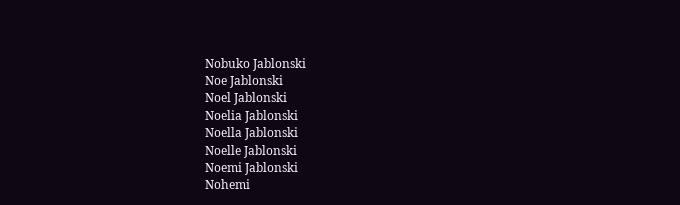Nobuko Jablonski
Noe Jablonski
Noel Jablonski
Noelia Jablonski
Noella Jablonski
Noelle Jablonski
Noemi Jablonski
Nohemi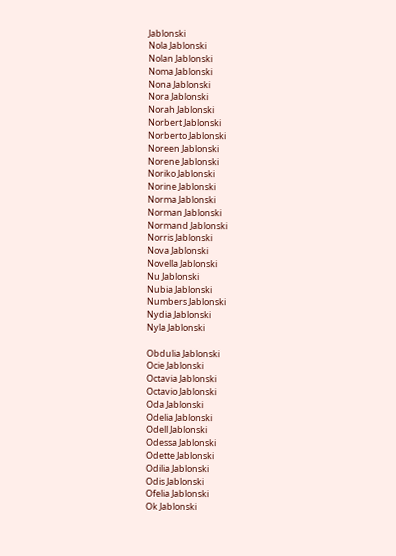Jablonski
Nola Jablonski
Nolan Jablonski
Noma Jablonski
Nona Jablonski
Nora Jablonski
Norah Jablonski
Norbert Jablonski
Norberto Jablonski
Noreen Jablonski
Norene Jablonski
Noriko Jablonski
Norine Jablonski
Norma Jablonski
Norman Jablonski
Normand Jablonski
Norris Jablonski
Nova Jablonski
Novella Jablonski
Nu Jablonski
Nubia Jablonski
Numbers Jablonski
Nydia Jablonski
Nyla Jablonski

Obdulia Jablonski
Ocie Jablonski
Octavia Jablonski
Octavio Jablonski
Oda Jablonski
Odelia Jablonski
Odell Jablonski
Odessa Jablonski
Odette Jablonski
Odilia Jablonski
Odis Jablonski
Ofelia Jablonski
Ok Jablonski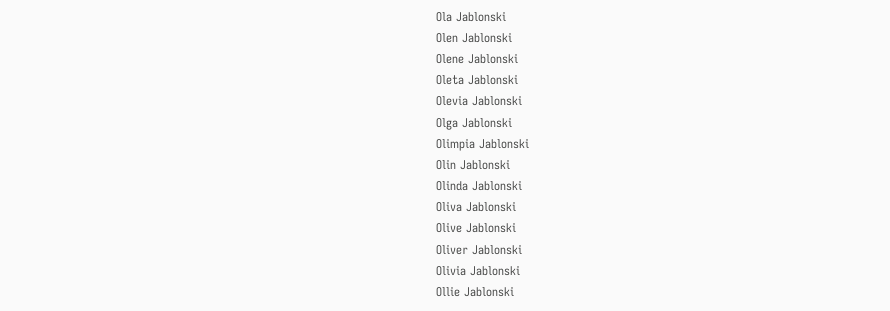Ola Jablonski
Olen Jablonski
Olene Jablonski
Oleta Jablonski
Olevia Jablonski
Olga Jablonski
Olimpia Jablonski
Olin Jablonski
Olinda Jablonski
Oliva Jablonski
Olive Jablonski
Oliver Jablonski
Olivia Jablonski
Ollie Jablonski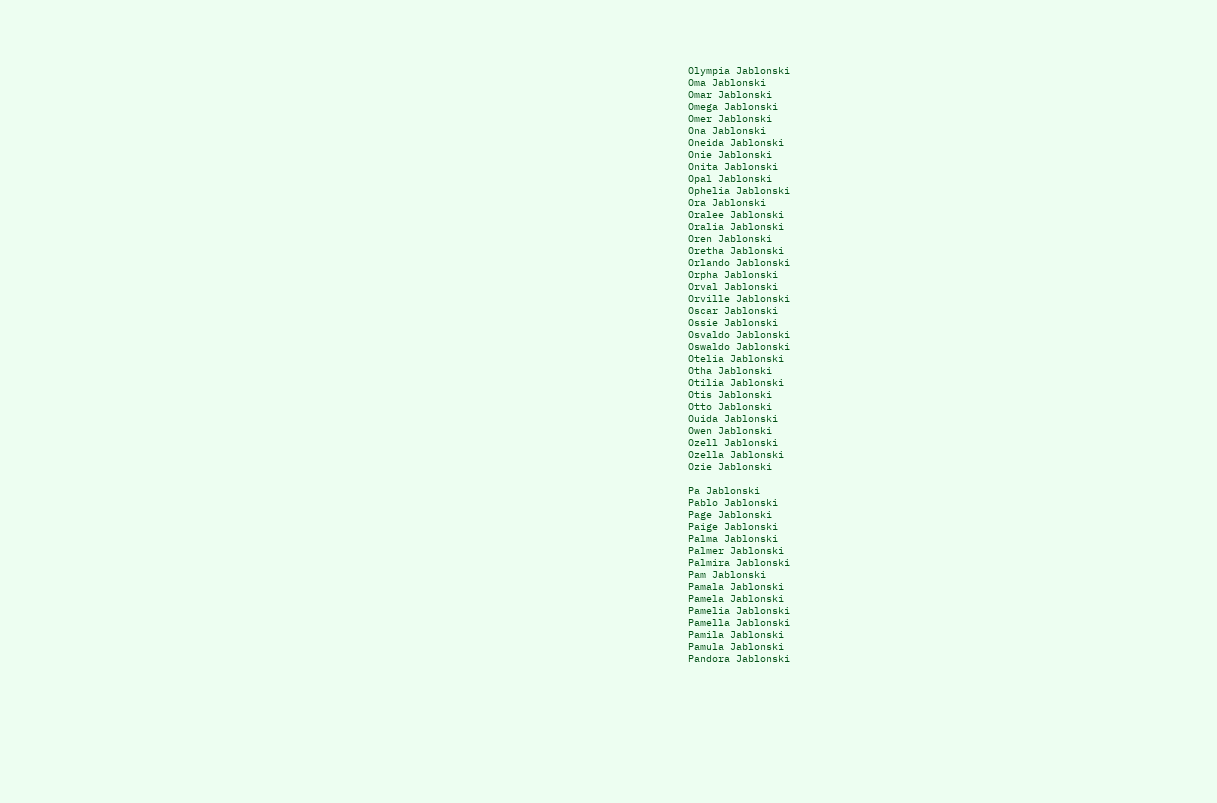Olympia Jablonski
Oma Jablonski
Omar Jablonski
Omega Jablonski
Omer Jablonski
Ona Jablonski
Oneida Jablonski
Onie Jablonski
Onita Jablonski
Opal Jablonski
Ophelia Jablonski
Ora Jablonski
Oralee Jablonski
Oralia Jablonski
Oren Jablonski
Oretha Jablonski
Orlando Jablonski
Orpha Jablonski
Orval Jablonski
Orville Jablonski
Oscar Jablonski
Ossie Jablonski
Osvaldo Jablonski
Oswaldo Jablonski
Otelia Jablonski
Otha Jablonski
Otilia Jablonski
Otis Jablonski
Otto Jablonski
Ouida Jablonski
Owen Jablonski
Ozell Jablonski
Ozella Jablonski
Ozie Jablonski

Pa Jablonski
Pablo Jablonski
Page Jablonski
Paige Jablonski
Palma Jablonski
Palmer Jablonski
Palmira Jablonski
Pam Jablonski
Pamala Jablonski
Pamela Jablonski
Pamelia Jablonski
Pamella Jablonski
Pamila Jablonski
Pamula Jablonski
Pandora Jablonski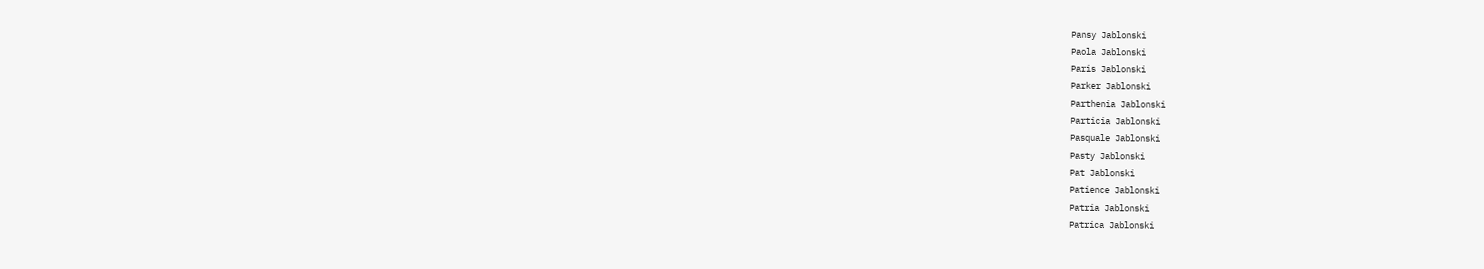Pansy Jablonski
Paola Jablonski
Paris Jablonski
Parker Jablonski
Parthenia Jablonski
Particia Jablonski
Pasquale Jablonski
Pasty Jablonski
Pat Jablonski
Patience Jablonski
Patria Jablonski
Patrica Jablonski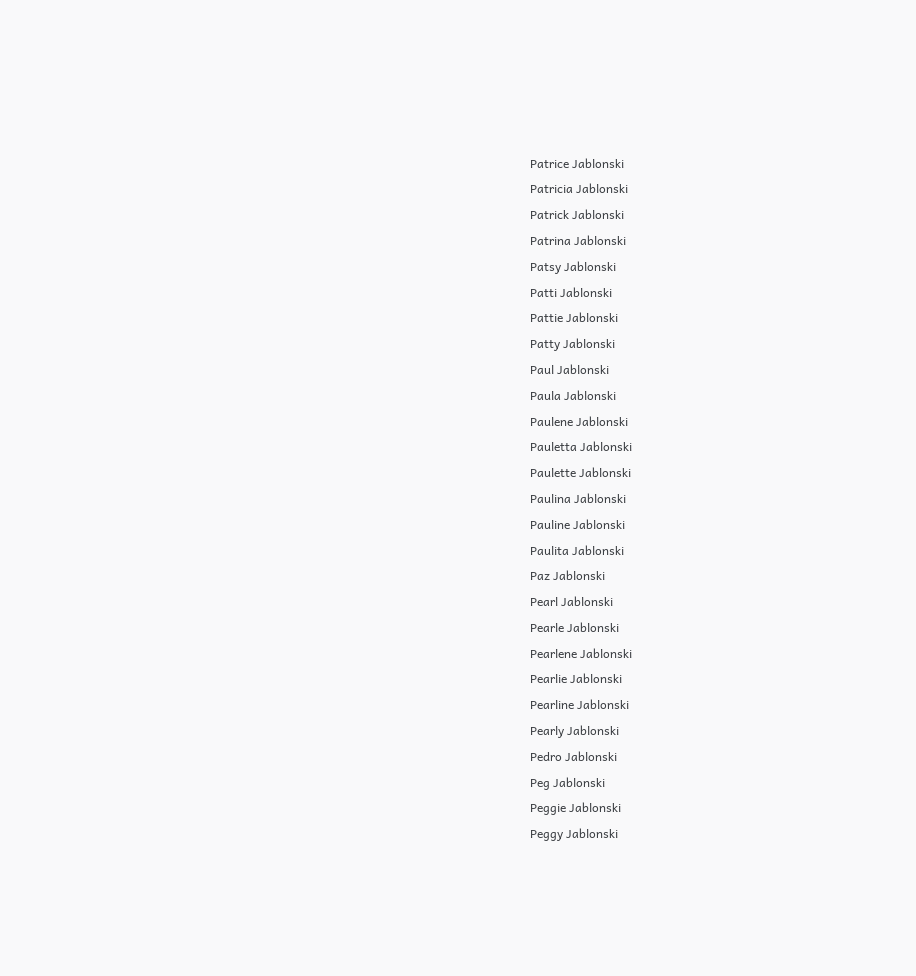Patrice Jablonski
Patricia Jablonski
Patrick Jablonski
Patrina Jablonski
Patsy Jablonski
Patti Jablonski
Pattie Jablonski
Patty Jablonski
Paul Jablonski
Paula Jablonski
Paulene Jablonski
Pauletta Jablonski
Paulette Jablonski
Paulina Jablonski
Pauline Jablonski
Paulita Jablonski
Paz Jablonski
Pearl Jablonski
Pearle Jablonski
Pearlene Jablonski
Pearlie Jablonski
Pearline Jablonski
Pearly Jablonski
Pedro Jablonski
Peg Jablonski
Peggie Jablonski
Peggy Jablonski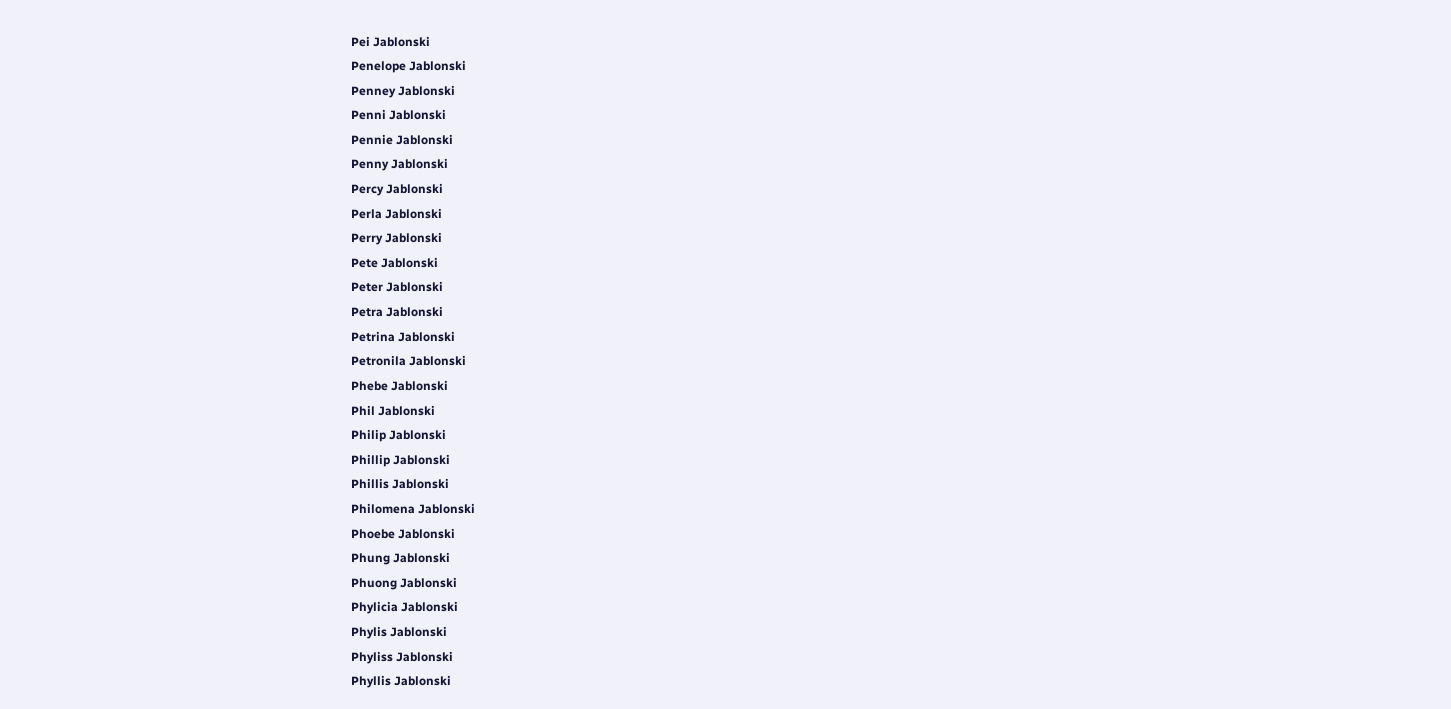Pei Jablonski
Penelope Jablonski
Penney Jablonski
Penni Jablonski
Pennie Jablonski
Penny Jablonski
Percy Jablonski
Perla Jablonski
Perry Jablonski
Pete Jablonski
Peter Jablonski
Petra Jablonski
Petrina Jablonski
Petronila Jablonski
Phebe Jablonski
Phil Jablonski
Philip Jablonski
Phillip Jablonski
Phillis Jablonski
Philomena Jablonski
Phoebe Jablonski
Phung Jablonski
Phuong Jablonski
Phylicia Jablonski
Phylis Jablonski
Phyliss Jablonski
Phyllis Jablonski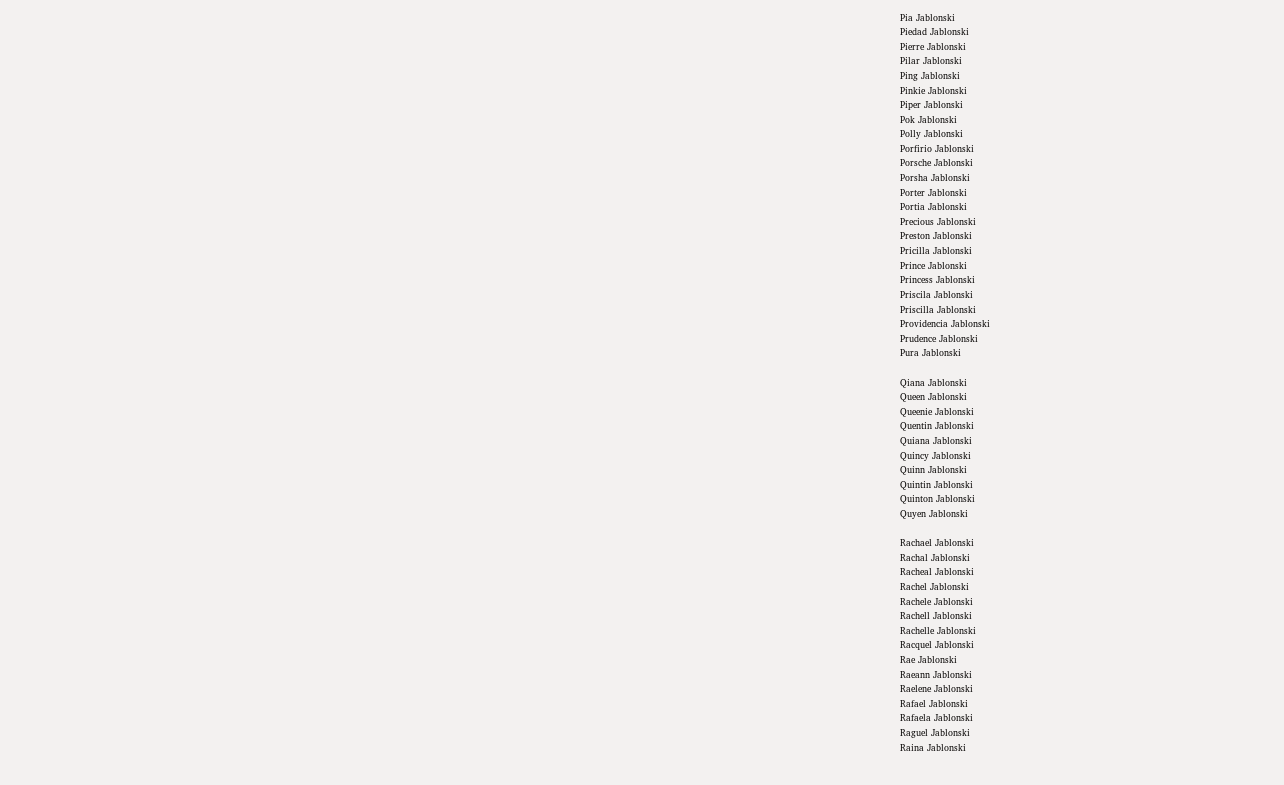Pia Jablonski
Piedad Jablonski
Pierre Jablonski
Pilar Jablonski
Ping Jablonski
Pinkie Jablonski
Piper Jablonski
Pok Jablonski
Polly Jablonski
Porfirio Jablonski
Porsche Jablonski
Porsha Jablonski
Porter Jablonski
Portia Jablonski
Precious Jablonski
Preston Jablonski
Pricilla Jablonski
Prince Jablonski
Princess Jablonski
Priscila Jablonski
Priscilla Jablonski
Providencia Jablonski
Prudence Jablonski
Pura Jablonski

Qiana Jablonski
Queen Jablonski
Queenie Jablonski
Quentin Jablonski
Quiana Jablonski
Quincy Jablonski
Quinn Jablonski
Quintin Jablonski
Quinton Jablonski
Quyen Jablonski

Rachael Jablonski
Rachal Jablonski
Racheal Jablonski
Rachel Jablonski
Rachele Jablonski
Rachell Jablonski
Rachelle Jablonski
Racquel Jablonski
Rae Jablonski
Raeann Jablonski
Raelene Jablonski
Rafael Jablonski
Rafaela Jablonski
Raguel Jablonski
Raina Jablonski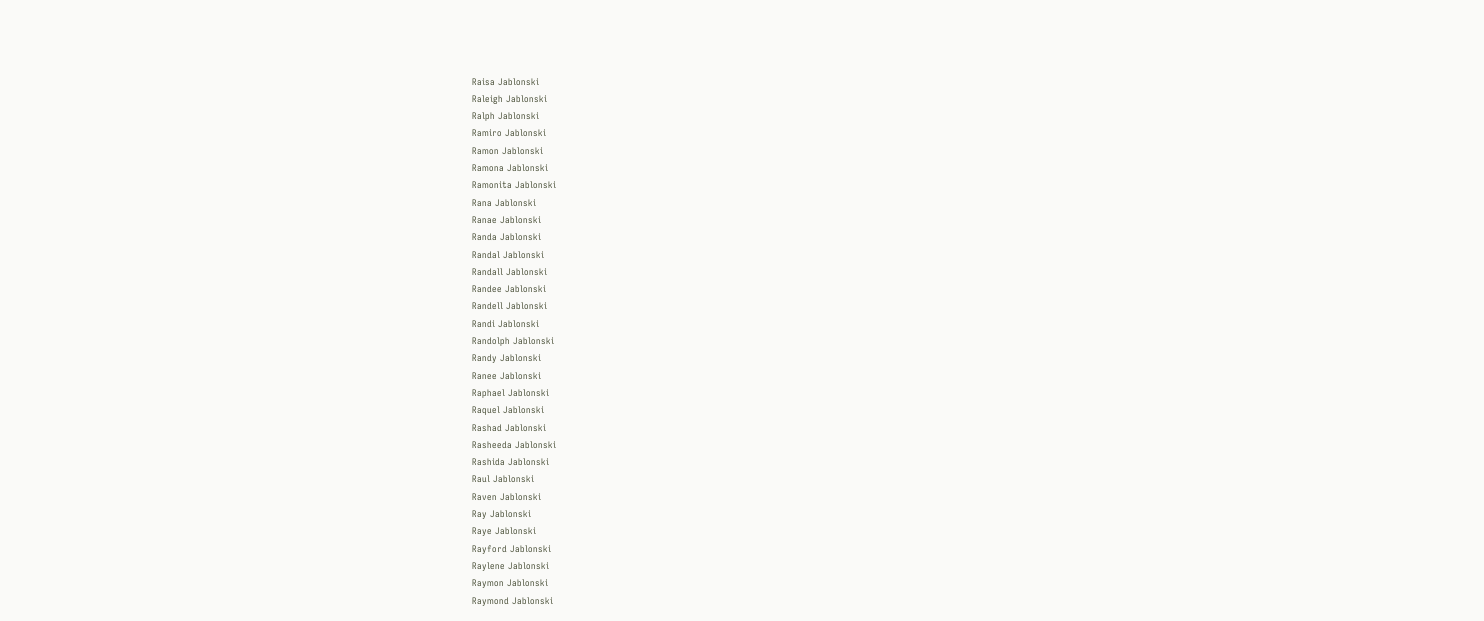Raisa Jablonski
Raleigh Jablonski
Ralph Jablonski
Ramiro Jablonski
Ramon Jablonski
Ramona Jablonski
Ramonita Jablonski
Rana Jablonski
Ranae Jablonski
Randa Jablonski
Randal Jablonski
Randall Jablonski
Randee Jablonski
Randell Jablonski
Randi Jablonski
Randolph Jablonski
Randy Jablonski
Ranee Jablonski
Raphael Jablonski
Raquel Jablonski
Rashad Jablonski
Rasheeda Jablonski
Rashida Jablonski
Raul Jablonski
Raven Jablonski
Ray Jablonski
Raye Jablonski
Rayford Jablonski
Raylene Jablonski
Raymon Jablonski
Raymond Jablonski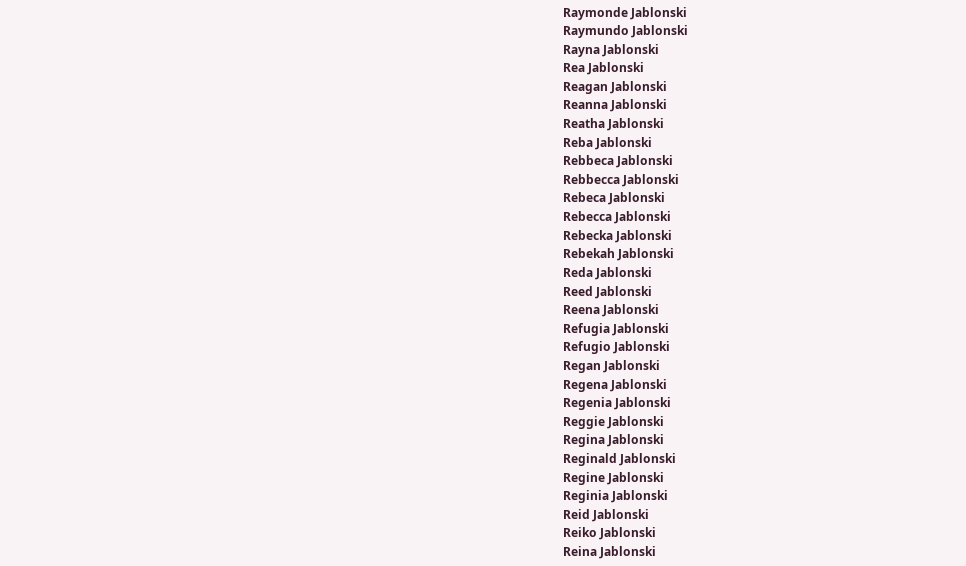Raymonde Jablonski
Raymundo Jablonski
Rayna Jablonski
Rea Jablonski
Reagan Jablonski
Reanna Jablonski
Reatha Jablonski
Reba Jablonski
Rebbeca Jablonski
Rebbecca Jablonski
Rebeca Jablonski
Rebecca Jablonski
Rebecka Jablonski
Rebekah Jablonski
Reda Jablonski
Reed Jablonski
Reena Jablonski
Refugia Jablonski
Refugio Jablonski
Regan Jablonski
Regena Jablonski
Regenia Jablonski
Reggie Jablonski
Regina Jablonski
Reginald Jablonski
Regine Jablonski
Reginia Jablonski
Reid Jablonski
Reiko Jablonski
Reina Jablonski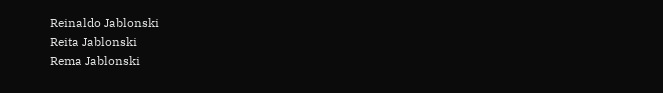Reinaldo Jablonski
Reita Jablonski
Rema Jablonski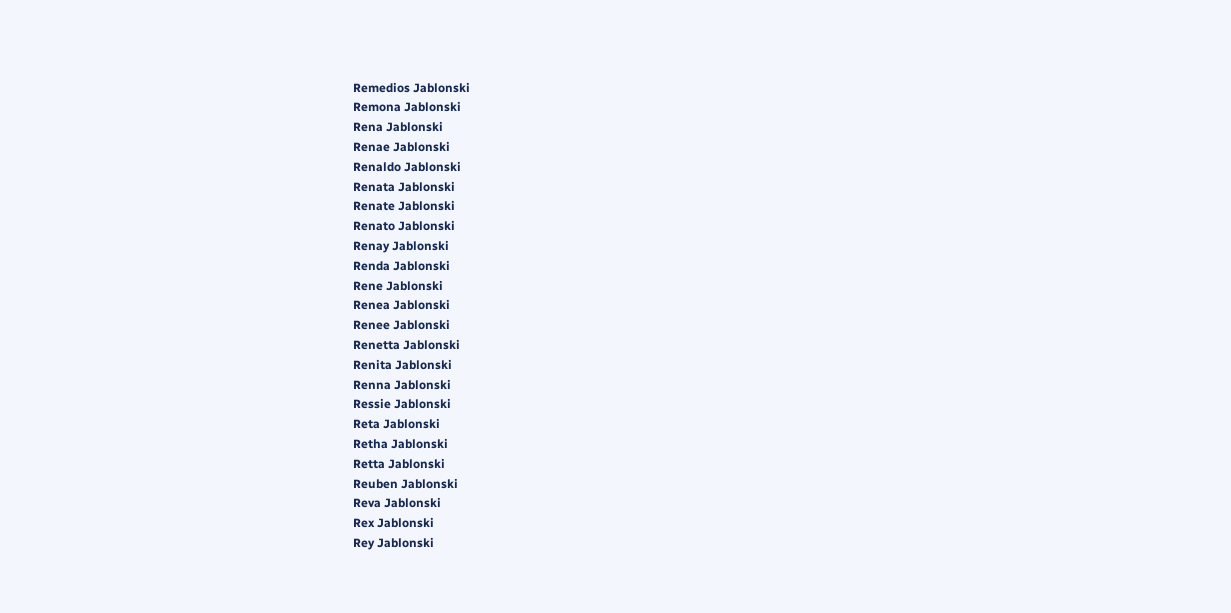Remedios Jablonski
Remona Jablonski
Rena Jablonski
Renae Jablonski
Renaldo Jablonski
Renata Jablonski
Renate Jablonski
Renato Jablonski
Renay Jablonski
Renda Jablonski
Rene Jablonski
Renea Jablonski
Renee Jablonski
Renetta Jablonski
Renita Jablonski
Renna Jablonski
Ressie Jablonski
Reta Jablonski
Retha Jablonski
Retta Jablonski
Reuben Jablonski
Reva Jablonski
Rex Jablonski
Rey Jablonski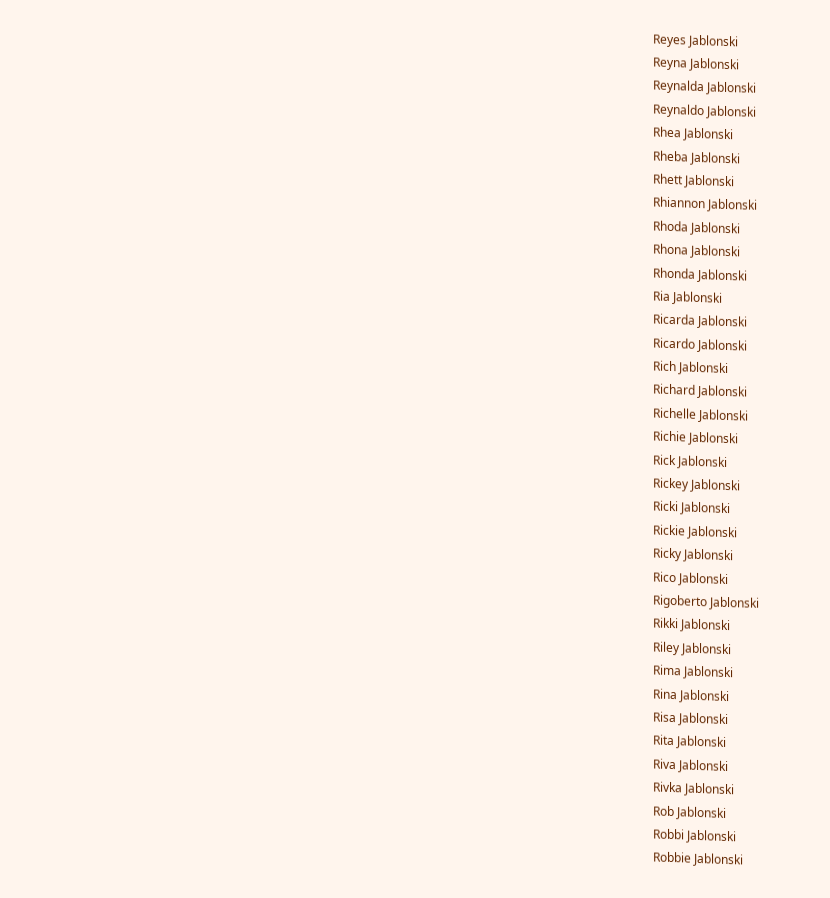Reyes Jablonski
Reyna Jablonski
Reynalda Jablonski
Reynaldo Jablonski
Rhea Jablonski
Rheba Jablonski
Rhett Jablonski
Rhiannon Jablonski
Rhoda Jablonski
Rhona Jablonski
Rhonda Jablonski
Ria Jablonski
Ricarda Jablonski
Ricardo Jablonski
Rich Jablonski
Richard Jablonski
Richelle Jablonski
Richie Jablonski
Rick Jablonski
Rickey Jablonski
Ricki Jablonski
Rickie Jablonski
Ricky Jablonski
Rico Jablonski
Rigoberto Jablonski
Rikki Jablonski
Riley Jablonski
Rima Jablonski
Rina Jablonski
Risa Jablonski
Rita Jablonski
Riva Jablonski
Rivka Jablonski
Rob Jablonski
Robbi Jablonski
Robbie Jablonski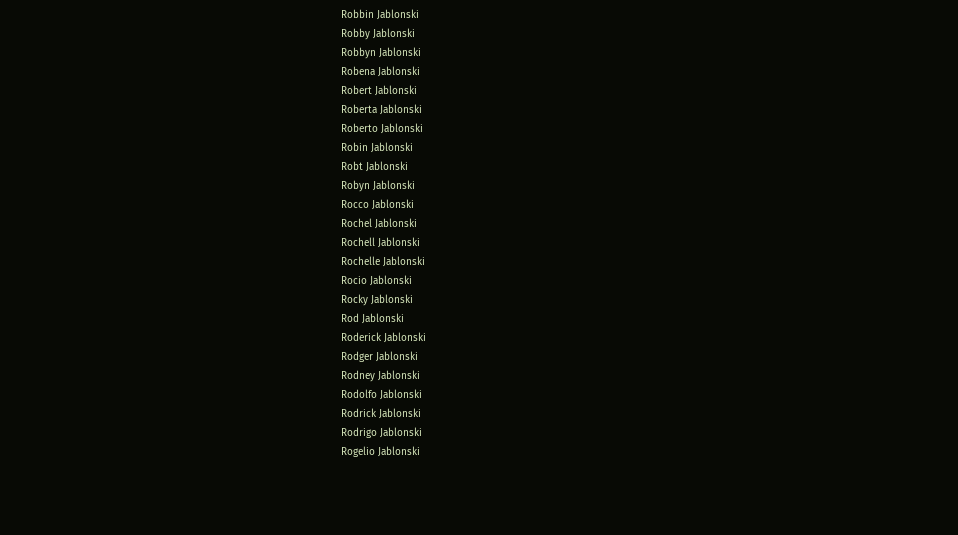Robbin Jablonski
Robby Jablonski
Robbyn Jablonski
Robena Jablonski
Robert Jablonski
Roberta Jablonski
Roberto Jablonski
Robin Jablonski
Robt Jablonski
Robyn Jablonski
Rocco Jablonski
Rochel Jablonski
Rochell Jablonski
Rochelle Jablonski
Rocio Jablonski
Rocky Jablonski
Rod Jablonski
Roderick Jablonski
Rodger Jablonski
Rodney Jablonski
Rodolfo Jablonski
Rodrick Jablonski
Rodrigo Jablonski
Rogelio Jablonski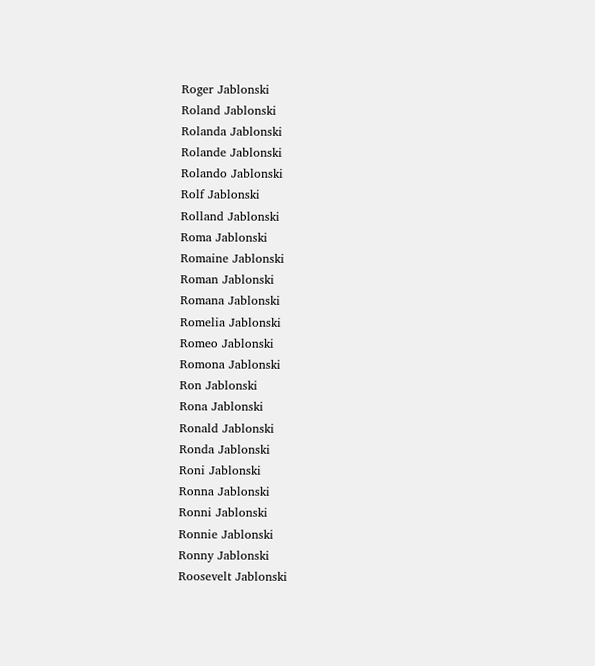Roger Jablonski
Roland Jablonski
Rolanda Jablonski
Rolande Jablonski
Rolando Jablonski
Rolf Jablonski
Rolland Jablonski
Roma Jablonski
Romaine Jablonski
Roman Jablonski
Romana Jablonski
Romelia Jablonski
Romeo Jablonski
Romona Jablonski
Ron Jablonski
Rona Jablonski
Ronald Jablonski
Ronda Jablonski
Roni Jablonski
Ronna Jablonski
Ronni Jablonski
Ronnie Jablonski
Ronny Jablonski
Roosevelt Jablonski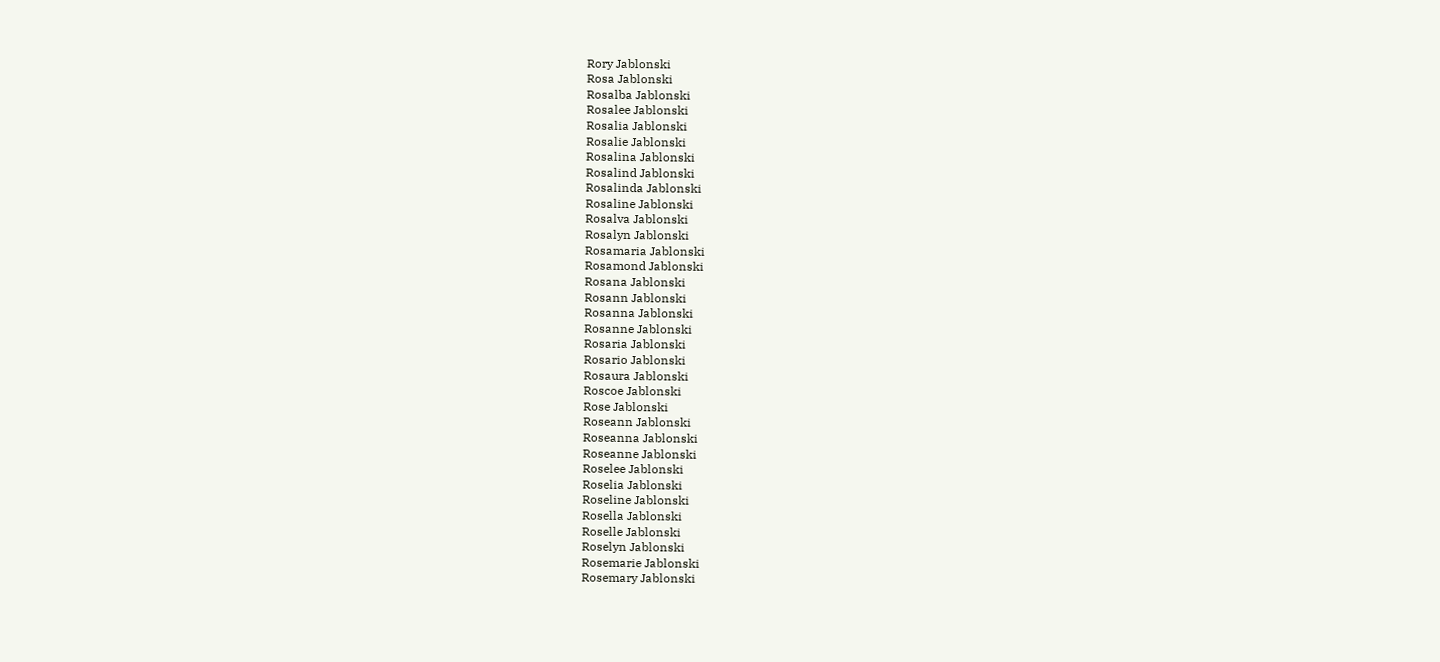Rory Jablonski
Rosa Jablonski
Rosalba Jablonski
Rosalee Jablonski
Rosalia Jablonski
Rosalie Jablonski
Rosalina Jablonski
Rosalind Jablonski
Rosalinda Jablonski
Rosaline Jablonski
Rosalva Jablonski
Rosalyn Jablonski
Rosamaria Jablonski
Rosamond Jablonski
Rosana Jablonski
Rosann Jablonski
Rosanna Jablonski
Rosanne Jablonski
Rosaria Jablonski
Rosario Jablonski
Rosaura Jablonski
Roscoe Jablonski
Rose Jablonski
Roseann Jablonski
Roseanna Jablonski
Roseanne Jablonski
Roselee Jablonski
Roselia Jablonski
Roseline Jablonski
Rosella Jablonski
Roselle Jablonski
Roselyn Jablonski
Rosemarie Jablonski
Rosemary Jablonski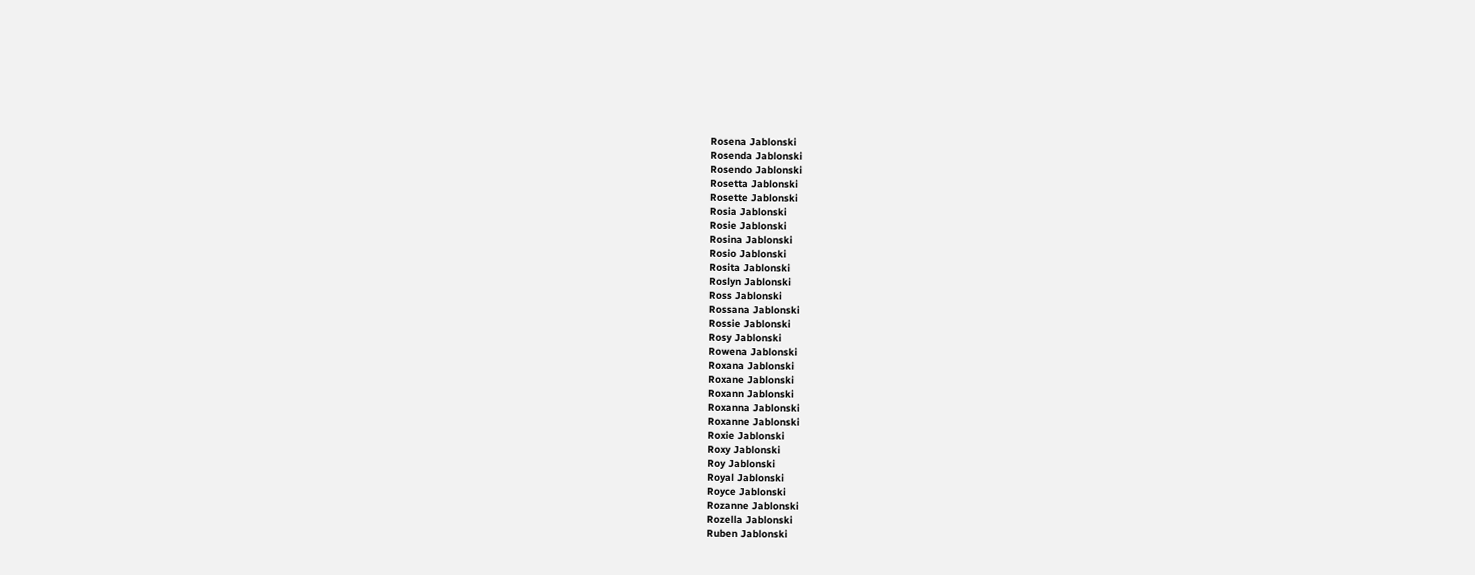Rosena Jablonski
Rosenda Jablonski
Rosendo Jablonski
Rosetta Jablonski
Rosette Jablonski
Rosia Jablonski
Rosie Jablonski
Rosina Jablonski
Rosio Jablonski
Rosita Jablonski
Roslyn Jablonski
Ross Jablonski
Rossana Jablonski
Rossie Jablonski
Rosy Jablonski
Rowena Jablonski
Roxana Jablonski
Roxane Jablonski
Roxann Jablonski
Roxanna Jablonski
Roxanne Jablonski
Roxie Jablonski
Roxy Jablonski
Roy Jablonski
Royal Jablonski
Royce Jablonski
Rozanne Jablonski
Rozella Jablonski
Ruben Jablonski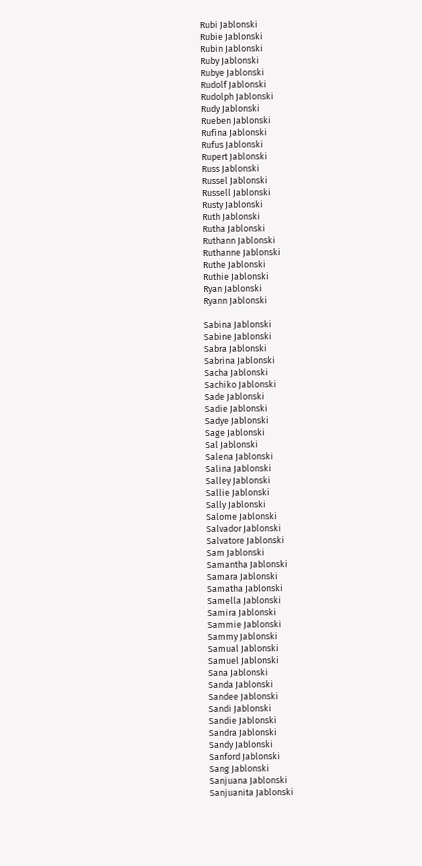Rubi Jablonski
Rubie Jablonski
Rubin Jablonski
Ruby Jablonski
Rubye Jablonski
Rudolf Jablonski
Rudolph Jablonski
Rudy Jablonski
Rueben Jablonski
Rufina Jablonski
Rufus Jablonski
Rupert Jablonski
Russ Jablonski
Russel Jablonski
Russell Jablonski
Rusty Jablonski
Ruth Jablonski
Rutha Jablonski
Ruthann Jablonski
Ruthanne Jablonski
Ruthe Jablonski
Ruthie Jablonski
Ryan Jablonski
Ryann Jablonski

Sabina Jablonski
Sabine Jablonski
Sabra Jablonski
Sabrina Jablonski
Sacha Jablonski
Sachiko Jablonski
Sade Jablonski
Sadie Jablonski
Sadye Jablonski
Sage Jablonski
Sal Jablonski
Salena Jablonski
Salina Jablonski
Salley Jablonski
Sallie Jablonski
Sally Jablonski
Salome Jablonski
Salvador Jablonski
Salvatore Jablonski
Sam Jablonski
Samantha Jablonski
Samara Jablonski
Samatha Jablonski
Samella Jablonski
Samira Jablonski
Sammie Jablonski
Sammy Jablonski
Samual Jablonski
Samuel Jablonski
Sana Jablonski
Sanda Jablonski
Sandee Jablonski
Sandi Jablonski
Sandie Jablonski
Sandra Jablonski
Sandy Jablonski
Sanford Jablonski
Sang Jablonski
Sanjuana Jablonski
Sanjuanita Jablonski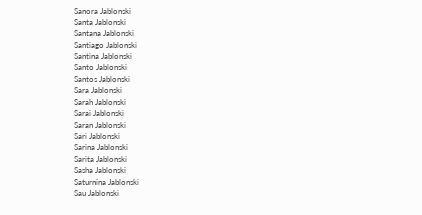Sanora Jablonski
Santa Jablonski
Santana Jablonski
Santiago Jablonski
Santina Jablonski
Santo Jablonski
Santos Jablonski
Sara Jablonski
Sarah Jablonski
Sarai Jablonski
Saran Jablonski
Sari Jablonski
Sarina Jablonski
Sarita Jablonski
Sasha Jablonski
Saturnina Jablonski
Sau Jablonski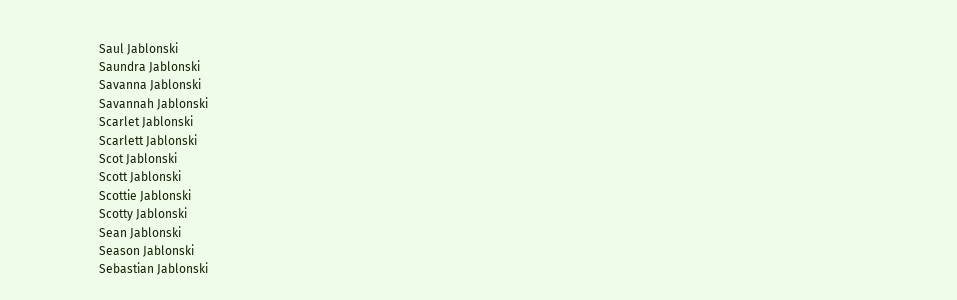Saul Jablonski
Saundra Jablonski
Savanna Jablonski
Savannah Jablonski
Scarlet Jablonski
Scarlett Jablonski
Scot Jablonski
Scott Jablonski
Scottie Jablonski
Scotty Jablonski
Sean Jablonski
Season Jablonski
Sebastian Jablonski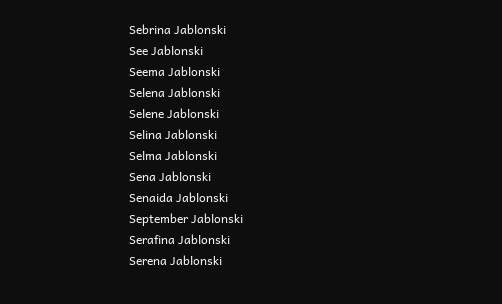Sebrina Jablonski
See Jablonski
Seema Jablonski
Selena Jablonski
Selene Jablonski
Selina Jablonski
Selma Jablonski
Sena Jablonski
Senaida Jablonski
September Jablonski
Serafina Jablonski
Serena Jablonski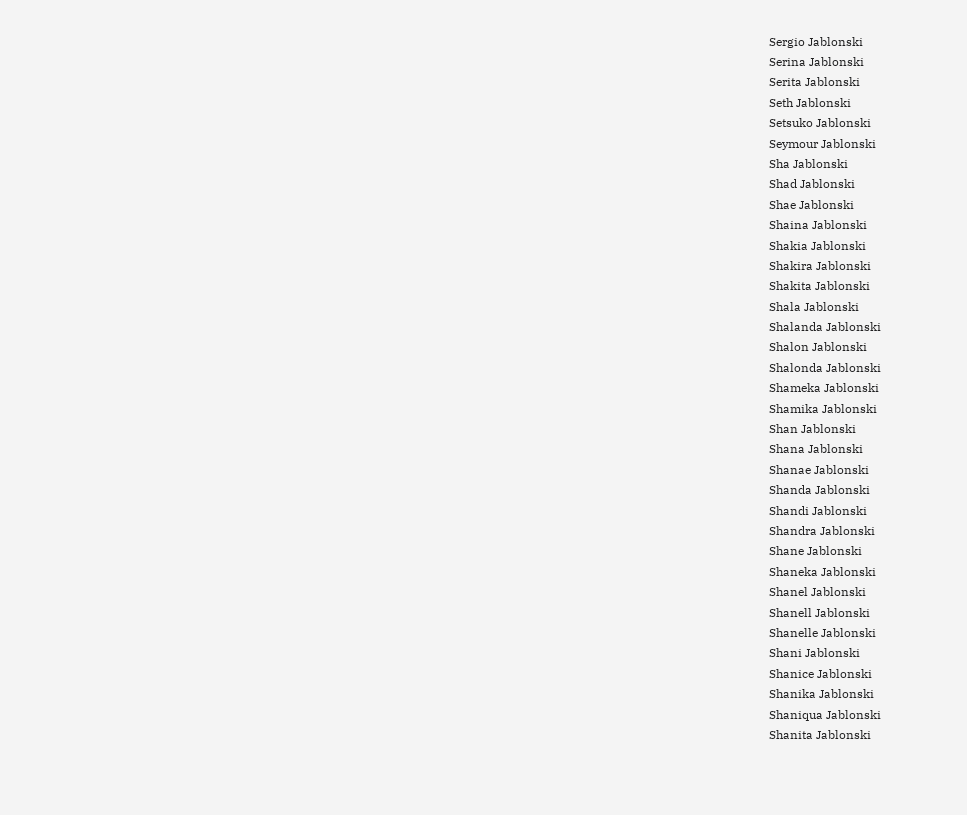Sergio Jablonski
Serina Jablonski
Serita Jablonski
Seth Jablonski
Setsuko Jablonski
Seymour Jablonski
Sha Jablonski
Shad Jablonski
Shae Jablonski
Shaina Jablonski
Shakia Jablonski
Shakira Jablonski
Shakita Jablonski
Shala Jablonski
Shalanda Jablonski
Shalon Jablonski
Shalonda Jablonski
Shameka Jablonski
Shamika Jablonski
Shan Jablonski
Shana Jablonski
Shanae Jablonski
Shanda Jablonski
Shandi Jablonski
Shandra Jablonski
Shane Jablonski
Shaneka Jablonski
Shanel Jablonski
Shanell Jablonski
Shanelle Jablonski
Shani Jablonski
Shanice Jablonski
Shanika Jablonski
Shaniqua Jablonski
Shanita Jablonski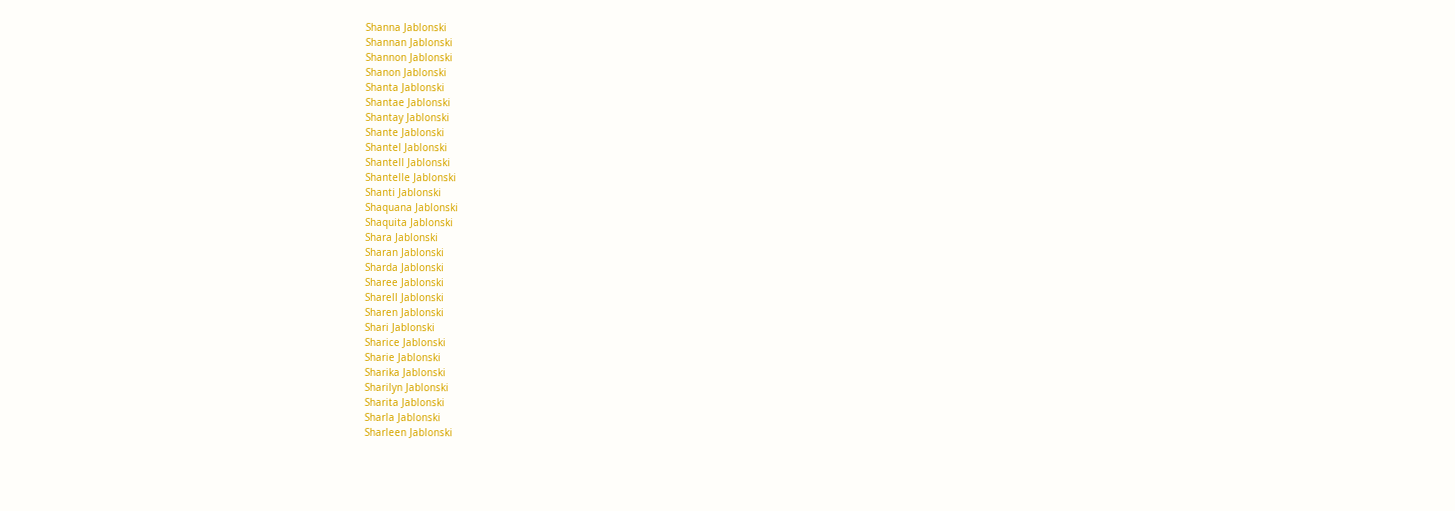Shanna Jablonski
Shannan Jablonski
Shannon Jablonski
Shanon Jablonski
Shanta Jablonski
Shantae Jablonski
Shantay Jablonski
Shante Jablonski
Shantel Jablonski
Shantell Jablonski
Shantelle Jablonski
Shanti Jablonski
Shaquana Jablonski
Shaquita Jablonski
Shara Jablonski
Sharan Jablonski
Sharda Jablonski
Sharee Jablonski
Sharell Jablonski
Sharen Jablonski
Shari Jablonski
Sharice Jablonski
Sharie Jablonski
Sharika Jablonski
Sharilyn Jablonski
Sharita Jablonski
Sharla Jablonski
Sharleen Jablonski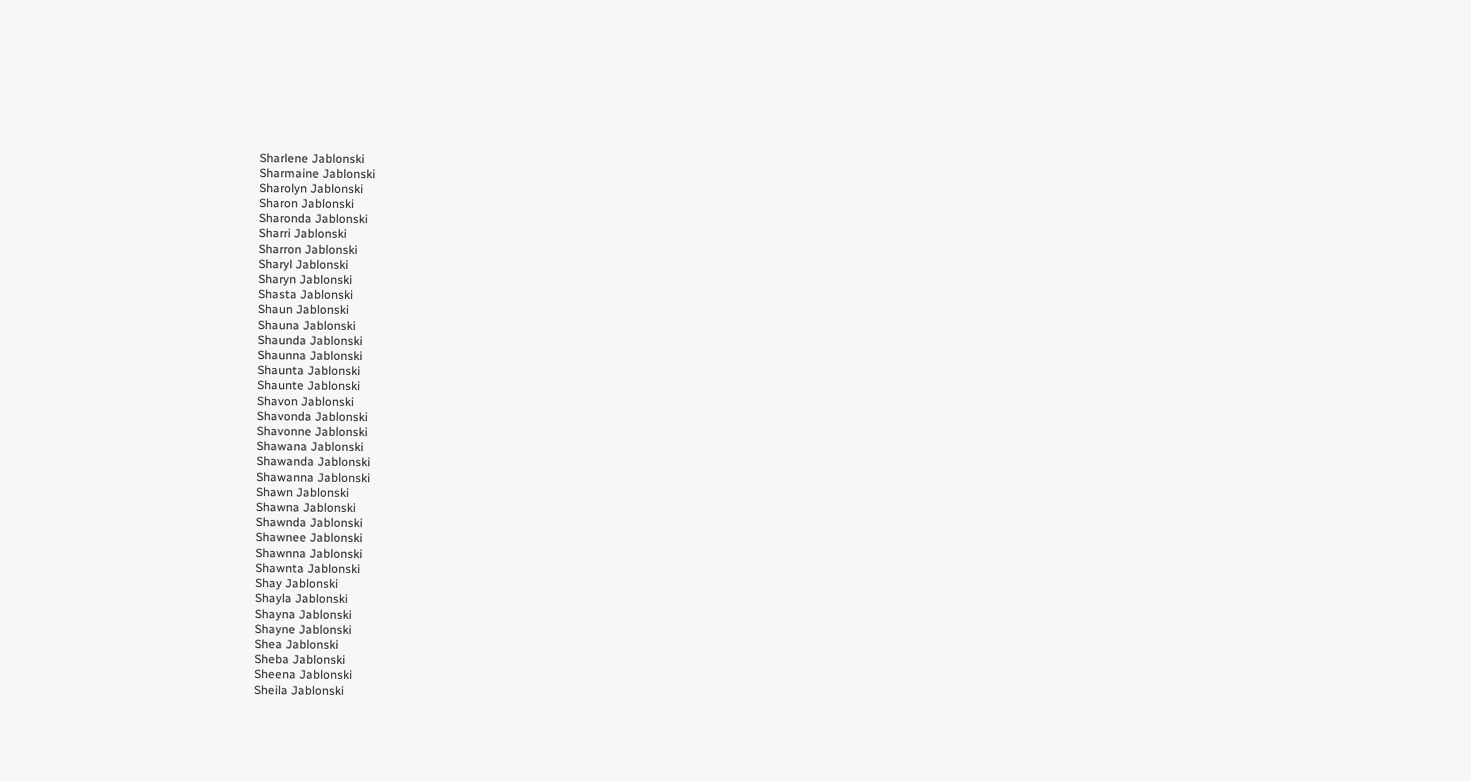Sharlene Jablonski
Sharmaine Jablonski
Sharolyn Jablonski
Sharon Jablonski
Sharonda Jablonski
Sharri Jablonski
Sharron Jablonski
Sharyl Jablonski
Sharyn Jablonski
Shasta Jablonski
Shaun Jablonski
Shauna Jablonski
Shaunda Jablonski
Shaunna Jablonski
Shaunta Jablonski
Shaunte Jablonski
Shavon Jablonski
Shavonda Jablonski
Shavonne Jablonski
Shawana Jablonski
Shawanda Jablonski
Shawanna Jablonski
Shawn Jablonski
Shawna Jablonski
Shawnda Jablonski
Shawnee Jablonski
Shawnna Jablonski
Shawnta Jablonski
Shay Jablonski
Shayla Jablonski
Shayna Jablonski
Shayne Jablonski
Shea Jablonski
Sheba Jablonski
Sheena Jablonski
Sheila Jablonski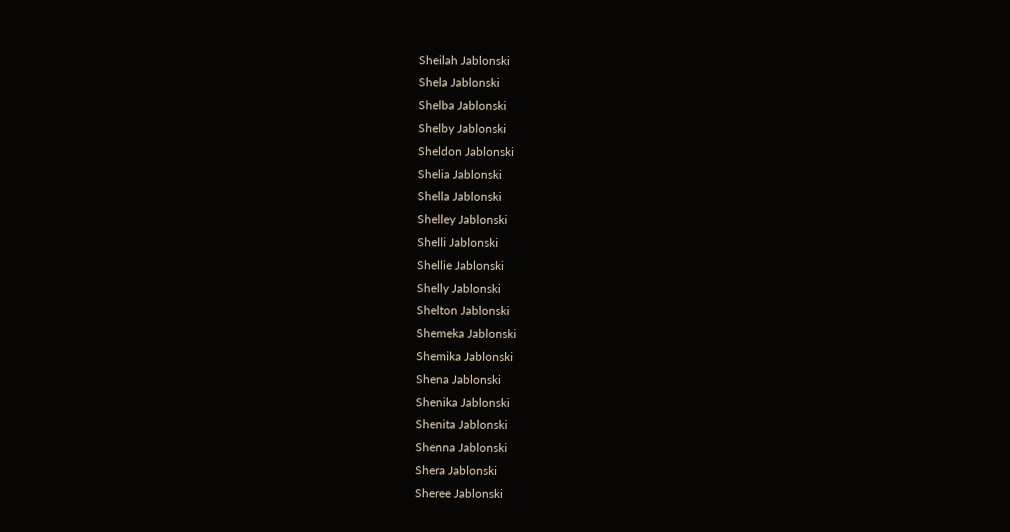Sheilah Jablonski
Shela Jablonski
Shelba Jablonski
Shelby Jablonski
Sheldon Jablonski
Shelia Jablonski
Shella Jablonski
Shelley Jablonski
Shelli Jablonski
Shellie Jablonski
Shelly Jablonski
Shelton Jablonski
Shemeka Jablonski
Shemika Jablonski
Shena Jablonski
Shenika Jablonski
Shenita Jablonski
Shenna Jablonski
Shera Jablonski
Sheree Jablonski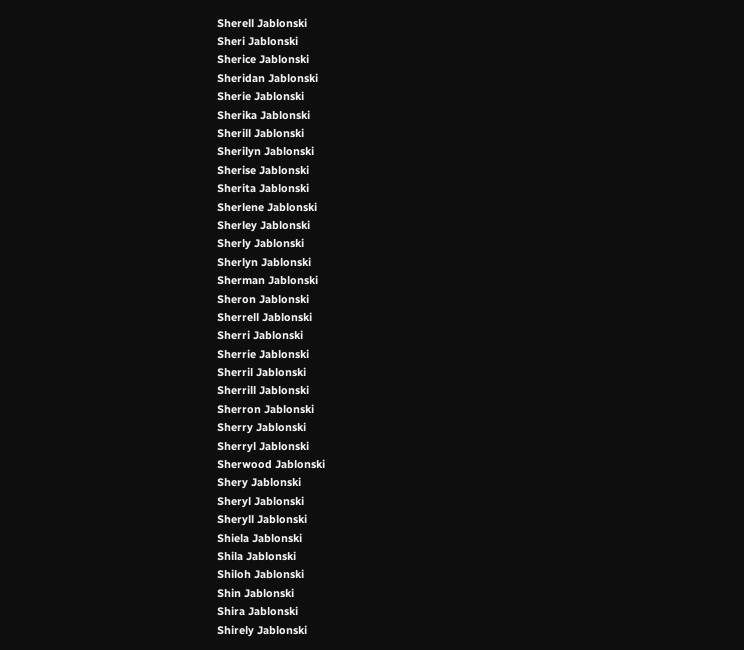Sherell Jablonski
Sheri Jablonski
Sherice Jablonski
Sheridan Jablonski
Sherie Jablonski
Sherika Jablonski
Sherill Jablonski
Sherilyn Jablonski
Sherise Jablonski
Sherita Jablonski
Sherlene Jablonski
Sherley Jablonski
Sherly Jablonski
Sherlyn Jablonski
Sherman Jablonski
Sheron Jablonski
Sherrell Jablonski
Sherri Jablonski
Sherrie Jablonski
Sherril Jablonski
Sherrill Jablonski
Sherron Jablonski
Sherry Jablonski
Sherryl Jablonski
Sherwood Jablonski
Shery Jablonski
Sheryl Jablonski
Sheryll Jablonski
Shiela Jablonski
Shila Jablonski
Shiloh Jablonski
Shin Jablonski
Shira Jablonski
Shirely Jablonski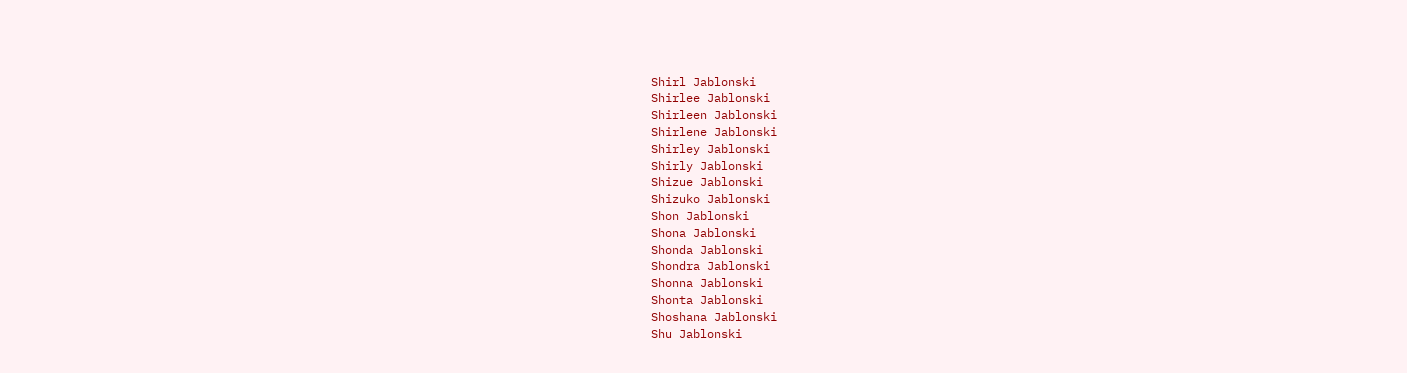Shirl Jablonski
Shirlee Jablonski
Shirleen Jablonski
Shirlene Jablonski
Shirley Jablonski
Shirly Jablonski
Shizue Jablonski
Shizuko Jablonski
Shon Jablonski
Shona Jablonski
Shonda Jablonski
Shondra Jablonski
Shonna Jablonski
Shonta Jablonski
Shoshana Jablonski
Shu Jablonski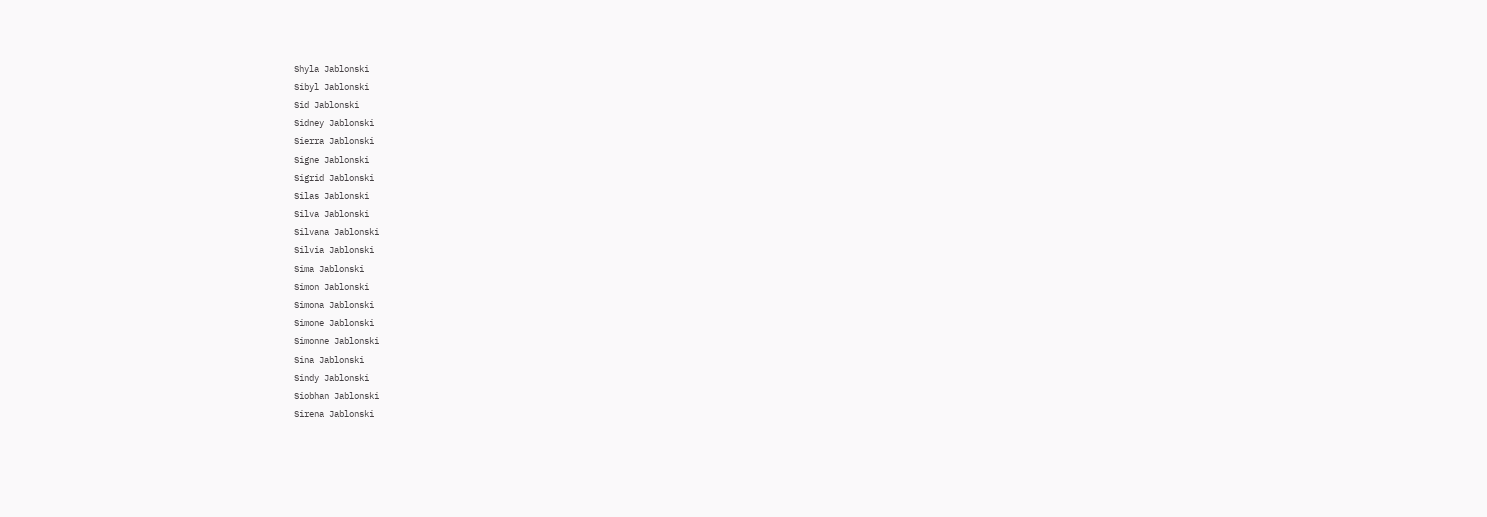Shyla Jablonski
Sibyl Jablonski
Sid Jablonski
Sidney Jablonski
Sierra Jablonski
Signe Jablonski
Sigrid Jablonski
Silas Jablonski
Silva Jablonski
Silvana Jablonski
Silvia Jablonski
Sima Jablonski
Simon Jablonski
Simona Jablonski
Simone Jablonski
Simonne Jablonski
Sina Jablonski
Sindy Jablonski
Siobhan Jablonski
Sirena Jablonski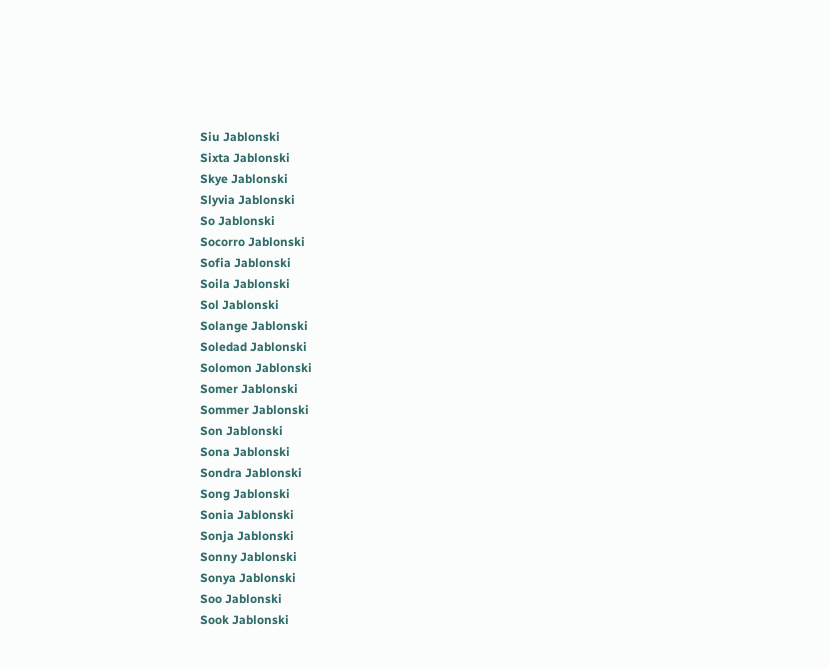Siu Jablonski
Sixta Jablonski
Skye Jablonski
Slyvia Jablonski
So Jablonski
Socorro Jablonski
Sofia Jablonski
Soila Jablonski
Sol Jablonski
Solange Jablonski
Soledad Jablonski
Solomon Jablonski
Somer Jablonski
Sommer Jablonski
Son Jablonski
Sona Jablonski
Sondra Jablonski
Song Jablonski
Sonia Jablonski
Sonja Jablonski
Sonny Jablonski
Sonya Jablonski
Soo Jablonski
Sook Jablonski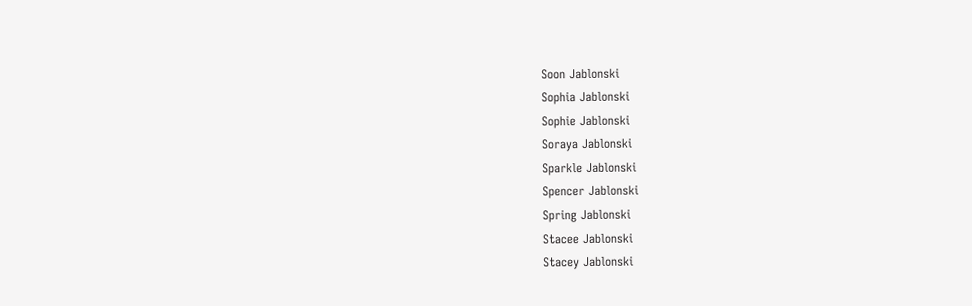Soon Jablonski
Sophia Jablonski
Sophie Jablonski
Soraya Jablonski
Sparkle Jablonski
Spencer Jablonski
Spring Jablonski
Stacee Jablonski
Stacey Jablonski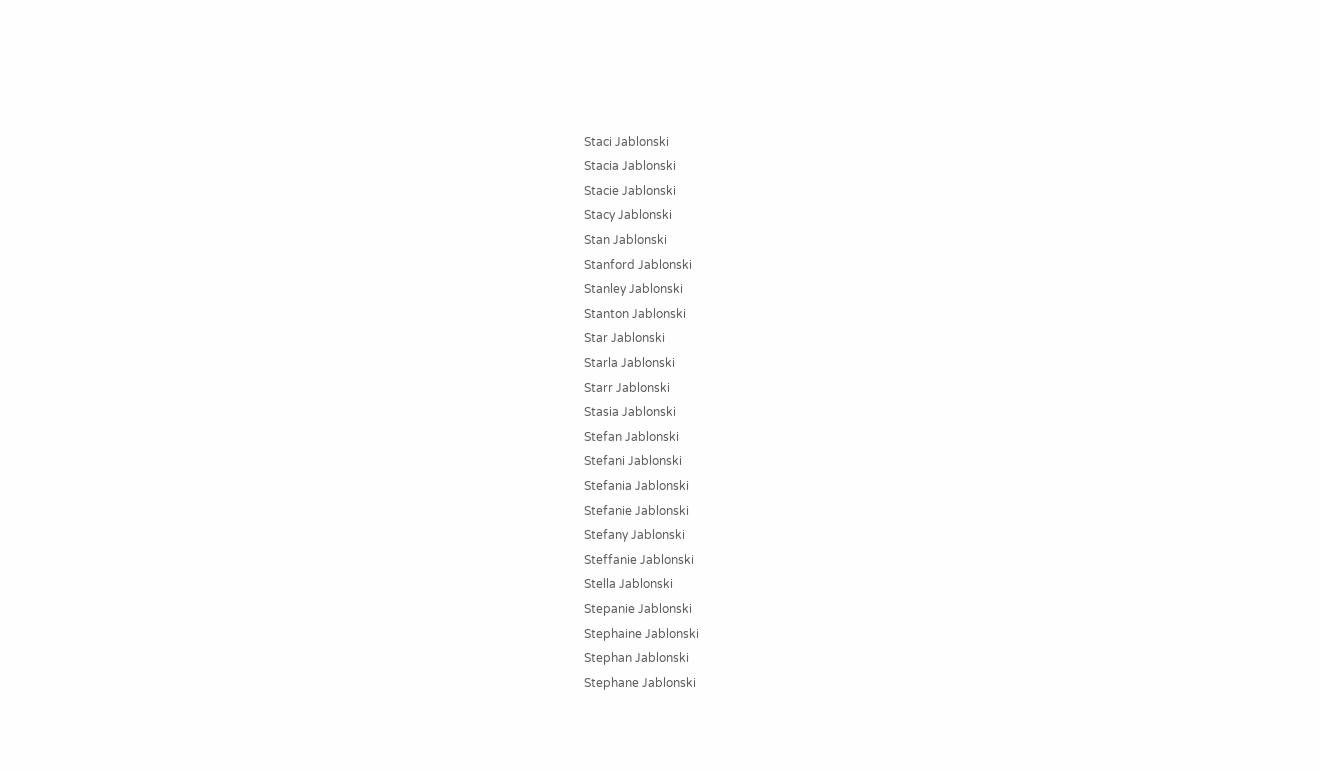Staci Jablonski
Stacia Jablonski
Stacie Jablonski
Stacy Jablonski
Stan Jablonski
Stanford Jablonski
Stanley Jablonski
Stanton Jablonski
Star Jablonski
Starla Jablonski
Starr Jablonski
Stasia Jablonski
Stefan Jablonski
Stefani Jablonski
Stefania Jablonski
Stefanie Jablonski
Stefany Jablonski
Steffanie Jablonski
Stella Jablonski
Stepanie Jablonski
Stephaine Jablonski
Stephan Jablonski
Stephane Jablonski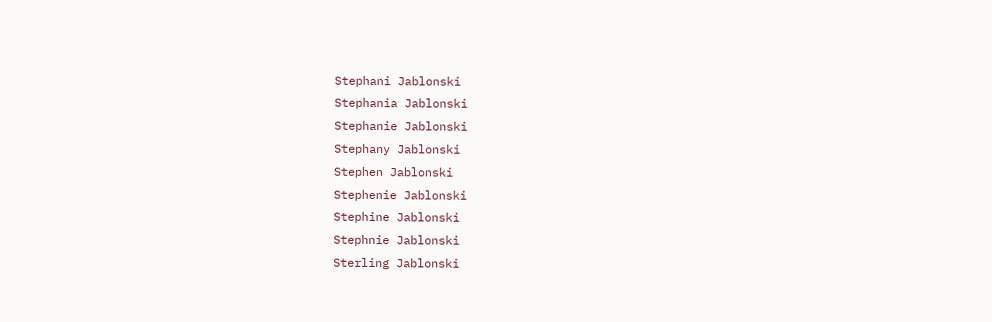Stephani Jablonski
Stephania Jablonski
Stephanie Jablonski
Stephany Jablonski
Stephen Jablonski
Stephenie Jablonski
Stephine Jablonski
Stephnie Jablonski
Sterling Jablonski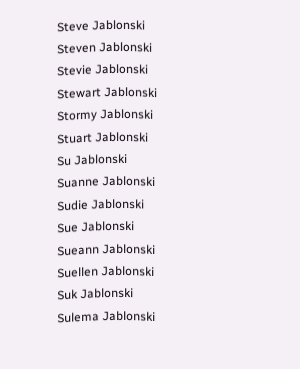Steve Jablonski
Steven Jablonski
Stevie Jablonski
Stewart Jablonski
Stormy Jablonski
Stuart Jablonski
Su Jablonski
Suanne Jablonski
Sudie Jablonski
Sue Jablonski
Sueann Jablonski
Suellen Jablonski
Suk Jablonski
Sulema Jablonski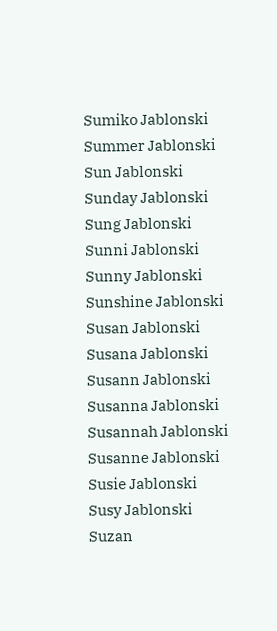Sumiko Jablonski
Summer Jablonski
Sun Jablonski
Sunday Jablonski
Sung Jablonski
Sunni Jablonski
Sunny Jablonski
Sunshine Jablonski
Susan Jablonski
Susana Jablonski
Susann Jablonski
Susanna Jablonski
Susannah Jablonski
Susanne Jablonski
Susie Jablonski
Susy Jablonski
Suzan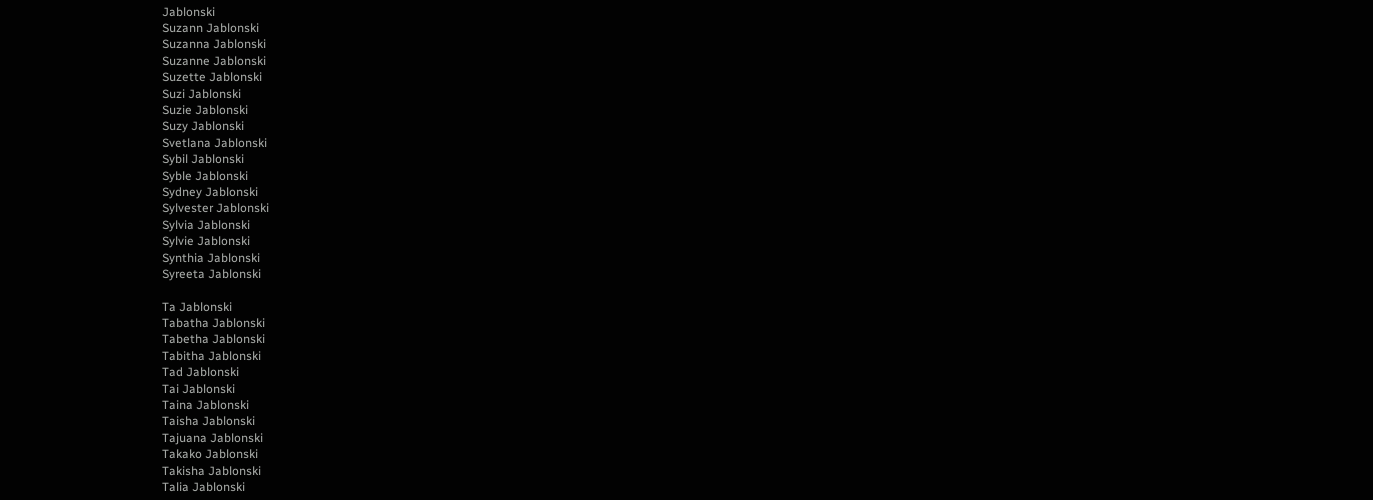Jablonski
Suzann Jablonski
Suzanna Jablonski
Suzanne Jablonski
Suzette Jablonski
Suzi Jablonski
Suzie Jablonski
Suzy Jablonski
Svetlana Jablonski
Sybil Jablonski
Syble Jablonski
Sydney Jablonski
Sylvester Jablonski
Sylvia Jablonski
Sylvie Jablonski
Synthia Jablonski
Syreeta Jablonski

Ta Jablonski
Tabatha Jablonski
Tabetha Jablonski
Tabitha Jablonski
Tad Jablonski
Tai Jablonski
Taina Jablonski
Taisha Jablonski
Tajuana Jablonski
Takako Jablonski
Takisha Jablonski
Talia Jablonski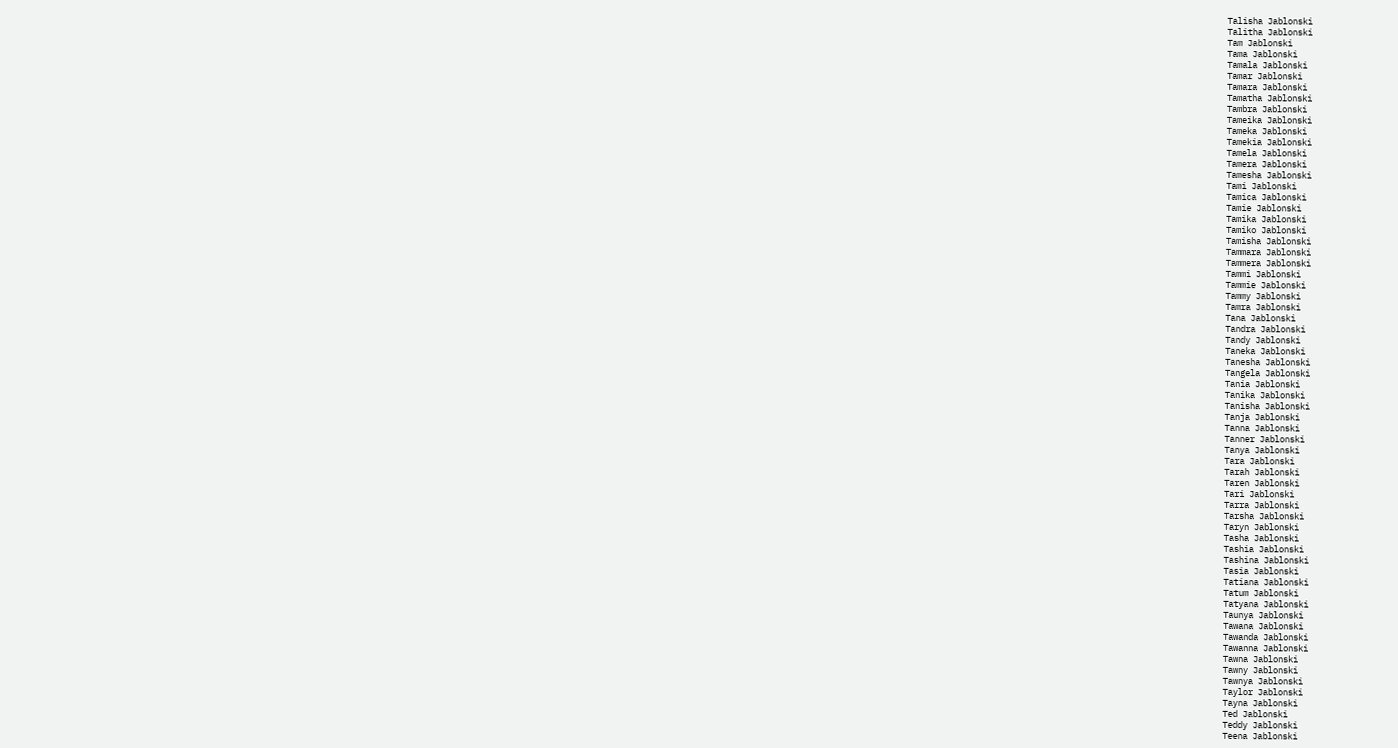Talisha Jablonski
Talitha Jablonski
Tam Jablonski
Tama Jablonski
Tamala Jablonski
Tamar Jablonski
Tamara Jablonski
Tamatha Jablonski
Tambra Jablonski
Tameika Jablonski
Tameka Jablonski
Tamekia Jablonski
Tamela Jablonski
Tamera Jablonski
Tamesha Jablonski
Tami Jablonski
Tamica Jablonski
Tamie Jablonski
Tamika Jablonski
Tamiko Jablonski
Tamisha Jablonski
Tammara Jablonski
Tammera Jablonski
Tammi Jablonski
Tammie Jablonski
Tammy Jablonski
Tamra Jablonski
Tana Jablonski
Tandra Jablonski
Tandy Jablonski
Taneka Jablonski
Tanesha Jablonski
Tangela Jablonski
Tania Jablonski
Tanika Jablonski
Tanisha Jablonski
Tanja Jablonski
Tanna Jablonski
Tanner Jablonski
Tanya Jablonski
Tara Jablonski
Tarah Jablonski
Taren Jablonski
Tari Jablonski
Tarra Jablonski
Tarsha Jablonski
Taryn Jablonski
Tasha Jablonski
Tashia Jablonski
Tashina Jablonski
Tasia Jablonski
Tatiana Jablonski
Tatum Jablonski
Tatyana Jablonski
Taunya Jablonski
Tawana Jablonski
Tawanda Jablonski
Tawanna Jablonski
Tawna Jablonski
Tawny Jablonski
Tawnya Jablonski
Taylor Jablonski
Tayna Jablonski
Ted Jablonski
Teddy Jablonski
Teena Jablonski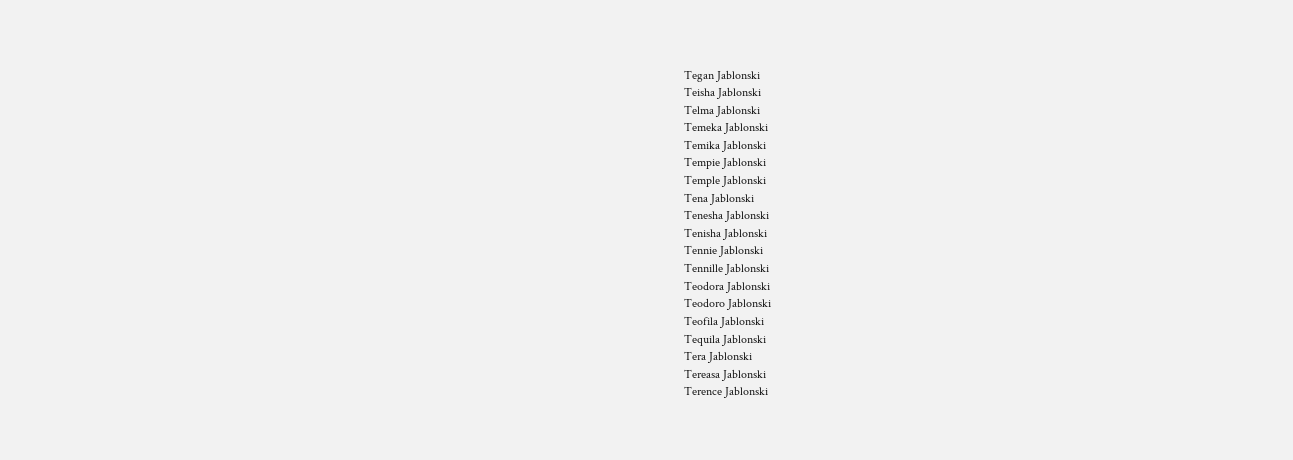Tegan Jablonski
Teisha Jablonski
Telma Jablonski
Temeka Jablonski
Temika Jablonski
Tempie Jablonski
Temple Jablonski
Tena Jablonski
Tenesha Jablonski
Tenisha Jablonski
Tennie Jablonski
Tennille Jablonski
Teodora Jablonski
Teodoro Jablonski
Teofila Jablonski
Tequila Jablonski
Tera Jablonski
Tereasa Jablonski
Terence Jablonski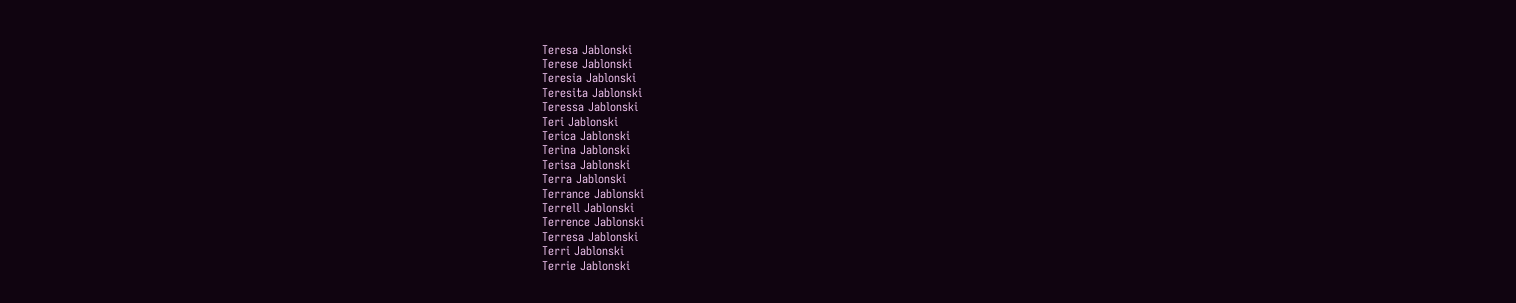Teresa Jablonski
Terese Jablonski
Teresia Jablonski
Teresita Jablonski
Teressa Jablonski
Teri Jablonski
Terica Jablonski
Terina Jablonski
Terisa Jablonski
Terra Jablonski
Terrance Jablonski
Terrell Jablonski
Terrence Jablonski
Terresa Jablonski
Terri Jablonski
Terrie Jablonski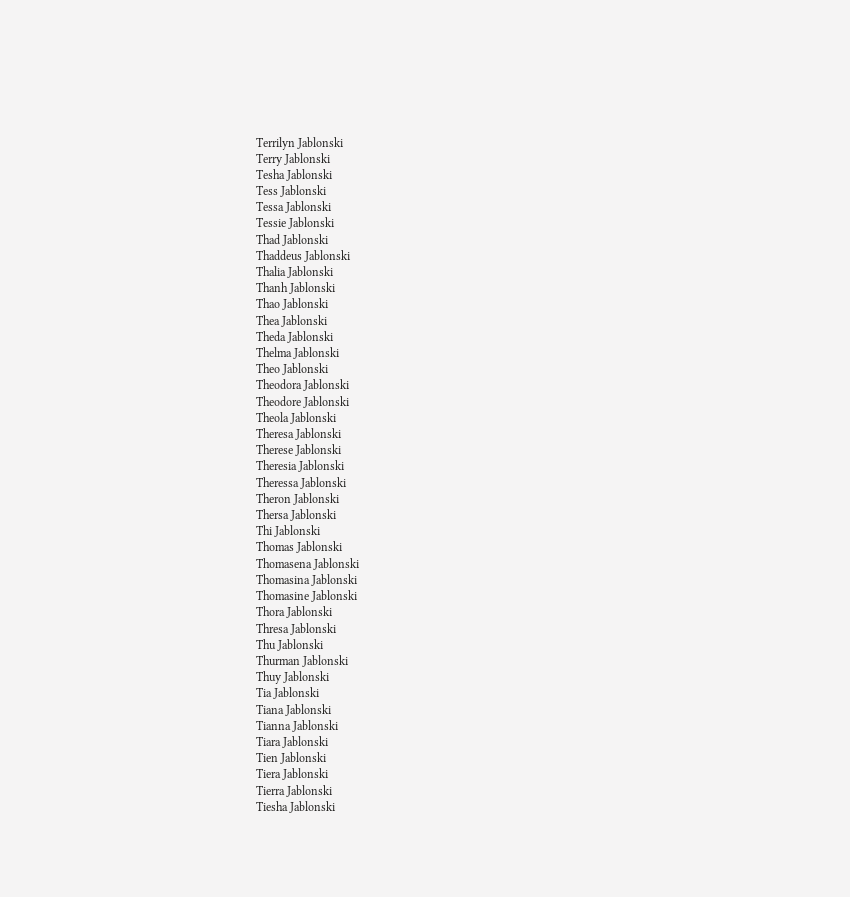Terrilyn Jablonski
Terry Jablonski
Tesha Jablonski
Tess Jablonski
Tessa Jablonski
Tessie Jablonski
Thad Jablonski
Thaddeus Jablonski
Thalia Jablonski
Thanh Jablonski
Thao Jablonski
Thea Jablonski
Theda Jablonski
Thelma Jablonski
Theo Jablonski
Theodora Jablonski
Theodore Jablonski
Theola Jablonski
Theresa Jablonski
Therese Jablonski
Theresia Jablonski
Theressa Jablonski
Theron Jablonski
Thersa Jablonski
Thi Jablonski
Thomas Jablonski
Thomasena Jablonski
Thomasina Jablonski
Thomasine Jablonski
Thora Jablonski
Thresa Jablonski
Thu Jablonski
Thurman Jablonski
Thuy Jablonski
Tia Jablonski
Tiana Jablonski
Tianna Jablonski
Tiara Jablonski
Tien Jablonski
Tiera Jablonski
Tierra Jablonski
Tiesha Jablonski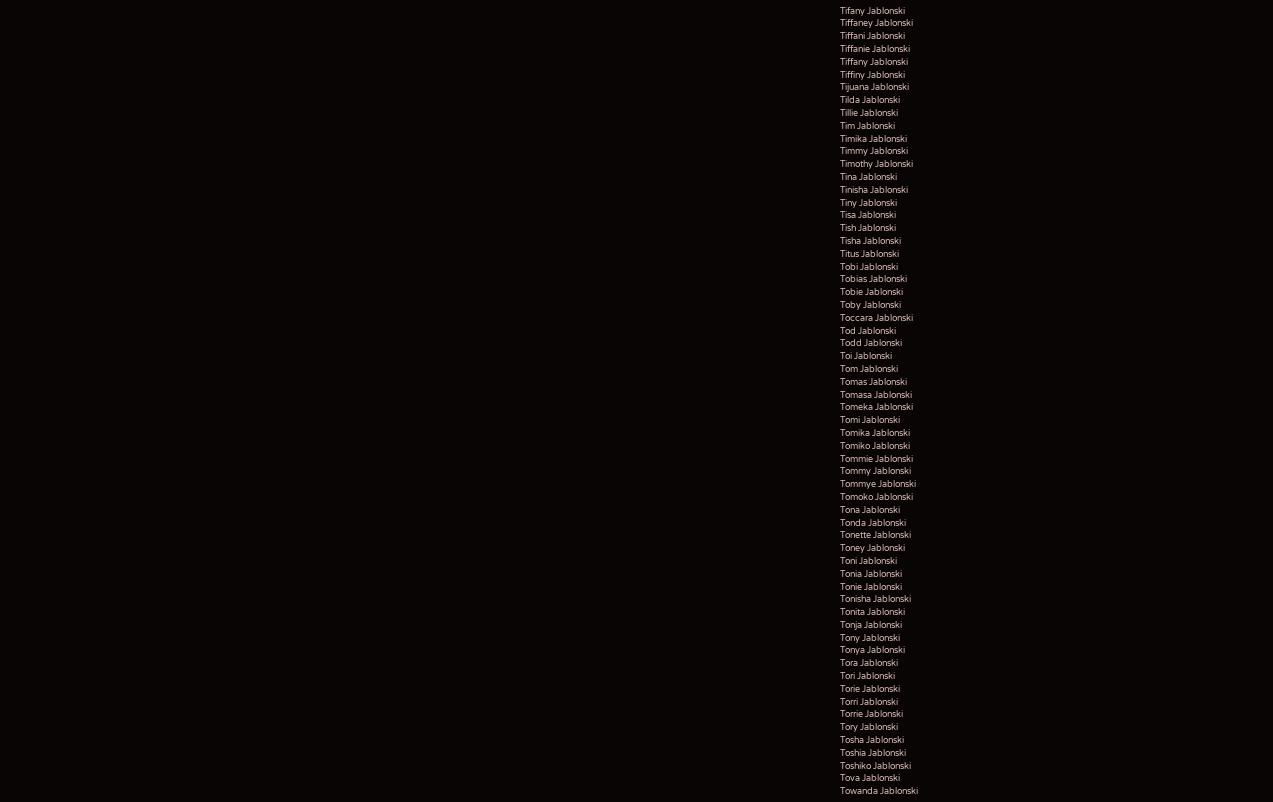Tifany Jablonski
Tiffaney Jablonski
Tiffani Jablonski
Tiffanie Jablonski
Tiffany Jablonski
Tiffiny Jablonski
Tijuana Jablonski
Tilda Jablonski
Tillie Jablonski
Tim Jablonski
Timika Jablonski
Timmy Jablonski
Timothy Jablonski
Tina Jablonski
Tinisha Jablonski
Tiny Jablonski
Tisa Jablonski
Tish Jablonski
Tisha Jablonski
Titus Jablonski
Tobi Jablonski
Tobias Jablonski
Tobie Jablonski
Toby Jablonski
Toccara Jablonski
Tod Jablonski
Todd Jablonski
Toi Jablonski
Tom Jablonski
Tomas Jablonski
Tomasa Jablonski
Tomeka Jablonski
Tomi Jablonski
Tomika Jablonski
Tomiko Jablonski
Tommie Jablonski
Tommy Jablonski
Tommye Jablonski
Tomoko Jablonski
Tona Jablonski
Tonda Jablonski
Tonette Jablonski
Toney Jablonski
Toni Jablonski
Tonia Jablonski
Tonie Jablonski
Tonisha Jablonski
Tonita Jablonski
Tonja Jablonski
Tony Jablonski
Tonya Jablonski
Tora Jablonski
Tori Jablonski
Torie Jablonski
Torri Jablonski
Torrie Jablonski
Tory Jablonski
Tosha Jablonski
Toshia Jablonski
Toshiko Jablonski
Tova Jablonski
Towanda Jablonski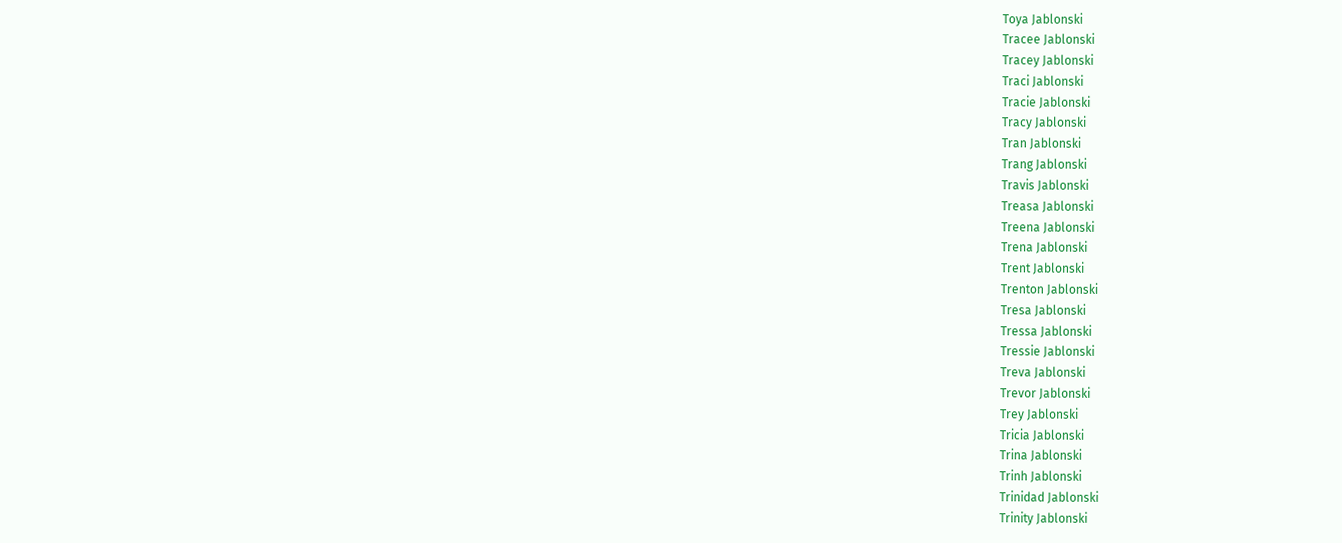Toya Jablonski
Tracee Jablonski
Tracey Jablonski
Traci Jablonski
Tracie Jablonski
Tracy Jablonski
Tran Jablonski
Trang Jablonski
Travis Jablonski
Treasa Jablonski
Treena Jablonski
Trena Jablonski
Trent Jablonski
Trenton Jablonski
Tresa Jablonski
Tressa Jablonski
Tressie Jablonski
Treva Jablonski
Trevor Jablonski
Trey Jablonski
Tricia Jablonski
Trina Jablonski
Trinh Jablonski
Trinidad Jablonski
Trinity Jablonski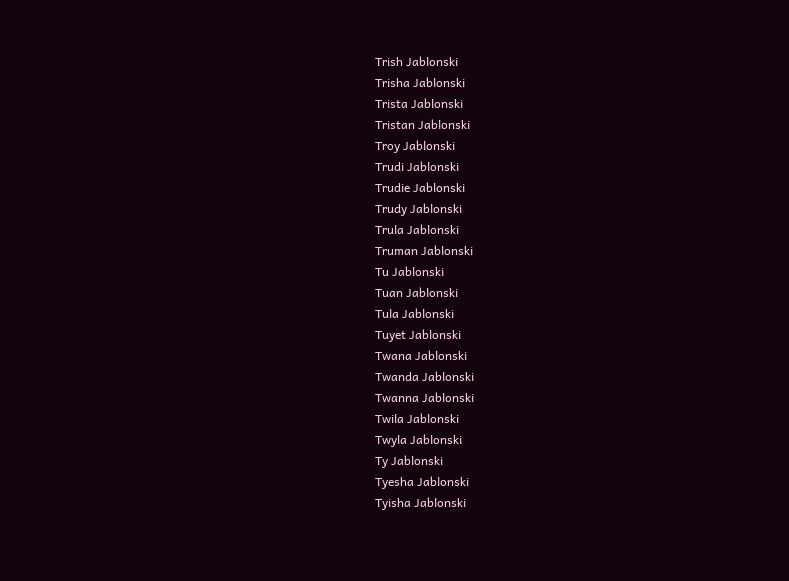Trish Jablonski
Trisha Jablonski
Trista Jablonski
Tristan Jablonski
Troy Jablonski
Trudi Jablonski
Trudie Jablonski
Trudy Jablonski
Trula Jablonski
Truman Jablonski
Tu Jablonski
Tuan Jablonski
Tula Jablonski
Tuyet Jablonski
Twana Jablonski
Twanda Jablonski
Twanna Jablonski
Twila Jablonski
Twyla Jablonski
Ty Jablonski
Tyesha Jablonski
Tyisha Jablonski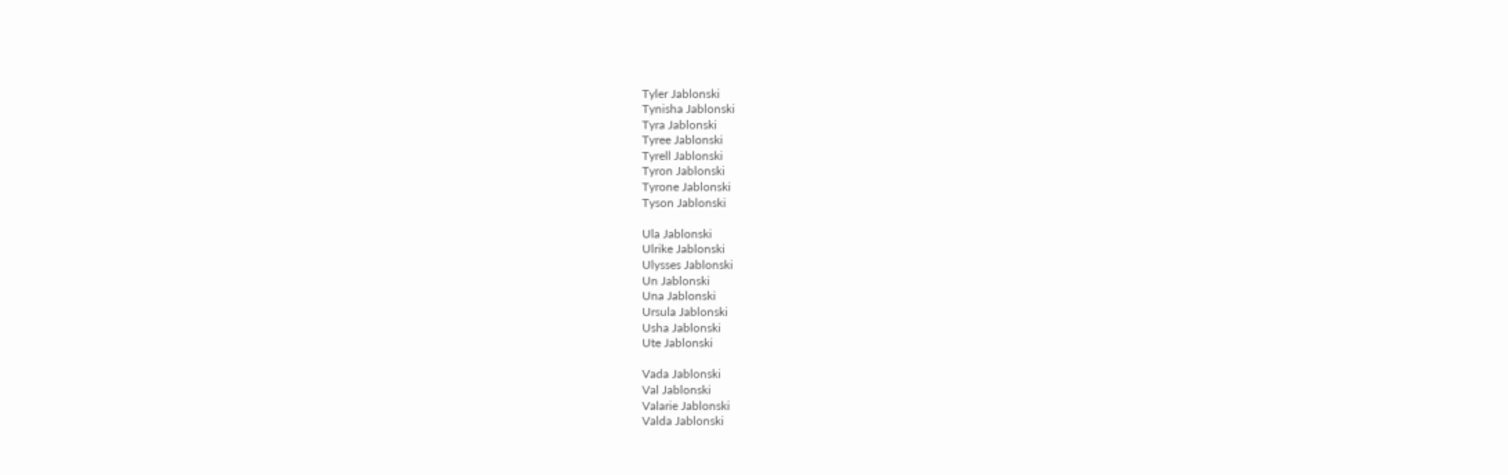Tyler Jablonski
Tynisha Jablonski
Tyra Jablonski
Tyree Jablonski
Tyrell Jablonski
Tyron Jablonski
Tyrone Jablonski
Tyson Jablonski

Ula Jablonski
Ulrike Jablonski
Ulysses Jablonski
Un Jablonski
Una Jablonski
Ursula Jablonski
Usha Jablonski
Ute Jablonski

Vada Jablonski
Val Jablonski
Valarie Jablonski
Valda Jablonski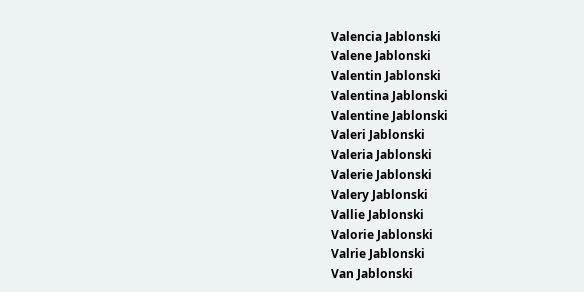Valencia Jablonski
Valene Jablonski
Valentin Jablonski
Valentina Jablonski
Valentine Jablonski
Valeri Jablonski
Valeria Jablonski
Valerie Jablonski
Valery Jablonski
Vallie Jablonski
Valorie Jablonski
Valrie Jablonski
Van Jablonski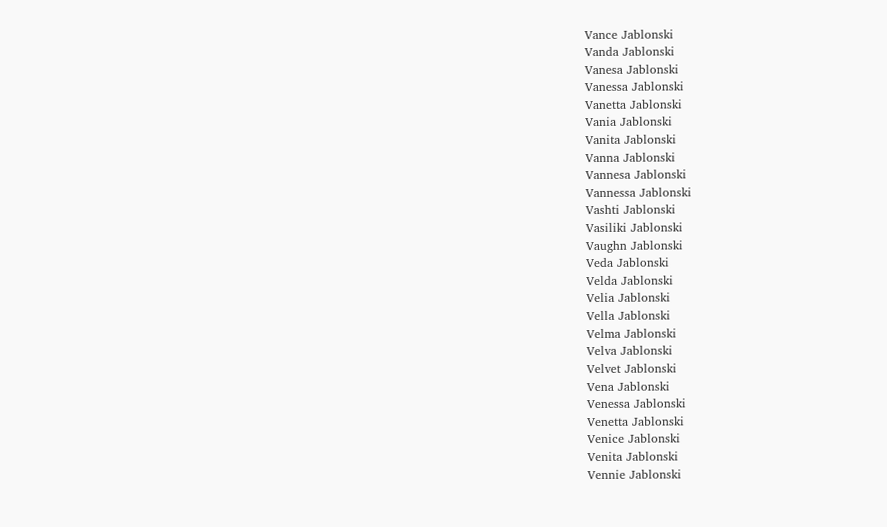Vance Jablonski
Vanda Jablonski
Vanesa Jablonski
Vanessa Jablonski
Vanetta Jablonski
Vania Jablonski
Vanita Jablonski
Vanna Jablonski
Vannesa Jablonski
Vannessa Jablonski
Vashti Jablonski
Vasiliki Jablonski
Vaughn Jablonski
Veda Jablonski
Velda Jablonski
Velia Jablonski
Vella Jablonski
Velma Jablonski
Velva Jablonski
Velvet Jablonski
Vena Jablonski
Venessa Jablonski
Venetta Jablonski
Venice Jablonski
Venita Jablonski
Vennie Jablonski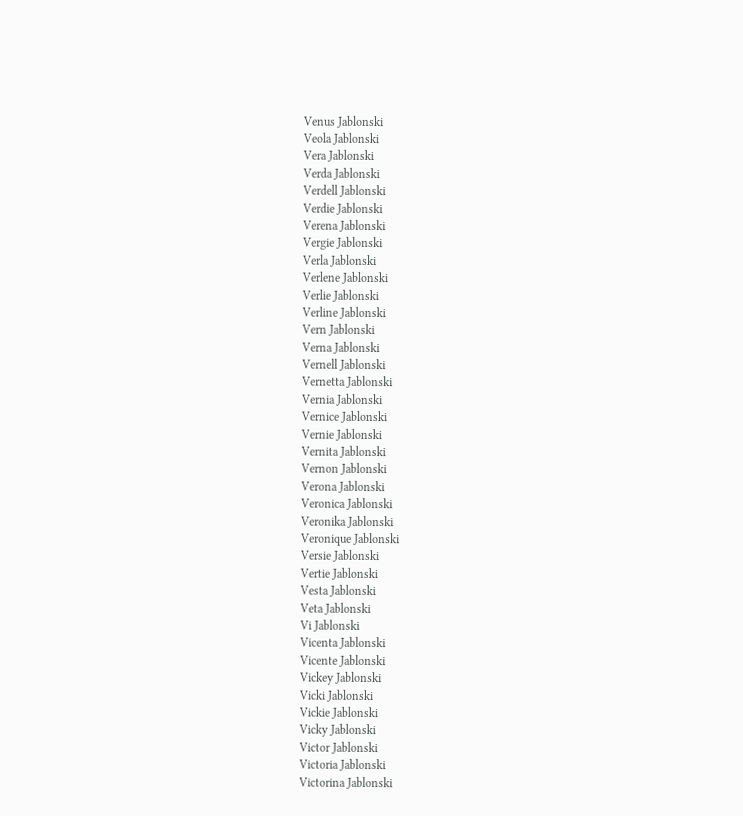Venus Jablonski
Veola Jablonski
Vera Jablonski
Verda Jablonski
Verdell Jablonski
Verdie Jablonski
Verena Jablonski
Vergie Jablonski
Verla Jablonski
Verlene Jablonski
Verlie Jablonski
Verline Jablonski
Vern Jablonski
Verna Jablonski
Vernell Jablonski
Vernetta Jablonski
Vernia Jablonski
Vernice Jablonski
Vernie Jablonski
Vernita Jablonski
Vernon Jablonski
Verona Jablonski
Veronica Jablonski
Veronika Jablonski
Veronique Jablonski
Versie Jablonski
Vertie Jablonski
Vesta Jablonski
Veta Jablonski
Vi Jablonski
Vicenta Jablonski
Vicente Jablonski
Vickey Jablonski
Vicki Jablonski
Vickie Jablonski
Vicky Jablonski
Victor Jablonski
Victoria Jablonski
Victorina Jablonski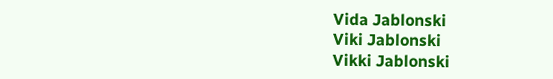Vida Jablonski
Viki Jablonski
Vikki Jablonski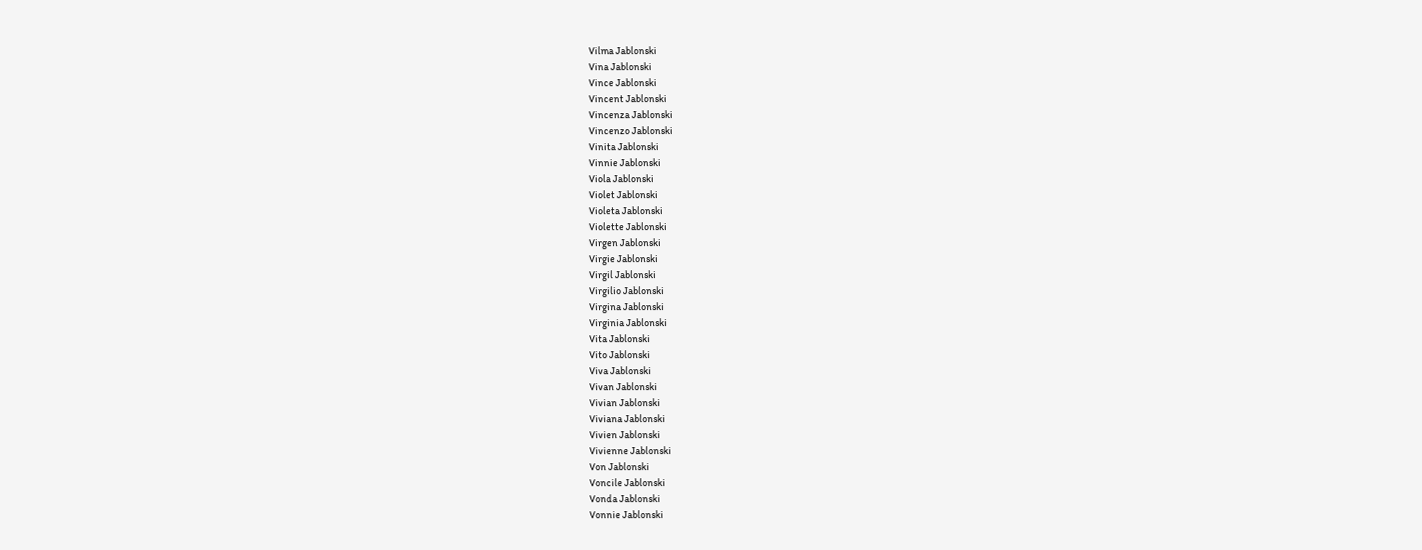Vilma Jablonski
Vina Jablonski
Vince Jablonski
Vincent Jablonski
Vincenza Jablonski
Vincenzo Jablonski
Vinita Jablonski
Vinnie Jablonski
Viola Jablonski
Violet Jablonski
Violeta Jablonski
Violette Jablonski
Virgen Jablonski
Virgie Jablonski
Virgil Jablonski
Virgilio Jablonski
Virgina Jablonski
Virginia Jablonski
Vita Jablonski
Vito Jablonski
Viva Jablonski
Vivan Jablonski
Vivian Jablonski
Viviana Jablonski
Vivien Jablonski
Vivienne Jablonski
Von Jablonski
Voncile Jablonski
Vonda Jablonski
Vonnie Jablonski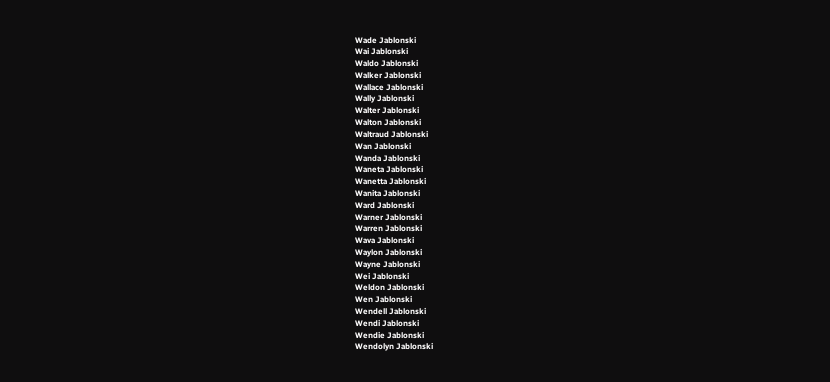Wade Jablonski
Wai Jablonski
Waldo Jablonski
Walker Jablonski
Wallace Jablonski
Wally Jablonski
Walter Jablonski
Walton Jablonski
Waltraud Jablonski
Wan Jablonski
Wanda Jablonski
Waneta Jablonski
Wanetta Jablonski
Wanita Jablonski
Ward Jablonski
Warner Jablonski
Warren Jablonski
Wava Jablonski
Waylon Jablonski
Wayne Jablonski
Wei Jablonski
Weldon Jablonski
Wen Jablonski
Wendell Jablonski
Wendi Jablonski
Wendie Jablonski
Wendolyn Jablonski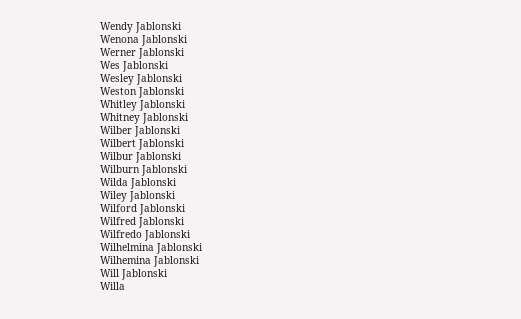Wendy Jablonski
Wenona Jablonski
Werner Jablonski
Wes Jablonski
Wesley Jablonski
Weston Jablonski
Whitley Jablonski
Whitney Jablonski
Wilber Jablonski
Wilbert Jablonski
Wilbur Jablonski
Wilburn Jablonski
Wilda Jablonski
Wiley Jablonski
Wilford Jablonski
Wilfred Jablonski
Wilfredo Jablonski
Wilhelmina Jablonski
Wilhemina Jablonski
Will Jablonski
Willa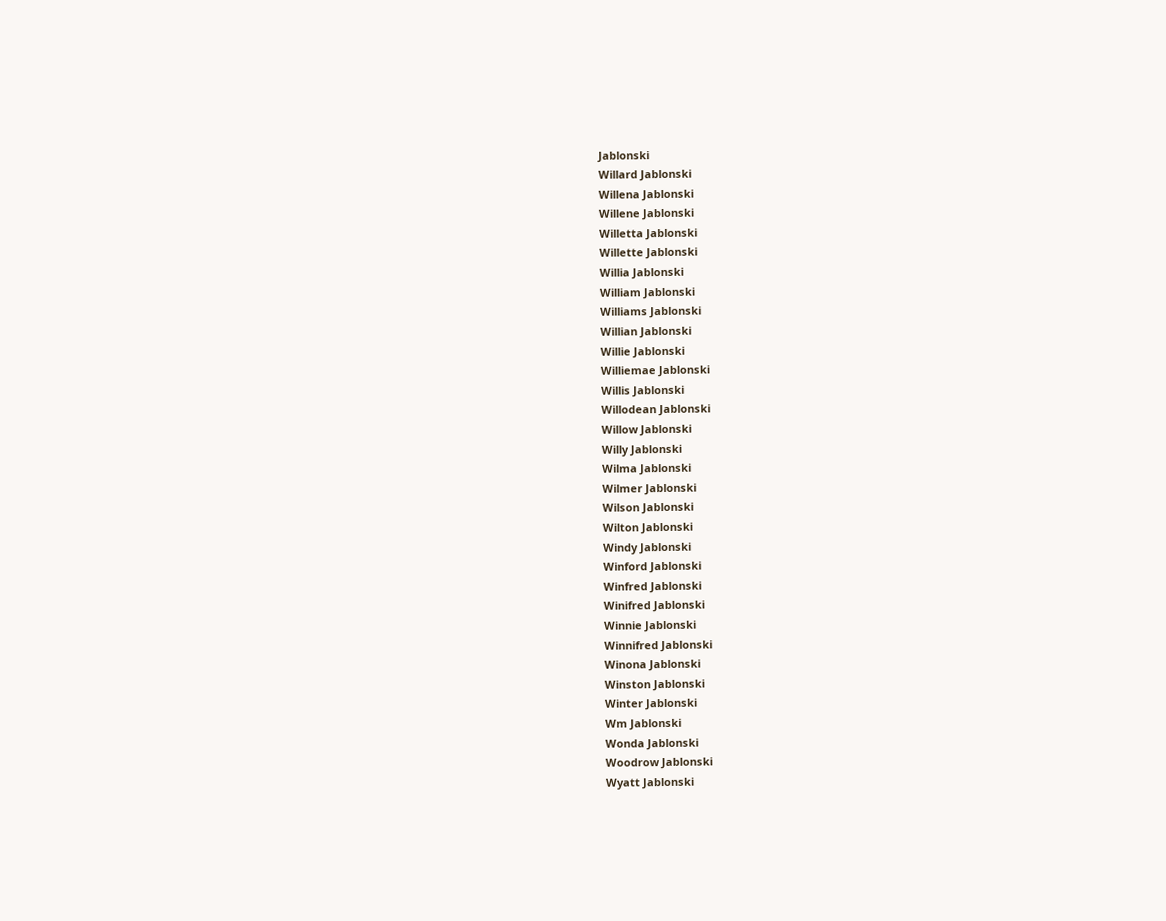Jablonski
Willard Jablonski
Willena Jablonski
Willene Jablonski
Willetta Jablonski
Willette Jablonski
Willia Jablonski
William Jablonski
Williams Jablonski
Willian Jablonski
Willie Jablonski
Williemae Jablonski
Willis Jablonski
Willodean Jablonski
Willow Jablonski
Willy Jablonski
Wilma Jablonski
Wilmer Jablonski
Wilson Jablonski
Wilton Jablonski
Windy Jablonski
Winford Jablonski
Winfred Jablonski
Winifred Jablonski
Winnie Jablonski
Winnifred Jablonski
Winona Jablonski
Winston Jablonski
Winter Jablonski
Wm Jablonski
Wonda Jablonski
Woodrow Jablonski
Wyatt Jablonski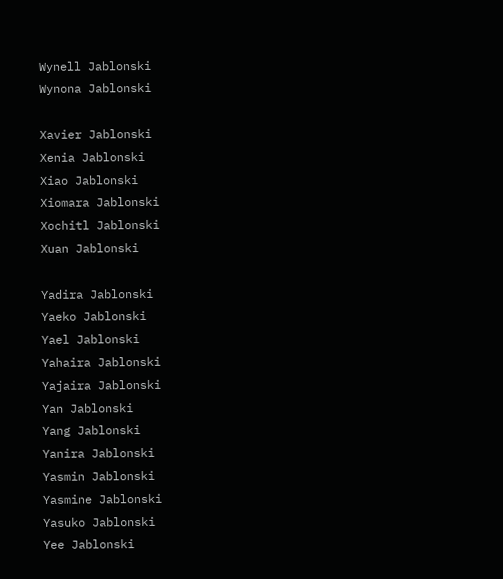Wynell Jablonski
Wynona Jablonski

Xavier Jablonski
Xenia Jablonski
Xiao Jablonski
Xiomara Jablonski
Xochitl Jablonski
Xuan Jablonski

Yadira Jablonski
Yaeko Jablonski
Yael Jablonski
Yahaira Jablonski
Yajaira Jablonski
Yan Jablonski
Yang Jablonski
Yanira Jablonski
Yasmin Jablonski
Yasmine Jablonski
Yasuko Jablonski
Yee Jablonski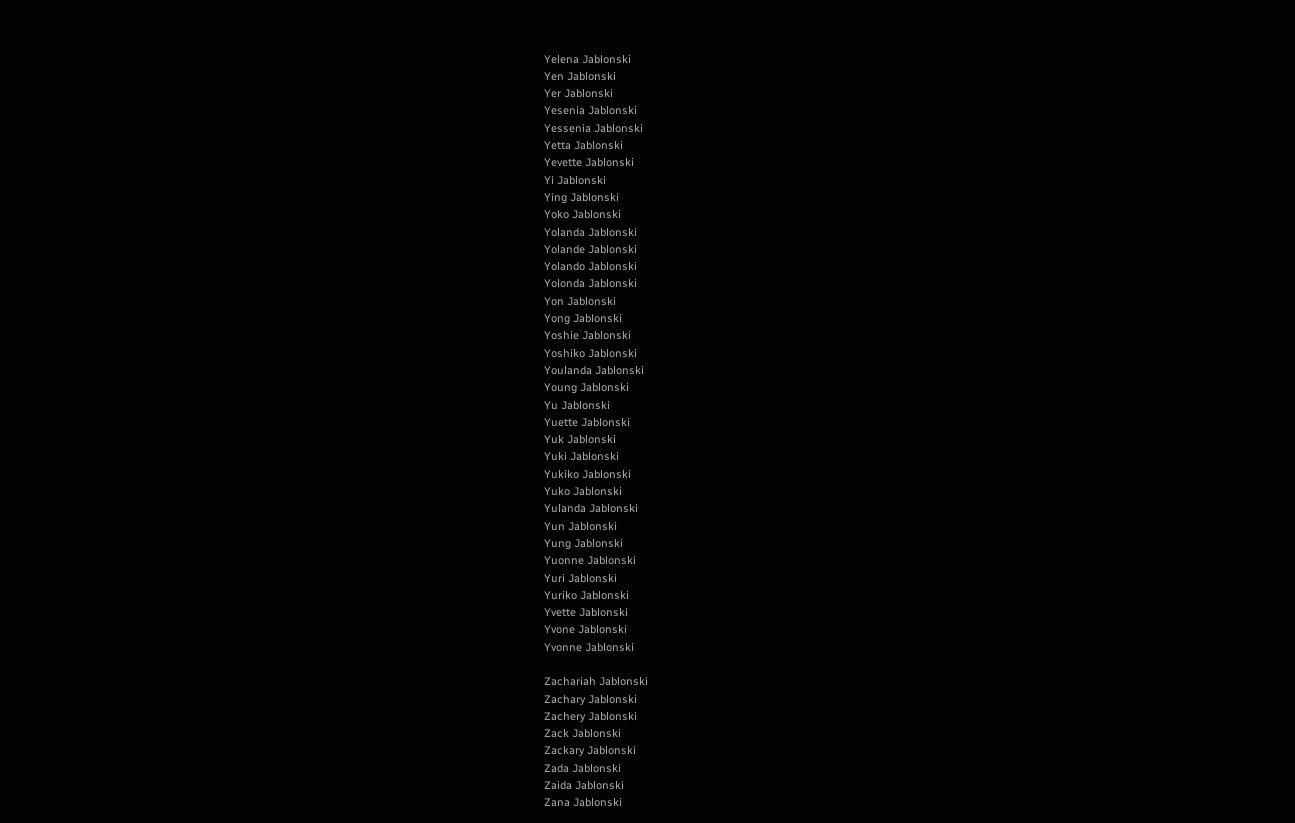Yelena Jablonski
Yen Jablonski
Yer Jablonski
Yesenia Jablonski
Yessenia Jablonski
Yetta Jablonski
Yevette Jablonski
Yi Jablonski
Ying Jablonski
Yoko Jablonski
Yolanda Jablonski
Yolande Jablonski
Yolando Jablonski
Yolonda Jablonski
Yon Jablonski
Yong Jablonski
Yoshie Jablonski
Yoshiko Jablonski
Youlanda Jablonski
Young Jablonski
Yu Jablonski
Yuette Jablonski
Yuk Jablonski
Yuki Jablonski
Yukiko Jablonski
Yuko Jablonski
Yulanda Jablonski
Yun Jablonski
Yung Jablonski
Yuonne Jablonski
Yuri Jablonski
Yuriko Jablonski
Yvette Jablonski
Yvone Jablonski
Yvonne Jablonski

Zachariah Jablonski
Zachary Jablonski
Zachery Jablonski
Zack Jablonski
Zackary Jablonski
Zada Jablonski
Zaida Jablonski
Zana Jablonski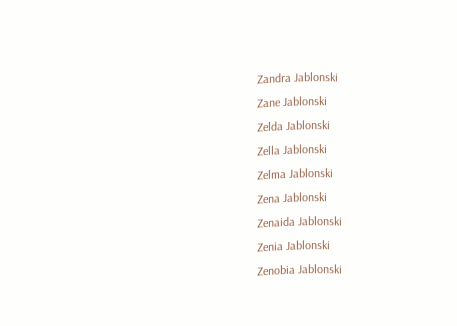Zandra Jablonski
Zane Jablonski
Zelda Jablonski
Zella Jablonski
Zelma Jablonski
Zena Jablonski
Zenaida Jablonski
Zenia Jablonski
Zenobia Jablonski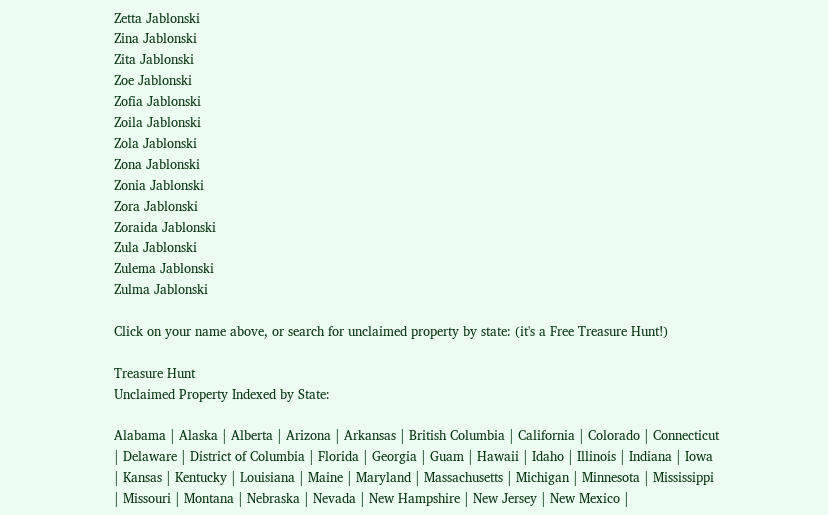Zetta Jablonski
Zina Jablonski
Zita Jablonski
Zoe Jablonski
Zofia Jablonski
Zoila Jablonski
Zola Jablonski
Zona Jablonski
Zonia Jablonski
Zora Jablonski
Zoraida Jablonski
Zula Jablonski
Zulema Jablonski
Zulma Jablonski

Click on your name above, or search for unclaimed property by state: (it's a Free Treasure Hunt!)

Treasure Hunt
Unclaimed Property Indexed by State:

Alabama | Alaska | Alberta | Arizona | Arkansas | British Columbia | California | Colorado | Connecticut | Delaware | District of Columbia | Florida | Georgia | Guam | Hawaii | Idaho | Illinois | Indiana | Iowa | Kansas | Kentucky | Louisiana | Maine | Maryland | Massachusetts | Michigan | Minnesota | Mississippi | Missouri | Montana | Nebraska | Nevada | New Hampshire | New Jersey | New Mexico |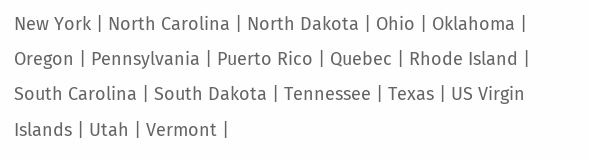New York | North Carolina | North Dakota | Ohio | Oklahoma | Oregon | Pennsylvania | Puerto Rico | Quebec | Rhode Island | South Carolina | South Dakota | Tennessee | Texas | US Virgin Islands | Utah | Vermont |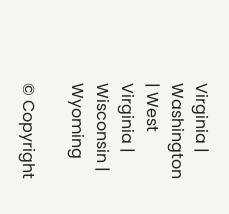Virginia | Washington | West Virginia | Wisconsin | Wyoming

© Copyright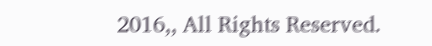2016,, All Rights Reserved.